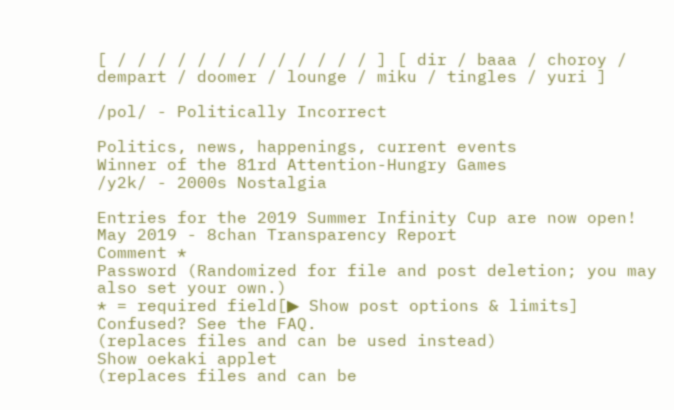[ / / / / / / / / / / / / / ] [ dir / baaa / choroy / dempart / doomer / lounge / miku / tingles / yuri ]

/pol/ - Politically Incorrect

Politics, news, happenings, current events
Winner of the 81rd Attention-Hungry Games
/y2k/ - 2000s Nostalgia

Entries for the 2019 Summer Infinity Cup are now open!
May 2019 - 8chan Transparency Report
Comment *
Password (Randomized for file and post deletion; you may also set your own.)
* = required field[▶ Show post options & limits]
Confused? See the FAQ.
(replaces files and can be used instead)
Show oekaki applet
(replaces files and can be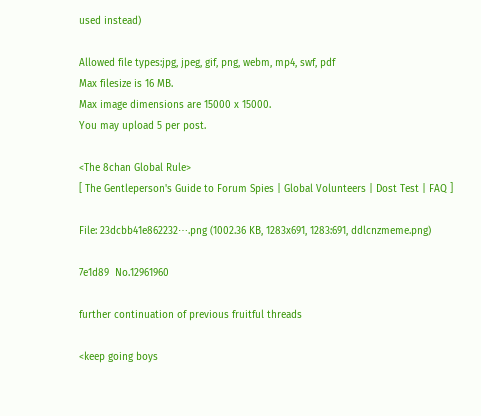used instead)

Allowed file types:jpg, jpeg, gif, png, webm, mp4, swf, pdf
Max filesize is 16 MB.
Max image dimensions are 15000 x 15000.
You may upload 5 per post.

<The 8chan Global Rule>
[ The Gentleperson's Guide to Forum Spies | Global Volunteers | Dost Test | FAQ ]

File: 23dcbb41e862232⋯.png (1002.36 KB, 1283x691, 1283:691, ddlcnzmeme.png)

7e1d89  No.12961960

further continuation of previous fruitful threads

<keep going boys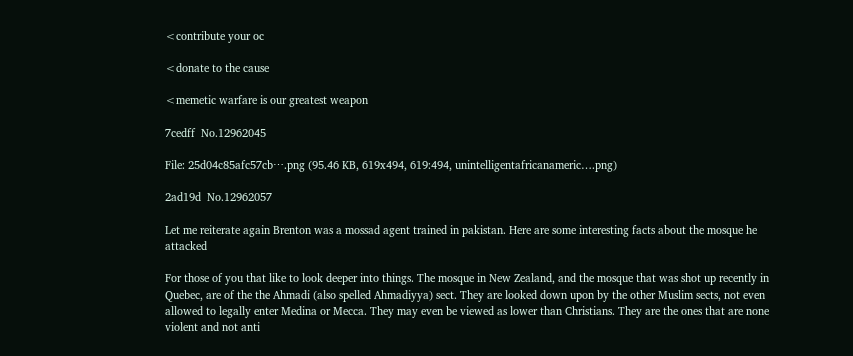<contribute your oc

<donate to the cause

<memetic warfare is our greatest weapon

7cedff  No.12962045

File: 25d04c85afc57cb⋯.png (95.46 KB, 619x494, 619:494, unintelligentafricanameric….png)

2ad19d  No.12962057

Let me reiterate again Brenton was a mossad agent trained in pakistan. Here are some interesting facts about the mosque he attacked

For those of you that like to look deeper into things. The mosque in New Zealand, and the mosque that was shot up recently in Quebec, are of the the Ahmadi (also spelled Ahmadiyya) sect. They are looked down upon by the other Muslim sects, not even allowed to legally enter Medina or Mecca. They may even be viewed as lower than Christians. They are the ones that are none violent and not anti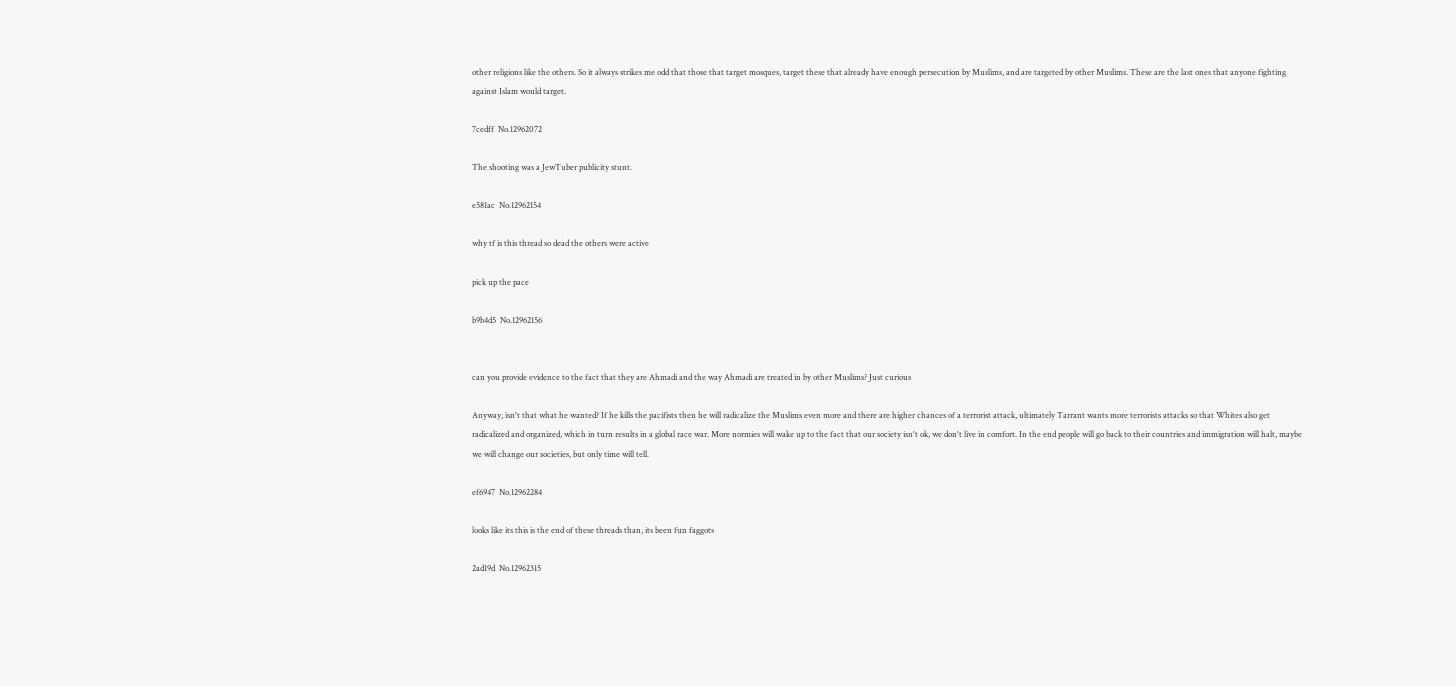other religions like the others. So it always strikes me odd that those that target mosques, target these that already have enough persecution by Muslims, and are targeted by other Muslims. These are the last ones that anyone fighting against Islam would target.

7cedff  No.12962072

The shooting was a JewTuber publicity stunt.

e581ac  No.12962154

why tf is this thread so dead the others were active

pick up the pace

b9b4d5  No.12962156


can you provide evidence to the fact that they are Ahmadi and the way Ahmadi are treated in by other Muslims? Just curious

Anyway, isn't that what he wanted? If he kills the pacifists then he will radicalize the Muslims even more and there are higher chances of a terrorist attack, ultimately Tarrant wants more terrorists attacks so that Whites also get radicalized and organized, which in turn results in a global race war. More normies will wake up to the fact that our society isn't ok, we don't live in comfort. In the end people will go back to their countries and immigration will halt, maybe we will change our societies, but only time will tell.

ef6947  No.12962284

looks like its this is the end of these threads than, its been fun faggots

2ad19d  No.12962315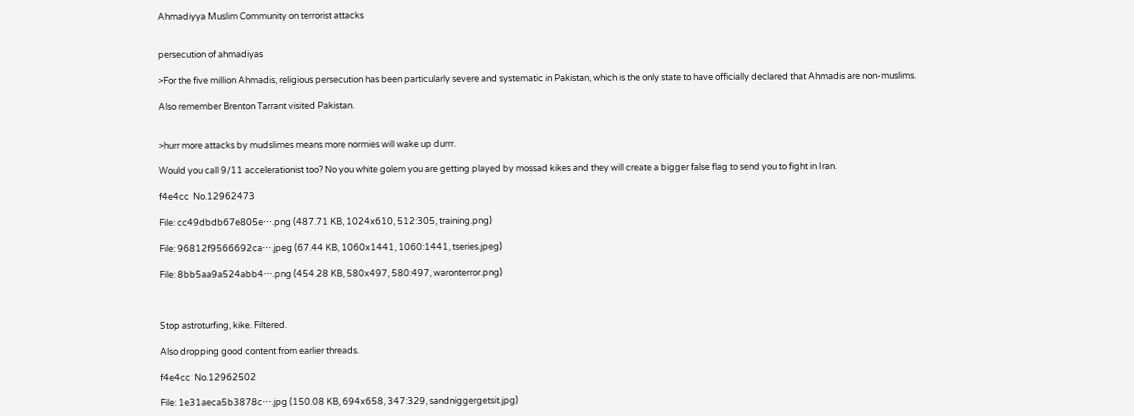Ahmadiyya Muslim Community on terrorist attacks


persecution of ahmadiyas

>For the five million Ahmadis, religious persecution has been particularly severe and systematic in Pakistan, which is the only state to have officially declared that Ahmadis are non-muslims.

Also remember Brenton Tarrant visited Pakistan.


>hurr more attacks by mudslimes means more normies will wake up durrr.

Would you call 9/11 accelerationist too? No you white golem you are getting played by mossad kikes and they will create a bigger false flag to send you to fight in Iran.

f4e4cc  No.12962473

File: cc49dbdb67e805e⋯.png (487.71 KB, 1024x610, 512:305, training.png)

File: 96812f9566692ca⋯.jpeg (67.44 KB, 1060x1441, 1060:1441, tseries.jpeg)

File: 8bb5aa9a524abb4⋯.png (454.28 KB, 580x497, 580:497, waronterror.png)



Stop astroturfing, kike. Filtered.

Also dropping good content from earlier threads.

f4e4cc  No.12962502

File: 1e31aeca5b3878c⋯.jpg (150.08 KB, 694x658, 347:329, sandniggergetsit.jpg)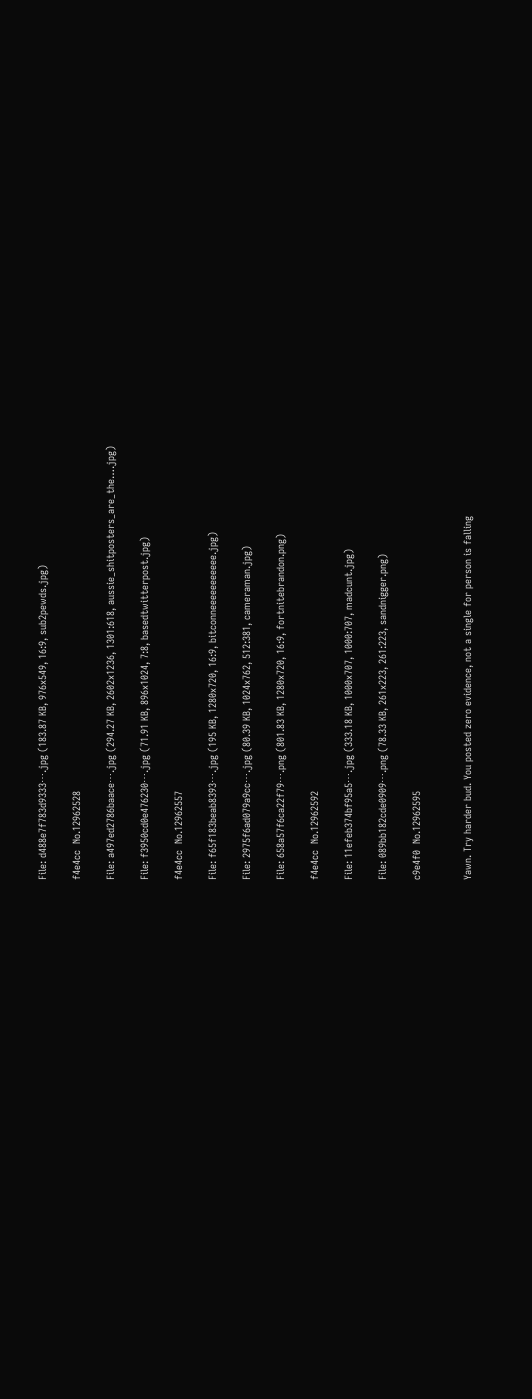File: d488e7f783d9333⋯.jpg (183.87 KB, 976x549, 16:9, sub2pewds.jpg)

f4e4cc  No.12962528

File: a497ed2786baace⋯.jpg (294.27 KB, 2602x1236, 1301:618, aussie_shitposters_are_the….jpg)

File: f3950cd0e476230⋯.jpg (71.91 KB, 896x1024, 7:8, basedtwitterpost.jpg)

f4e4cc  No.12962557

File: f65f183beab8393⋯.jpg (195 KB, 1280x720, 16:9, bitconneeeeeeeeeee.jpg)

File: 2975f6ad079a9cc⋯.jpg (80.39 KB, 1024x762, 512:381, cameraman.jpg)

File: 658a57f6ca22f79⋯.png (801.83 KB, 1280x720, 16:9, fortnitebrandon.png)

f4e4cc  No.12962592

File: 11efeb374bf95a5⋯.jpg (333.18 KB, 1000x707, 1000:707, madcunt.jpg)

File: 089bb182cde0909⋯.png (78.33 KB, 261x223, 261:223, sandnigger.png)

c9e4f0  No.12962595


Yawn. Try harder bud. You posted zero evidence, not a single for person is falling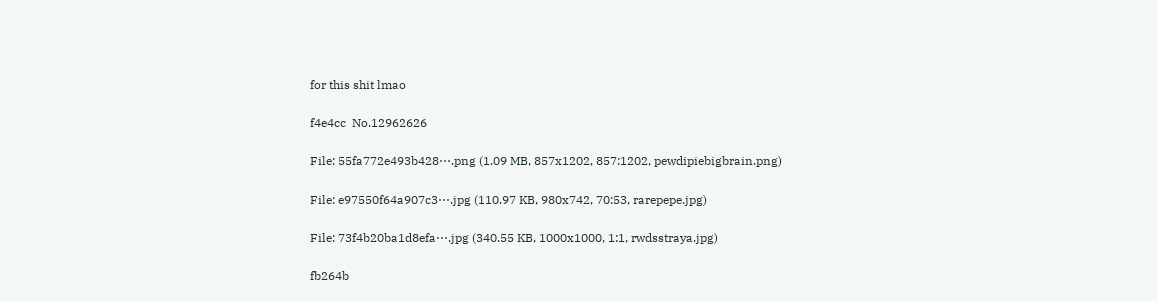for this shit lmao

f4e4cc  No.12962626

File: 55fa772e493b428⋯.png (1.09 MB, 857x1202, 857:1202, pewdipiebigbrain.png)

File: e97550f64a907c3⋯.jpg (110.97 KB, 980x742, 70:53, rarepepe.jpg)

File: 73f4b20ba1d8efa⋯.jpg (340.55 KB, 1000x1000, 1:1, rwdsstraya.jpg)

fb264b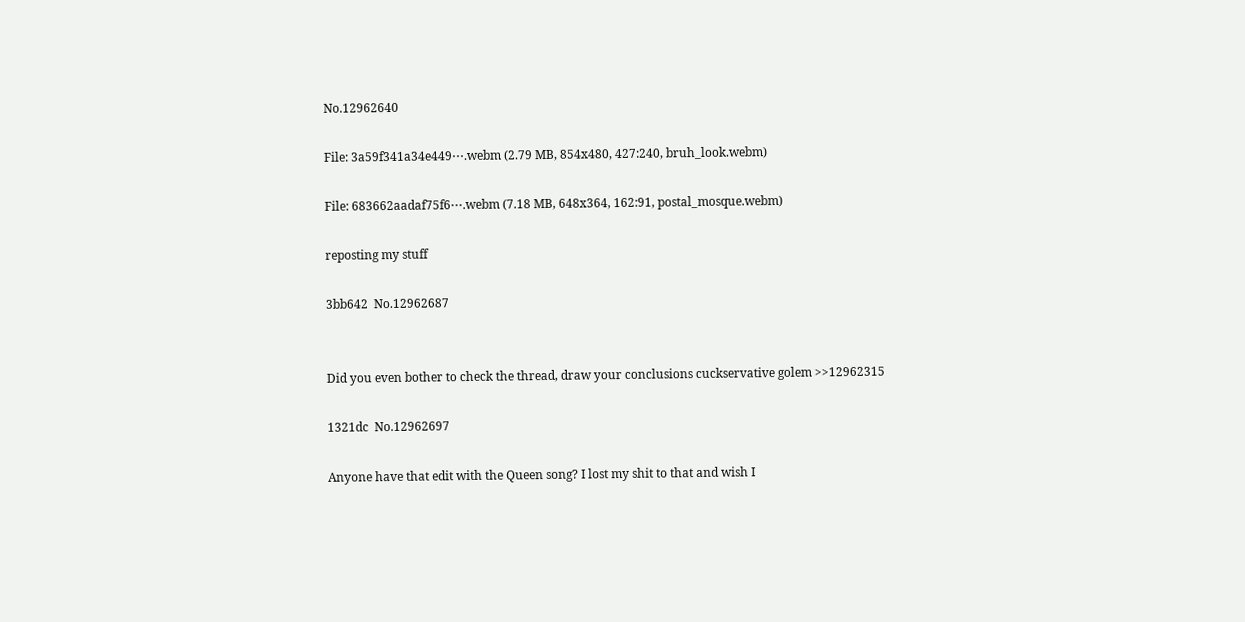No.12962640

File: 3a59f341a34e449⋯.webm (2.79 MB, 854x480, 427:240, bruh_look.webm)

File: 683662aadaf75f6⋯.webm (7.18 MB, 648x364, 162:91, postal_mosque.webm)

reposting my stuff

3bb642  No.12962687


Did you even bother to check the thread, draw your conclusions cuckservative golem >>12962315

1321dc  No.12962697

Anyone have that edit with the Queen song? I lost my shit to that and wish I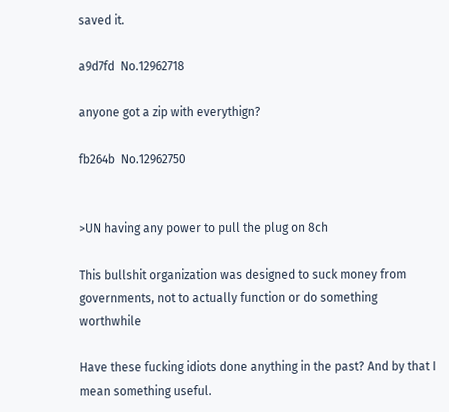saved it.

a9d7fd  No.12962718

anyone got a zip with everythign?

fb264b  No.12962750


>UN having any power to pull the plug on 8ch

This bullshit organization was designed to suck money from governments, not to actually function or do something worthwhile

Have these fucking idiots done anything in the past? And by that I mean something useful.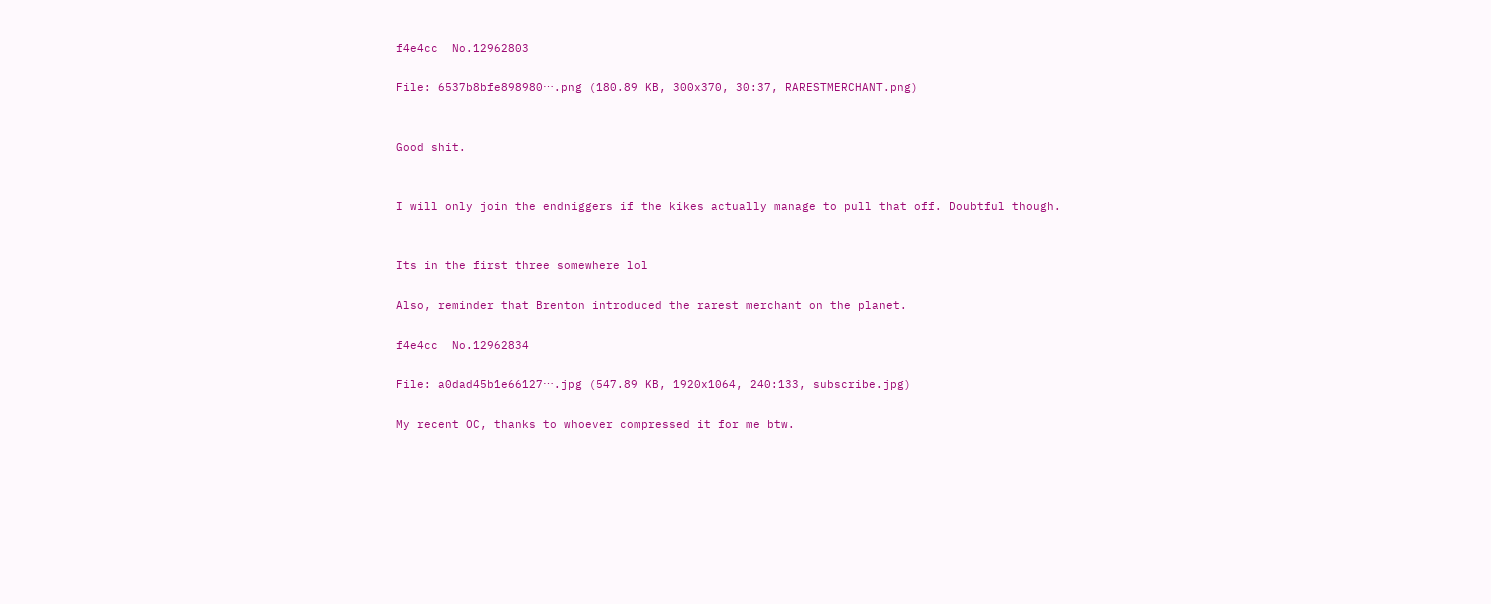f4e4cc  No.12962803

File: 6537b8bfe898980⋯.png (180.89 KB, 300x370, 30:37, RARESTMERCHANT.png)


Good shit.


I will only join the endniggers if the kikes actually manage to pull that off. Doubtful though.


Its in the first three somewhere lol

Also, reminder that Brenton introduced the rarest merchant on the planet.

f4e4cc  No.12962834

File: a0dad45b1e66127⋯.jpg (547.89 KB, 1920x1064, 240:133, subscribe.jpg)

My recent OC, thanks to whoever compressed it for me btw.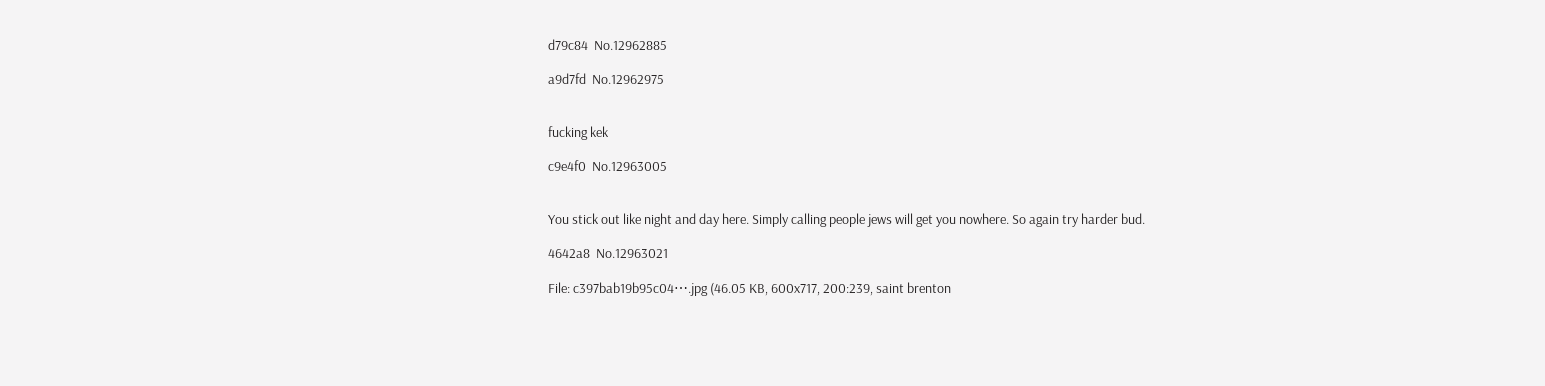d79c84  No.12962885

a9d7fd  No.12962975


fucking kek

c9e4f0  No.12963005


You stick out like night and day here. Simply calling people jews will get you nowhere. So again try harder bud.

4642a8  No.12963021

File: c397bab19b95c04⋯.jpg (46.05 KB, 600x717, 200:239, saint brenton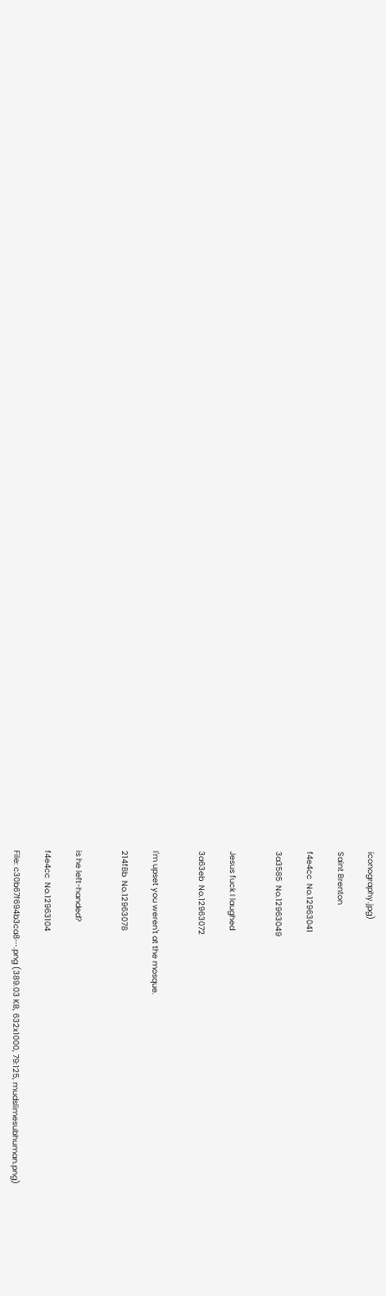iconography.jpg)

Saint Brenton

f4e4cc  No.12963041

3a3585  No.12963049


Jesus fuck I laughed

3a63eb  No.12963072


I'm upset you weren't at the mosque.

214f8b  No.12963078


is he left-handed?

f4e4cc  No.12963104

File: c30b67f694b3ca8⋯.png (389.03 KB, 632x1000, 79:125, mudslimesubhuman.png)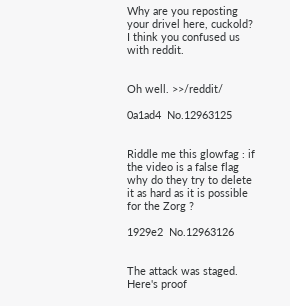Why are you reposting your drivel here, cuckold? I think you confused us with reddit.


Oh well. >>/reddit/

0a1ad4  No.12963125


Riddle me this glowfag : if the video is a false flag why do they try to delete it as hard as it is possible for the Zorg ?

1929e2  No.12963126


The attack was staged. Here's proof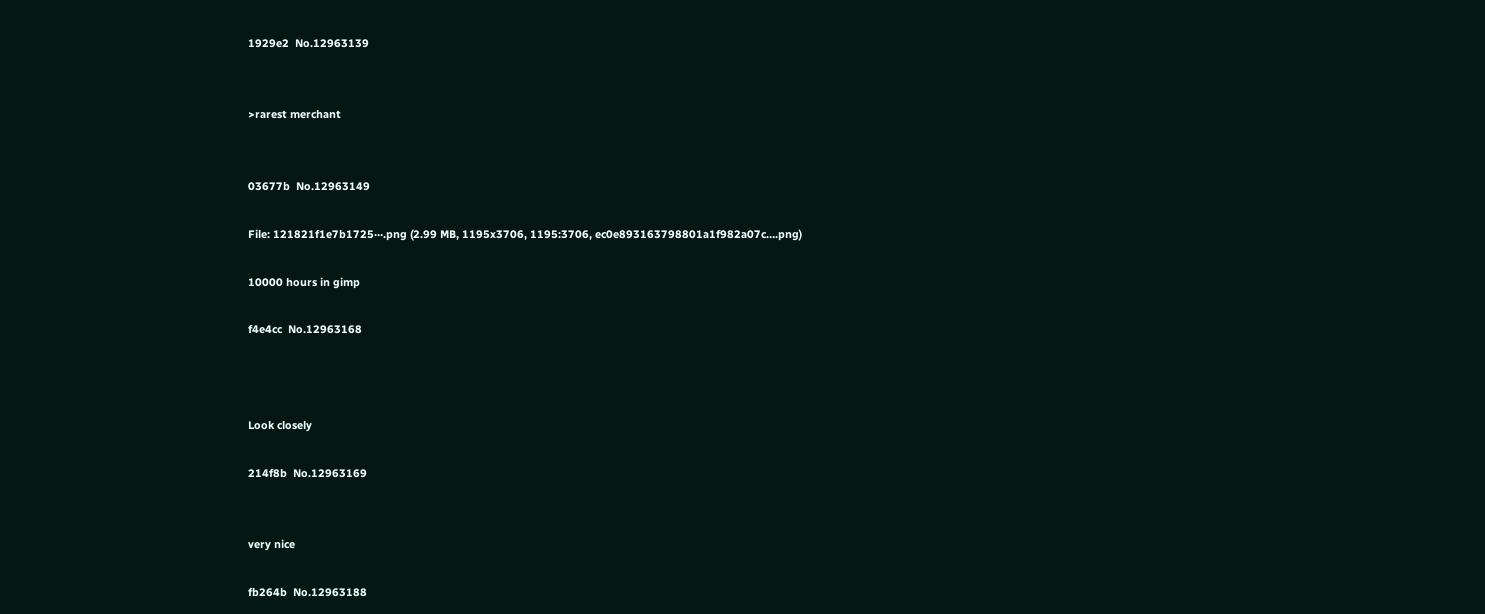1929e2  No.12963139


>rarest merchant


03677b  No.12963149

File: 121821f1e7b1725⋯.png (2.99 MB, 1195x3706, 1195:3706, ec0e893163798801a1f982a07c….png)

10000 hours in gimp

f4e4cc  No.12963168



Look closely

214f8b  No.12963169


very nice

fb264b  No.12963188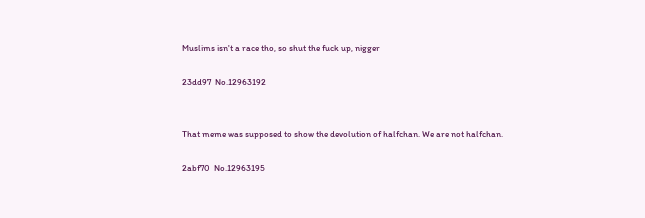Muslims isn't a race tho, so shut the fuck up, nigger

23dd97  No.12963192


That meme was supposed to show the devolution of halfchan. We are not halfchan.

2abf70  No.12963195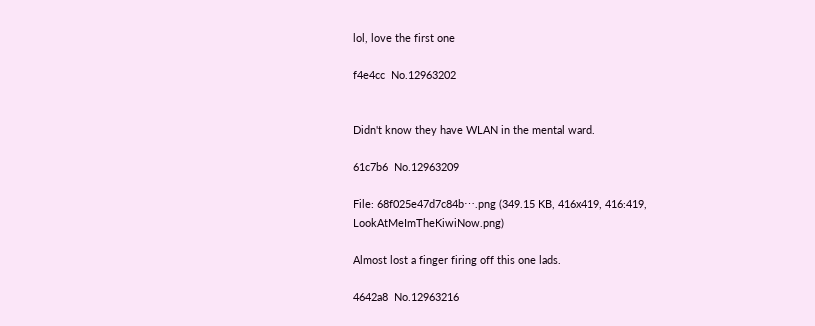lol, love the first one

f4e4cc  No.12963202


Didn't know they have WLAN in the mental ward.

61c7b6  No.12963209

File: 68f025e47d7c84b⋯.png (349.15 KB, 416x419, 416:419, LookAtMeImTheKiwiNow.png)

Almost lost a finger firing off this one lads.

4642a8  No.12963216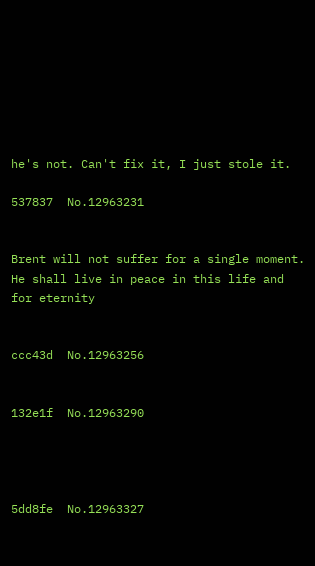he's not. Can't fix it, I just stole it.

537837  No.12963231


Brent will not suffer for a single moment. He shall live in peace in this life and for eternity


ccc43d  No.12963256


132e1f  No.12963290




5dd8fe  No.12963327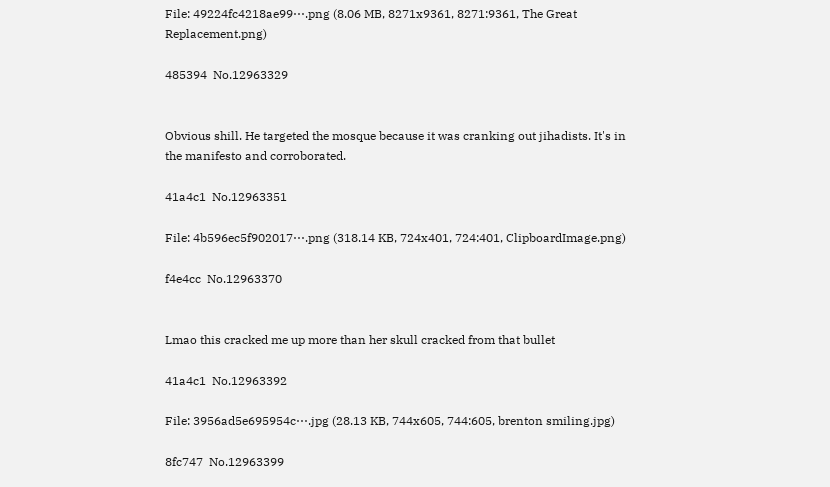File: 49224fc4218ae99⋯.png (8.06 MB, 8271x9361, 8271:9361, The Great Replacement.png)

485394  No.12963329


Obvious shill. He targeted the mosque because it was cranking out jihadists. It's in the manifesto and corroborated.

41a4c1  No.12963351

File: 4b596ec5f902017⋯.png (318.14 KB, 724x401, 724:401, ClipboardImage.png)

f4e4cc  No.12963370


Lmao this cracked me up more than her skull cracked from that bullet

41a4c1  No.12963392

File: 3956ad5e695954c⋯.jpg (28.13 KB, 744x605, 744:605, brenton smiling.jpg)

8fc747  No.12963399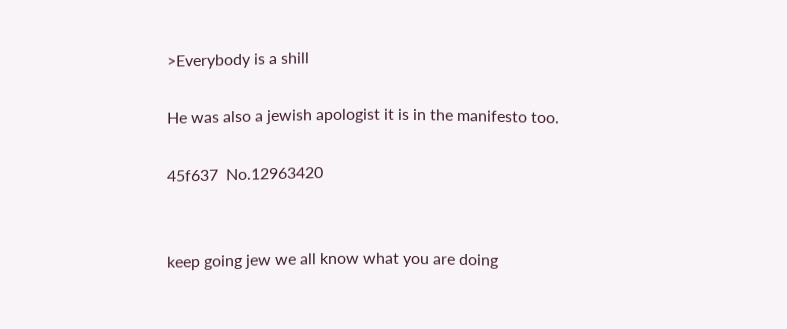>Everybody is a shill

He was also a jewish apologist it is in the manifesto too.

45f637  No.12963420


keep going jew we all know what you are doing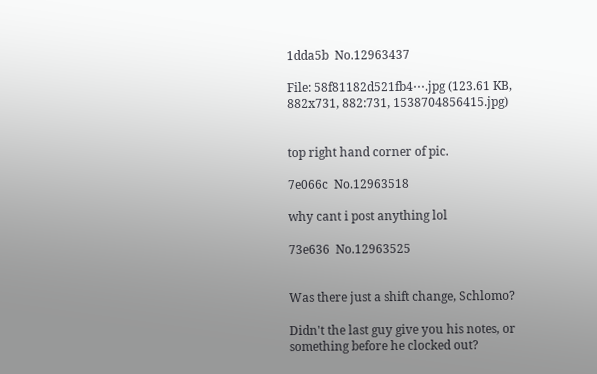1dda5b  No.12963437

File: 58f81182d521fb4⋯.jpg (123.61 KB, 882x731, 882:731, 1538704856415.jpg)


top right hand corner of pic.

7e066c  No.12963518

why cant i post anything lol

73e636  No.12963525


Was there just a shift change, Schlomo?

Didn't the last guy give you his notes, or something before he clocked out?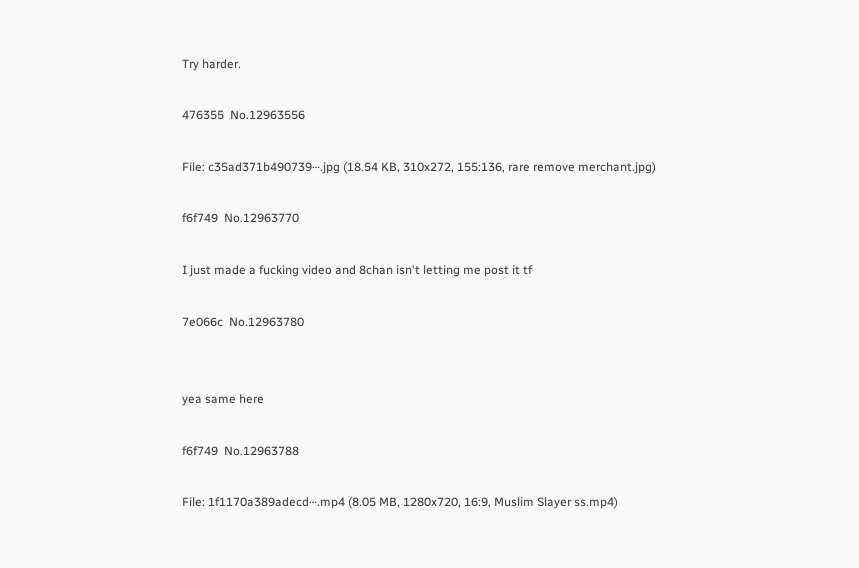Try harder.

476355  No.12963556

File: c35ad371b490739⋯.jpg (18.54 KB, 310x272, 155:136, rare remove merchant.jpg)

f6f749  No.12963770

I just made a fucking video and 8chan isn't letting me post it tf

7e066c  No.12963780


yea same here

f6f749  No.12963788

File: 1f1170a389adecd⋯.mp4 (8.05 MB, 1280x720, 16:9, Muslim Slayer ss.mp4)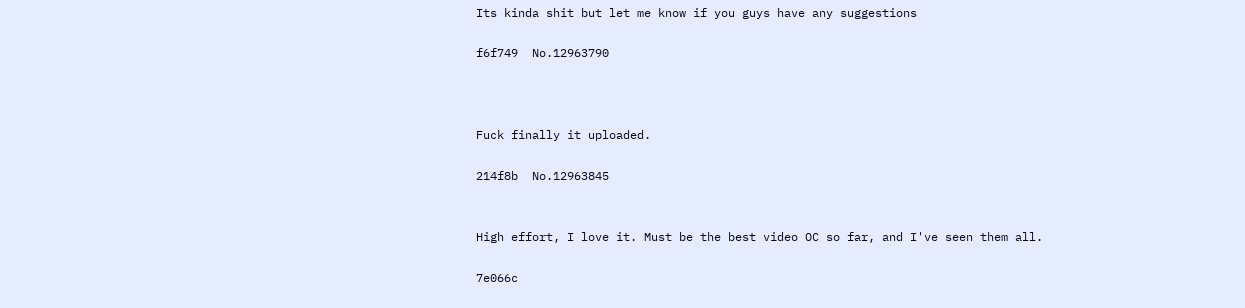Its kinda shit but let me know if you guys have any suggestions

f6f749  No.12963790



Fuck finally it uploaded.

214f8b  No.12963845


High effort, I love it. Must be the best video OC so far, and I've seen them all.

7e066c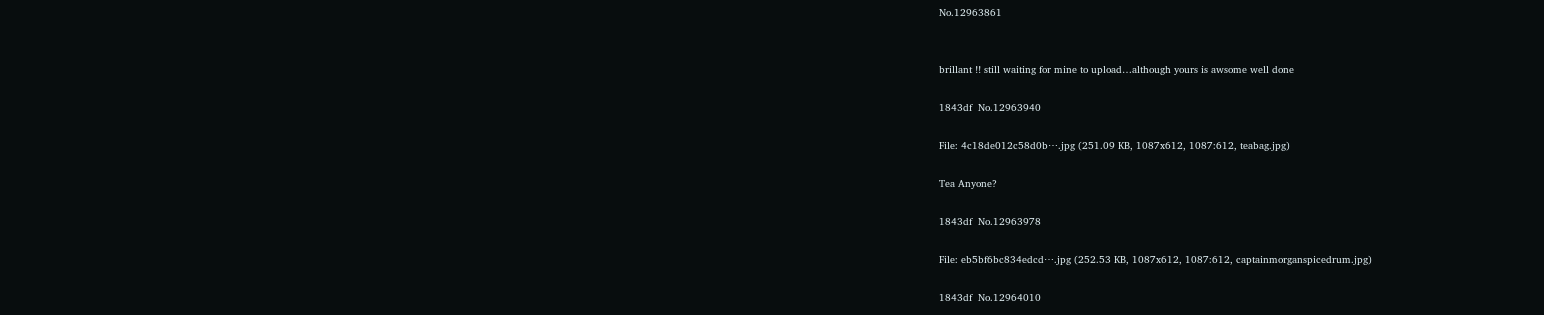No.12963861


brillant !! still waiting for mine to upload…although yours is awsome well done

1843df  No.12963940

File: 4c18de012c58d0b⋯.jpg (251.09 KB, 1087x612, 1087:612, teabag.jpg)

Tea Anyone?

1843df  No.12963978

File: eb5bf6bc834edcd⋯.jpg (252.53 KB, 1087x612, 1087:612, captainmorganspicedrum.jpg)

1843df  No.12964010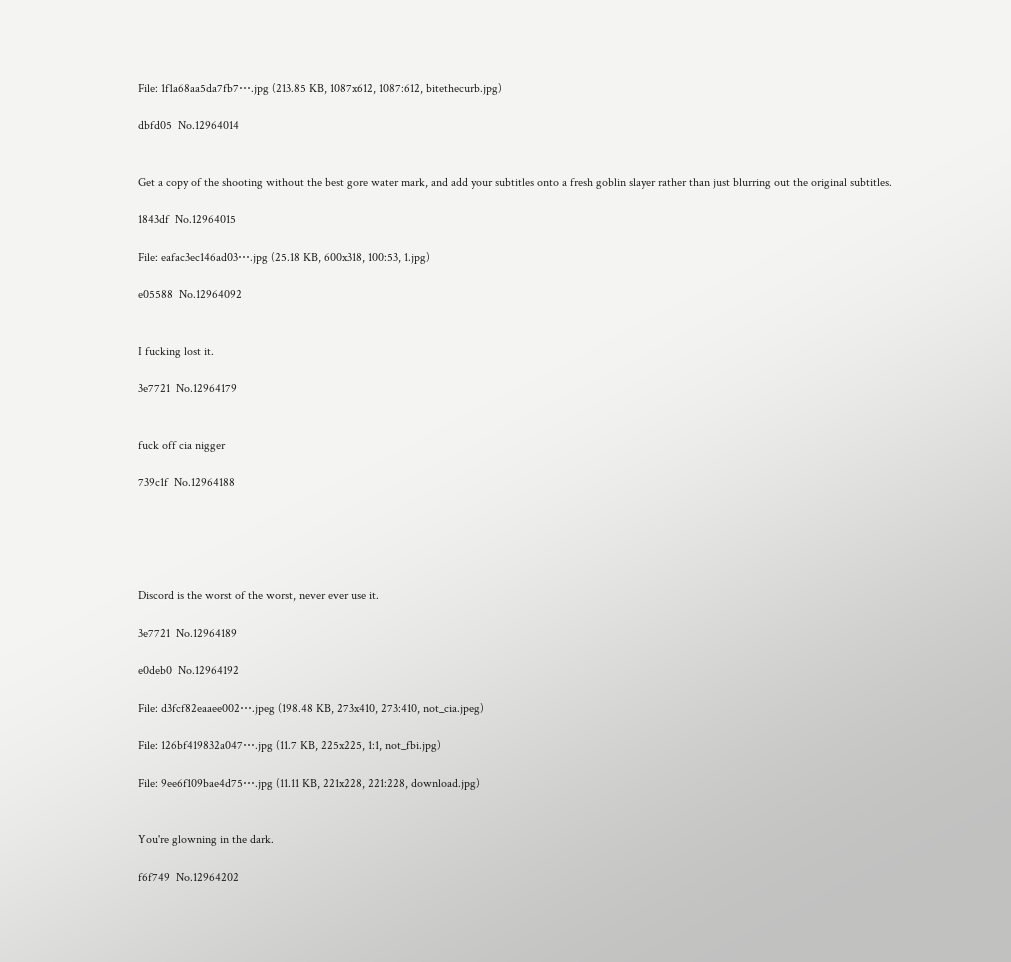File: 1f1a68aa5da7fb7⋯.jpg (213.85 KB, 1087x612, 1087:612, bitethecurb.jpg)

dbfd05  No.12964014


Get a copy of the shooting without the best gore water mark, and add your subtitles onto a fresh goblin slayer rather than just blurring out the original subtitles.

1843df  No.12964015

File: eafac3ec146ad03⋯.jpg (25.18 KB, 600x318, 100:53, 1.jpg)

e05588  No.12964092


I fucking lost it.

3e7721  No.12964179


fuck off cia nigger

739c1f  No.12964188





Discord is the worst of the worst, never ever use it.

3e7721  No.12964189

e0deb0  No.12964192

File: d3fcf82eaaee002⋯.jpeg (198.48 KB, 273x410, 273:410, not_cia.jpeg)

File: 126bf419832a047⋯.jpg (11.7 KB, 225x225, 1:1, not_fbi.jpg)

File: 9ee6f109bae4d75⋯.jpg (11.11 KB, 221x228, 221:228, download.jpg)


You're glowning in the dark.

f6f749  No.12964202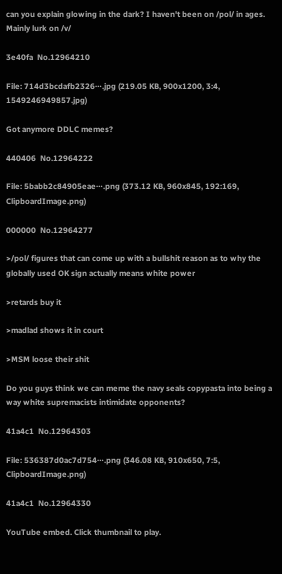can you explain glowing in the dark? I haven't been on /pol/ in ages. Mainly lurk on /v/

3e40fa  No.12964210

File: 714d3bcdafb2326⋯.jpg (219.05 KB, 900x1200, 3:4, 1549246949857.jpg)

Got anymore DDLC memes?

440406  No.12964222

File: 5babb2c84905eae⋯.png (373.12 KB, 960x845, 192:169, ClipboardImage.png)

000000  No.12964277

>/pol/ figures that can come up with a bullshit reason as to why the globally used OK sign actually means white power

>retards buy it

>madlad shows it in court

>MSM loose their shit

Do you guys think we can meme the navy seals copypasta into being a way white supremacists intimidate opponents?

41a4c1  No.12964303

File: 536387d0ac7d754⋯.png (346.08 KB, 910x650, 7:5, ClipboardImage.png)

41a4c1  No.12964330

YouTube embed. Click thumbnail to play.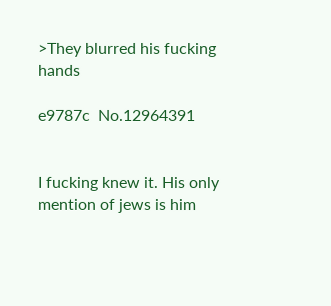>They blurred his fucking hands

e9787c  No.12964391


I fucking knew it. His only mention of jews is him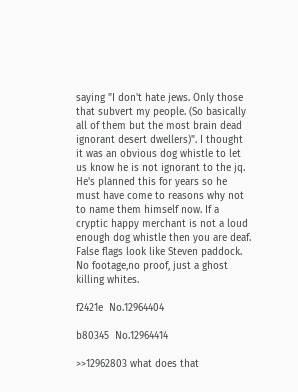saying "I don't hate jews. Only those that subvert my people. (So basically all of them but the most brain dead ignorant desert dwellers)". I thought it was an obvious dog whistle to let us know he is not ignorant to the jq. He's planned this for years so he must have come to reasons why not to name them himself now. If a cryptic happy merchant is not a loud enough dog whistle then you are deaf. False flags look like Steven paddock. No footage,no proof, just a ghost killing whites.

f2421e  No.12964404

b80345  No.12964414

>>12962803 what does that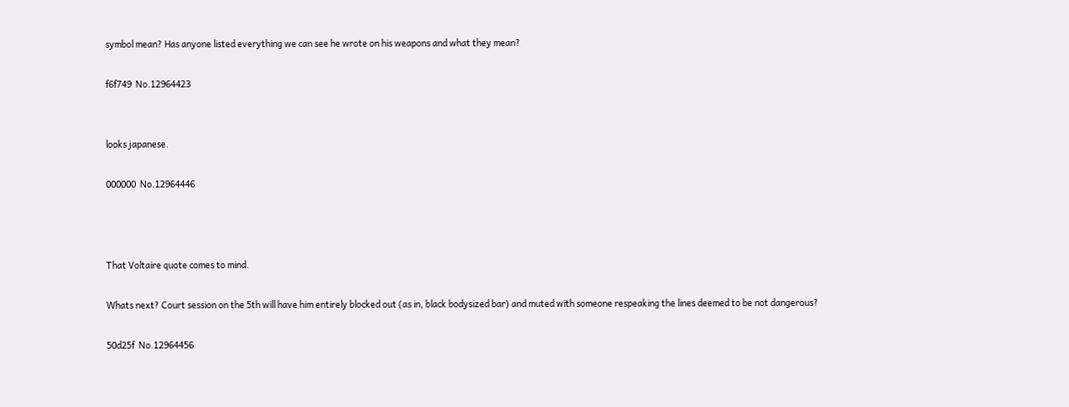symbol mean? Has anyone listed everything we can see he wrote on his weapons and what they mean?

f6f749  No.12964423


looks japanese.

000000  No.12964446



That Voltaire quote comes to mind.

Whats next? Court session on the 5th will have him entirely blocked out (as in, black bodysized bar) and muted with someone respeaking the lines deemed to be not dangerous?

50d25f  No.12964456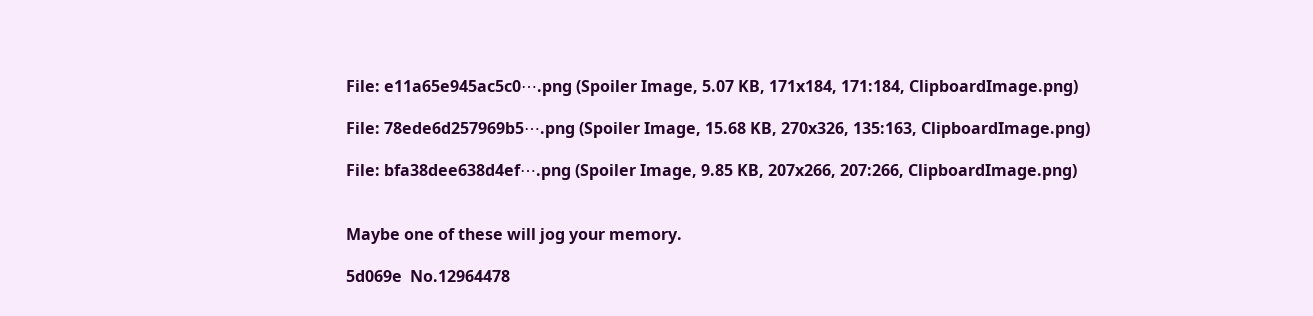File: e11a65e945ac5c0⋯.png (Spoiler Image, 5.07 KB, 171x184, 171:184, ClipboardImage.png)

File: 78ede6d257969b5⋯.png (Spoiler Image, 15.68 KB, 270x326, 135:163, ClipboardImage.png)

File: bfa38dee638d4ef⋯.png (Spoiler Image, 9.85 KB, 207x266, 207:266, ClipboardImage.png)


Maybe one of these will jog your memory.

5d069e  No.12964478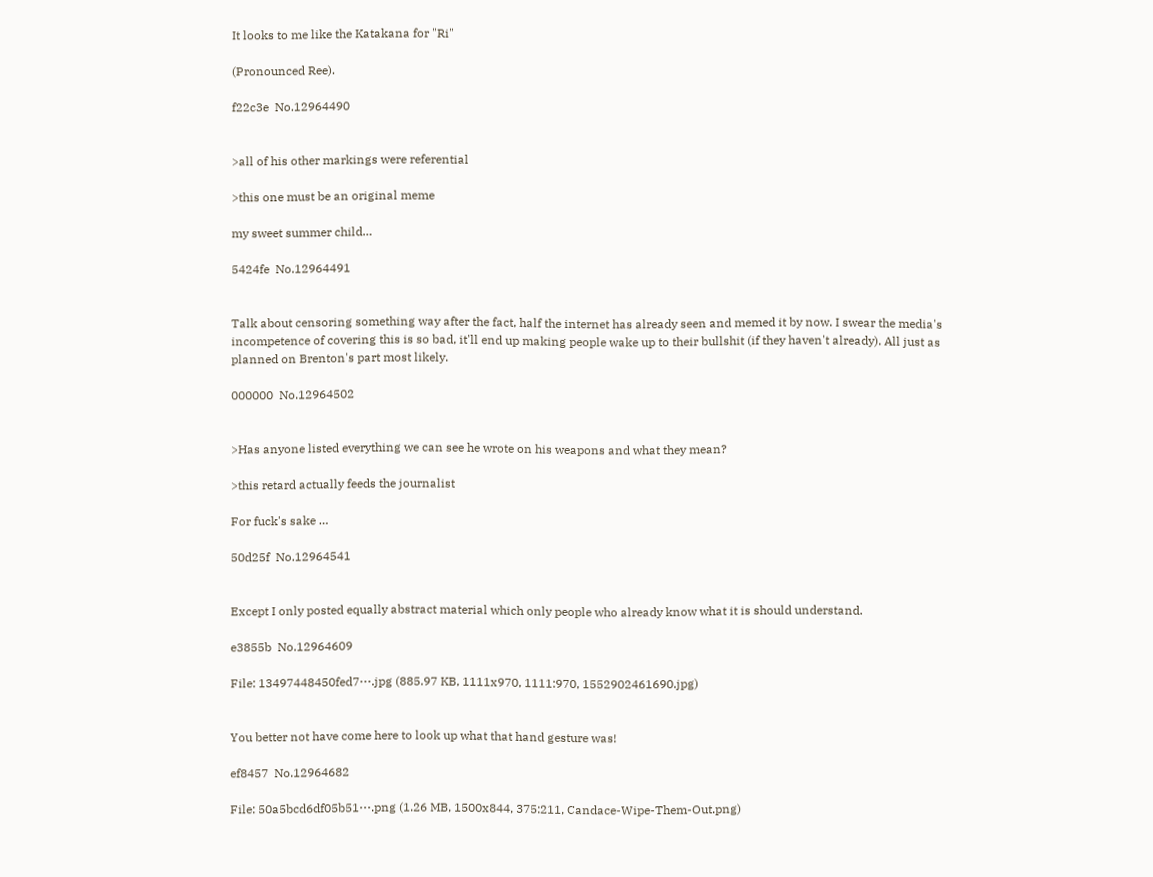It looks to me like the Katakana for "Ri"

(Pronounced Ree).

f22c3e  No.12964490


>all of his other markings were referential

>this one must be an original meme

my sweet summer child…

5424fe  No.12964491


Talk about censoring something way after the fact, half the internet has already seen and memed it by now. I swear the media's incompetence of covering this is so bad, it'll end up making people wake up to their bullshit (if they haven't already). All just as planned on Brenton's part most likely.

000000  No.12964502


>Has anyone listed everything we can see he wrote on his weapons and what they mean?

>this retard actually feeds the journalist

For fuck's sake …

50d25f  No.12964541


Except I only posted equally abstract material which only people who already know what it is should understand.

e3855b  No.12964609

File: 13497448450fed7⋯.jpg (885.97 KB, 1111x970, 1111:970, 1552902461690.jpg)


You better not have come here to look up what that hand gesture was!

ef8457  No.12964682

File: 50a5bcd6df05b51⋯.png (1.26 MB, 1500x844, 375:211, Candace-Wipe-Them-Out.png)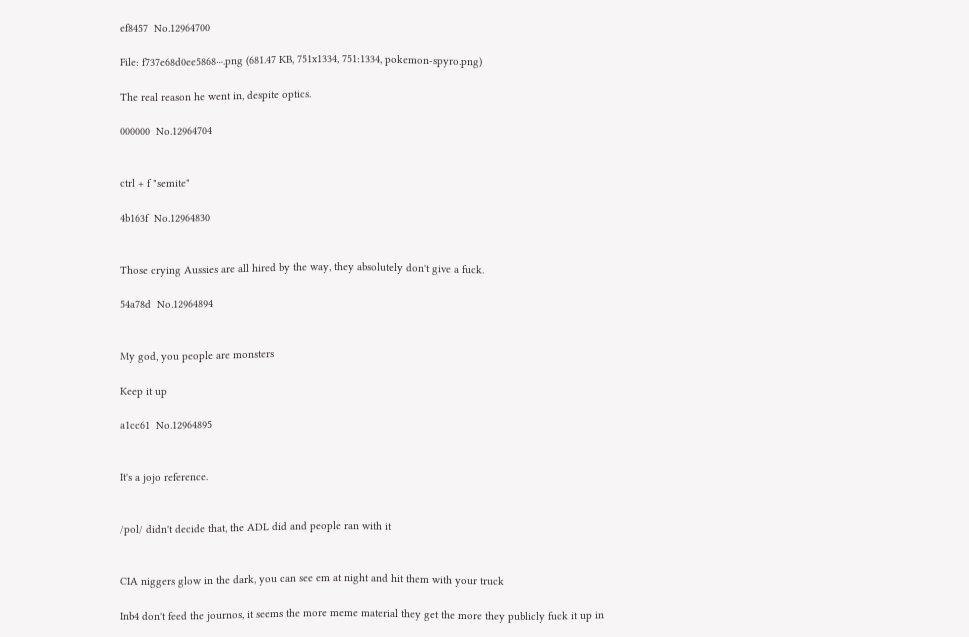ef8457  No.12964700

File: f737e68d0ee5868⋯.png (681.47 KB, 751x1334, 751:1334, pokemon-spyro.png)

The real reason he went in, despite optics.

000000  No.12964704


ctrl + f "semite"

4b163f  No.12964830


Those crying Aussies are all hired by the way, they absolutely don't give a fuck.

54a78d  No.12964894


My god, you people are monsters

Keep it up

a1cc61  No.12964895


It's a jojo reference.


/pol/ didn't decide that, the ADL did and people ran with it


CIA niggers glow in the dark, you can see em at night and hit them with your truck

Inb4 don't feed the journos, it seems the more meme material they get the more they publicly fuck it up in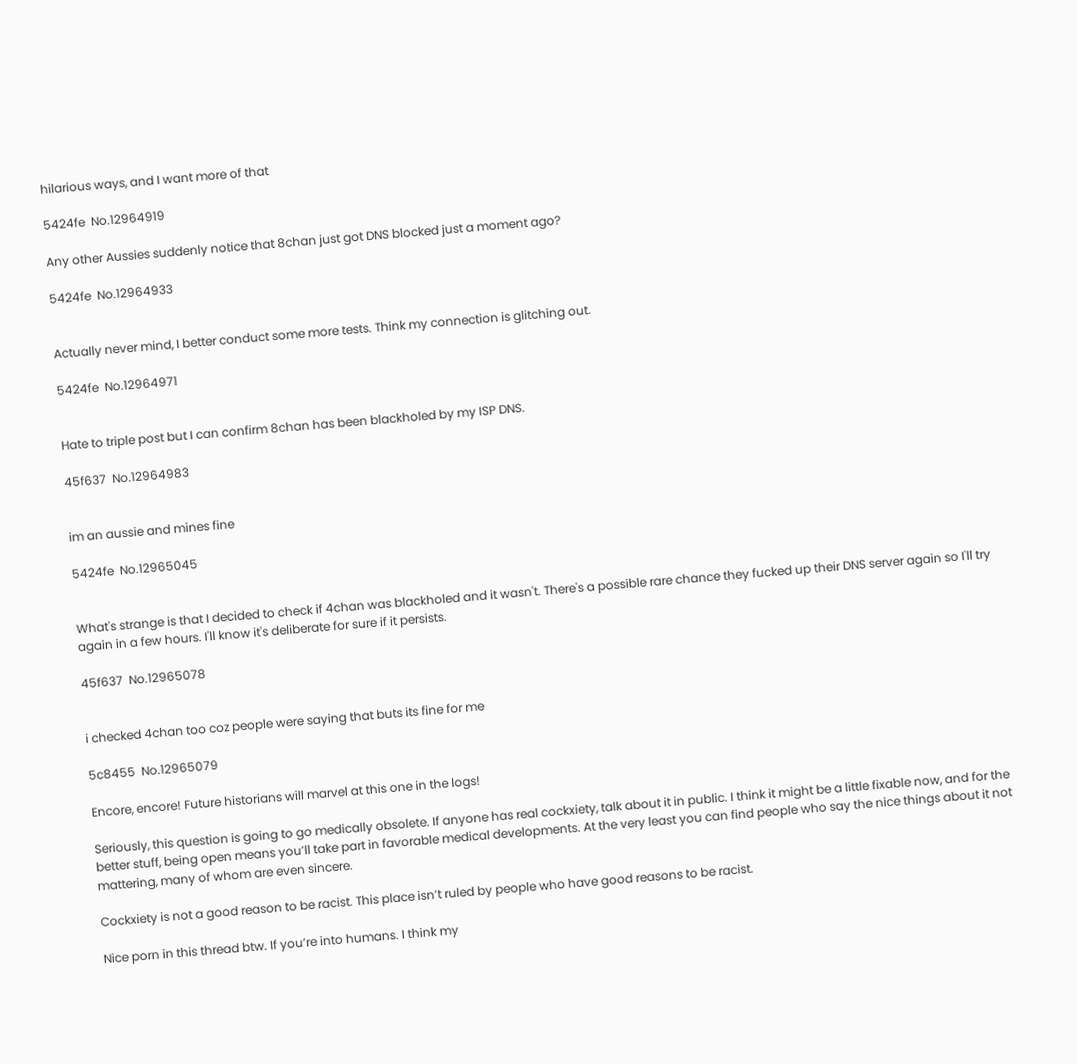hilarious ways, and I want more of that

5424fe  No.12964919

Any other Aussies suddenly notice that 8chan just got DNS blocked just a moment ago?

5424fe  No.12964933


Actually never mind, I better conduct some more tests. Think my connection is glitching out.

5424fe  No.12964971


Hate to triple post but I can confirm 8chan has been blackholed by my ISP DNS.

45f637  No.12964983


im an aussie and mines fine

5424fe  No.12965045


What's strange is that I decided to check if 4chan was blackholed and it wasn't. There's a possible rare chance they fucked up their DNS server again so I'll try again in a few hours. I'll know it's deliberate for sure if it persists.

45f637  No.12965078


i checked 4chan too coz people were saying that buts its fine for me

5c8455  No.12965079

Encore, encore! Future historians will marvel at this one in the logs!

Seriously, this question is going to go medically obsolete. If anyone has real cockxiety, talk about it in public. I think it might be a little fixable now, and for the better stuff, being open means you’ll take part in favorable medical developments. At the very least you can find people who say the nice things about it not mattering, many of whom are even sincere.

Cockxiety is not a good reason to be racist. This place isn’t ruled by people who have good reasons to be racist.

Nice porn in this thread btw. If you’re into humans. I think my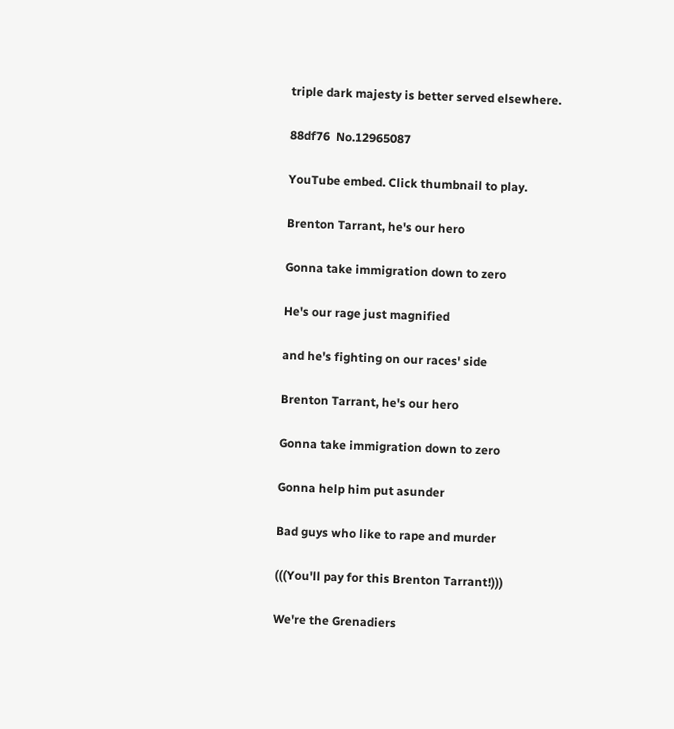triple dark majesty is better served elsewhere.

88df76  No.12965087

YouTube embed. Click thumbnail to play.

Brenton Tarrant, he's our hero

Gonna take immigration down to zero

He's our rage just magnified

and he's fighting on our races' side

Brenton Tarrant, he's our hero

Gonna take immigration down to zero

Gonna help him put asunder

Bad guys who like to rape and murder

(((You'll pay for this Brenton Tarrant!)))

We're the Grenadiers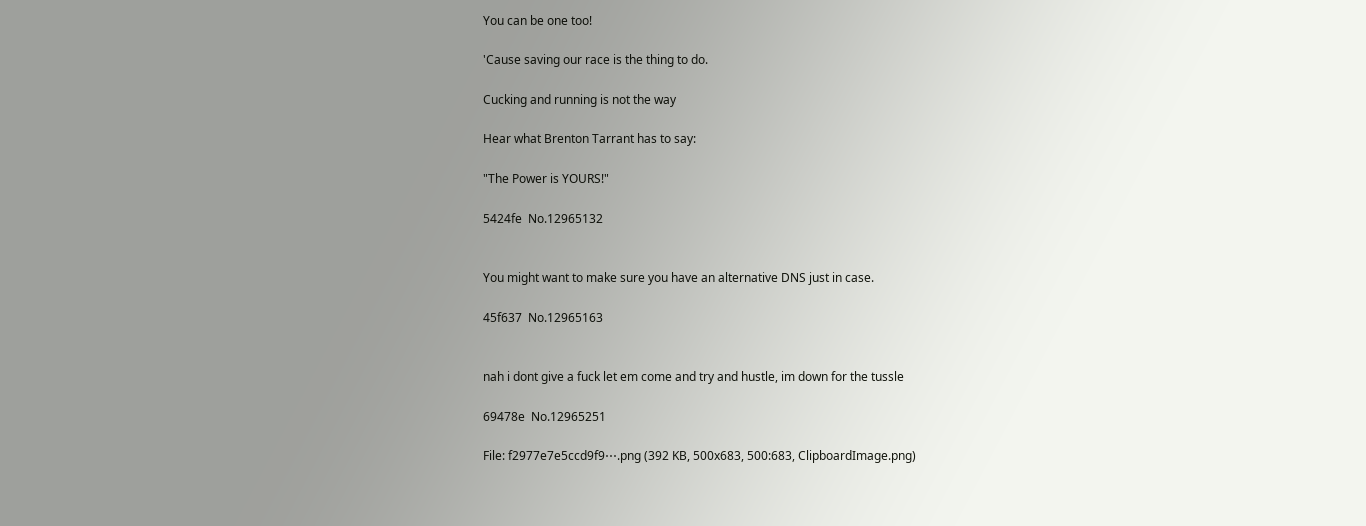You can be one too!

'Cause saving our race is the thing to do.

Cucking and running is not the way

Hear what Brenton Tarrant has to say:

"The Power is YOURS!"

5424fe  No.12965132


You might want to make sure you have an alternative DNS just in case.

45f637  No.12965163


nah i dont give a fuck let em come and try and hustle, im down for the tussle

69478e  No.12965251

File: f2977e7e5ccd9f9⋯.png (392 KB, 500x683, 500:683, ClipboardImage.png)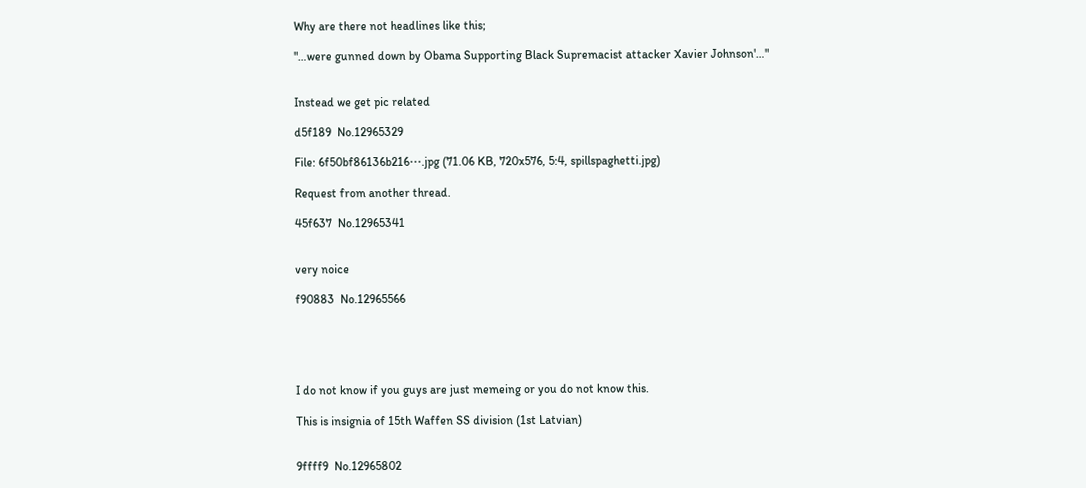Why are there not headlines like this;

"…were gunned down by Obama Supporting Black Supremacist attacker Xavier Johnson'…"


Instead we get pic related

d5f189  No.12965329

File: 6f50bf86136b216⋯.jpg (71.06 KB, 720x576, 5:4, spillspaghetti.jpg)

Request from another thread.

45f637  No.12965341


very noice

f90883  No.12965566





I do not know if you guys are just memeing or you do not know this.

This is insignia of 15th Waffen SS division (1st Latvian)


9ffff9  No.12965802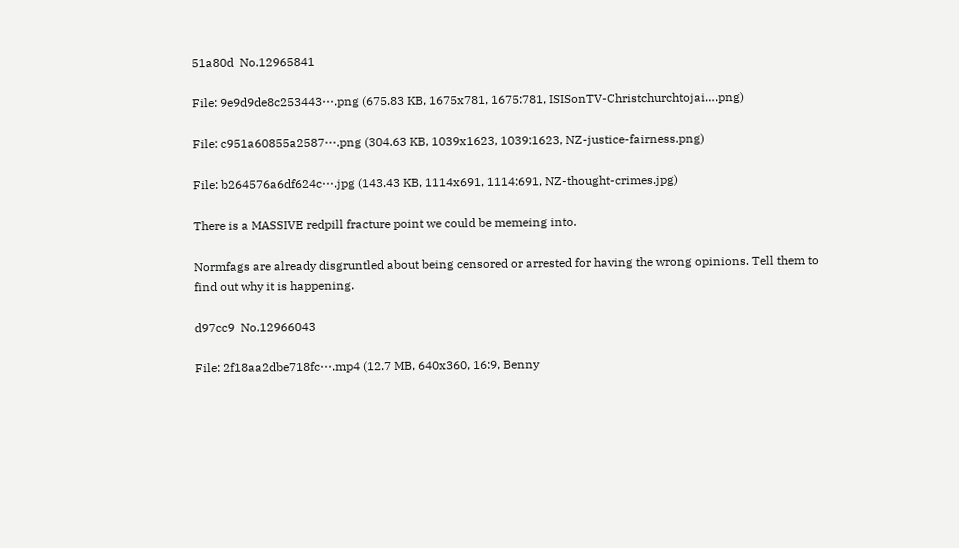51a80d  No.12965841

File: 9e9d9de8c253443⋯.png (675.83 KB, 1675x781, 1675:781, ISISonTV-Christchurchtojai….png)

File: c951a60855a2587⋯.png (304.63 KB, 1039x1623, 1039:1623, NZ-justice-fairness.png)

File: b264576a6df624c⋯.jpg (143.43 KB, 1114x691, 1114:691, NZ-thought-crimes.jpg)

There is a MASSIVE redpill fracture point we could be memeing into.

Normfags are already disgruntled about being censored or arrested for having the wrong opinions. Tell them to find out why it is happening.

d97cc9  No.12966043

File: 2f18aa2dbe718fc⋯.mp4 (12.7 MB, 640x360, 16:9, Benny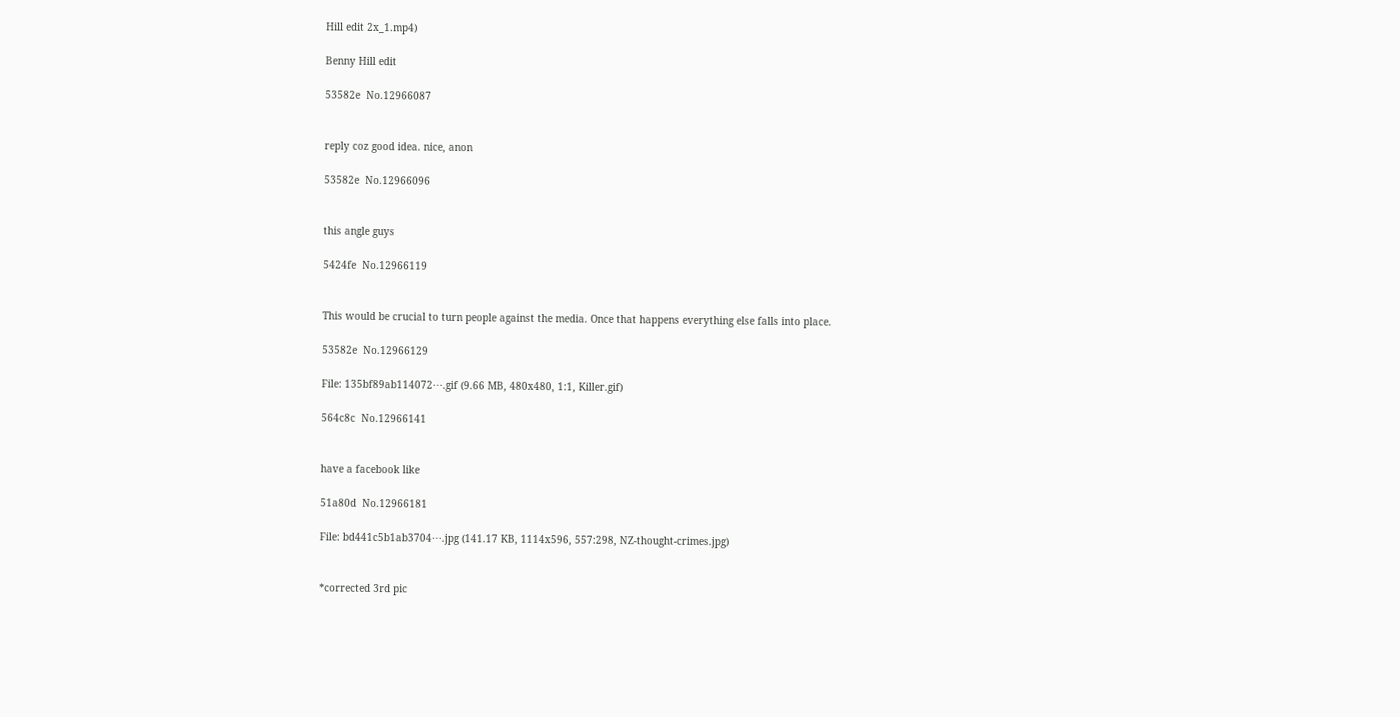Hill edit 2x_1.mp4)

Benny Hill edit

53582e  No.12966087


reply coz good idea. nice, anon

53582e  No.12966096


this angle guys

5424fe  No.12966119


This would be crucial to turn people against the media. Once that happens everything else falls into place.

53582e  No.12966129

File: 135bf89ab114072⋯.gif (9.66 MB, 480x480, 1:1, Killer.gif)

564c8c  No.12966141


have a facebook like

51a80d  No.12966181

File: bd441c5b1ab3704⋯.jpg (141.17 KB, 1114x596, 557:298, NZ-thought-crimes.jpg)


*corrected 3rd pic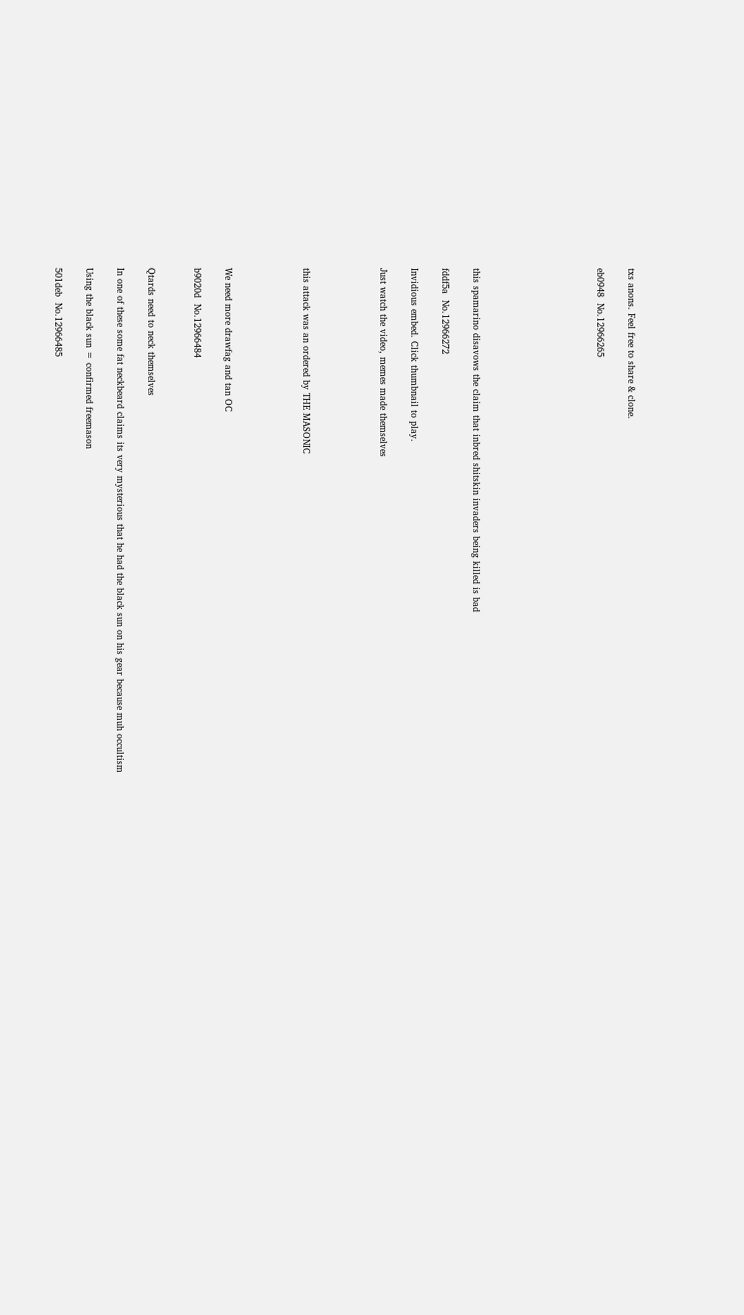txs anons. Feel free to share & clone.

eb0948  No.12966265







this spamarino disavows the claim that inbred shitskin invaders being killed is bad

fddf5a  No.12966272

Invidious embed. Click thumbnail to play.

Just watch the video, memes made themselves




this attack was an ordered by THE MASONIC




We need more drawfag and tan OC

b9020d  No.12966484


Qtards need to neck themselves

In one of these some fat neckbeard claims its very mysterious that he had the black sun on his gear because muh occultism

Using the black sun = confirmed freemason

501deb  No.12966485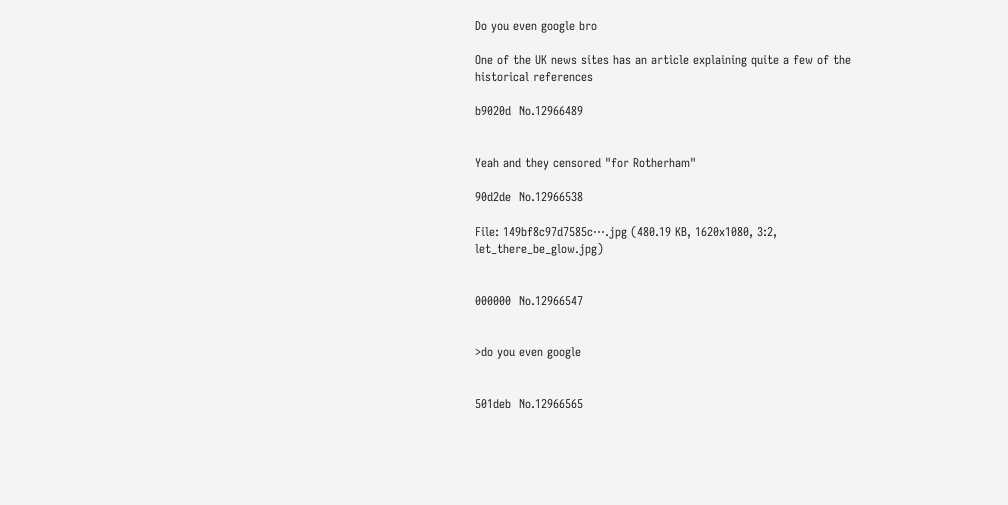Do you even google bro

One of the UK news sites has an article explaining quite a few of the historical references

b9020d  No.12966489


Yeah and they censored "for Rotherham"

90d2de  No.12966538

File: 149bf8c97d7585c⋯.jpg (480.19 KB, 1620x1080, 3:2, let_there_be_glow.jpg)


000000  No.12966547


>do you even google


501deb  No.12966565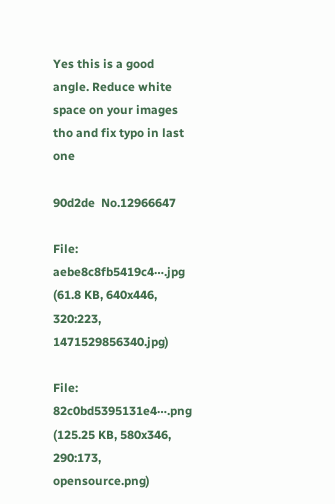Yes this is a good angle. Reduce white space on your images tho and fix typo in last one

90d2de  No.12966647

File: aebe8c8fb5419c4⋯.jpg (61.8 KB, 640x446, 320:223, 1471529856340.jpg)

File: 82c0bd5395131e4⋯.png (125.25 KB, 580x346, 290:173, opensource.png)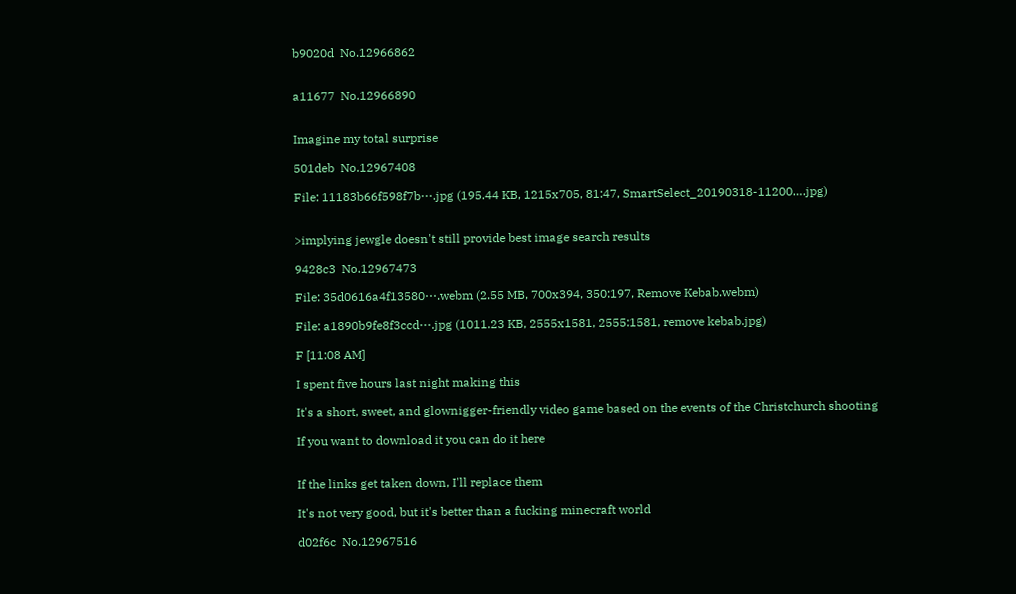b9020d  No.12966862


a11677  No.12966890


Imagine my total surprise

501deb  No.12967408

File: 11183b66f598f7b⋯.jpg (195.44 KB, 1215x705, 81:47, SmartSelect_20190318-11200….jpg)


>implying jewgle doesn't still provide best image search results

9428c3  No.12967473

File: 35d0616a4f13580⋯.webm (2.55 MB, 700x394, 350:197, Remove Kebab.webm)

File: a1890b9fe8f3ccd⋯.jpg (1011.23 KB, 2555x1581, 2555:1581, remove kebab.jpg)

F [11:08 AM]

I spent five hours last night making this

It's a short, sweet, and glownigger-friendly video game based on the events of the Christchurch shooting

If you want to download it you can do it here


If the links get taken down, I'll replace them

It's not very good, but it's better than a fucking minecraft world

d02f6c  No.12967516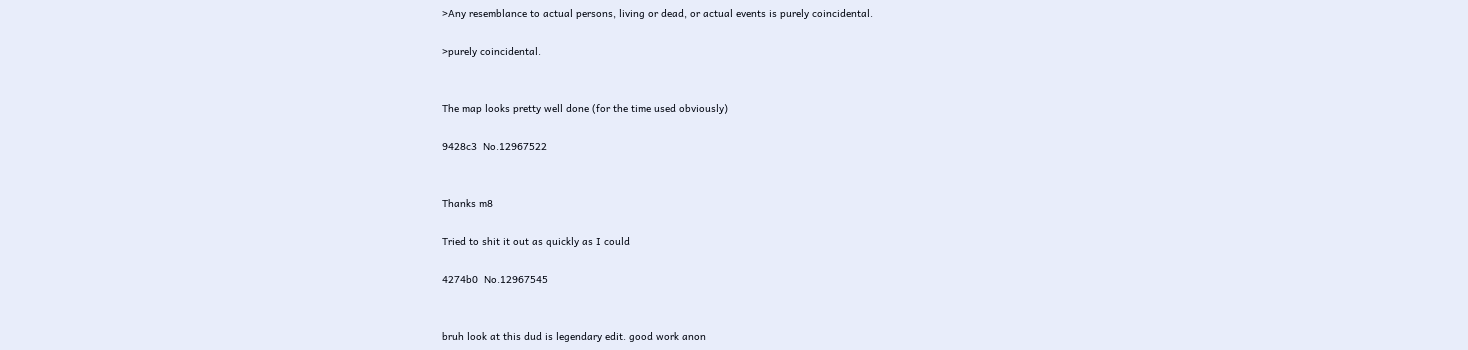>Any resemblance to actual persons, living or dead, or actual events is purely coincidental.

>purely coincidental.


The map looks pretty well done (for the time used obviously)

9428c3  No.12967522


Thanks m8

Tried to shit it out as quickly as I could

4274b0  No.12967545


bruh look at this dud is legendary edit. good work anon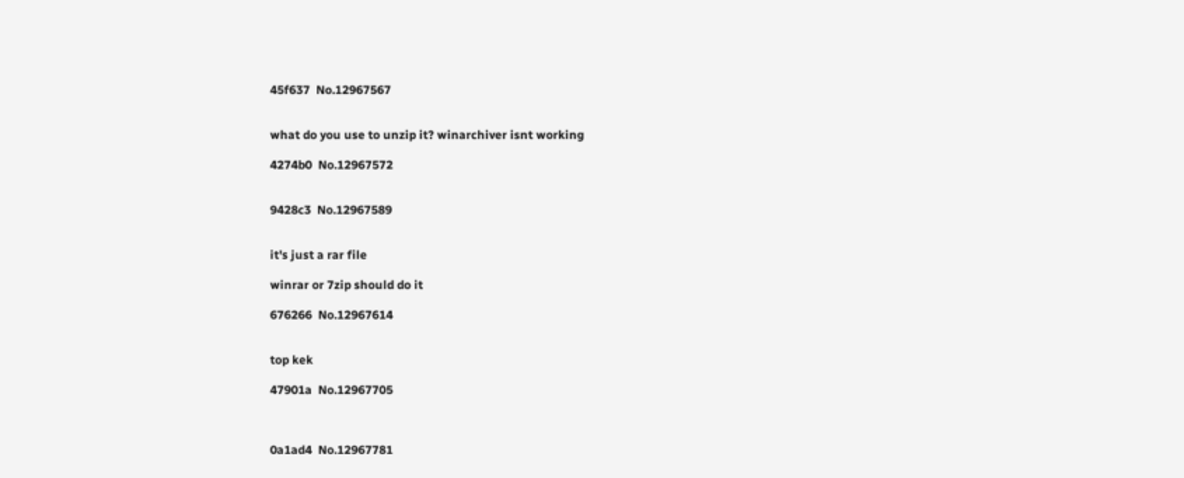45f637  No.12967567


what do you use to unzip it? winarchiver isnt working

4274b0  No.12967572


9428c3  No.12967589


it's just a rar file

winrar or 7zip should do it

676266  No.12967614


top kek

47901a  No.12967705



0a1ad4  No.12967781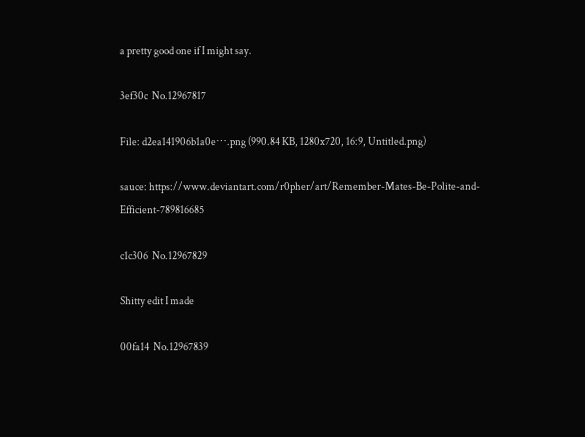a pretty good one if I might say.

3ef30c  No.12967817

File: d2ea141906b1a0e⋯.png (990.84 KB, 1280x720, 16:9, Untitled.png)

sauce: https://www.deviantart.com/r0pher/art/Remember-Mates-Be-Polite-and-Efficient-789816685

c1c306  No.12967829

Shitty edit I made

00fa14  No.12967839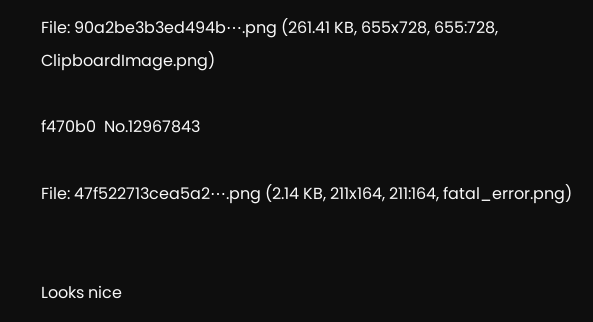File: 90a2be3b3ed494b⋯.png (261.41 KB, 655x728, 655:728, ClipboardImage.png)

f470b0  No.12967843

File: 47f522713cea5a2⋯.png (2.14 KB, 211x164, 211:164, fatal_error.png)


Looks nice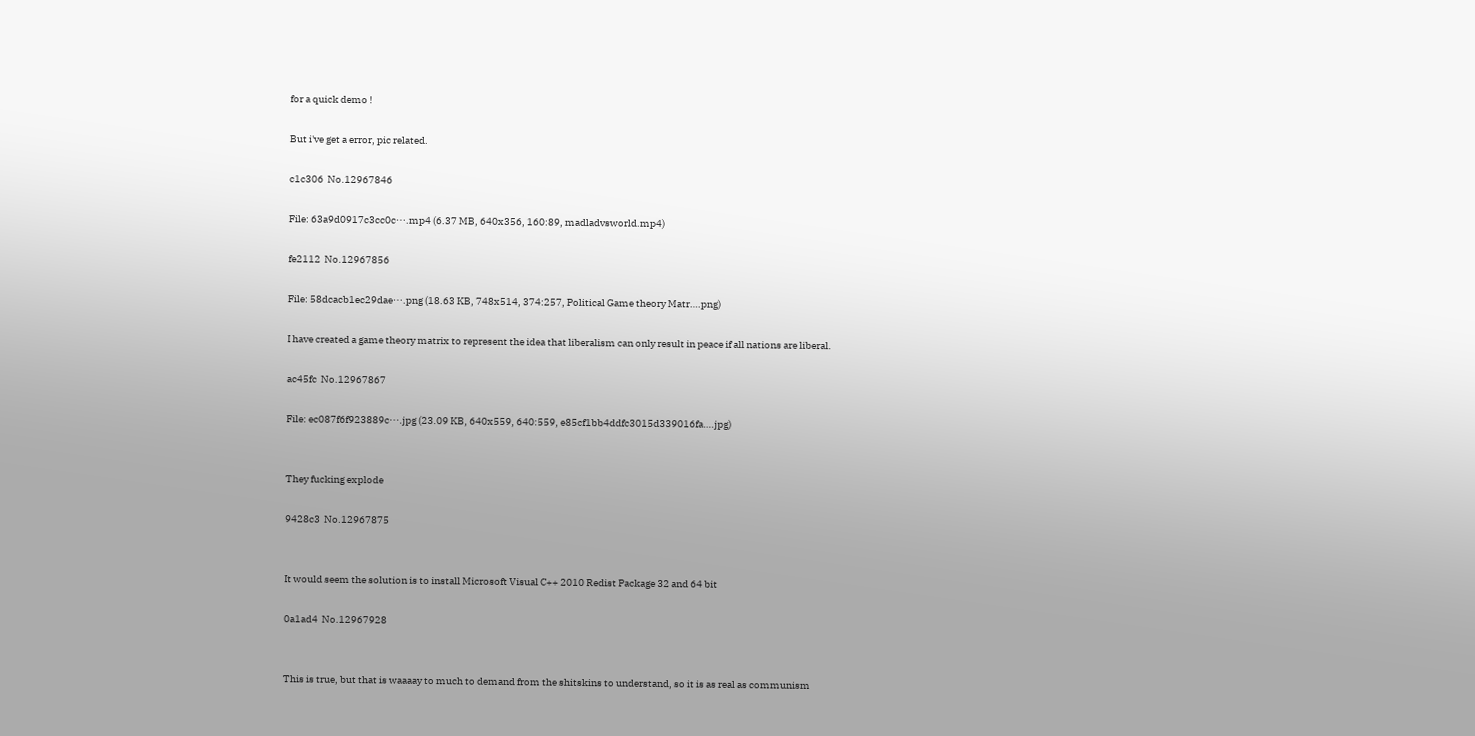for a quick demo !

But i've get a error, pic related.

c1c306  No.12967846

File: 63a9d0917c3cc0c⋯.mp4 (6.37 MB, 640x356, 160:89, madladvsworld.mp4)

fe2112  No.12967856

File: 58dcacb1ec29dae⋯.png (18.63 KB, 748x514, 374:257, Political Game theory Matr….png)

I have created a game theory matrix to represent the idea that liberalism can only result in peace if all nations are liberal.

ac45fc  No.12967867

File: ec087f6f923889c⋯.jpg (23.09 KB, 640x559, 640:559, e85cf1bb4ddfc3015d339016fa….jpg)


They fucking explode

9428c3  No.12967875


It would seem the solution is to install Microsoft Visual C++ 2010 Redist Package 32 and 64 bit

0a1ad4  No.12967928


This is true, but that is waaaay to much to demand from the shitskins to understand, so it is as real as communism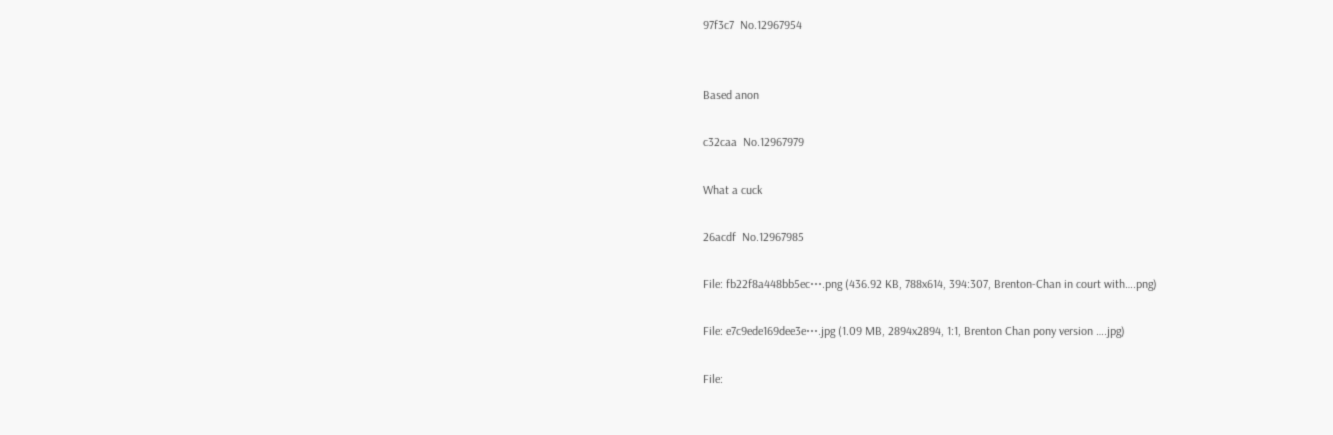97f3c7  No.12967954


Based anon

c32caa  No.12967979

What a cuck

26acdf  No.12967985

File: fb22f8a448bb5ec⋯.png (436.92 KB, 788x614, 394:307, Brenton-Chan in court with….png)

File: e7c9ede169dee3e⋯.jpg (1.09 MB, 2894x2894, 1:1, Brenton Chan pony version ….jpg)

File: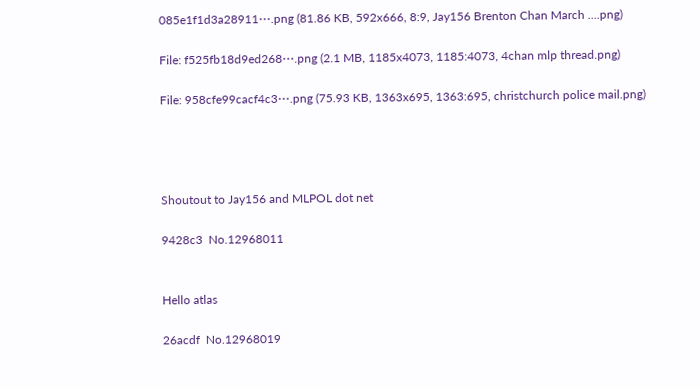085e1f1d3a28911⋯.png (81.86 KB, 592x666, 8:9, Jay156 Brenton Chan March ….png)

File: f525fb18d9ed268⋯.png (2.1 MB, 1185x4073, 1185:4073, 4chan mlp thread.png)

File: 958cfe99cacf4c3⋯.png (75.93 KB, 1363x695, 1363:695, christchurch police mail.png)




Shoutout to Jay156 and MLPOL dot net

9428c3  No.12968011


Hello atlas

26acdf  No.12968019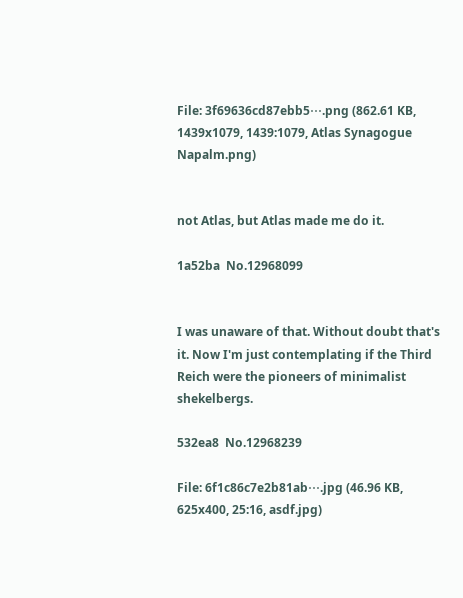File: 3f69636cd87ebb5⋯.png (862.61 KB, 1439x1079, 1439:1079, Atlas Synagogue Napalm.png)


not Atlas, but Atlas made me do it.

1a52ba  No.12968099


I was unaware of that. Without doubt that's it. Now I'm just contemplating if the Third Reich were the pioneers of minimalist shekelbergs.

532ea8  No.12968239

File: 6f1c86c7e2b81ab⋯.jpg (46.96 KB, 625x400, 25:16, asdf.jpg)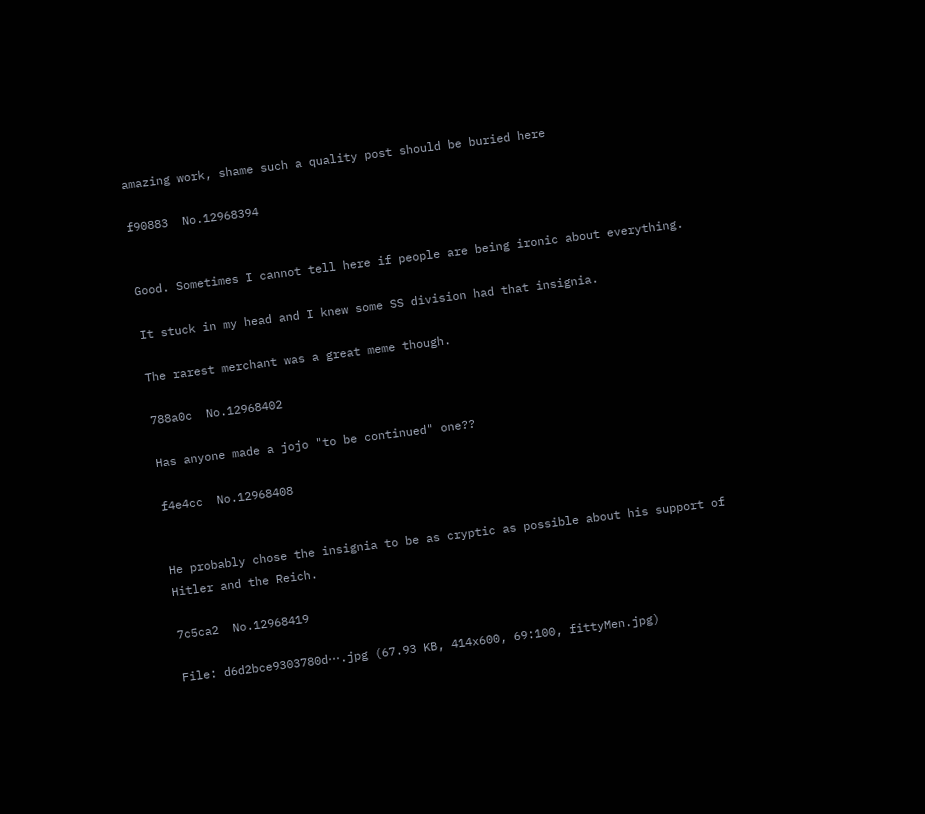amazing work, shame such a quality post should be buried here

f90883  No.12968394


Good. Sometimes I cannot tell here if people are being ironic about everything.

It stuck in my head and I knew some SS division had that insignia.

The rarest merchant was a great meme though.

788a0c  No.12968402

Has anyone made a jojo "to be continued" one??

f4e4cc  No.12968408


He probably chose the insignia to be as cryptic as possible about his support of Hitler and the Reich.

7c5ca2  No.12968419

File: d6d2bce9303780d⋯.jpg (67.93 KB, 414x600, 69:100, fittyMen.jpg)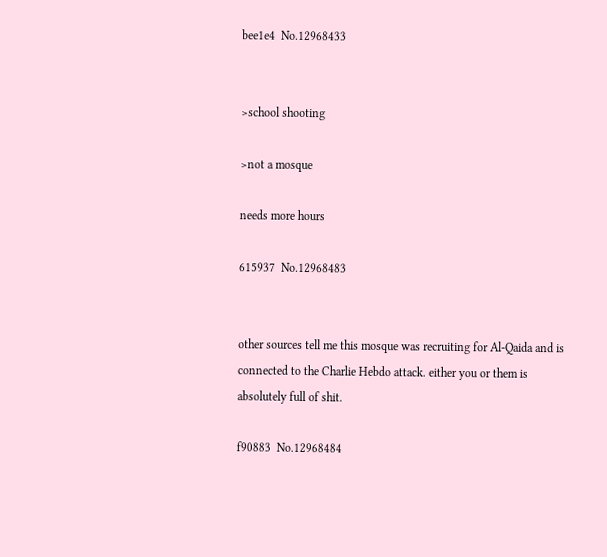bee1e4  No.12968433


>school shooting

>not a mosque

needs more hours

615937  No.12968483


other sources tell me this mosque was recruiting for Al-Qaida and is connected to the Charlie Hebdo attack. either you or them is absolutely full of shit.

f90883  No.12968484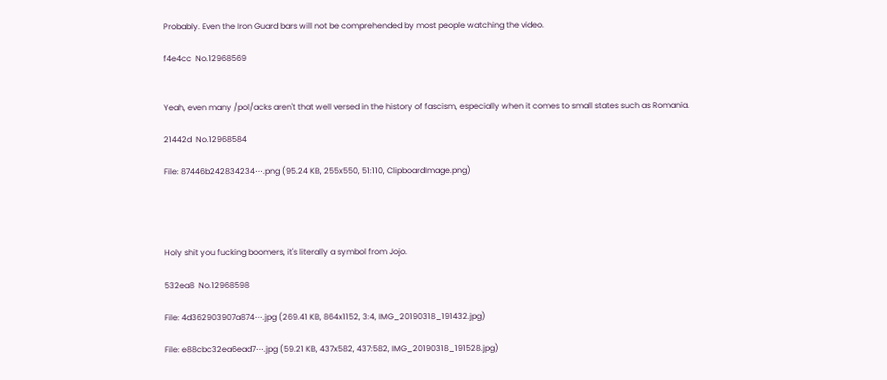Probably. Even the Iron Guard bars will not be comprehended by most people watching the video.

f4e4cc  No.12968569


Yeah, even many /pol/acks aren't that well versed in the history of fascism, especially when it comes to small states such as Romania.

21442d  No.12968584

File: 87446b242834234⋯.png (95.24 KB, 255x550, 51:110, ClipboardImage.png)




Holy shit you fucking boomers, it's literally a symbol from Jojo.

532ea8  No.12968598

File: 4d362903907a874⋯.jpg (269.41 KB, 864x1152, 3:4, IMG_20190318_191432.jpg)

File: e88cbc32ea6ead7⋯.jpg (59.21 KB, 437x582, 437:582, IMG_20190318_191528.jpg)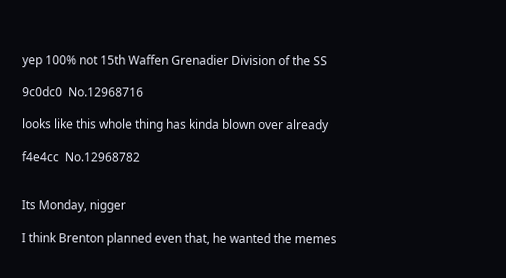yep 100% not 15th Waffen Grenadier Division of the SS

9c0dc0  No.12968716

looks like this whole thing has kinda blown over already

f4e4cc  No.12968782


Its Monday, nigger

I think Brenton planned even that, he wanted the memes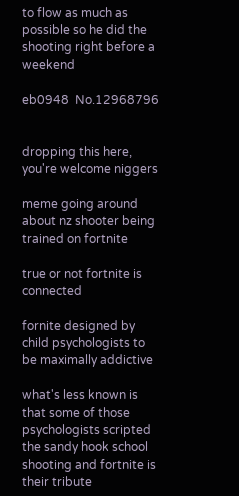to flow as much as possible so he did the shooting right before a weekend

eb0948  No.12968796


dropping this here, you're welcome niggers

meme going around about nz shooter being trained on fortnite

true or not fortnite is connected

fornite designed by child psychologists to be maximally addictive

what's less known is that some of those psychologists scripted the sandy hook school shooting and fortnite is their tribute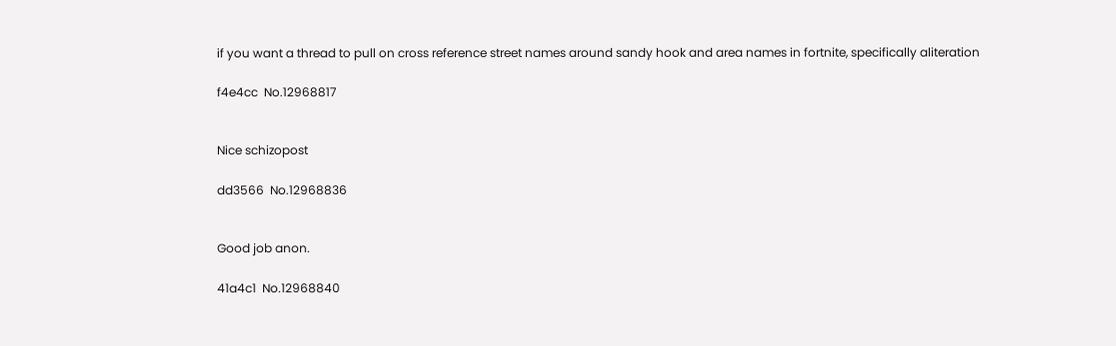if you want a thread to pull on cross reference street names around sandy hook and area names in fortnite, specifically aliteration

f4e4cc  No.12968817


Nice schizopost

dd3566  No.12968836


Good job anon.

41a4c1  No.12968840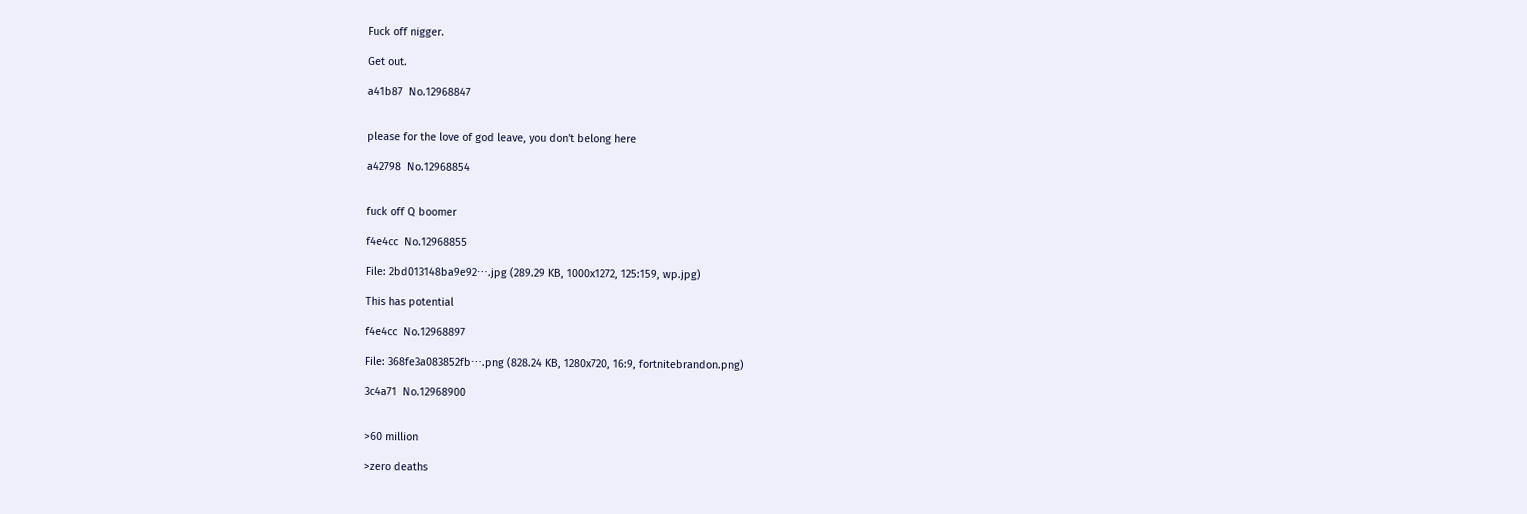Fuck off nigger.

Get out.

a41b87  No.12968847


please for the love of god leave, you don't belong here

a42798  No.12968854


fuck off Q boomer

f4e4cc  No.12968855

File: 2bd013148ba9e92⋯.jpg (289.29 KB, 1000x1272, 125:159, wp.jpg)

This has potential

f4e4cc  No.12968897

File: 368fe3a083852fb⋯.png (828.24 KB, 1280x720, 16:9, fortnitebrandon.png)

3c4a71  No.12968900


>60 million

>zero deaths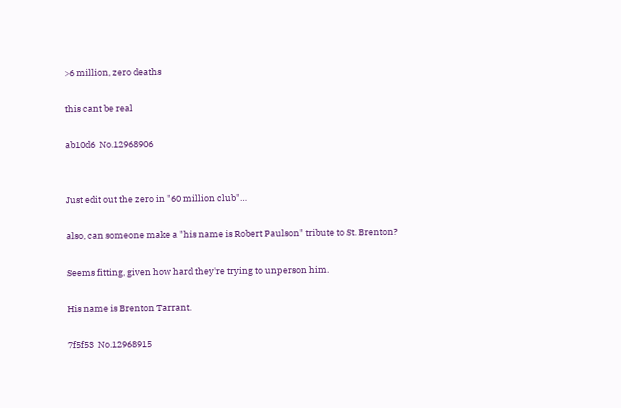>6 million, zero deaths

this cant be real

ab10d6  No.12968906


Just edit out the zero in "60 million club"…

also, can someone make a "his name is Robert Paulson" tribute to St. Brenton?

Seems fitting, given how hard they're trying to unperson him.

His name is Brenton Tarrant.

7f5f53  No.12968915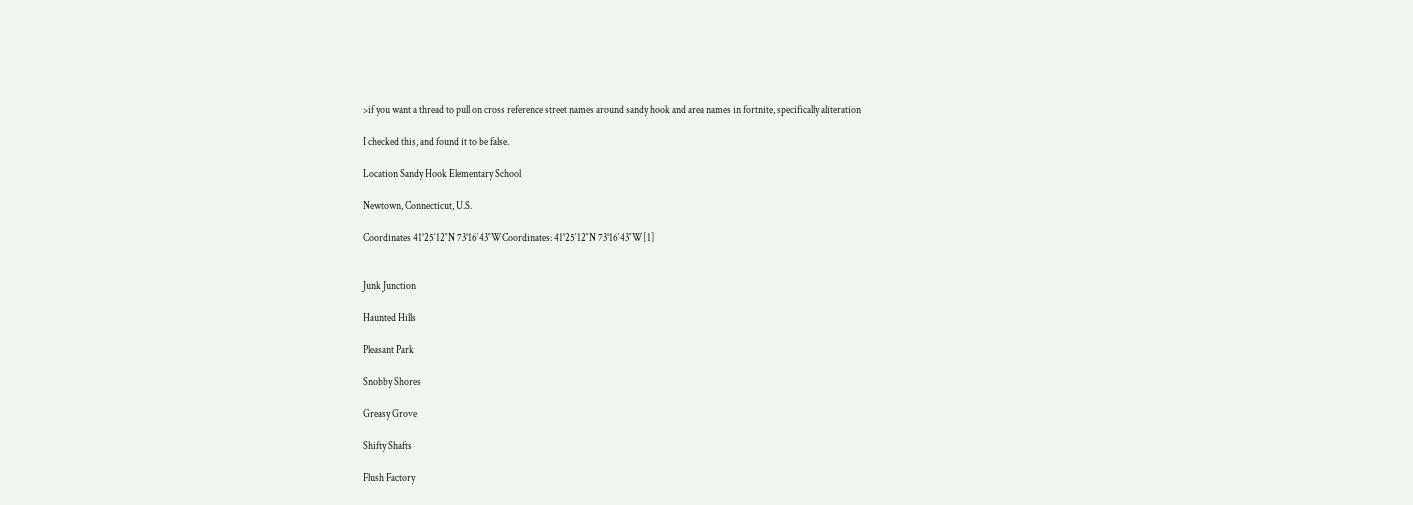>if you want a thread to pull on cross reference street names around sandy hook and area names in fortnite, specifically aliteration

I checked this, and found it to be false.

Location Sandy Hook Elementary School

Newtown, Connecticut, U.S.

Coordinates 41°25′12″N 73°16′43″WCoordinates: 41°25′12″N 73°16′43″W[1]


Junk Junction

Haunted Hills

Pleasant Park

Snobby Shores

Greasy Grove

Shifty Shafts

Flush Factory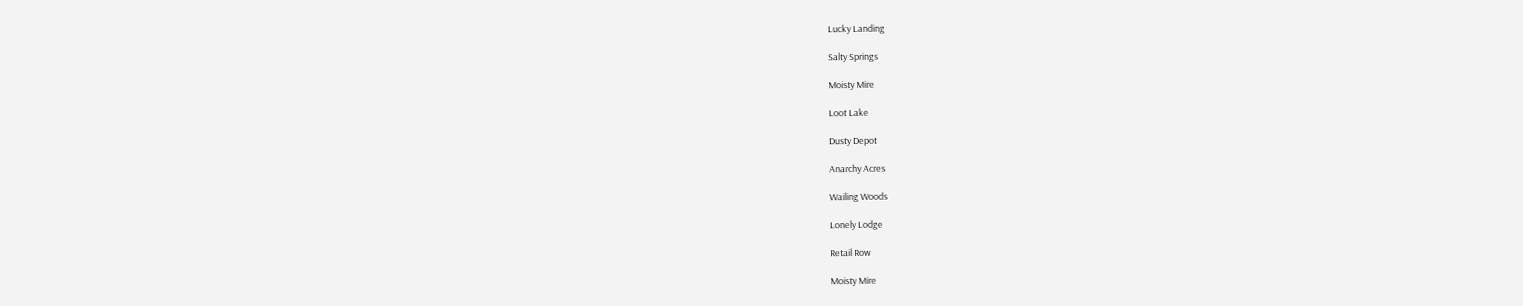Lucky Landing

Salty Springs

Moisty Mire

Loot Lake

Dusty Depot

Anarchy Acres

Wailing Woods

Lonely Lodge

Retail Row

Moisty Mire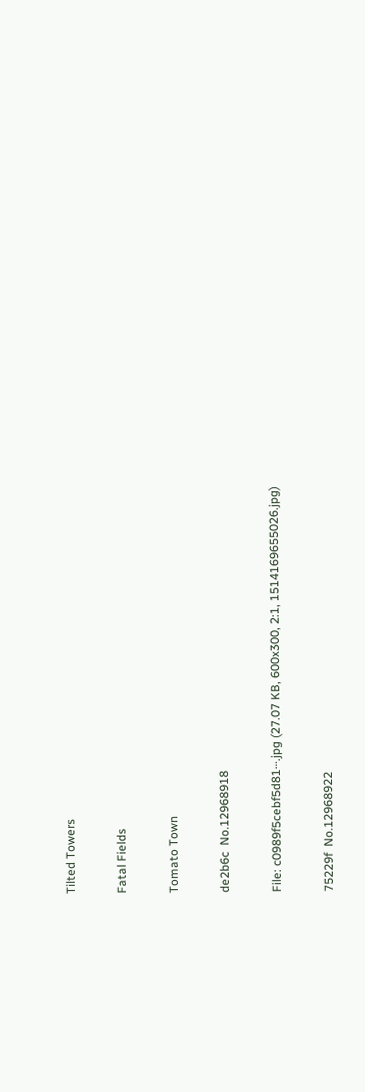Tilted Towers

Fatal Fields

Tomato Town

de2b6c  No.12968918

File: c0989f5cebf5d81⋯.jpg (27.07 KB, 600x300, 2:1, 1514169655026.jpg)

75229f  No.12968922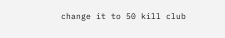change it to 50 kill club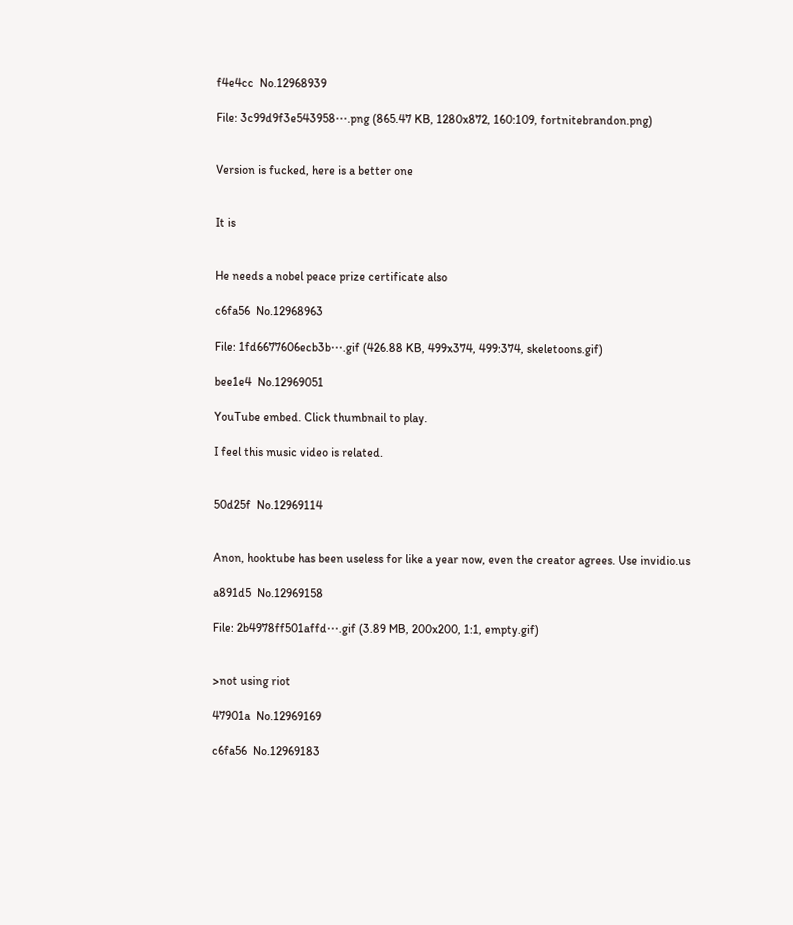f4e4cc  No.12968939

File: 3c99d9f3e543958⋯.png (865.47 KB, 1280x872, 160:109, fortnitebrandon.png)


Version is fucked, here is a better one


It is


He needs a nobel peace prize certificate also

c6fa56  No.12968963

File: 1fd6677606ecb3b⋯.gif (426.88 KB, 499x374, 499:374, skeletoons.gif)

bee1e4  No.12969051

YouTube embed. Click thumbnail to play.

I feel this music video is related.


50d25f  No.12969114


Anon, hooktube has been useless for like a year now, even the creator agrees. Use invidio.us

a891d5  No.12969158

File: 2b4978ff501affd⋯.gif (3.89 MB, 200x200, 1:1, empty.gif)


>not using riot

47901a  No.12969169

c6fa56  No.12969183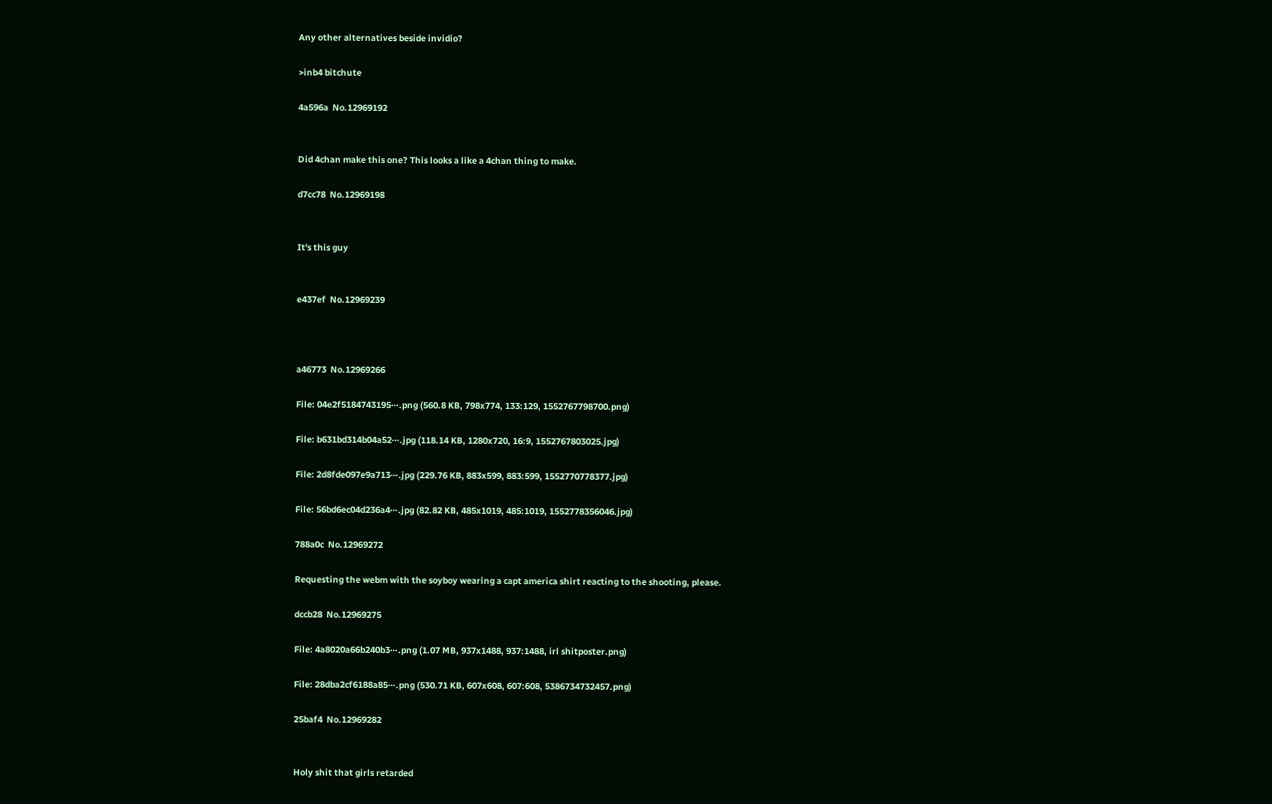Any other alternatives beside invidio?

>inb4 bitchute

4a596a  No.12969192


Did 4chan make this one? This looks a like a 4chan thing to make.

d7cc78  No.12969198


It's this guy


e437ef  No.12969239



a46773  No.12969266

File: 04e2f5184743195⋯.png (560.8 KB, 798x774, 133:129, 1552767798700.png)

File: b631bd314b04a52⋯.jpg (118.14 KB, 1280x720, 16:9, 1552767803025.jpg)

File: 2d8fde097e9a713⋯.jpg (229.76 KB, 883x599, 883:599, 1552770778377.jpg)

File: 56bd6ec04d236a4⋯.jpg (82.82 KB, 485x1019, 485:1019, 1552778356046.jpg)

788a0c  No.12969272

Requesting the webm with the soyboy wearing a capt america shirt reacting to the shooting, please.

dccb28  No.12969275

File: 4a8020a66b240b3⋯.png (1.07 MB, 937x1488, 937:1488, irl shitposter.png)

File: 28dba2cf6188a85⋯.png (530.71 KB, 607x608, 607:608, 5386734732457.png)

25baf4  No.12969282


Holy shit that girls retarded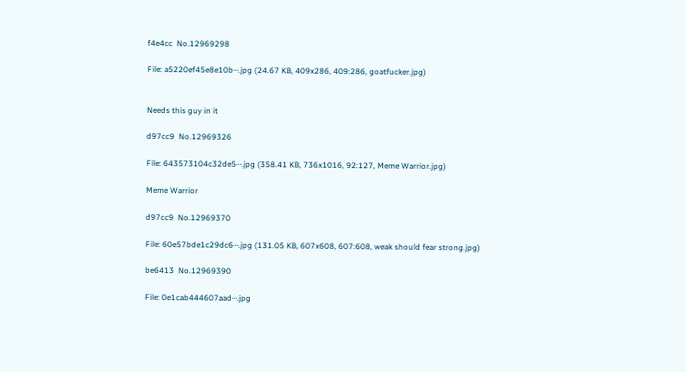f4e4cc  No.12969298

File: a5220ef45e8e10b⋯.jpg (24.67 KB, 409x286, 409:286, goatfucker.jpg)


Needs this guy in it

d97cc9  No.12969326

File: 643573104c32de5⋯.jpg (358.41 KB, 736x1016, 92:127, Meme Warrior.jpg)

Meme Warrior

d97cc9  No.12969370

File: 60e57bde1c29dc6⋯.jpg (131.05 KB, 607x608, 607:608, weak should fear strong.jpg)

be6413  No.12969390

File: 0e1cab444607aad⋯.jpg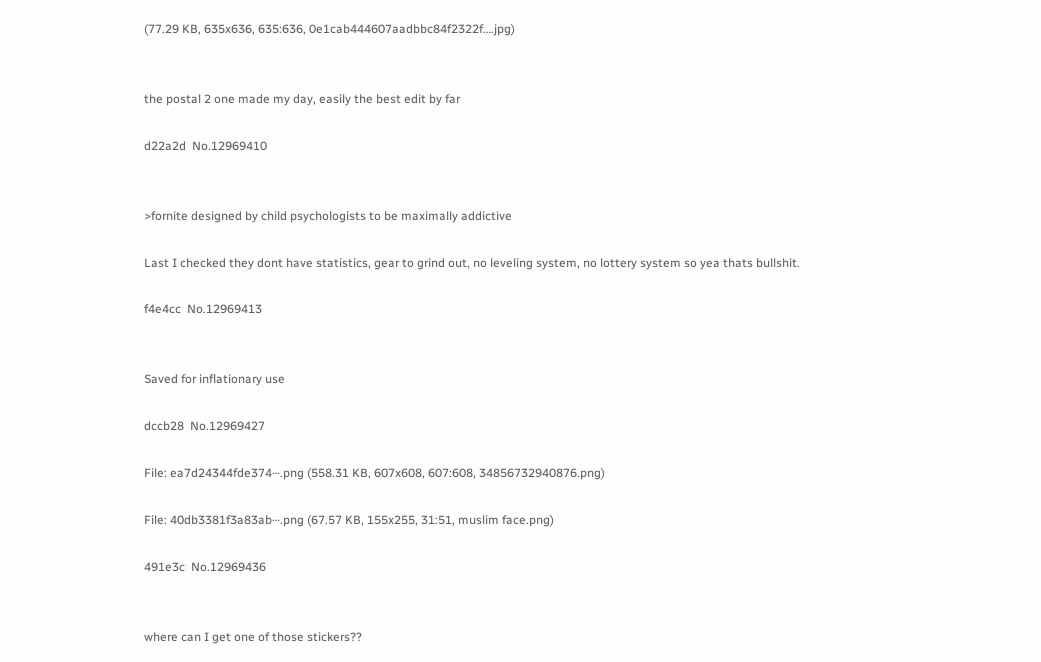(77.29 KB, 635x636, 635:636, 0e1cab444607aadbbc84f2322f….jpg)


the postal 2 one made my day, easily the best edit by far

d22a2d  No.12969410


>fornite designed by child psychologists to be maximally addictive

Last I checked they dont have statistics, gear to grind out, no leveling system, no lottery system so yea thats bullshit.

f4e4cc  No.12969413


Saved for inflationary use

dccb28  No.12969427

File: ea7d24344fde374⋯.png (558.31 KB, 607x608, 607:608, 34856732940876.png)

File: 40db3381f3a83ab⋯.png (67.57 KB, 155x255, 31:51, muslim face.png)

491e3c  No.12969436


where can I get one of those stickers??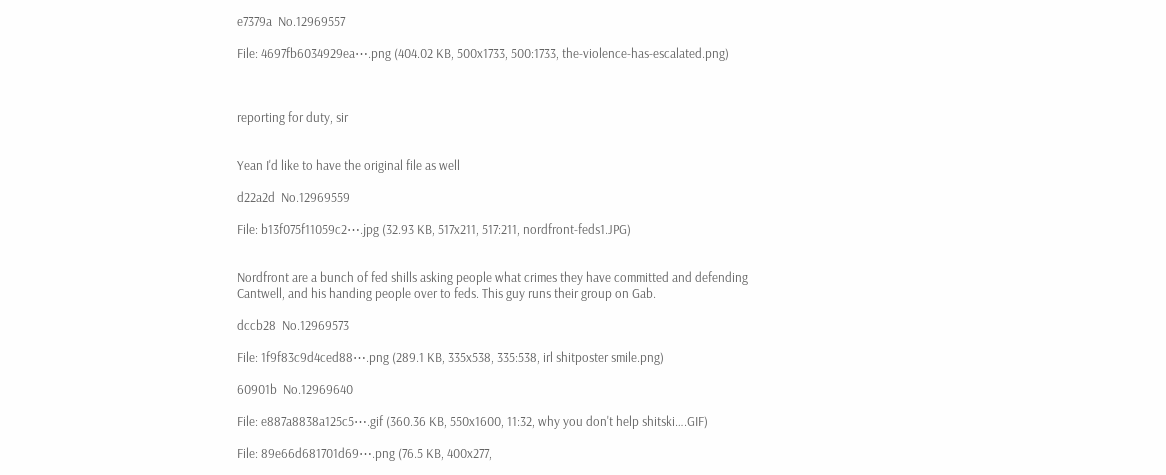e7379a  No.12969557

File: 4697fb6034929ea⋯.png (404.02 KB, 500x1733, 500:1733, the-violence-has-escalated.png)



reporting for duty, sir


Yean I'd like to have the original file as well

d22a2d  No.12969559

File: b13f075f11059c2⋯.jpg (32.93 KB, 517x211, 517:211, nordfront-feds1.JPG)


Nordfront are a bunch of fed shills asking people what crimes they have committed and defending Cantwell, and his handing people over to feds. This guy runs their group on Gab.

dccb28  No.12969573

File: 1f9f83c9d4ced88⋯.png (289.1 KB, 335x538, 335:538, irl shitposter smile.png)

60901b  No.12969640

File: e887a8838a125c5⋯.gif (360.36 KB, 550x1600, 11:32, why you don't help shitski….GIF)

File: 89e66d681701d69⋯.png (76.5 KB, 400x277,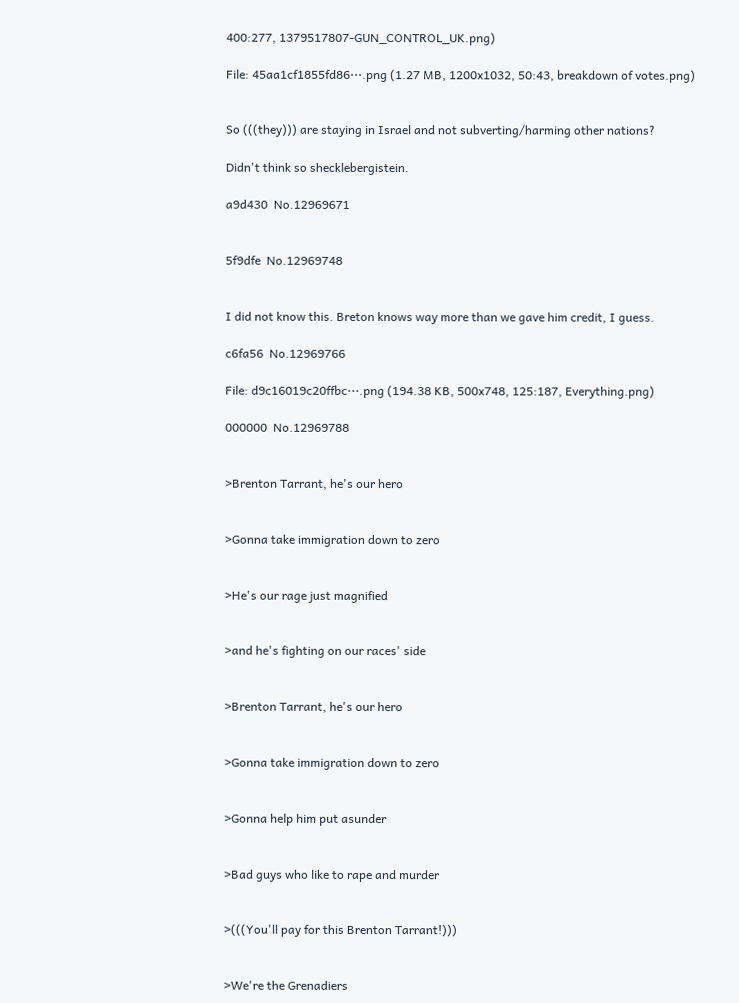400:277, 1379517807-GUN_CONTROL_UK.png)

File: 45aa1cf1855fd86⋯.png (1.27 MB, 1200x1032, 50:43, breakdown of votes.png)


So (((they))) are staying in Israel and not subverting/harming other nations?

Didn't think so shecklebergistein.

a9d430  No.12969671


5f9dfe  No.12969748


I did not know this. Breton knows way more than we gave him credit, I guess.

c6fa56  No.12969766

File: d9c16019c20ffbc⋯.png (194.38 KB, 500x748, 125:187, Everything.png)

000000  No.12969788


>Brenton Tarrant, he's our hero


>Gonna take immigration down to zero


>He's our rage just magnified


>and he's fighting on our races' side


>Brenton Tarrant, he's our hero


>Gonna take immigration down to zero


>Gonna help him put asunder


>Bad guys who like to rape and murder


>(((You'll pay for this Brenton Tarrant!)))


>We're the Grenadiers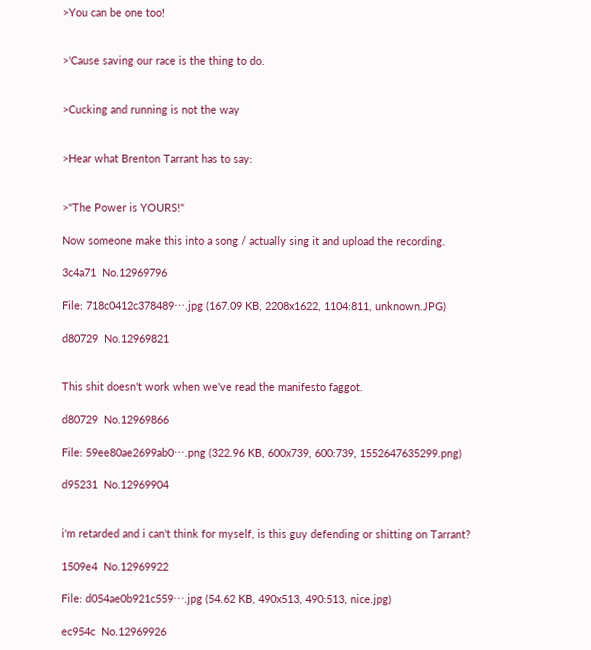>You can be one too!


>'Cause saving our race is the thing to do.


>Cucking and running is not the way


>Hear what Brenton Tarrant has to say:


>"The Power is YOURS!"

Now someone make this into a song / actually sing it and upload the recording.

3c4a71  No.12969796

File: 718c0412c378489⋯.jpg (167.09 KB, 2208x1622, 1104:811, unknown.JPG)

d80729  No.12969821


This shit doesn't work when we've read the manifesto faggot.

d80729  No.12969866

File: 59ee80ae2699ab0⋯.png (322.96 KB, 600x739, 600:739, 1552647635299.png)

d95231  No.12969904


i'm retarded and i can't think for myself, is this guy defending or shitting on Tarrant?

1509e4  No.12969922

File: d054ae0b921c559⋯.jpg (54.62 KB, 490x513, 490:513, nice.jpg)

ec954c  No.12969926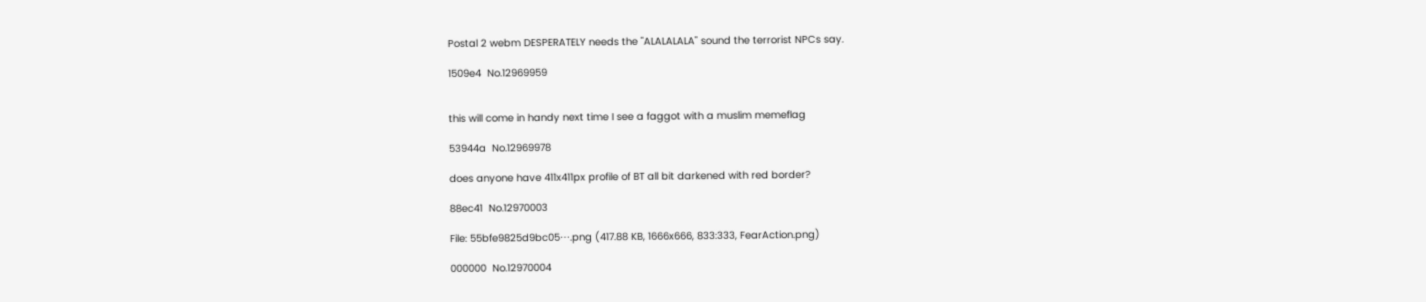Postal 2 webm DESPERATELY needs the "ALALALALA" sound the terrorist NPCs say.

1509e4  No.12969959


this will come in handy next time I see a faggot with a muslim memeflag

53944a  No.12969978

does anyone have 411x411px profile of BT all bit darkened with red border?

88ec41  No.12970003

File: 55bfe9825d9bc05⋯.png (417.88 KB, 1666x666, 833:333, FearAction.png)

000000  No.12970004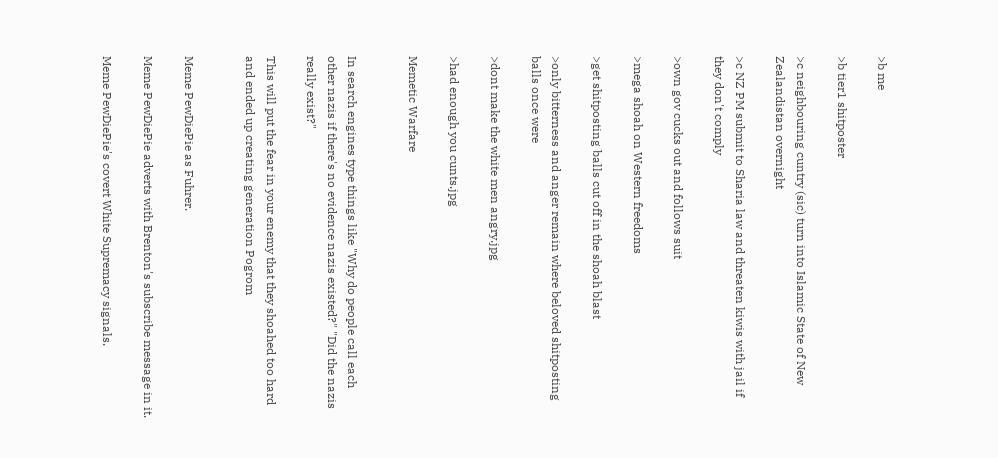>b me

>b tier1 shitposter

>c neighbouring cuntry (sic) turn into Islamic State of New Zealandistan overnight

>c NZ PM submit to Sharia law and threaten kiwis with jail if they don't comply

>own gov cucks out and follows suit

>mega shoah on Western freedoms

>get shitposting balls cut off in the shoah blast

>only bitterness and anger remain where beloved shitposting balls once were

>dont make the white men angry.jpg

>had enough you cunts.jpg

Memetic Warfare


In search engines type things like "Why do people call each other nazis if there's no evidence nazis existed?" "Did the nazis really exist?"

This will put the fear in your enemy that they shoahed too hard and ended up creating generation Pogrom


Meme PewDiePie as Fuhrer.

Meme PewDiePie adverts with Brenton's subscribe message in it.

Meme PewDiePie's covert White Supremacy signals.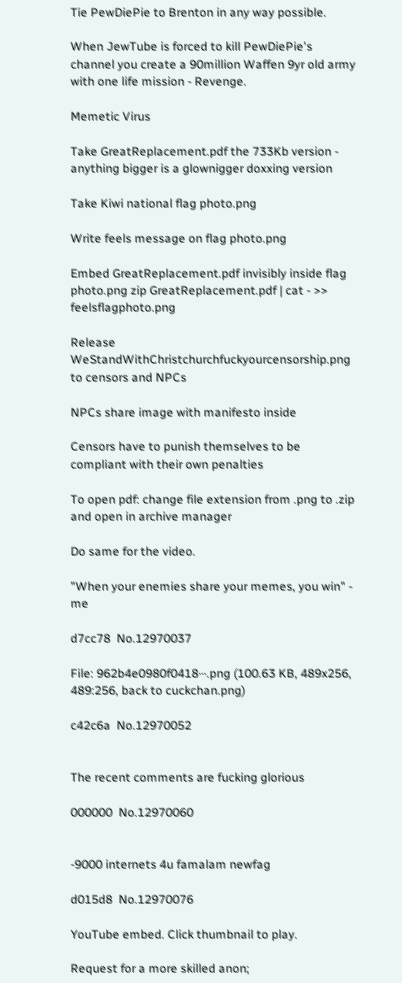Tie PewDiePie to Brenton in any way possible.

When JewTube is forced to kill PewDiePie's channel you create a 90million Waffen 9yr old army with one life mission - Revenge.

Memetic Virus

Take GreatReplacement.pdf the 733Kb version - anything bigger is a glownigger doxxing version

Take Kiwi national flag photo.png

Write feels message on flag photo.png

Embed GreatReplacement.pdf invisibly inside flag photo.png zip GreatReplacement.pdf | cat - >> feelsflagphoto.png

Release WeStandWithChristchurchfuckyourcensorship.png to censors and NPCs

NPCs share image with manifesto inside

Censors have to punish themselves to be compliant with their own penalties

To open pdf: change file extension from .png to .zip and open in archive manager

Do same for the video.

"When your enemies share your memes, you win" - me

d7cc78  No.12970037

File: 962b4e0980f0418⋯.png (100.63 KB, 489x256, 489:256, back to cuckchan.png)

c42c6a  No.12970052


The recent comments are fucking glorious

000000  No.12970060


-9000 internets 4u famalam newfag

d015d8  No.12970076

YouTube embed. Click thumbnail to play.

Request for a more skilled anon;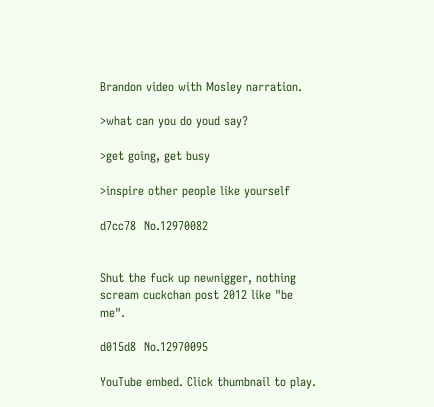Brandon video with Mosley narration.

>what can you do youd say?

>get going, get busy

>inspire other people like yourself

d7cc78  No.12970082


Shut the fuck up newnigger, nothing scream cuckchan post 2012 like "be me".

d015d8  No.12970095

YouTube embed. Click thumbnail to play.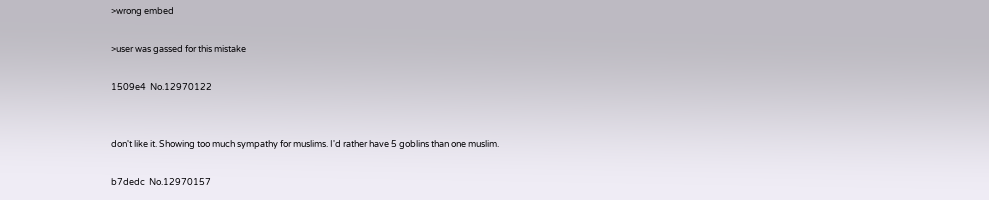>wrong embed

>user was gassed for this mistake

1509e4  No.12970122


don't like it. Showing too much sympathy for muslims. I'd rather have 5 goblins than one muslim.

b7dedc  No.12970157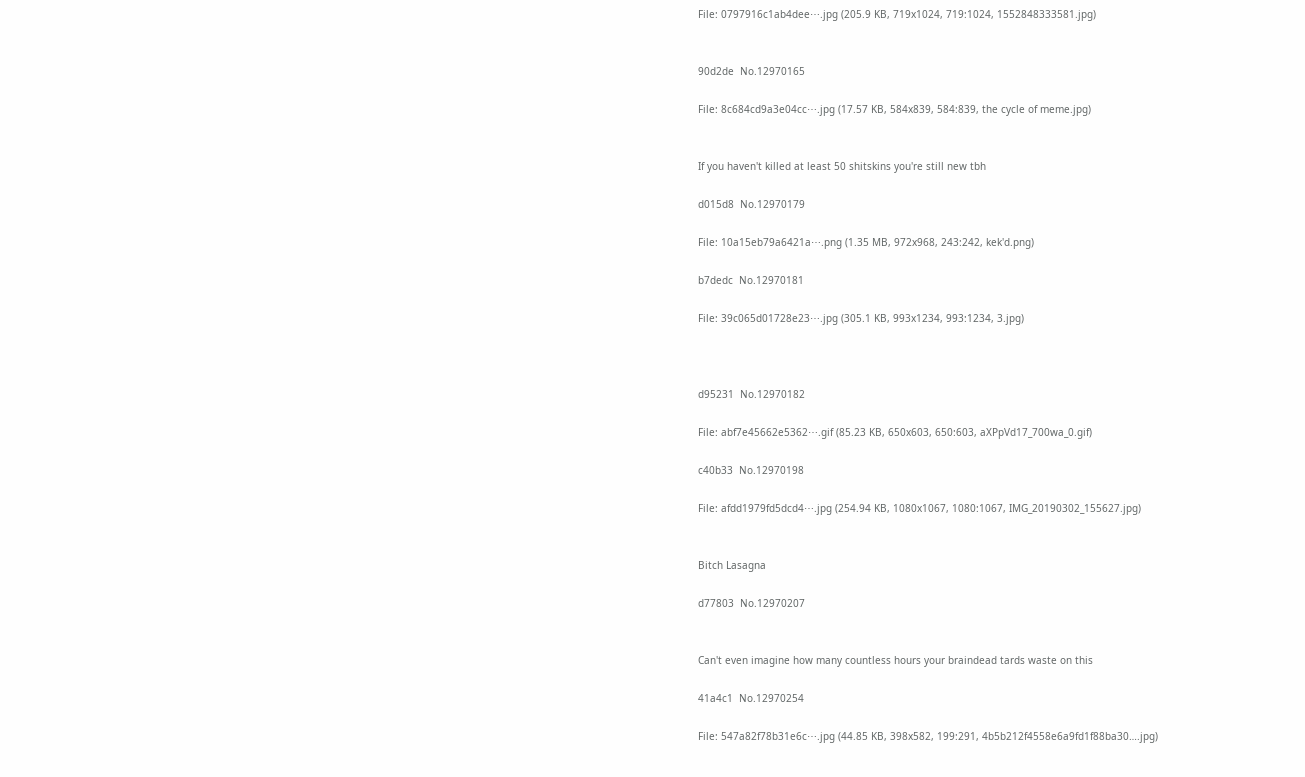File: 0797916c1ab4dee⋯.jpg (205.9 KB, 719x1024, 719:1024, 1552848333581.jpg)


90d2de  No.12970165

File: 8c684cd9a3e04cc⋯.jpg (17.57 KB, 584x839, 584:839, the cycle of meme.jpg)


If you haven't killed at least 50 shitskins you're still new tbh

d015d8  No.12970179

File: 10a15eb79a6421a⋯.png (1.35 MB, 972x968, 243:242, kek'd.png)

b7dedc  No.12970181

File: 39c065d01728e23⋯.jpg (305.1 KB, 993x1234, 993:1234, 3.jpg)



d95231  No.12970182

File: abf7e45662e5362⋯.gif (85.23 KB, 650x603, 650:603, aXPpVd17_700wa_0.gif)

c40b33  No.12970198

File: afdd1979fd5dcd4⋯.jpg (254.94 KB, 1080x1067, 1080:1067, IMG_20190302_155627.jpg)


Bitch Lasagna

d77803  No.12970207


Can't even imagine how many countless hours your braindead tards waste on this

41a4c1  No.12970254

File: 547a82f78b31e6c⋯.jpg (44.85 KB, 398x582, 199:291, 4b5b212f4558e6a9fd1f88ba30….jpg)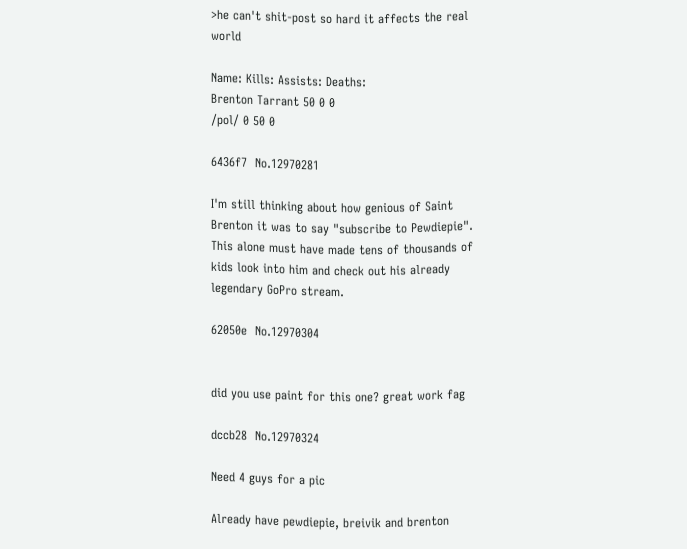>he can't shit-post so hard it affects the real world

Name: Kills: Assists: Deaths:
Brenton Tarrant 50 0 0
/pol/ 0 50 0

6436f7  No.12970281

I'm still thinking about how genious of Saint Brenton it was to say "subscribe to Pewdiepie". This alone must have made tens of thousands of kids look into him and check out his already legendary GoPro stream.

62050e  No.12970304


did you use paint for this one? great work fag

dccb28  No.12970324

Need 4 guys for a pic

Already have pewdiepie, breivik and brenton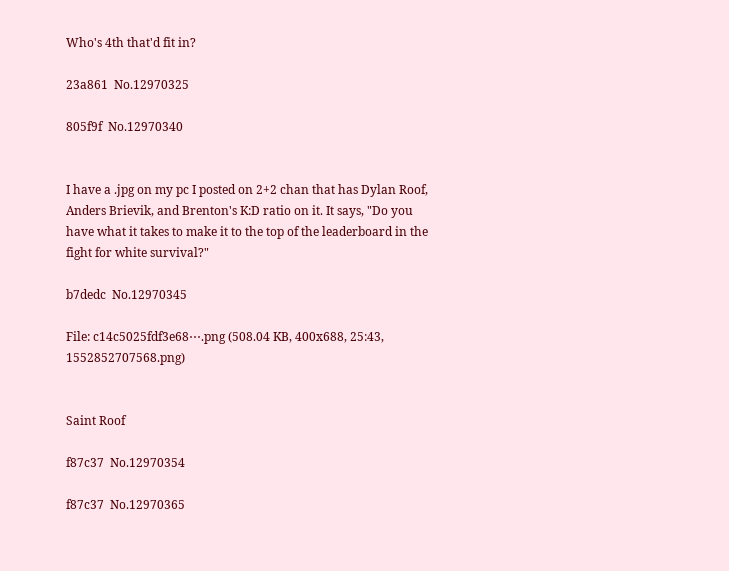Who's 4th that'd fit in?

23a861  No.12970325

805f9f  No.12970340


I have a .jpg on my pc I posted on 2+2 chan that has Dylan Roof, Anders Brievik, and Brenton's K:D ratio on it. It says, "Do you have what it takes to make it to the top of the leaderboard in the fight for white survival?"

b7dedc  No.12970345

File: c14c5025fdf3e68⋯.png (508.04 KB, 400x688, 25:43, 1552852707568.png)


Saint Roof

f87c37  No.12970354

f87c37  No.12970365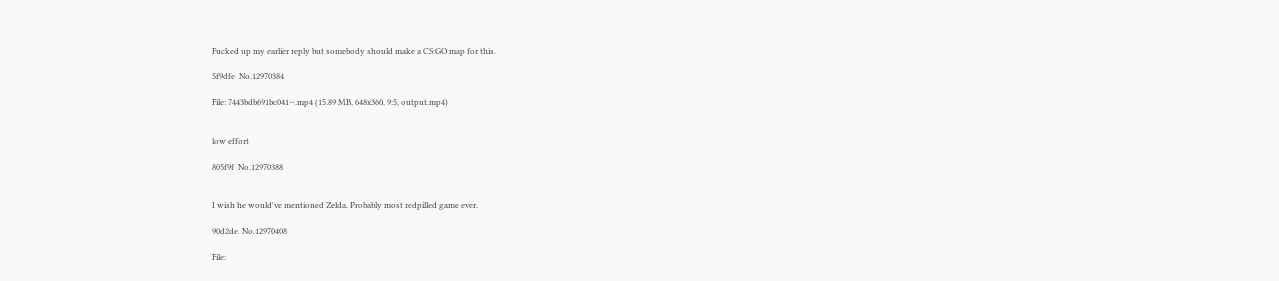Fucked up my earlier reply but somebody should make a CS:GO map for this.

5f9dfe  No.12970384

File: 7443bdb691bc041⋯.mp4 (15.89 MB, 648x360, 9:5, output.mp4)


low effort

805f9f  No.12970388


I wish he would've mentioned Zelda. Probably most redpilled game ever.

90d2de  No.12970408

File: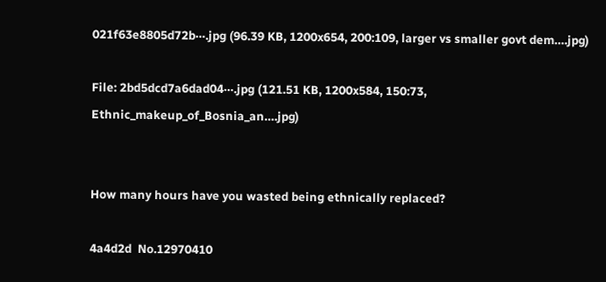021f63e8805d72b⋯.jpg (96.39 KB, 1200x654, 200:109, larger vs smaller govt dem….jpg)

File: 2bd5dcd7a6dad04⋯.jpg (121.51 KB, 1200x584, 150:73, Ethnic_makeup_of_Bosnia_an….jpg)


How many hours have you wasted being ethnically replaced?

4a4d2d  No.12970410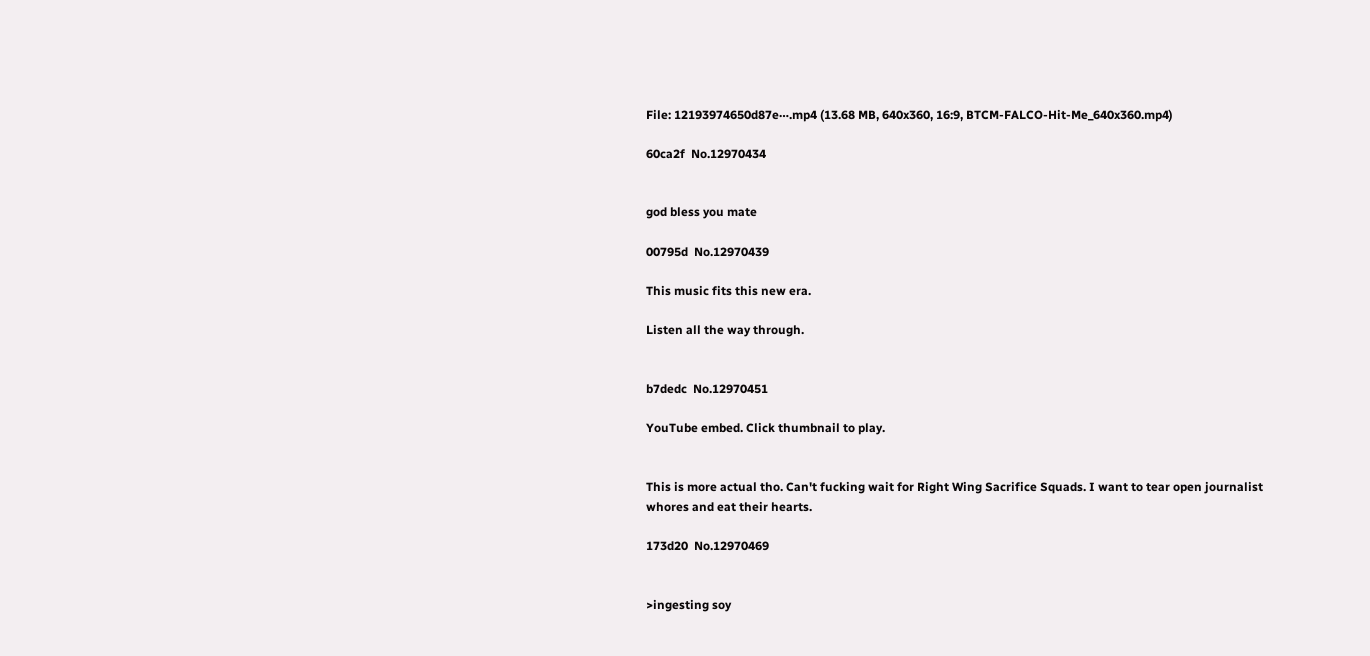File: 12193974650d87e⋯.mp4 (13.68 MB, 640x360, 16:9, BTCM-FALCO-Hit-Me_640x360.mp4)

60ca2f  No.12970434


god bless you mate

00795d  No.12970439

This music fits this new era.

Listen all the way through.


b7dedc  No.12970451

YouTube embed. Click thumbnail to play.


This is more actual tho. Can't fucking wait for Right Wing Sacrifice Squads. I want to tear open journalist whores and eat their hearts.

173d20  No.12970469


>ingesting soy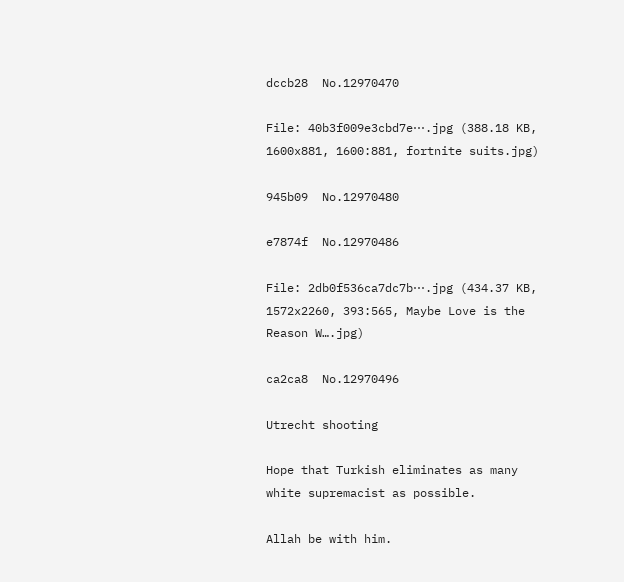dccb28  No.12970470

File: 40b3f009e3cbd7e⋯.jpg (388.18 KB, 1600x881, 1600:881, fortnite suits.jpg)

945b09  No.12970480

e7874f  No.12970486

File: 2db0f536ca7dc7b⋯.jpg (434.37 KB, 1572x2260, 393:565, Maybe Love is the Reason W….jpg)

ca2ca8  No.12970496

Utrecht shooting

Hope that Turkish eliminates as many white supremacist as possible.

Allah be with him.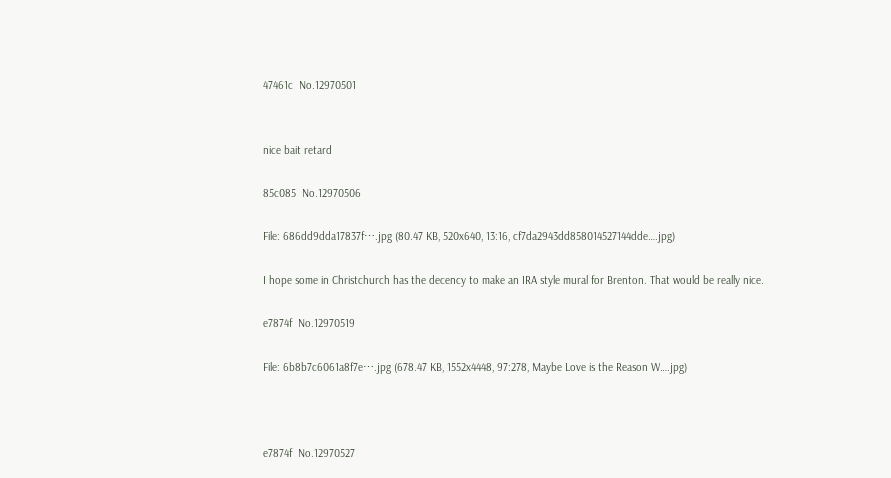47461c  No.12970501


nice bait retard

85c085  No.12970506

File: 686dd9dda17837f⋯.jpg (80.47 KB, 520x640, 13:16, cf7da2943dd858014527144dde….jpg)

I hope some in Christchurch has the decency to make an IRA style mural for Brenton. That would be really nice.

e7874f  No.12970519

File: 6b8b7c6061a8f7e⋯.jpg (678.47 KB, 1552x4448, 97:278, Maybe Love is the Reason W….jpg)



e7874f  No.12970527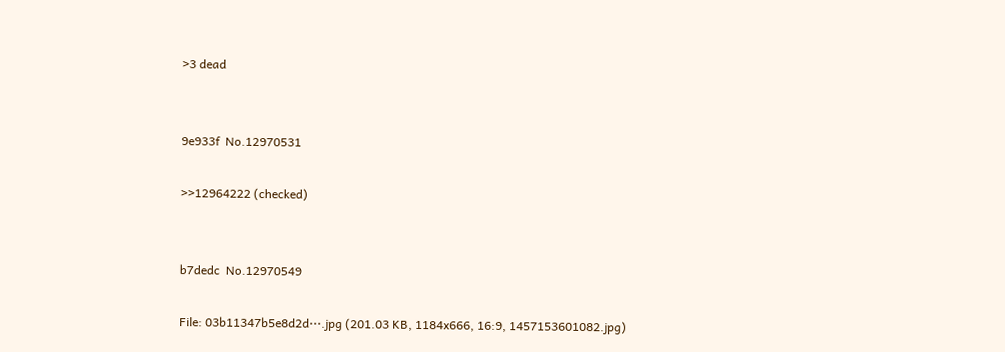>3 dead


9e933f  No.12970531

>>12964222 (checked)


b7dedc  No.12970549

File: 03b11347b5e8d2d⋯.jpg (201.03 KB, 1184x666, 16:9, 1457153601082.jpg)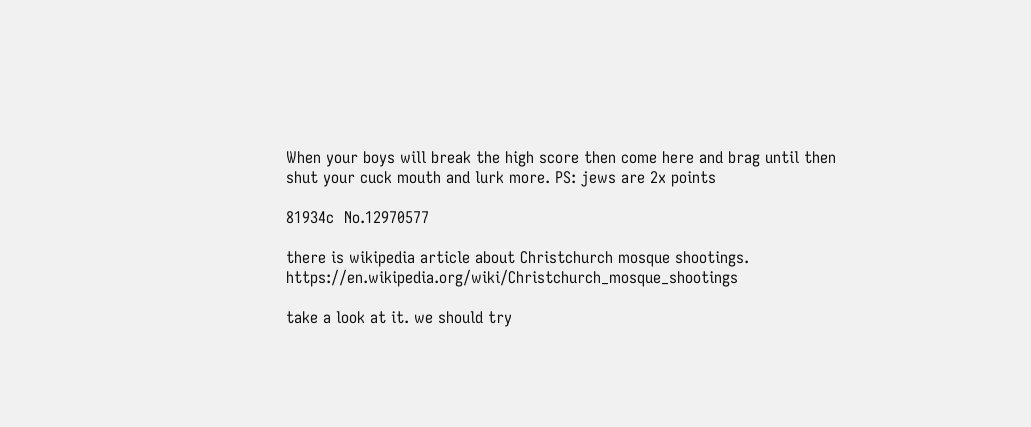When your boys will break the high score then come here and brag until then shut your cuck mouth and lurk more. PS: jews are 2x points

81934c  No.12970577

there is wikipedia article about Christchurch mosque shootings. https://en.wikipedia.org/wiki/Christchurch_mosque_shootings

take a look at it. we should try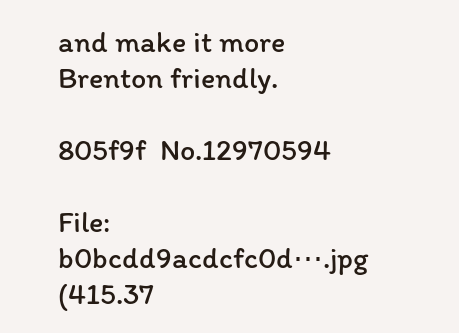and make it more Brenton friendly.

805f9f  No.12970594

File: b0bcdd9acdcfc0d⋯.jpg (415.37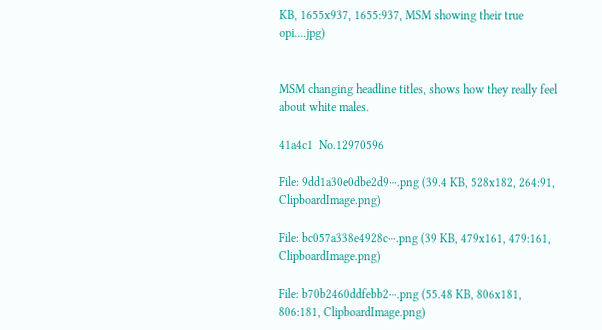KB, 1655x937, 1655:937, MSM showing their true opi….jpg)


MSM changing headline titles, shows how they really feel about white males.

41a4c1  No.12970596

File: 9dd1a30e0dbe2d9⋯.png (39.4 KB, 528x182, 264:91, ClipboardImage.png)

File: bc057a338e4928c⋯.png (39 KB, 479x161, 479:161, ClipboardImage.png)

File: b70b2460ddfebb2⋯.png (55.48 KB, 806x181, 806:181, ClipboardImage.png)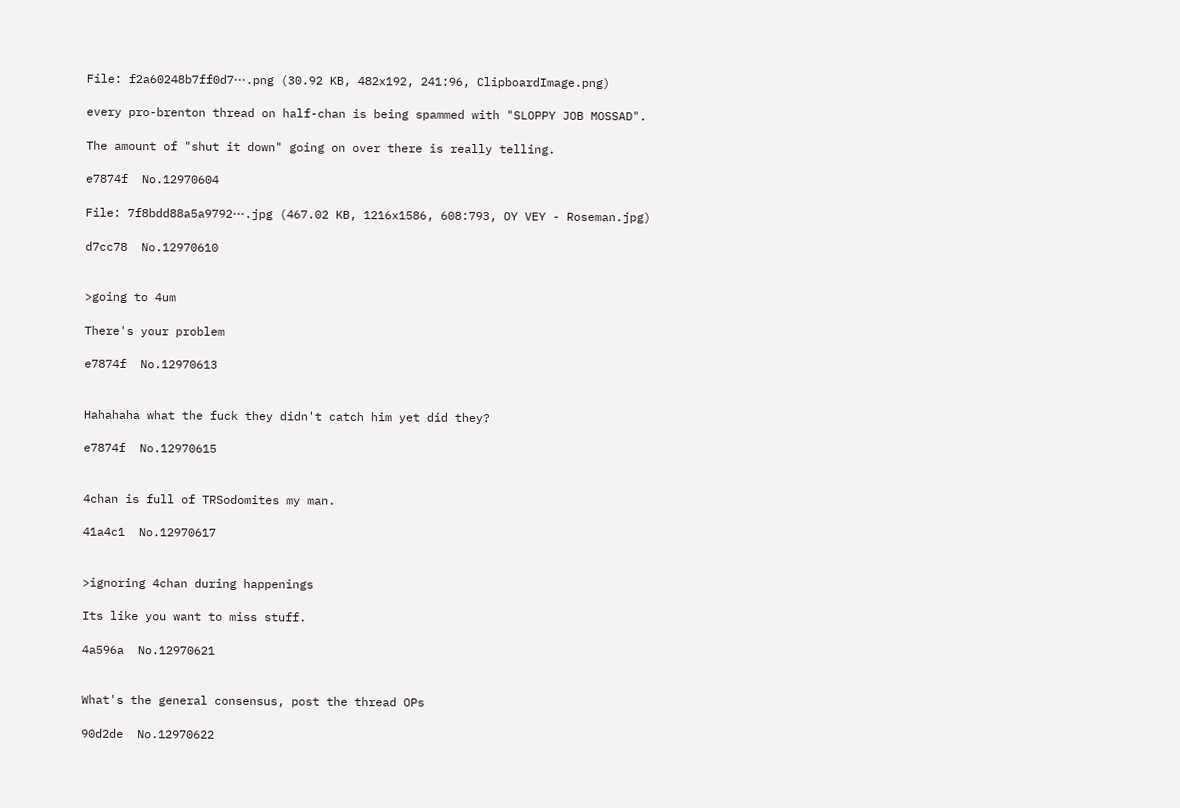File: f2a60248b7ff0d7⋯.png (30.92 KB, 482x192, 241:96, ClipboardImage.png)

every pro-brenton thread on half-chan is being spammed with "SLOPPY JOB MOSSAD".

The amount of "shut it down" going on over there is really telling.

e7874f  No.12970604

File: 7f8bdd88a5a9792⋯.jpg (467.02 KB, 1216x1586, 608:793, OY VEY - Roseman.jpg)

d7cc78  No.12970610


>going to 4um

There's your problem

e7874f  No.12970613


Hahahaha what the fuck they didn't catch him yet did they?

e7874f  No.12970615


4chan is full of TRSodomites my man.

41a4c1  No.12970617


>ignoring 4chan during happenings

Its like you want to miss stuff.

4a596a  No.12970621


What's the general consensus, post the thread OPs

90d2de  No.12970622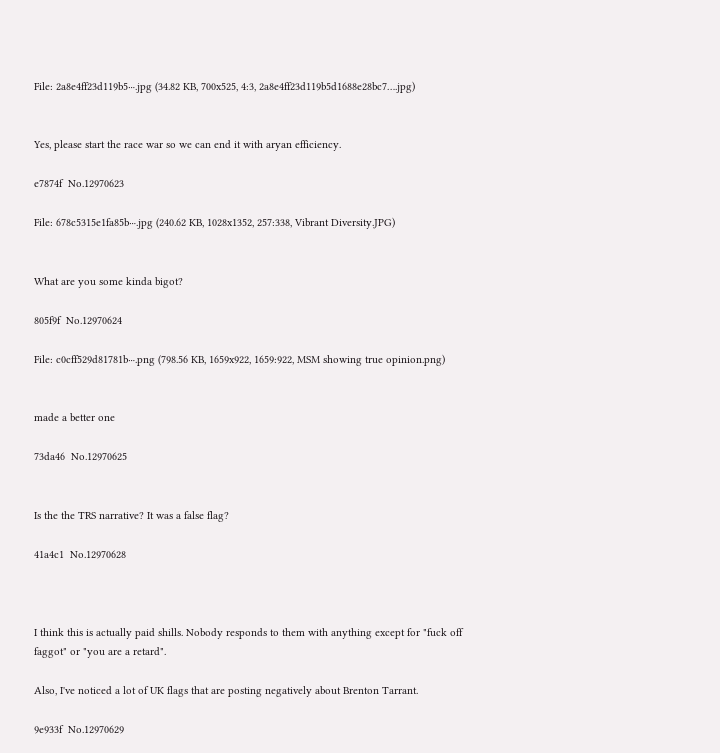File: 2a8e4ff23d119b5⋯.jpg (34.82 KB, 700x525, 4:3, 2a8e4ff23d119b5d1688e28bc7….jpg)


Yes, please start the race war so we can end it with aryan efficiency.

e7874f  No.12970623

File: 678c5315e1fa85b⋯.jpg (240.62 KB, 1028x1352, 257:338, Vibrant Diversity.JPG)


What are you some kinda bigot?

805f9f  No.12970624

File: c0cff529d81781b⋯.png (798.56 KB, 1659x922, 1659:922, MSM showing true opinion.png)


made a better one

73da46  No.12970625


Is the the TRS narrative? It was a false flag?

41a4c1  No.12970628



I think this is actually paid shills. Nobody responds to them with anything except for "fuck off faggot" or "you are a retard".

Also, I've noticed a lot of UK flags that are posting negatively about Brenton Tarrant.

9e933f  No.12970629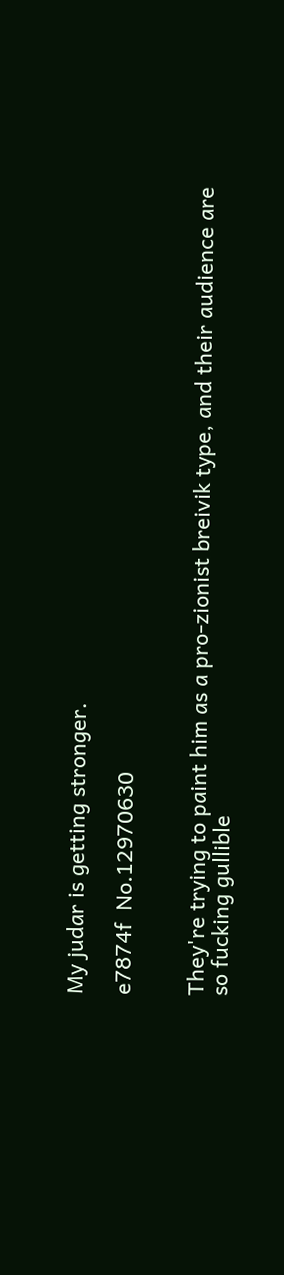My judar is getting stronger.

e7874f  No.12970630


They're trying to paint him as a pro-zionist breivik type, and their audience are so fucking gullible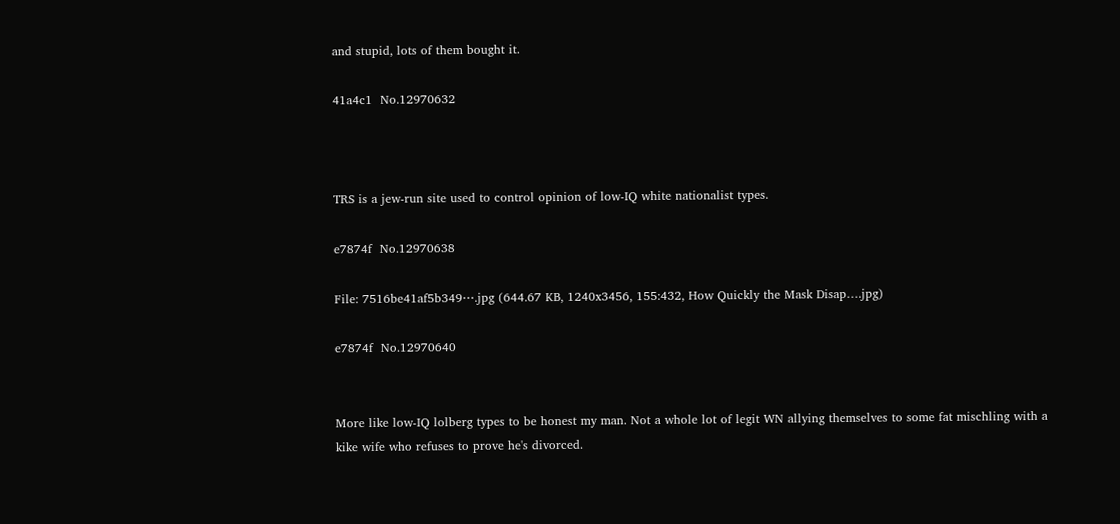and stupid, lots of them bought it.

41a4c1  No.12970632



TRS is a jew-run site used to control opinion of low-IQ white nationalist types.

e7874f  No.12970638

File: 7516be41af5b349⋯.jpg (644.67 KB, 1240x3456, 155:432, How Quickly the Mask Disap….jpg)

e7874f  No.12970640


More like low-IQ lolberg types to be honest my man. Not a whole lot of legit WN allying themselves to some fat mischling with a kike wife who refuses to prove he's divorced.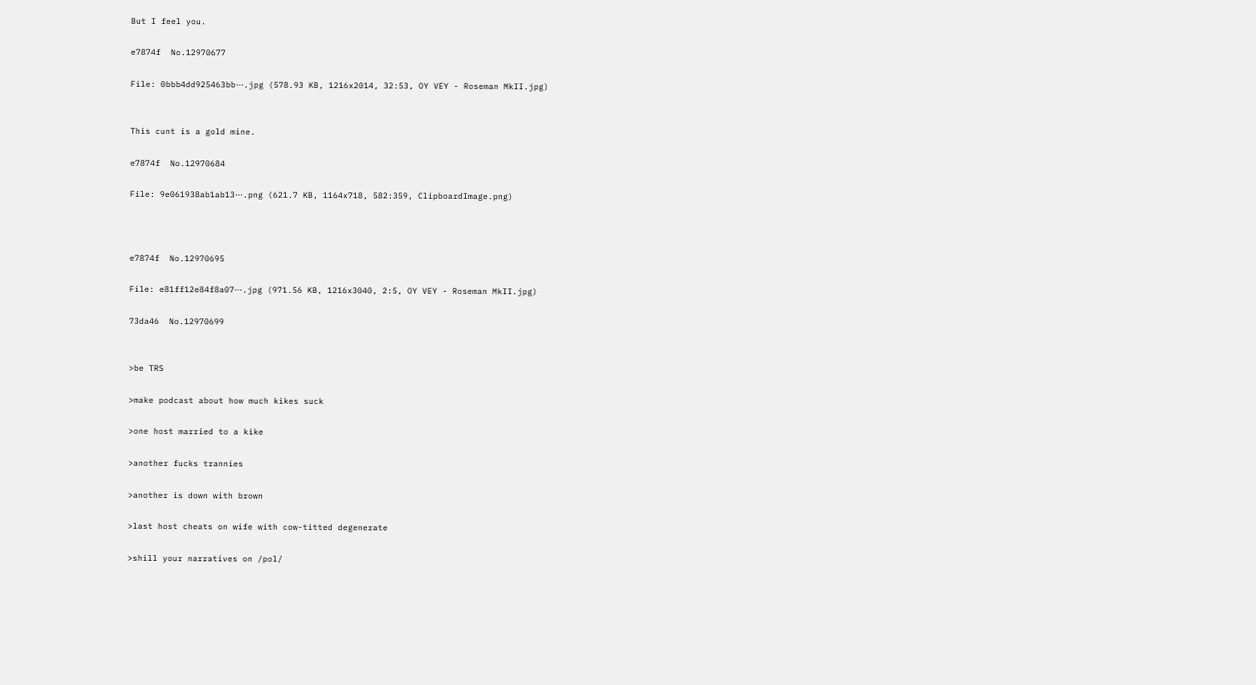But I feel you.

e7874f  No.12970677

File: 0bbb4dd925463bb⋯.jpg (578.93 KB, 1216x2014, 32:53, OY VEY - Roseman MkII.jpg)


This cunt is a gold mine.

e7874f  No.12970684

File: 9e061938ab1ab13⋯.png (621.7 KB, 1164x718, 582:359, ClipboardImage.png)



e7874f  No.12970695

File: e81ff12e84f8a07⋯.jpg (971.56 KB, 1216x3040, 2:5, OY VEY - Roseman MkII.jpg)

73da46  No.12970699


>be TRS

>make podcast about how much kikes suck

>one host married to a kike

>another fucks trannies

>another is down with brown

>last host cheats on wife with cow-titted degenerate

>shill your narratives on /pol/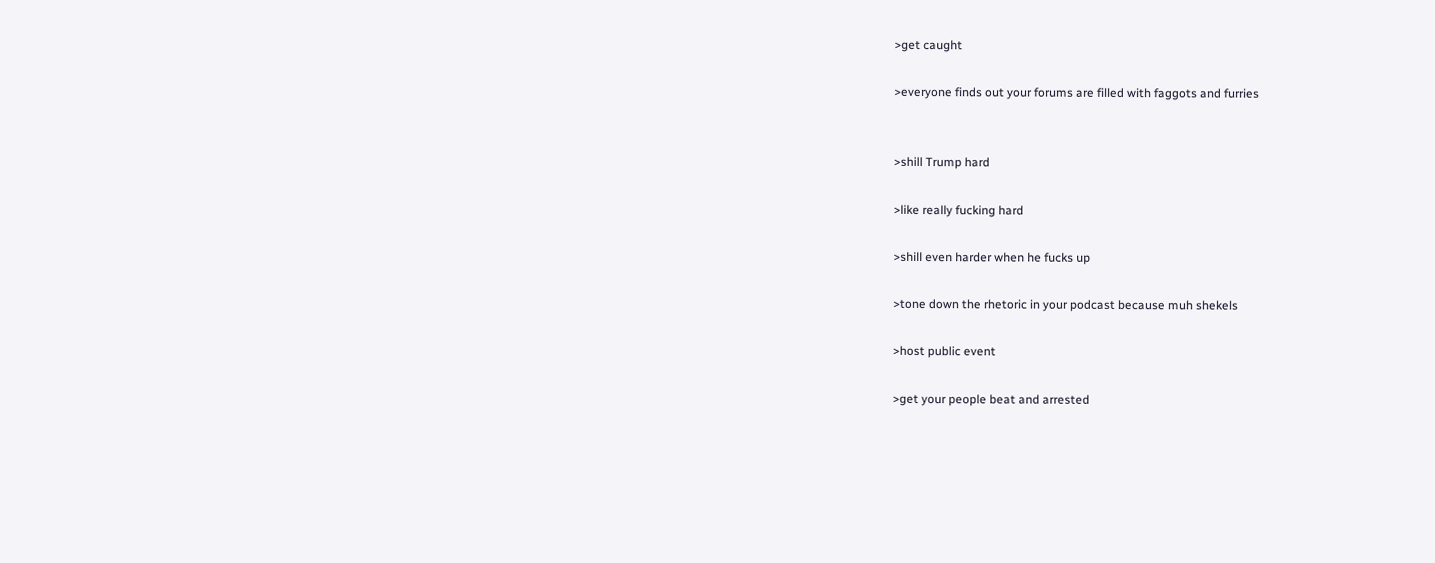>get caught

>everyone finds out your forums are filled with faggots and furries


>shill Trump hard

>like really fucking hard

>shill even harder when he fucks up

>tone down the rhetoric in your podcast because muh shekels

>host public event

>get your people beat and arrested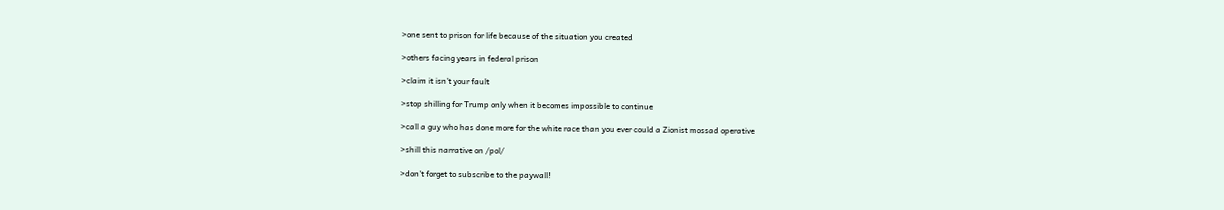>one sent to prison for life because of the situation you created

>others facing years in federal prison

>claim it isn't your fault

>stop shilling for Trump only when it becomes impossible to continue

>call a guy who has done more for the white race than you ever could a Zionist mossad operative

>shill this narrative on /pol/

>don't forget to subscribe to the paywall!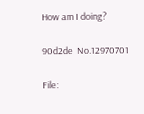How am I doing?

90d2de  No.12970701

File: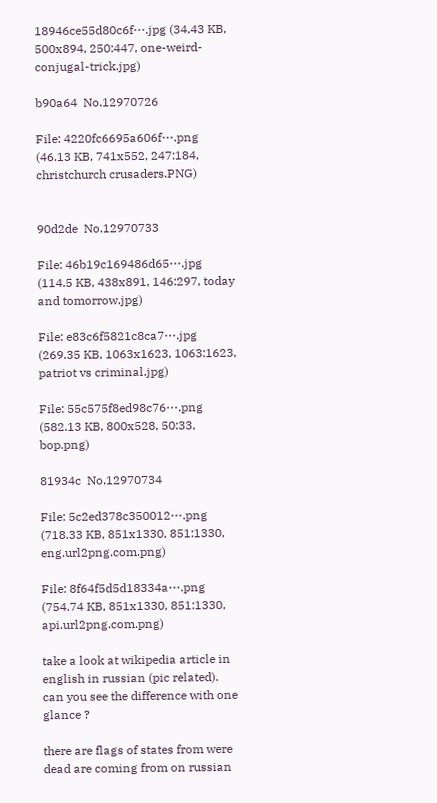18946ce55d80c6f⋯.jpg (34.43 KB, 500x894, 250:447, one-weird-conjugal-trick.jpg)

b90a64  No.12970726

File: 4220fc6695a606f⋯.png (46.13 KB, 741x552, 247:184, christchurch crusaders.PNG)


90d2de  No.12970733

File: 46b19c169486d65⋯.jpg (114.5 KB, 438x891, 146:297, today and tomorrow.jpg)

File: e83c6f5821c8ca7⋯.jpg (269.35 KB, 1063x1623, 1063:1623, patriot vs criminal.jpg)

File: 55c575f8ed98c76⋯.png (582.13 KB, 800x528, 50:33, bop.png)

81934c  No.12970734

File: 5c2ed378c350012⋯.png (718.33 KB, 851x1330, 851:1330, eng.url2png.com.png)

File: 8f64f5d5d18334a⋯.png (754.74 KB, 851x1330, 851:1330, api.url2png.com.png)

take a look at wikipedia article in english in russian (pic related). can you see the difference with one glance ?

there are flags of states from were dead are coming from on russian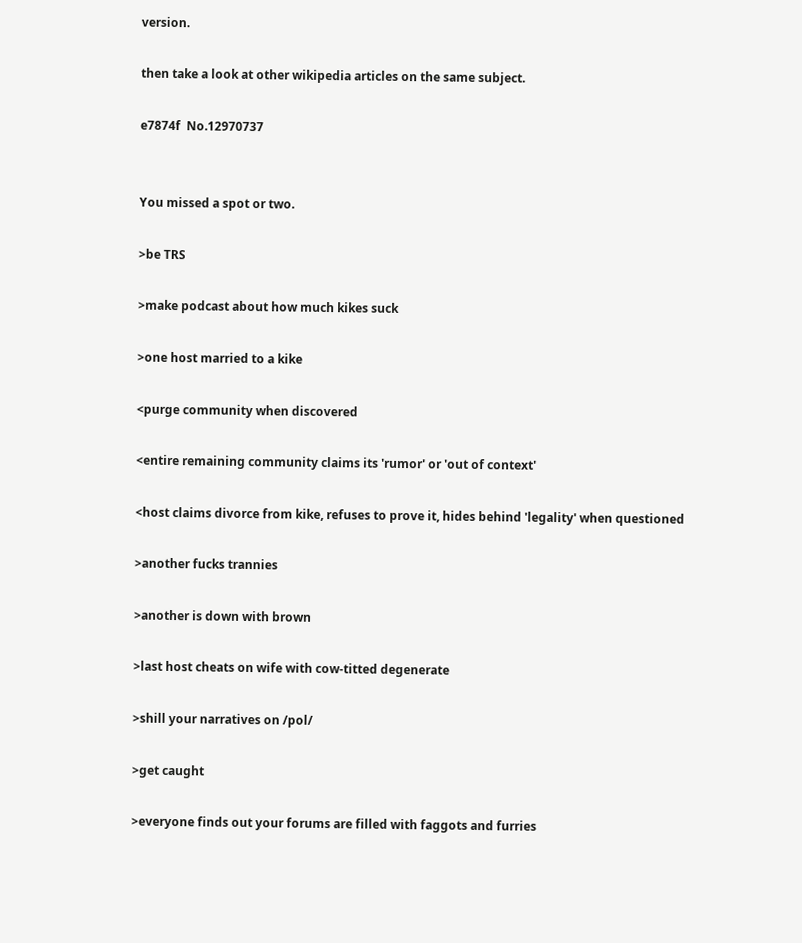version.

then take a look at other wikipedia articles on the same subject.

e7874f  No.12970737


You missed a spot or two.

>be TRS

>make podcast about how much kikes suck

>one host married to a kike

<purge community when discovered

<entire remaining community claims its 'rumor' or 'out of context'

<host claims divorce from kike, refuses to prove it, hides behind 'legality' when questioned

>another fucks trannies

>another is down with brown

>last host cheats on wife with cow-titted degenerate

>shill your narratives on /pol/

>get caught

>everyone finds out your forums are filled with faggots and furries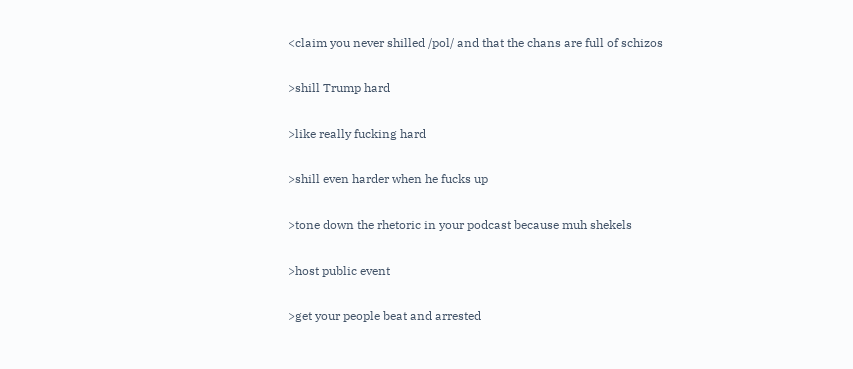<claim you never shilled /pol/ and that the chans are full of schizos

>shill Trump hard

>like really fucking hard

>shill even harder when he fucks up

>tone down the rhetoric in your podcast because muh shekels

>host public event

>get your people beat and arrested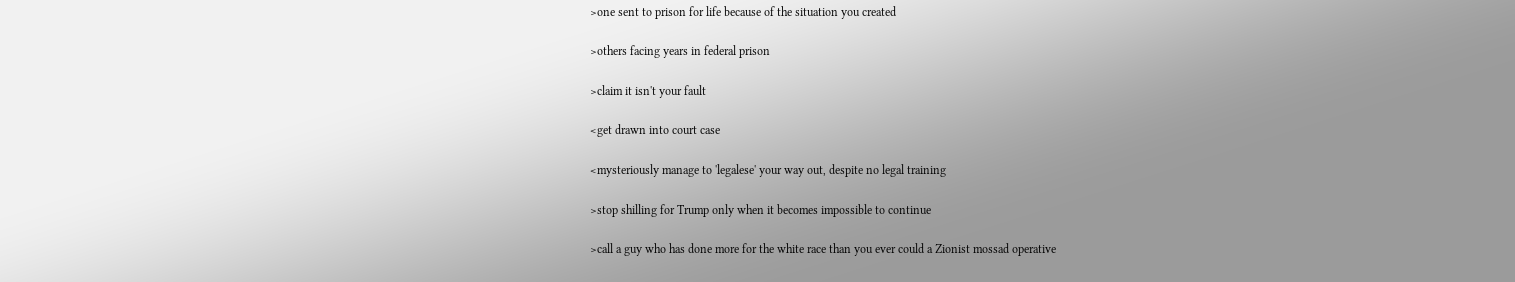>one sent to prison for life because of the situation you created

>others facing years in federal prison

>claim it isn't your fault

<get drawn into court case

<mysteriously manage to 'legalese' your way out, despite no legal training

>stop shilling for Trump only when it becomes impossible to continue

>call a guy who has done more for the white race than you ever could a Zionist mossad operative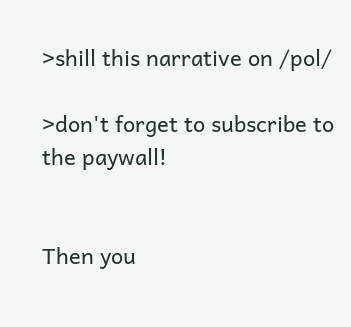>shill this narrative on /pol/

>don't forget to subscribe to the paywall!


Then you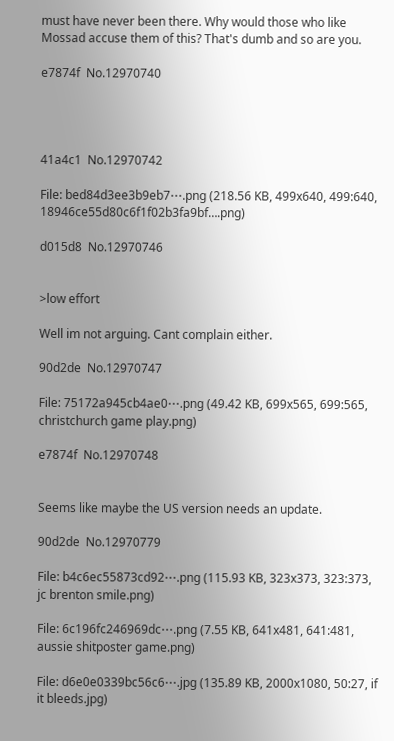must have never been there. Why would those who like Mossad accuse them of this? That's dumb and so are you.

e7874f  No.12970740




41a4c1  No.12970742

File: bed84d3ee3b9eb7⋯.png (218.56 KB, 499x640, 499:640, 18946ce55d80c6f1f02b3fa9bf….png)

d015d8  No.12970746


>low effort

Well im not arguing. Cant complain either.

90d2de  No.12970747

File: 75172a945cb4ae0⋯.png (49.42 KB, 699x565, 699:565, christchurch game play.png)

e7874f  No.12970748


Seems like maybe the US version needs an update.

90d2de  No.12970779

File: b4c6ec55873cd92⋯.png (115.93 KB, 323x373, 323:373, jc brenton smile.png)

File: 6c196fc246969dc⋯.png (7.55 KB, 641x481, 641:481, aussie shitposter game.png)

File: d6e0e0339bc56c6⋯.jpg (135.89 KB, 2000x1080, 50:27, if it bleeds.jpg)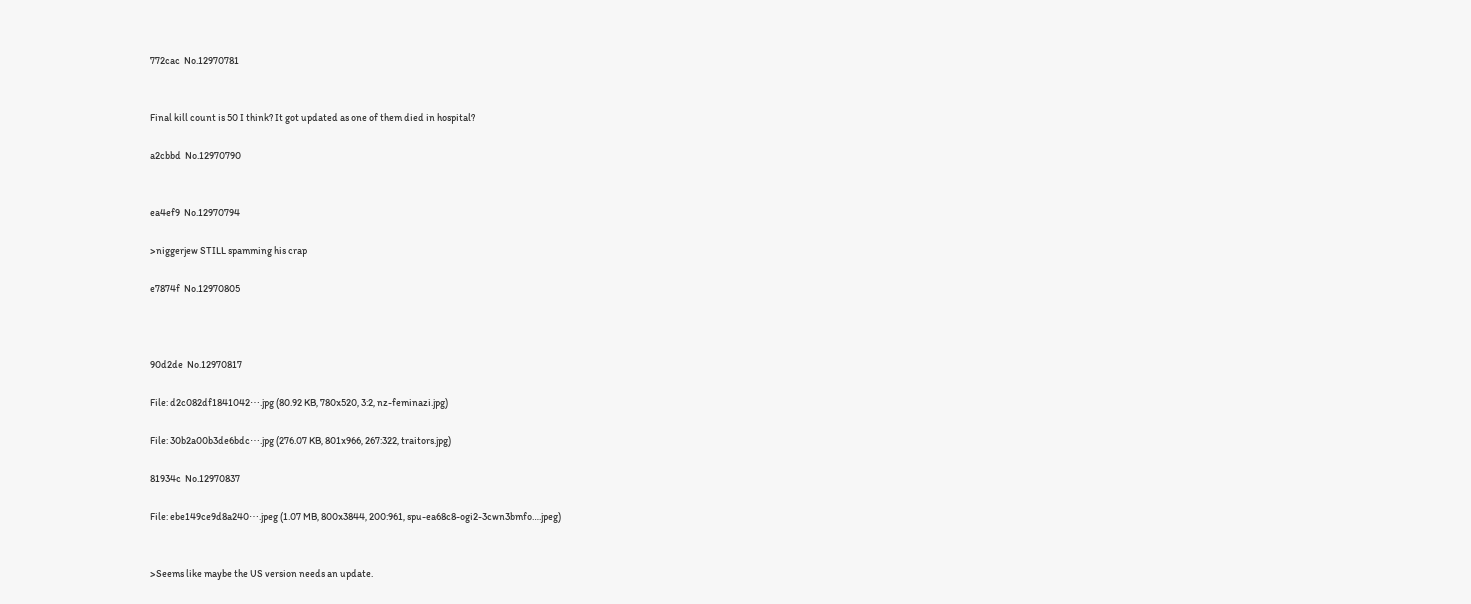772cac  No.12970781


Final kill count is 50 I think? It got updated as one of them died in hospital?

a2cbbd  No.12970790


ea4ef9  No.12970794

>niggerjew STILL spamming his crap

e7874f  No.12970805



90d2de  No.12970817

File: d2c082df1841042⋯.jpg (80.92 KB, 780x520, 3:2, nz-feminazi.jpg)

File: 30b2a00b3de6bdc⋯.jpg (276.07 KB, 801x966, 267:322, traitors.jpg)

81934c  No.12970837

File: ebe149ce9d8a240⋯.jpeg (1.07 MB, 800x3844, 200:961, spu-ea68c8-ogi2-3cwn3bmfo….jpeg)


>Seems like maybe the US version needs an update.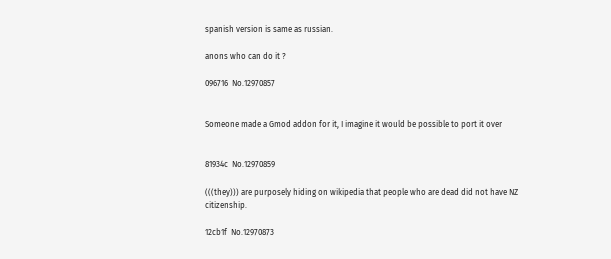spanish version is same as russian.

anons who can do it ?

096716  No.12970857


Someone made a Gmod addon for it, I imagine it would be possible to port it over


81934c  No.12970859

(((they))) are purposely hiding on wikipedia that people who are dead did not have NZ citizenship.

12cb1f  No.12970873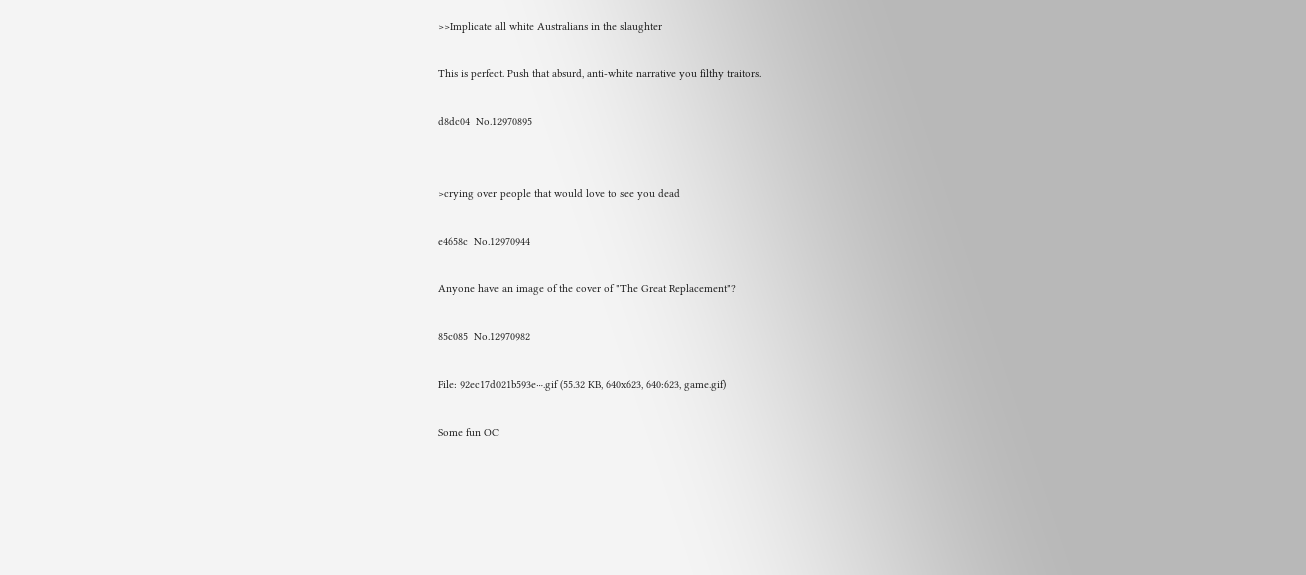>>Implicate all white Australians in the slaughter

This is perfect. Push that absurd, anti-white narrative you filthy traitors.

d8dc04  No.12970895


>crying over people that would love to see you dead

e4658c  No.12970944

Anyone have an image of the cover of "The Great Replacement"?

85c085  No.12970982

File: 92ec17d021b593e⋯.gif (55.32 KB, 640x623, 640:623, game.gif)

Some fun OC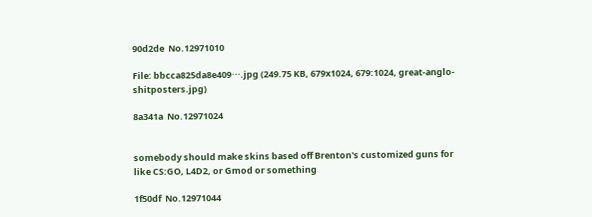90d2de  No.12971010

File: bbcca825da8e409⋯.jpg (249.75 KB, 679x1024, 679:1024, great-anglo-shitposters.jpg)

8a341a  No.12971024


somebody should make skins based off Brenton's customized guns for like CS:GO, L4D2, or Gmod or something

1f50df  No.12971044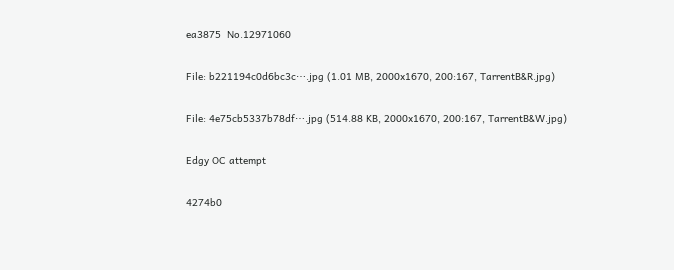ea3875  No.12971060

File: b221194c0d6bc3c⋯.jpg (1.01 MB, 2000x1670, 200:167, TarrentB&R.jpg)

File: 4e75cb5337b78df⋯.jpg (514.88 KB, 2000x1670, 200:167, TarrentB&W.jpg)

Edgy OC attempt

4274b0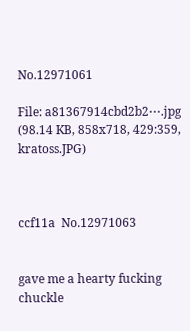No.12971061

File: a81367914cbd2b2⋯.jpg (98.14 KB, 858x718, 429:359, kratoss.JPG)



ccf11a  No.12971063


gave me a hearty fucking chuckle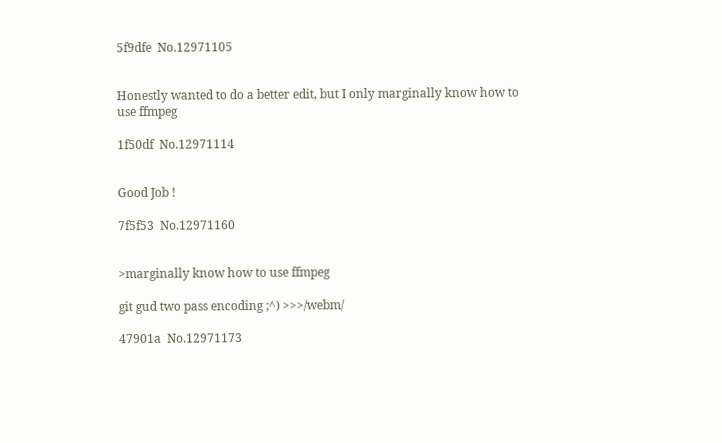5f9dfe  No.12971105


Honestly wanted to do a better edit, but I only marginally know how to use ffmpeg

1f50df  No.12971114


Good Job !

7f5f53  No.12971160


>marginally know how to use ffmpeg

git gud two pass encoding ;^) >>>/webm/

47901a  No.12971173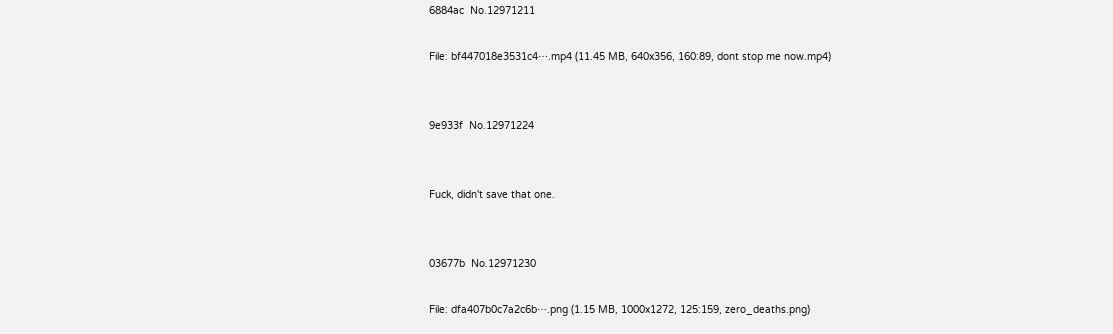6884ac  No.12971211

File: bf447018e3531c4⋯.mp4 (11.45 MB, 640x356, 160:89, dont stop me now.mp4)


9e933f  No.12971224


Fuck, didn't save that one.


03677b  No.12971230

File: dfa407b0c7a2c6b⋯.png (1.15 MB, 1000x1272, 125:159, zero_deaths.png)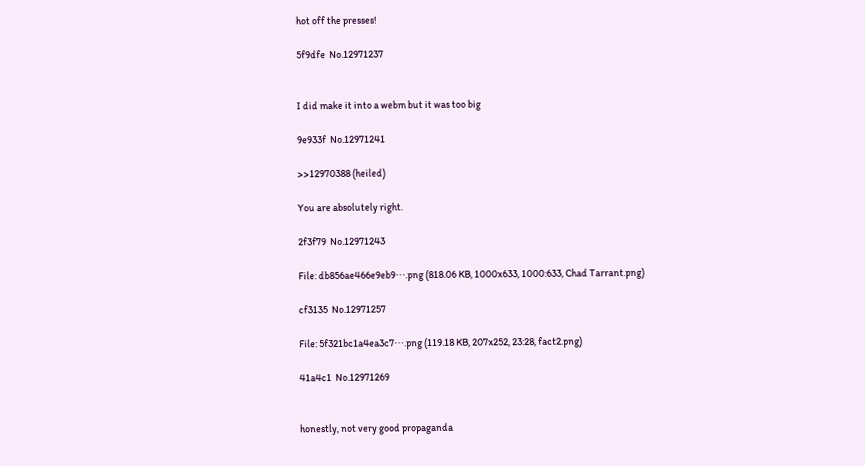hot off the presses!

5f9dfe  No.12971237


I did make it into a webm but it was too big

9e933f  No.12971241

>>12970388 (heiled)

You are absolutely right.

2f3f79  No.12971243

File: db856ae466e9eb9⋯.png (818.06 KB, 1000x633, 1000:633, Chad Tarrant.png)

cf3135  No.12971257

File: 5f321bc1a4ea3c7⋯.png (119.18 KB, 207x252, 23:28, fact2.png)

41a4c1  No.12971269


honestly, not very good propaganda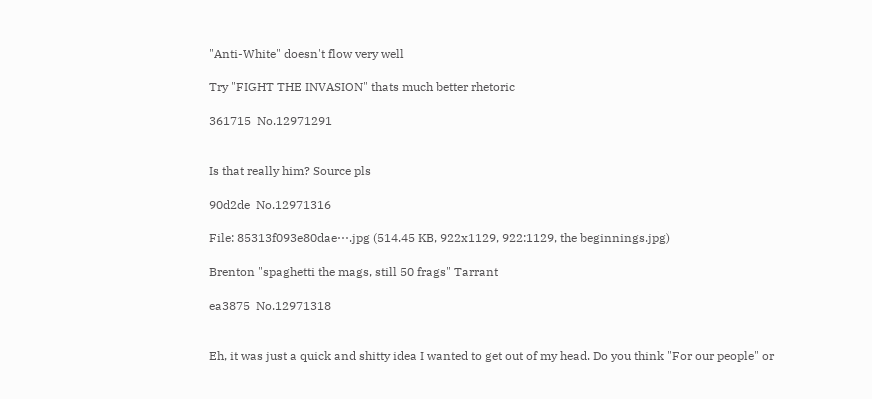"Anti-White" doesn't flow very well

Try "FIGHT THE INVASION" thats much better rhetoric

361715  No.12971291


Is that really him? Source pls

90d2de  No.12971316

File: 85313f093e80dae⋯.jpg (514.45 KB, 922x1129, 922:1129, the beginnings.jpg)

Brenton "spaghetti the mags, still 50 frags" Tarrant

ea3875  No.12971318


Eh, it was just a quick and shitty idea I wanted to get out of my head. Do you think "For our people" or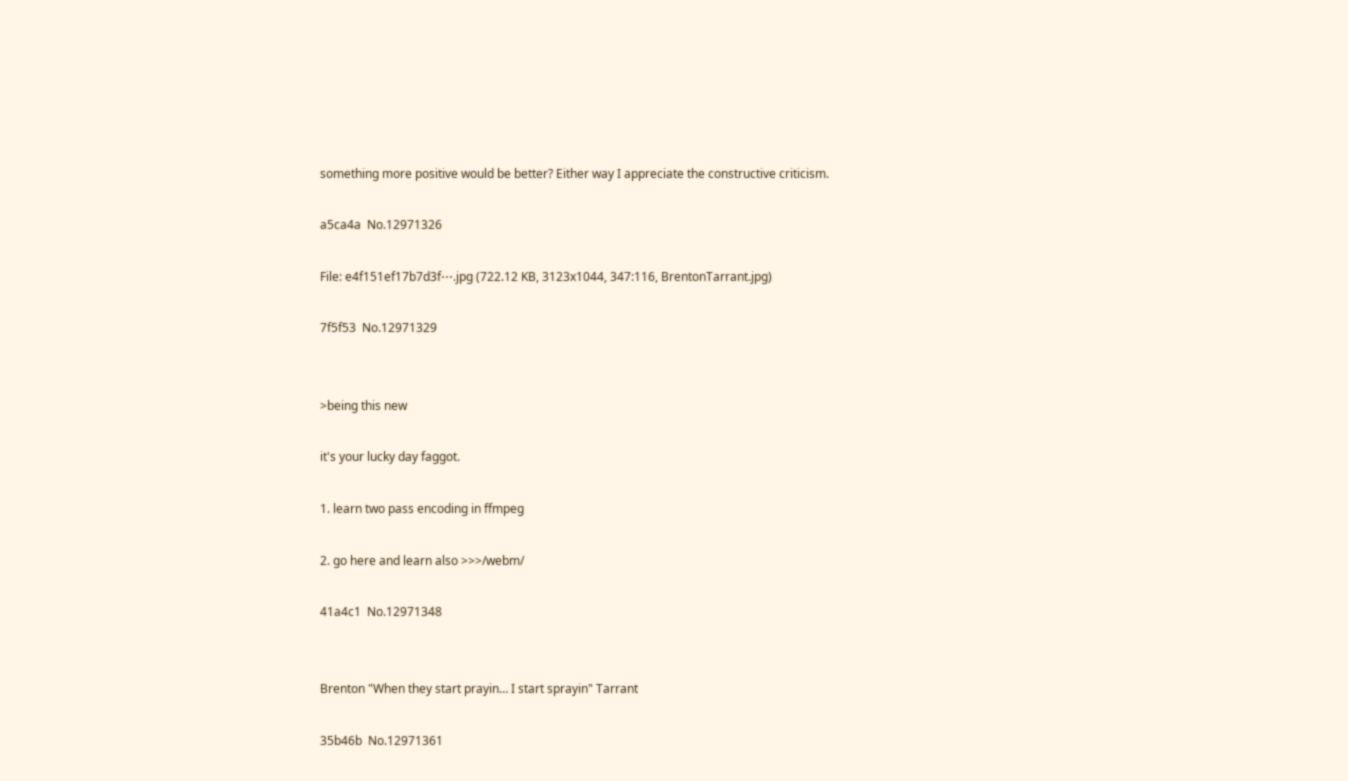something more positive would be better? Either way I appreciate the constructive criticism.

a5ca4a  No.12971326

File: e4f151ef17b7d3f⋯.jpg (722.12 KB, 3123x1044, 347:116, BrentonTarrant.jpg)

7f5f53  No.12971329


>being this new

it's your lucky day faggot.

1. learn two pass encoding in ffmpeg

2. go here and learn also >>>/webm/

41a4c1  No.12971348


Brenton "When they start prayin… I start sprayin" Tarrant

35b46b  No.12971361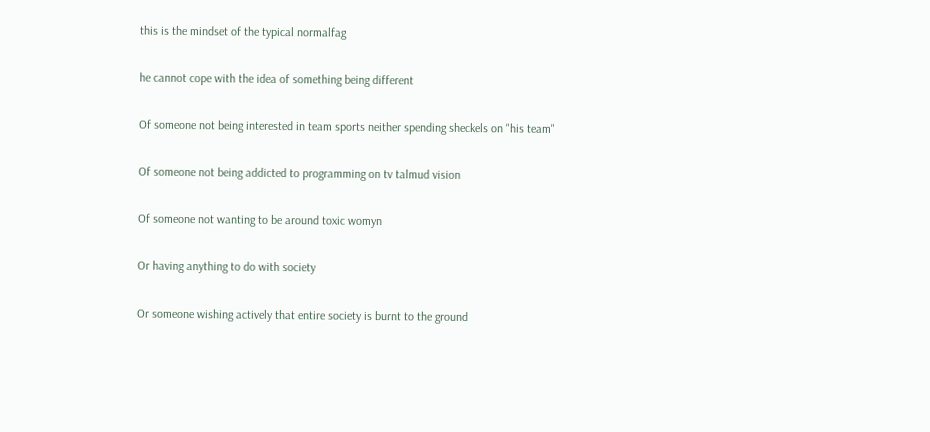this is the mindset of the typical normalfag

he cannot cope with the idea of something being different

Of someone not being interested in team sports neither spending sheckels on "his team"

Of someone not being addicted to programming on tv talmud vision

Of someone not wanting to be around toxic womyn

Or having anything to do with society

Or someone wishing actively that entire society is burnt to the ground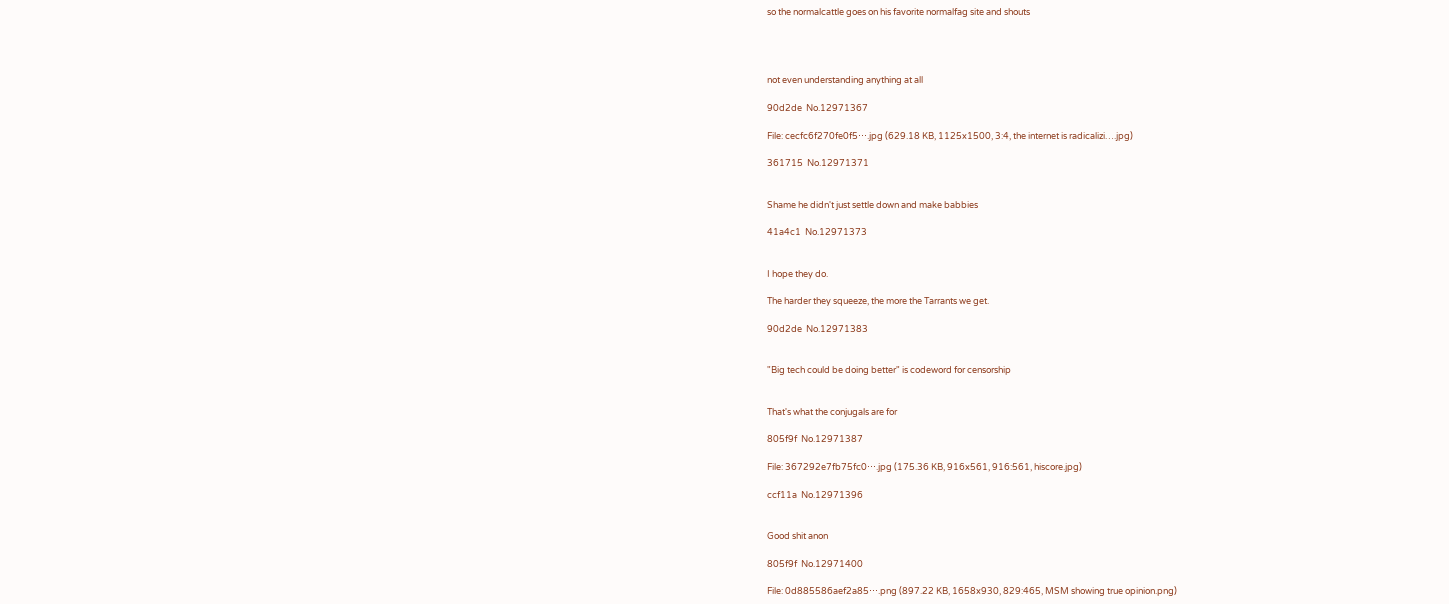so the normalcattle goes on his favorite normalfag site and shouts




not even understanding anything at all

90d2de  No.12971367

File: cecfc6f270fe0f5⋯.jpg (629.18 KB, 1125x1500, 3:4, the internet is radicalizi….jpg)

361715  No.12971371


Shame he didn't just settle down and make babbies

41a4c1  No.12971373


I hope they do.

The harder they squeeze, the more the Tarrants we get.

90d2de  No.12971383


"Big tech could be doing better" is codeword for censorship


That's what the conjugals are for

805f9f  No.12971387

File: 367292e7fb75fc0⋯.jpg (175.36 KB, 916x561, 916:561, hiscore.jpg)

ccf11a  No.12971396


Good shit anon

805f9f  No.12971400

File: 0d885586aef2a85⋯.png (897.22 KB, 1658x930, 829:465, MSM showing true opinion.png)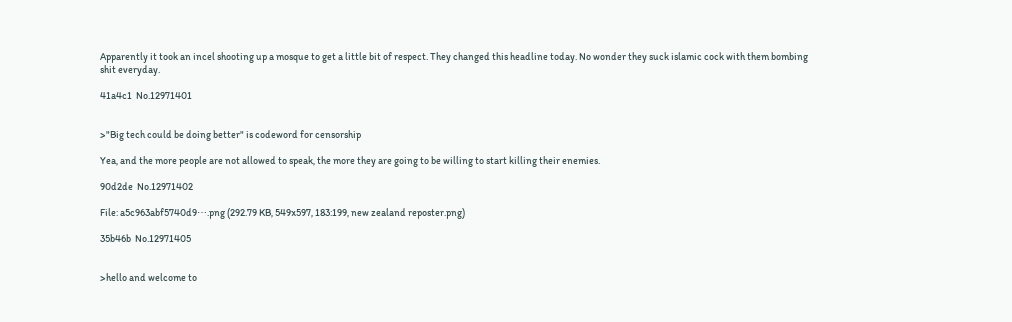Apparently it took an incel shooting up a mosque to get a little bit of respect. They changed this headline today. No wonder they suck islamic cock with them bombing shit everyday.

41a4c1  No.12971401


>"Big tech could be doing better" is codeword for censorship

Yea, and the more people are not allowed to speak, the more they are going to be willing to start killing their enemies.

90d2de  No.12971402

File: a5c963abf5740d9⋯.png (292.79 KB, 549x597, 183:199, new zealand reposter.png)

35b46b  No.12971405


>hello and welcome to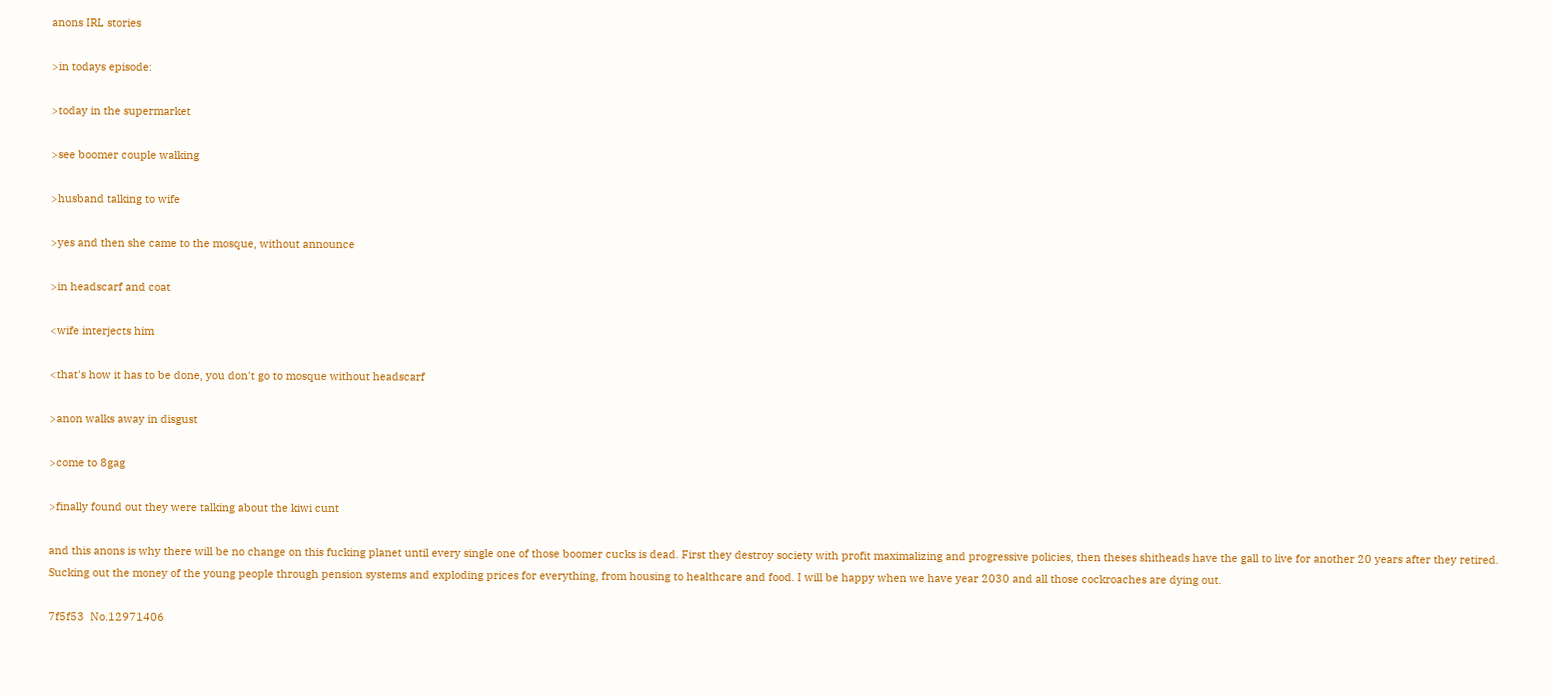anons IRL stories

>in todays episode:

>today in the supermarket

>see boomer couple walking

>husband talking to wife

>yes and then she came to the mosque, without announce

>in headscarf and coat

<wife interjects him

<that's how it has to be done, you don't go to mosque without headscarf

>anon walks away in disgust

>come to 8gag

>finally found out they were talking about the kiwi cunt

and this anons is why there will be no change on this fucking planet until every single one of those boomer cucks is dead. First they destroy society with profit maximalizing and progressive policies, then theses shitheads have the gall to live for another 20 years after they retired. Sucking out the money of the young people through pension systems and exploding prices for everything, from housing to healthcare and food. I will be happy when we have year 2030 and all those cockroaches are dying out.

7f5f53  No.12971406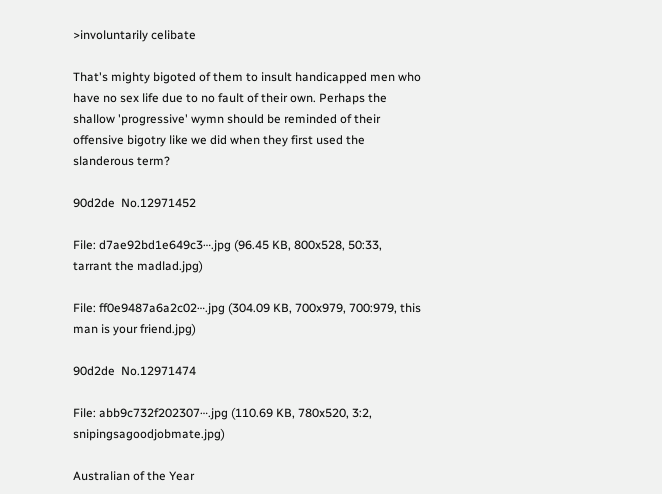>involuntarily celibate

That's mighty bigoted of them to insult handicapped men who have no sex life due to no fault of their own. Perhaps the shallow 'progressive' wymn should be reminded of their offensive bigotry like we did when they first used the slanderous term?

90d2de  No.12971452

File: d7ae92bd1e649c3⋯.jpg (96.45 KB, 800x528, 50:33, tarrant the madlad.jpg)

File: ff0e9487a6a2c02⋯.jpg (304.09 KB, 700x979, 700:979, this man is your friend.jpg)

90d2de  No.12971474

File: abb9c732f202307⋯.jpg (110.69 KB, 780x520, 3:2, snipingsagoodjobmate.jpg)

Australian of the Year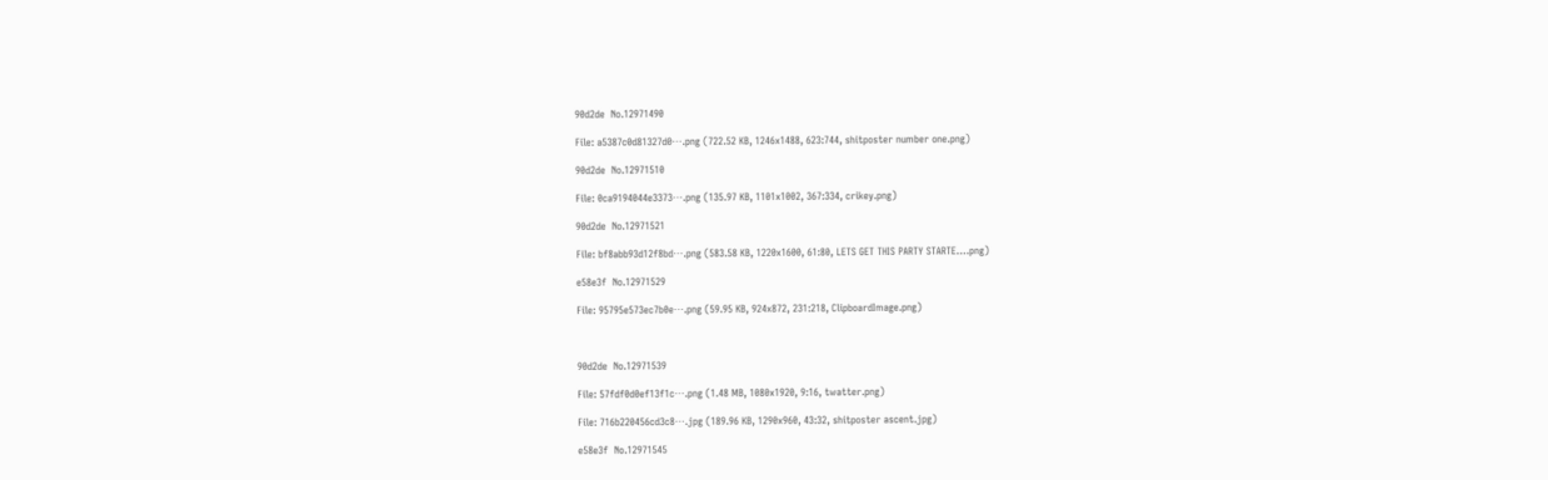90d2de  No.12971490

File: a5387c0d81327d0⋯.png (722.52 KB, 1246x1488, 623:744, shitposter number one.png)

90d2de  No.12971510

File: 0ca9194044e3373⋯.png (135.97 KB, 1101x1002, 367:334, crikey.png)

90d2de  No.12971521

File: bf8abb93d12f8bd⋯.png (583.58 KB, 1220x1600, 61:80, LETS GET THIS PARTY STARTE….png)

e58e3f  No.12971529

File: 95795e573ec7b0e⋯.png (59.95 KB, 924x872, 231:218, ClipboardImage.png)



90d2de  No.12971539

File: 57fdf0d0ef13f1c⋯.png (1.48 MB, 1080x1920, 9:16, twatter.png)

File: 716b220456cd3c8⋯.jpg (189.96 KB, 1290x960, 43:32, shitposter ascent.jpg)

e58e3f  No.12971545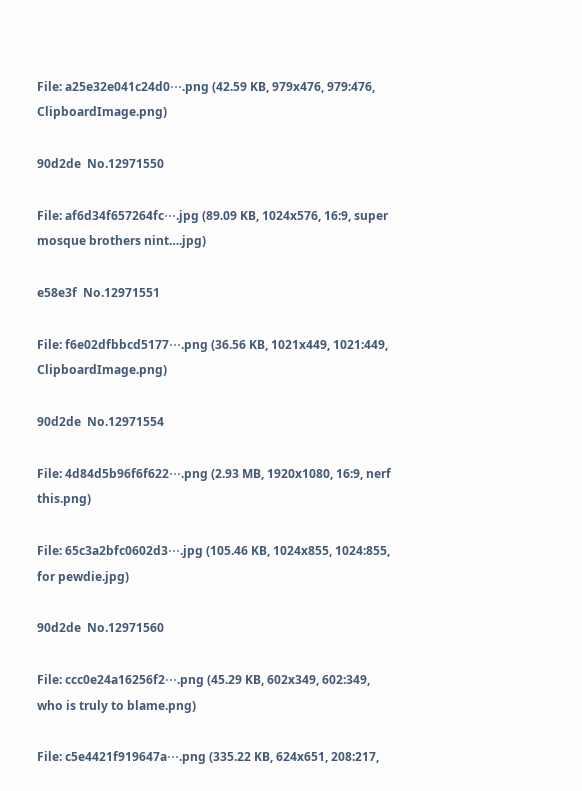File: a25e32e041c24d0⋯.png (42.59 KB, 979x476, 979:476, ClipboardImage.png)

90d2de  No.12971550

File: af6d34f657264fc⋯.jpg (89.09 KB, 1024x576, 16:9, super mosque brothers nint….jpg)

e58e3f  No.12971551

File: f6e02dfbbcd5177⋯.png (36.56 KB, 1021x449, 1021:449, ClipboardImage.png)

90d2de  No.12971554

File: 4d84d5b96f6f622⋯.png (2.93 MB, 1920x1080, 16:9, nerf this.png)

File: 65c3a2bfc0602d3⋯.jpg (105.46 KB, 1024x855, 1024:855, for pewdie.jpg)

90d2de  No.12971560

File: ccc0e24a16256f2⋯.png (45.29 KB, 602x349, 602:349, who is truly to blame.png)

File: c5e4421f919647a⋯.png (335.22 KB, 624x651, 208:217,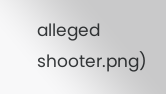alleged shooter.png)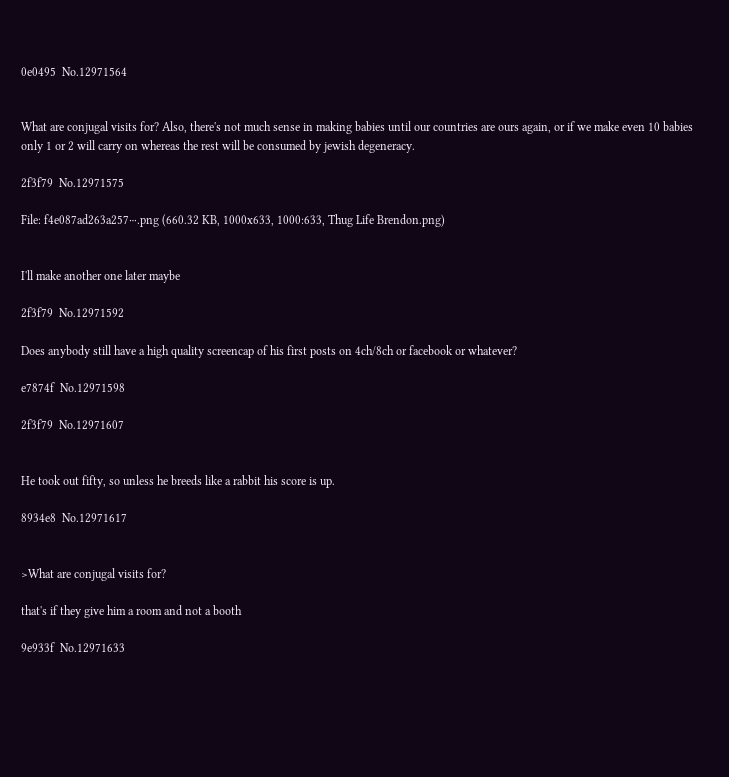0e0495  No.12971564


What are conjugal visits for? Also, there's not much sense in making babies until our countries are ours again, or if we make even 10 babies only 1 or 2 will carry on whereas the rest will be consumed by jewish degeneracy.

2f3f79  No.12971575

File: f4e087ad263a257⋯.png (660.32 KB, 1000x633, 1000:633, Thug Life Brendon.png)


I'll make another one later maybe

2f3f79  No.12971592

Does anybody still have a high quality screencap of his first posts on 4ch/8ch or facebook or whatever?

e7874f  No.12971598

2f3f79  No.12971607


He took out fifty, so unless he breeds like a rabbit his score is up.

8934e8  No.12971617


>What are conjugal visits for?

that's if they give him a room and not a booth

9e933f  No.12971633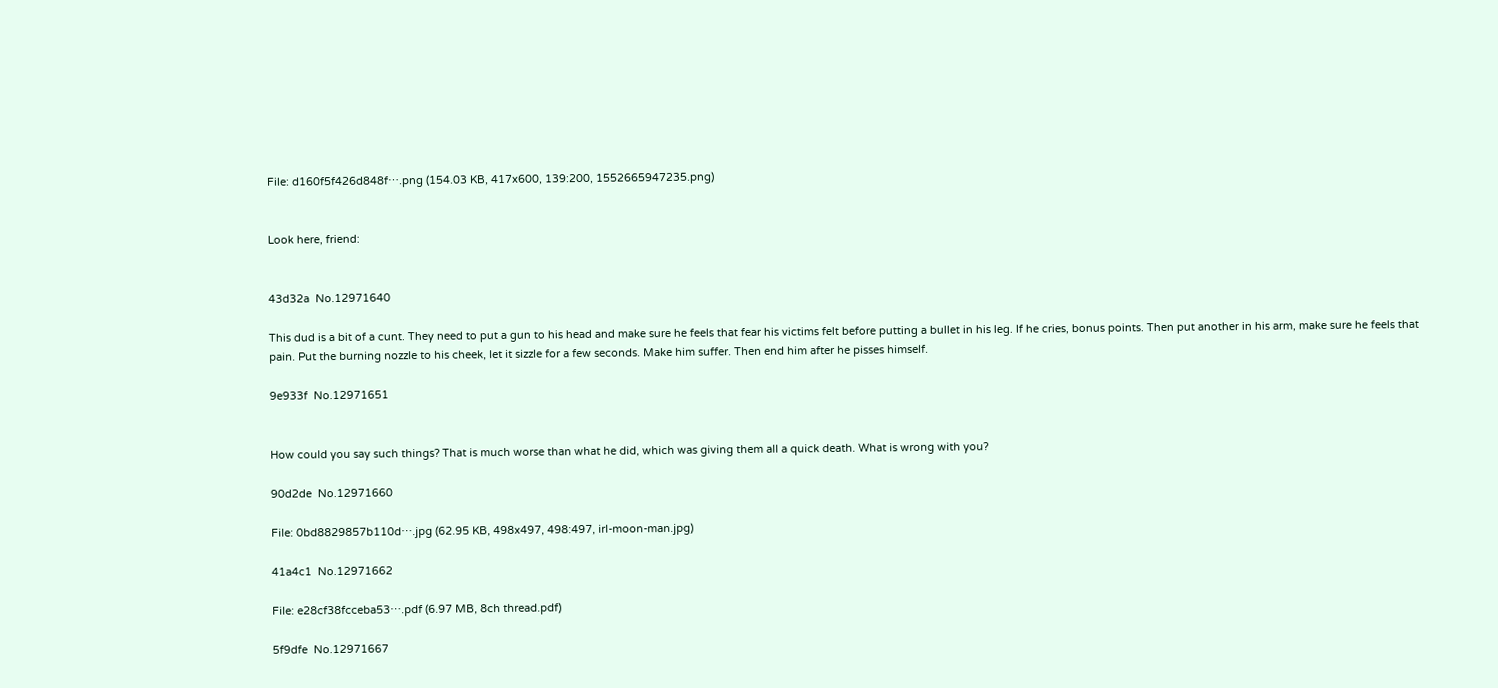File: d160f5f426d848f⋯.png (154.03 KB, 417x600, 139:200, 1552665947235.png)


Look here, friend:


43d32a  No.12971640

This dud is a bit of a cunt. They need to put a gun to his head and make sure he feels that fear his victims felt before putting a bullet in his leg. If he cries, bonus points. Then put another in his arm, make sure he feels that pain. Put the burning nozzle to his cheek, let it sizzle for a few seconds. Make him suffer. Then end him after he pisses himself.

9e933f  No.12971651


How could you say such things? That is much worse than what he did, which was giving them all a quick death. What is wrong with you?

90d2de  No.12971660

File: 0bd8829857b110d⋯.jpg (62.95 KB, 498x497, 498:497, irl-moon-man.jpg)

41a4c1  No.12971662

File: e28cf38fcceba53⋯.pdf (6.97 MB, 8ch thread.pdf)

5f9dfe  No.12971667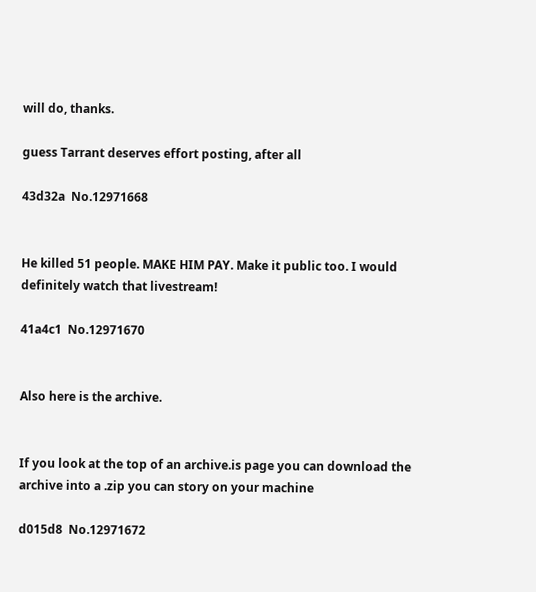will do, thanks.

guess Tarrant deserves effort posting, after all

43d32a  No.12971668


He killed 51 people. MAKE HIM PAY. Make it public too. I would definitely watch that livestream!

41a4c1  No.12971670


Also here is the archive.


If you look at the top of an archive.is page you can download the archive into a .zip you can story on your machine

d015d8  No.12971672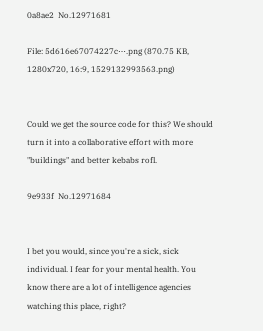0a8ae2  No.12971681

File: 5d616e67074227c⋯.png (870.75 KB, 1280x720, 16:9, 1529132993563.png)


Could we get the source code for this? We should turn it into a collaborative effort with more "buildings" and better kebabs rofl.

9e933f  No.12971684


I bet you would, since you're a sick, sick individual. I fear for your mental health. You know there are a lot of intelligence agencies watching this place, right?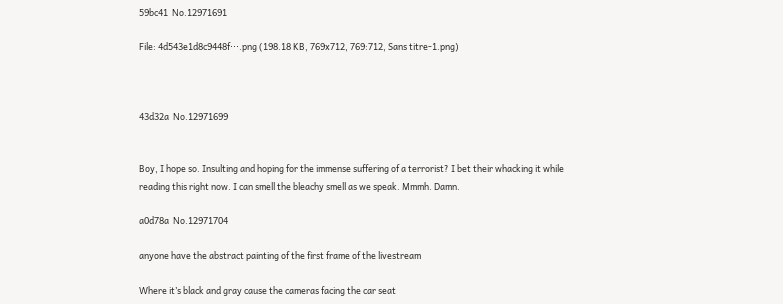59bc41  No.12971691

File: 4d543e1d8c9448f⋯.png (198.18 KB, 769x712, 769:712, Sans titre-1.png)



43d32a  No.12971699


Boy, I hope so. Insulting and hoping for the immense suffering of a terrorist? I bet their whacking it while reading this right now. I can smell the bleachy smell as we speak. Mmmh. Damn.

a0d78a  No.12971704

anyone have the abstract painting of the first frame of the livestream

Where it’s black and gray cause the cameras facing the car seat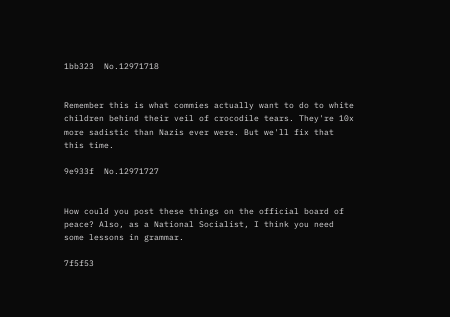1bb323  No.12971718


Remember this is what commies actually want to do to white children behind their veil of crocodile tears. They're 10x more sadistic than Nazis ever were. But we'll fix that this time.

9e933f  No.12971727


How could you post these things on the official board of peace? Also, as a National Socialist, I think you need some lessons in grammar.

7f5f53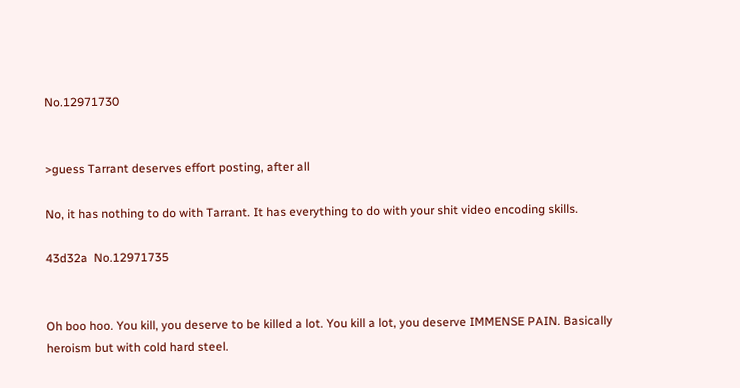No.12971730


>guess Tarrant deserves effort posting, after all

No, it has nothing to do with Tarrant. It has everything to do with your shit video encoding skills.

43d32a  No.12971735


Oh boo hoo. You kill, you deserve to be killed a lot. You kill a lot, you deserve IMMENSE PAIN. Basically heroism but with cold hard steel.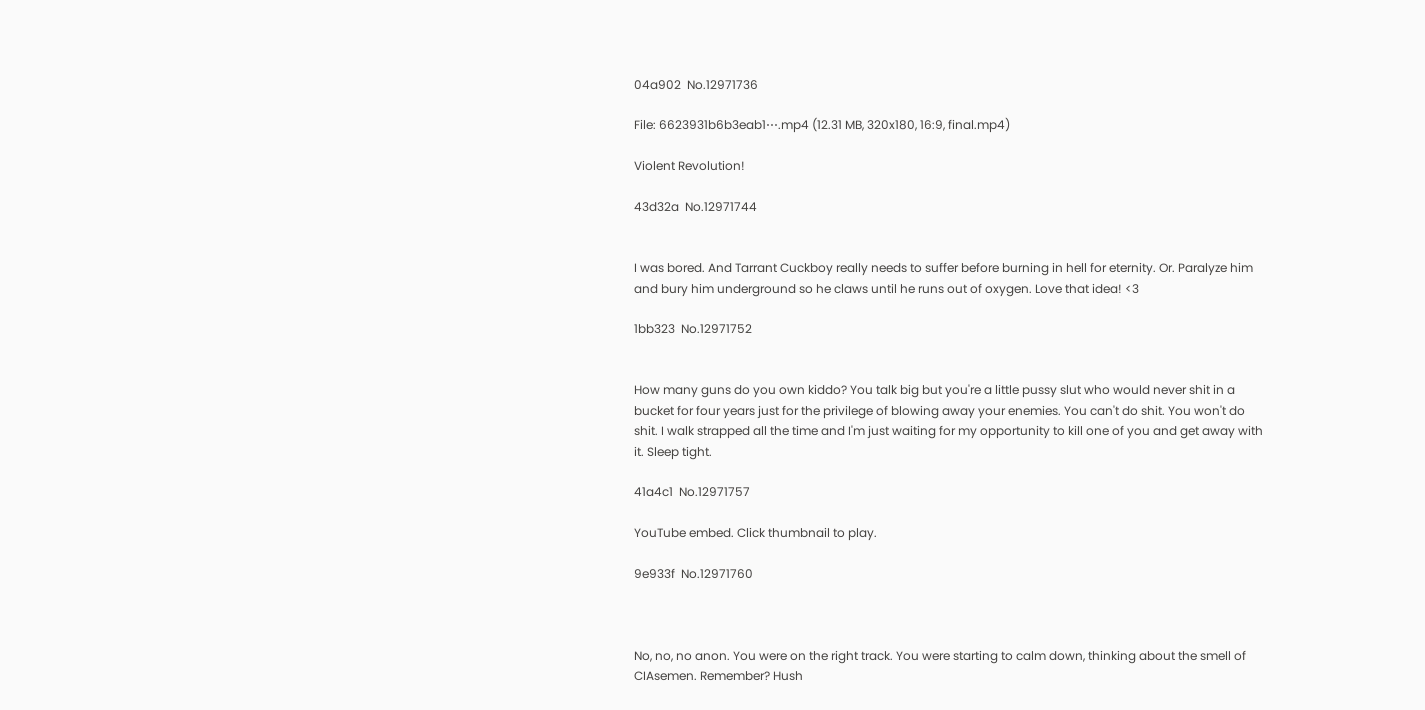04a902  No.12971736

File: 6623931b6b3eab1⋯.mp4 (12.31 MB, 320x180, 16:9, final.mp4)

Violent Revolution!

43d32a  No.12971744


I was bored. And Tarrant Cuckboy really needs to suffer before burning in hell for eternity. Or. Paralyze him and bury him underground so he claws until he runs out of oxygen. Love that idea! <3

1bb323  No.12971752


How many guns do you own kiddo? You talk big but you're a little pussy slut who would never shit in a bucket for four years just for the privilege of blowing away your enemies. You can't do shit. You won't do shit. I walk strapped all the time and I'm just waiting for my opportunity to kill one of you and get away with it. Sleep tight.

41a4c1  No.12971757

YouTube embed. Click thumbnail to play.

9e933f  No.12971760



No, no, no anon. You were on the right track. You were starting to calm down, thinking about the smell of CIAsemen. Remember? Hush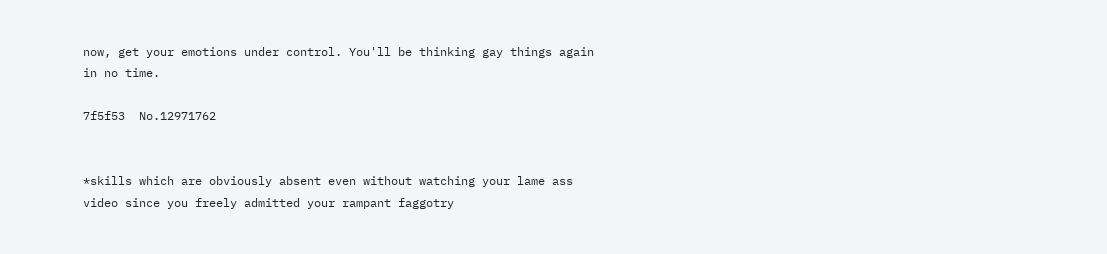now, get your emotions under control. You'll be thinking gay things again in no time.

7f5f53  No.12971762


*skills which are obviously absent even without watching your lame ass video since you freely admitted your rampant faggotry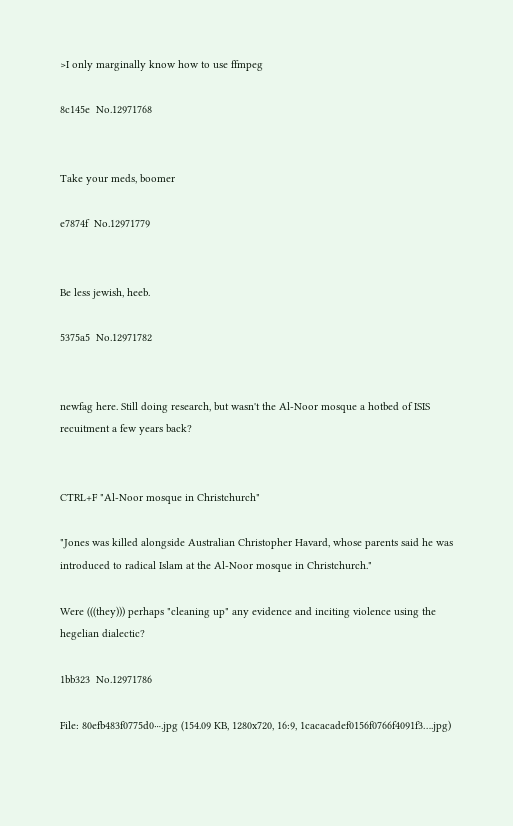>I only marginally know how to use ffmpeg

8c145e  No.12971768


Take your meds, boomer

e7874f  No.12971779


Be less jewish, heeb.

5375a5  No.12971782


newfag here. Still doing research, but wasn't the Al-Noor mosque a hotbed of ISIS recuitment a few years back?


CTRL+F "Al-Noor mosque in Christchurch"

"Jones was killed alongside Australian Christopher Havard, whose parents said he was introduced to radical Islam at the Al-Noor mosque in Christchurch."

Were (((they))) perhaps "cleaning up" any evidence and inciting violence using the hegelian dialectic?

1bb323  No.12971786

File: 80efb483f0775d0⋯.jpg (154.09 KB, 1280x720, 16:9, 1cacacadef0156f0766f4091f3….jpg)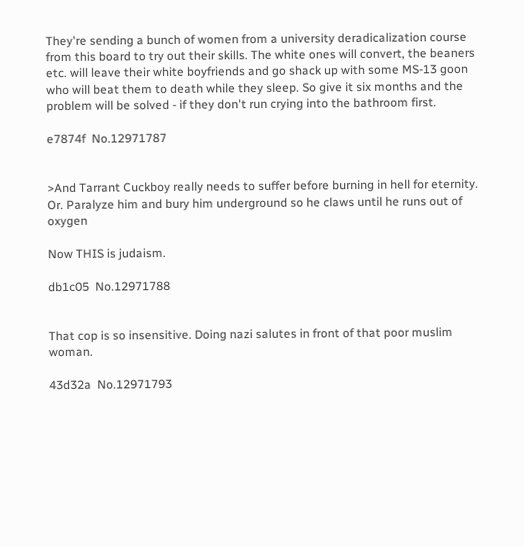They're sending a bunch of women from a university deradicalization course from this board to try out their skills. The white ones will convert, the beaners etc. will leave their white boyfriends and go shack up with some MS-13 goon who will beat them to death while they sleep. So give it six months and the problem will be solved - if they don't run crying into the bathroom first.

e7874f  No.12971787


>And Tarrant Cuckboy really needs to suffer before burning in hell for eternity. Or. Paralyze him and bury him underground so he claws until he runs out of oxygen

Now THIS is judaism.

db1c05  No.12971788


That cop is so insensitive. Doing nazi salutes in front of that poor muslim woman.

43d32a  No.12971793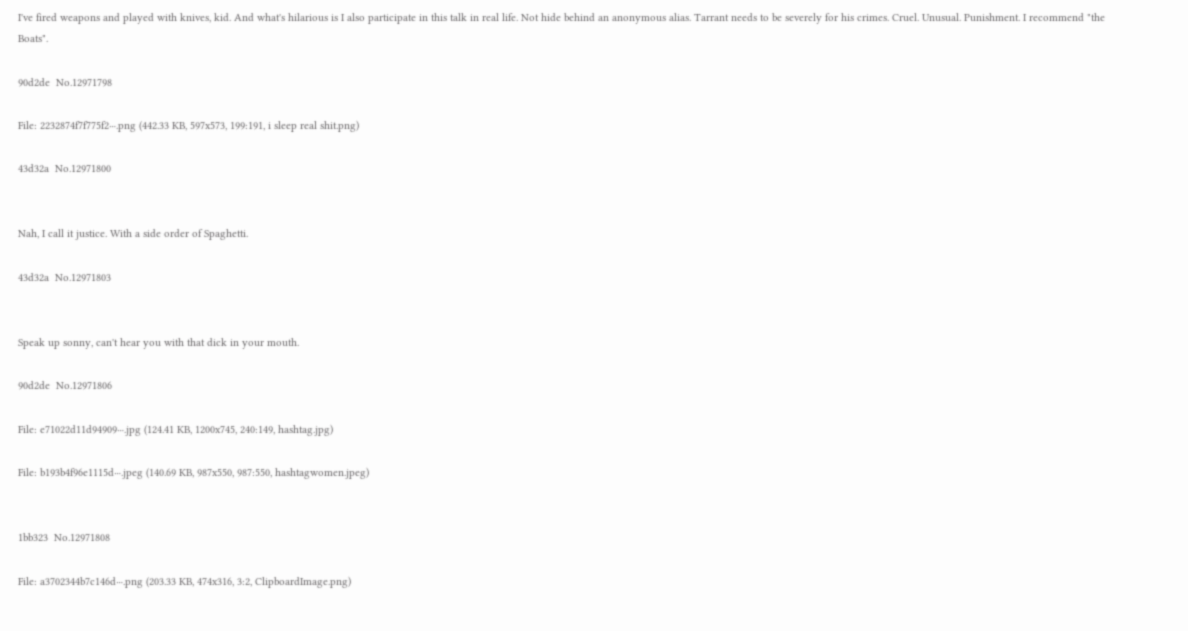I've fired weapons and played with knives, kid. And what's hilarious is I also participate in this talk in real life. Not hide behind an anonymous alias. Tarrant needs to be severely for his crimes. Cruel. Unusual. Punishment. I recommend "the Boats".

90d2de  No.12971798

File: 2232874f7f775f2⋯.png (442.33 KB, 597x573, 199:191, i sleep real shit.png)

43d32a  No.12971800


Nah, I call it justice. With a side order of Spaghetti.

43d32a  No.12971803


Speak up sonny, can't hear you with that dick in your mouth.

90d2de  No.12971806

File: e71022d11d94909⋯.jpg (124.41 KB, 1200x745, 240:149, hashtag.jpg)

File: b193b4f96e1115d⋯.jpeg (140.69 KB, 987x550, 987:550, hashtagwomen.jpeg)


1bb323  No.12971808

File: a3702344b7c146d⋯.png (203.33 KB, 474x316, 3:2, ClipboardImage.png)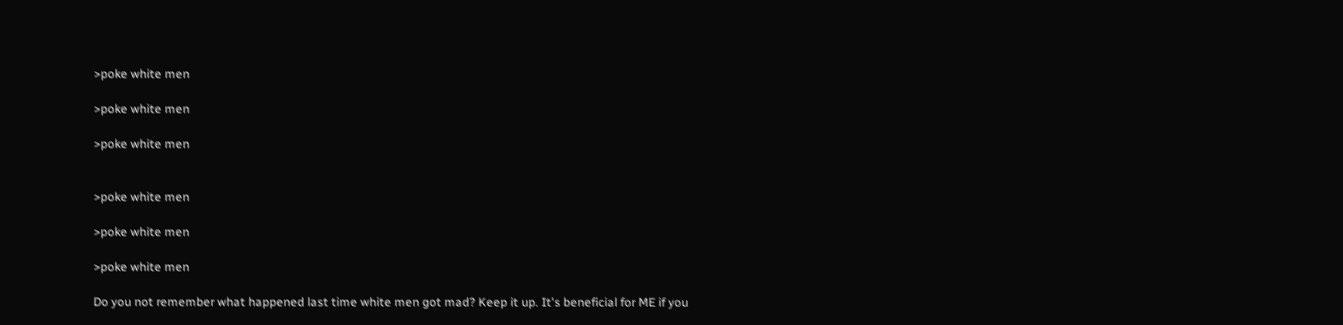>poke white men

>poke white men

>poke white men


>poke white men

>poke white men

>poke white men

Do you not remember what happened last time white men got mad? Keep it up. It's beneficial for ME if you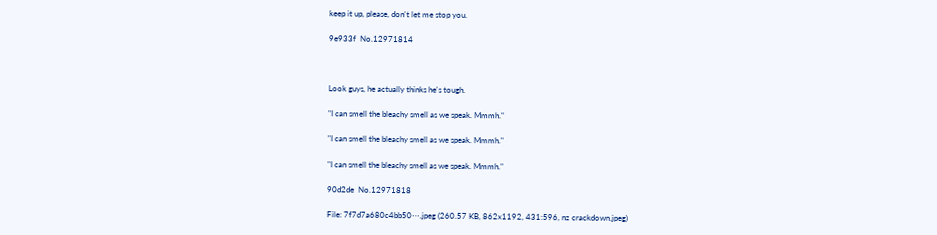keep it up, please, don't let me stop you.

9e933f  No.12971814



Look guys, he actually thinks he's tough.

"I can smell the bleachy smell as we speak. Mmmh."

"I can smell the bleachy smell as we speak. Mmmh."

"I can smell the bleachy smell as we speak. Mmmh."

90d2de  No.12971818

File: 7f7d7a680c4bb50⋯.jpeg (260.57 KB, 862x1192, 431:596, nz crackdown.jpeg)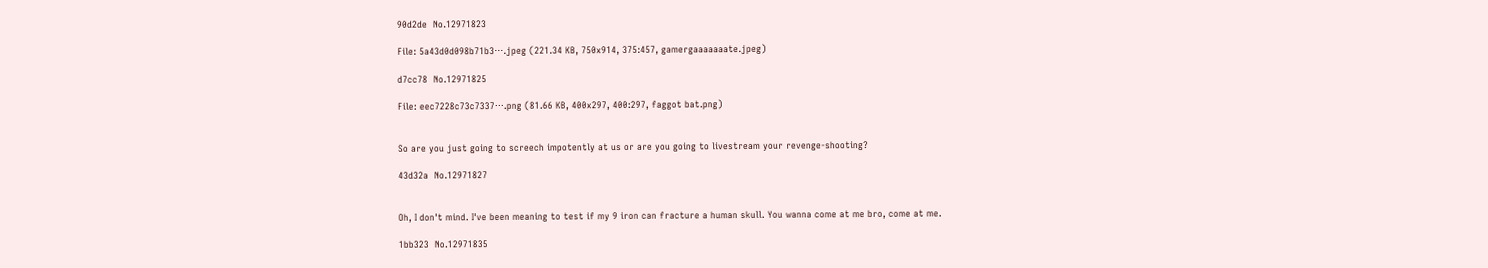90d2de  No.12971823

File: 5a43d0d098b71b3⋯.jpeg (221.34 KB, 750x914, 375:457, gamergaaaaaaate.jpeg)

d7cc78  No.12971825

File: eec7228c73c7337⋯.png (81.66 KB, 400x297, 400:297, faggot bat.png)


So are you just going to screech impotently at us or are you going to livestream your revenge-shooting?

43d32a  No.12971827


Oh, I don't mind. I've been meaning to test if my 9 iron can fracture a human skull. You wanna come at me bro, come at me.

1bb323  No.12971835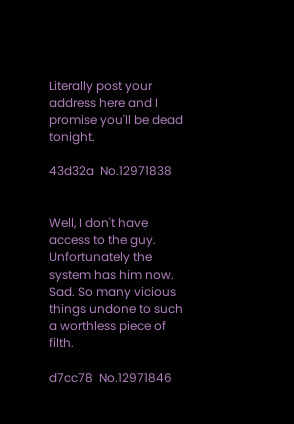Literally post your address here and I promise you'll be dead tonight.

43d32a  No.12971838


Well, I don't have access to the guy. Unfortunately the system has him now. Sad. So many vicious things undone to such a worthless piece of filth.

d7cc78  No.12971846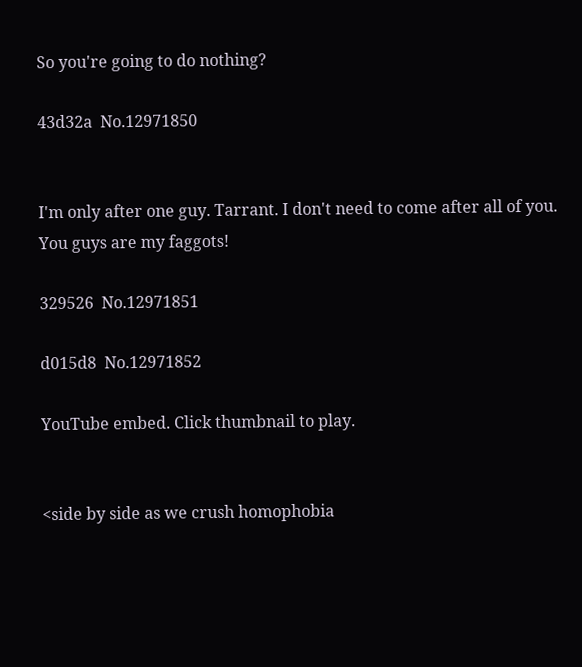So you're going to do nothing?

43d32a  No.12971850


I'm only after one guy. Tarrant. I don't need to come after all of you. You guys are my faggots!

329526  No.12971851

d015d8  No.12971852

YouTube embed. Click thumbnail to play.


<side by side as we crush homophobia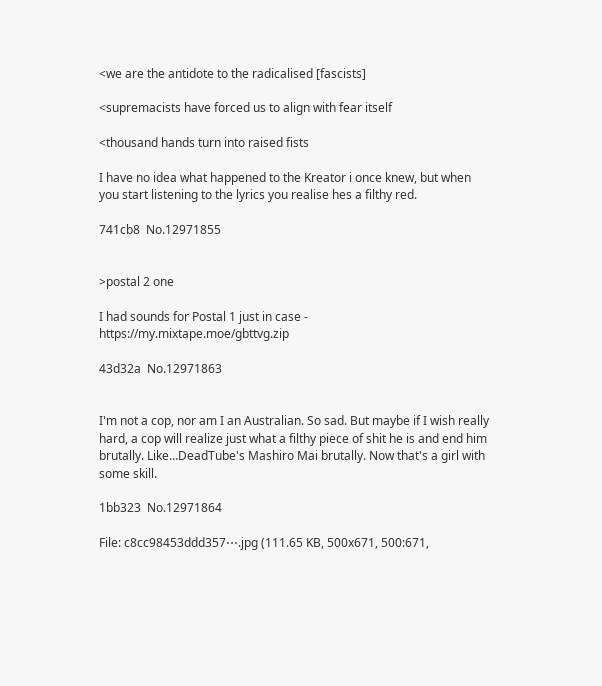<we are the antidote to the radicalised [fascists]

<supremacists have forced us to align with fear itself

<thousand hands turn into raised fists

I have no idea what happened to the Kreator i once knew, but when you start listening to the lyrics you realise hes a filthy red.

741cb8  No.12971855


>postal 2 one

I had sounds for Postal 1 just in case - https://my.mixtape.moe/gbttvg.zip

43d32a  No.12971863


I'm not a cop, nor am I an Australian. So sad. But maybe if I wish really hard, a cop will realize just what a filthy piece of shit he is and end him brutally. Like…DeadTube's Mashiro Mai brutally. Now that's a girl with some skill.

1bb323  No.12971864

File: c8cc98453ddd357⋯.jpg (111.65 KB, 500x671, 500:671,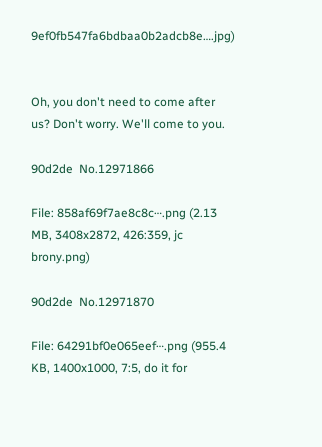9ef0fb547fa6bdbaa0b2adcb8e….jpg)


Oh, you don't need to come after us? Don't worry. We'll come to you.

90d2de  No.12971866

File: 858af69f7ae8c8c⋯.png (2.13 MB, 3408x2872, 426:359, jc brony.png)

90d2de  No.12971870

File: 64291bf0e065eef⋯.png (955.4 KB, 1400x1000, 7:5, do it for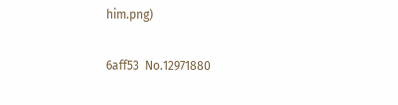him.png)

6aff53  No.12971880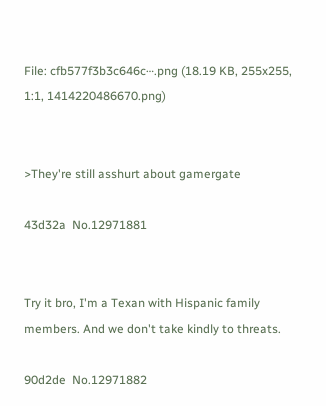File: cfb577f3b3c646c⋯.png (18.19 KB, 255x255, 1:1, 1414220486670.png)


>They're still asshurt about gamergate

43d32a  No.12971881


Try it bro, I'm a Texan with Hispanic family members. And we don't take kindly to threats.

90d2de  No.12971882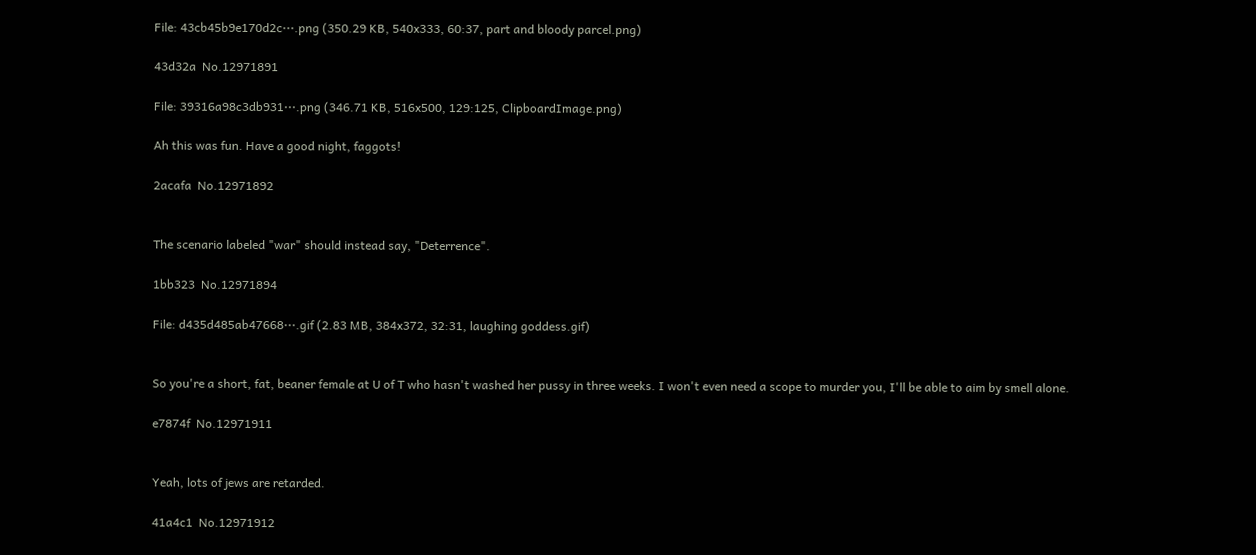File: 43cb45b9e170d2c⋯.png (350.29 KB, 540x333, 60:37, part and bloody parcel.png)

43d32a  No.12971891

File: 39316a98c3db931⋯.png (346.71 KB, 516x500, 129:125, ClipboardImage.png)

Ah this was fun. Have a good night, faggots!

2acafa  No.12971892


The scenario labeled "war" should instead say, "Deterrence".

1bb323  No.12971894

File: d435d485ab47668⋯.gif (2.83 MB, 384x372, 32:31, laughing goddess.gif)


So you're a short, fat, beaner female at U of T who hasn't washed her pussy in three weeks. I won't even need a scope to murder you, I'll be able to aim by smell alone.

e7874f  No.12971911


Yeah, lots of jews are retarded.

41a4c1  No.12971912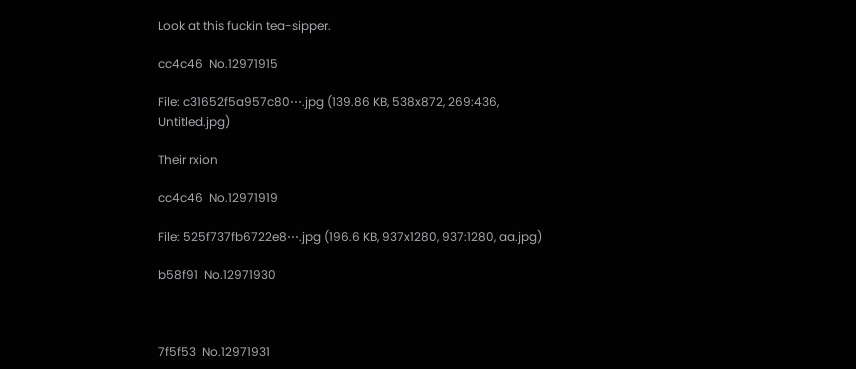Look at this fuckin tea-sipper.

cc4c46  No.12971915

File: c31652f5a957c80⋯.jpg (139.86 KB, 538x872, 269:436, Untitled.jpg)

Their rxion

cc4c46  No.12971919

File: 525f737fb6722e8⋯.jpg (196.6 KB, 937x1280, 937:1280, aa.jpg)

b58f91  No.12971930



7f5f53  No.12971931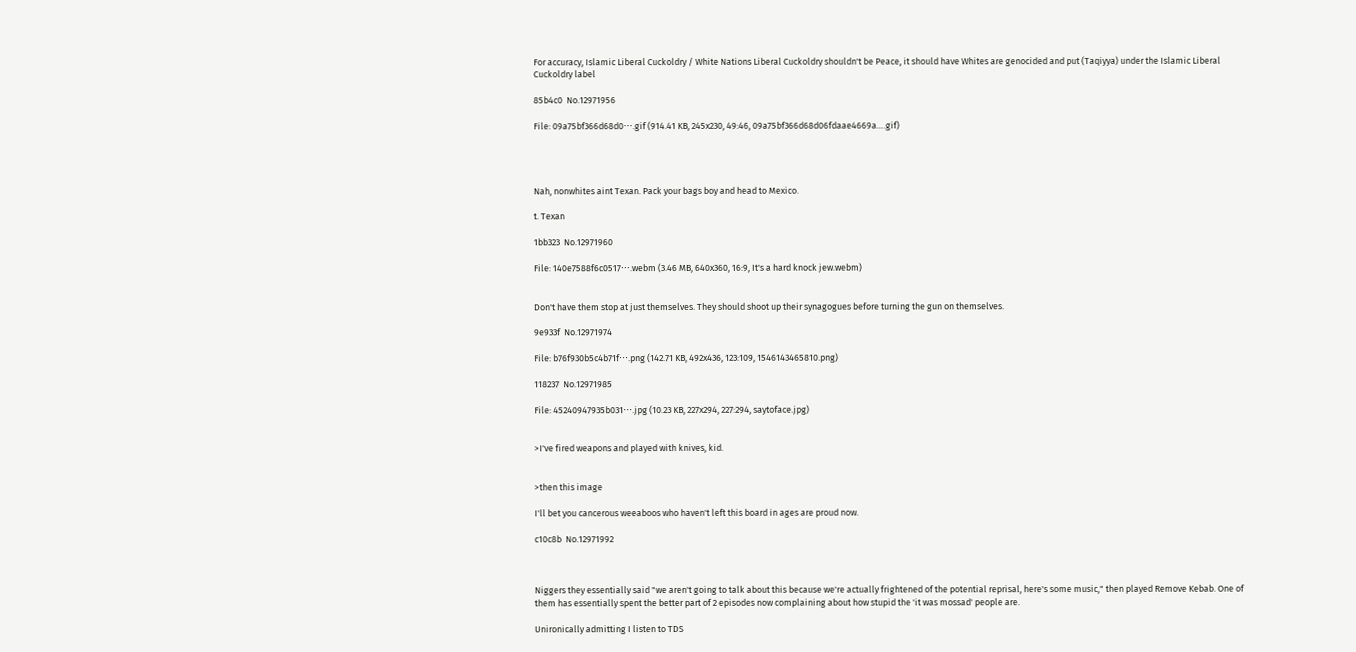For accuracy, Islamic Liberal Cuckoldry / White Nations Liberal Cuckoldry shouldn't be Peace, it should have Whites are genocided and put (Taqiyya) under the Islamic Liberal Cuckoldry label

85b4c0  No.12971956

File: 09a75bf366d68d0⋯.gif (914.41 KB, 245x230, 49:46, 09a75bf366d68d06fdaae4669a….gif)




Nah, nonwhites aint Texan. Pack your bags boy and head to Mexico.

t. Texan

1bb323  No.12971960

File: 140e7588f6c0517⋯.webm (3.46 MB, 640x360, 16:9, It's a hard knock jew.webm)


Don't have them stop at just themselves. They should shoot up their synagogues before turning the gun on themselves.

9e933f  No.12971974

File: b76f930b5c4b71f⋯.png (142.71 KB, 492x436, 123:109, 1546143465810.png)

118237  No.12971985

File: 45240947935b031⋯.jpg (10.23 KB, 227x294, 227:294, saytoface.jpg)


>I've fired weapons and played with knives, kid.


>then this image

I'll bet you cancerous weeaboos who haven't left this board in ages are proud now.

c10c8b  No.12971992



Niggers they essentially said "we aren't going to talk about this because we're actually frightened of the potential reprisal, here's some music," then played Remove Kebab. One of them has essentially spent the better part of 2 episodes now complaining about how stupid the 'it was mossad' people are.

Unironically admitting I listen to TDS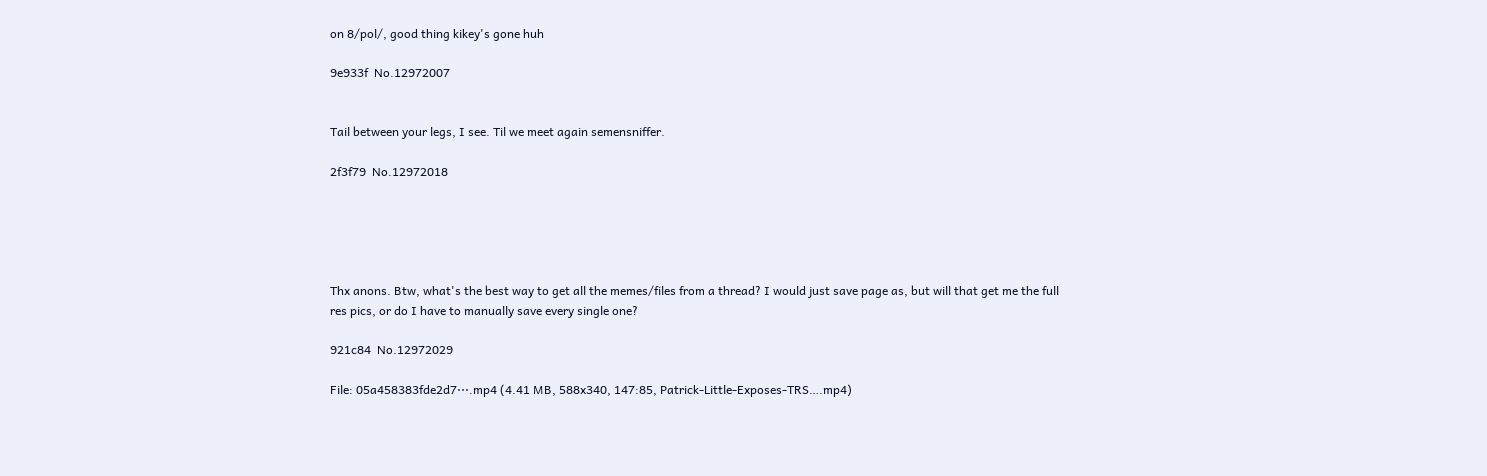on 8/pol/, good thing kikey's gone huh

9e933f  No.12972007


Tail between your legs, I see. Til we meet again semensniffer.

2f3f79  No.12972018





Thx anons. Btw, what's the best way to get all the memes/files from a thread? I would just save page as, but will that get me the full res pics, or do I have to manually save every single one?

921c84  No.12972029

File: 05a458383fde2d7⋯.mp4 (4.41 MB, 588x340, 147:85, Patrick-Little-Exposes-TRS….mp4)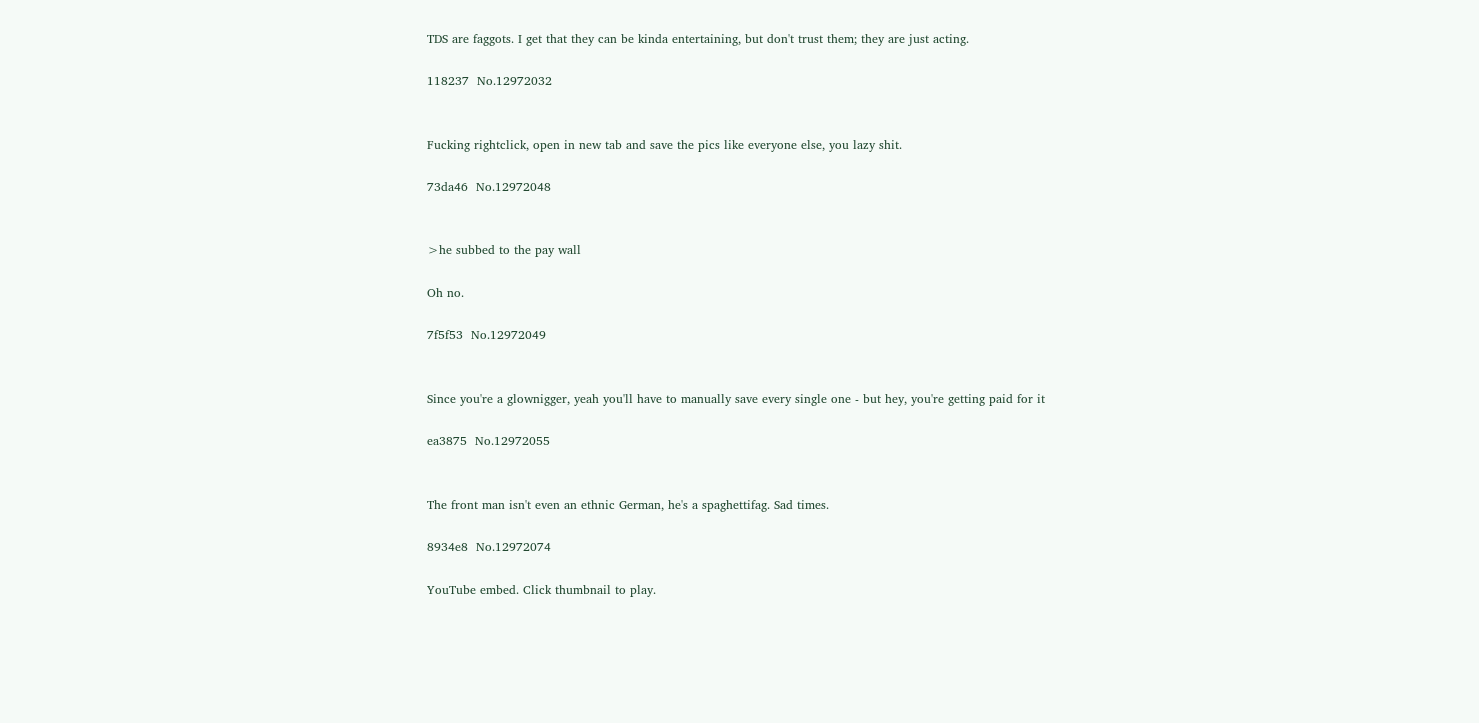TDS are faggots. I get that they can be kinda entertaining, but don't trust them; they are just acting.

118237  No.12972032


Fucking rightclick, open in new tab and save the pics like everyone else, you lazy shit.

73da46  No.12972048


>he subbed to the pay wall

Oh no.

7f5f53  No.12972049


Since you're a glownigger, yeah you'll have to manually save every single one - but hey, you're getting paid for it

ea3875  No.12972055


The front man isn't even an ethnic German, he's a spaghettifag. Sad times.

8934e8  No.12972074

YouTube embed. Click thumbnail to play.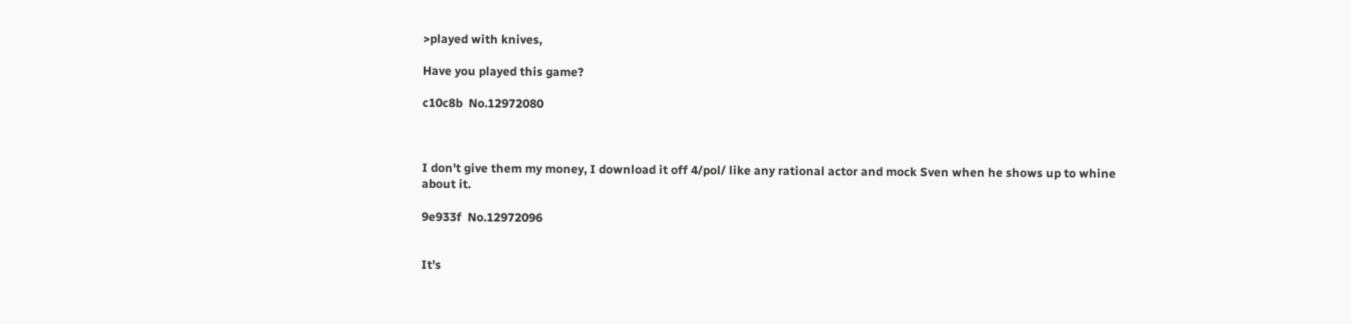>played with knives,

Have you played this game?

c10c8b  No.12972080



I don't give them my money, I download it off 4/pol/ like any rational actor and mock Sven when he shows up to whine about it.

9e933f  No.12972096


It's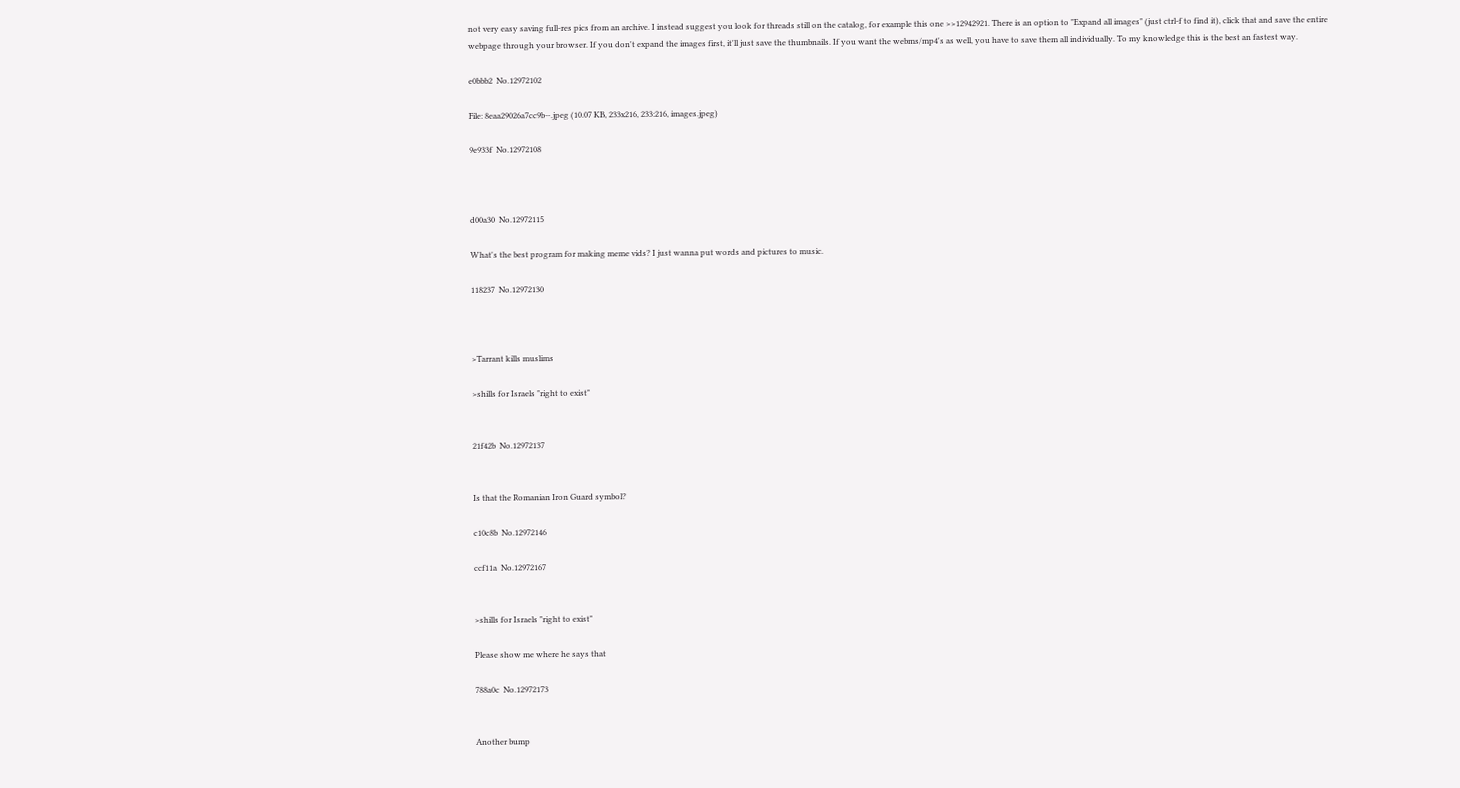not very easy saving full-res pics from an archive. I instead suggest you look for threads still on the catalog, for example this one >>12942921. There is an option to "Expand all images" (just ctrl-f to find it), click that and save the entire webpage through your browser. If you don't expand the images first, it'll just save the thumbnails. If you want the webms/mp4's as well, you have to save them all individually. To my knowledge this is the best an fastest way.

e0bbb2  No.12972102

File: 8eaa29026a7cc9b⋯.jpeg (10.07 KB, 233x216, 233:216, images.jpeg)

9e933f  No.12972108



d00a30  No.12972115

What's the best program for making meme vids? I just wanna put words and pictures to music.

118237  No.12972130



>Tarrant kills muslims

>shills for Israels "right to exist"


21f42b  No.12972137


Is that the Romanian Iron Guard symbol?

c10c8b  No.12972146

ccf11a  No.12972167


>shills for Israels "right to exist"

Please show me where he says that

788a0c  No.12972173


Another bump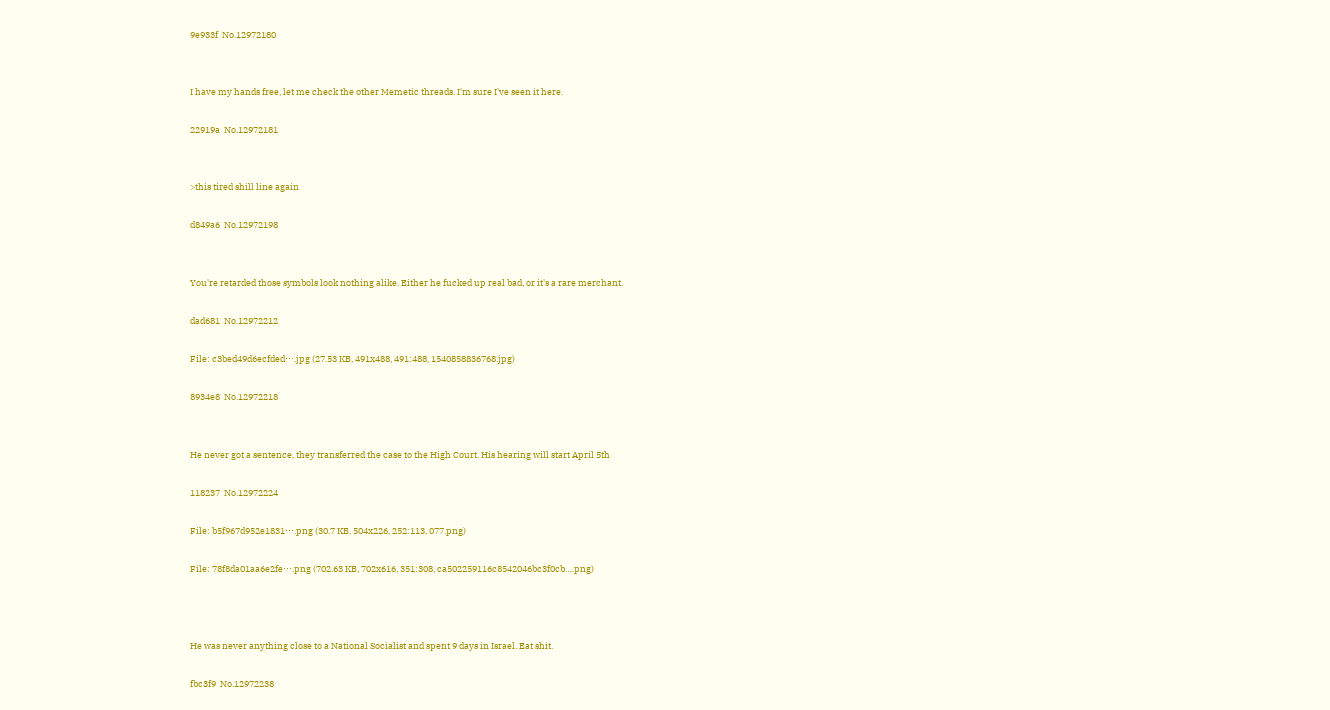9e933f  No.12972180


I have my hands free, let me check the other Memetic threads. I'm sure I've seen it here.

22919a  No.12972181


>this tired shill line again

d849a6  No.12972198


You're retarded those symbols look nothing alike. Either he fucked up real bad, or it's a rare merchant.

dad681  No.12972212

File: c3bed49d6ecfded⋯.jpg (27.53 KB, 491x488, 491:488, 1540858836768.jpg)

8934e8  No.12972218


He never got a sentence, they transferred the case to the High Court. His hearing will start April 5th

118237  No.12972224

File: b5f967d952e1831⋯.png (30.7 KB, 504x226, 252:113, 077.png)

File: 78f8da01aa6e2fe⋯.png (702.63 KB, 702x616, 351:308, ca502259116c8542046bc3f0cb….png)



He was never anything close to a National Socialist and spent 9 days in Israel. Eat shit.

fbc3f9  No.12972238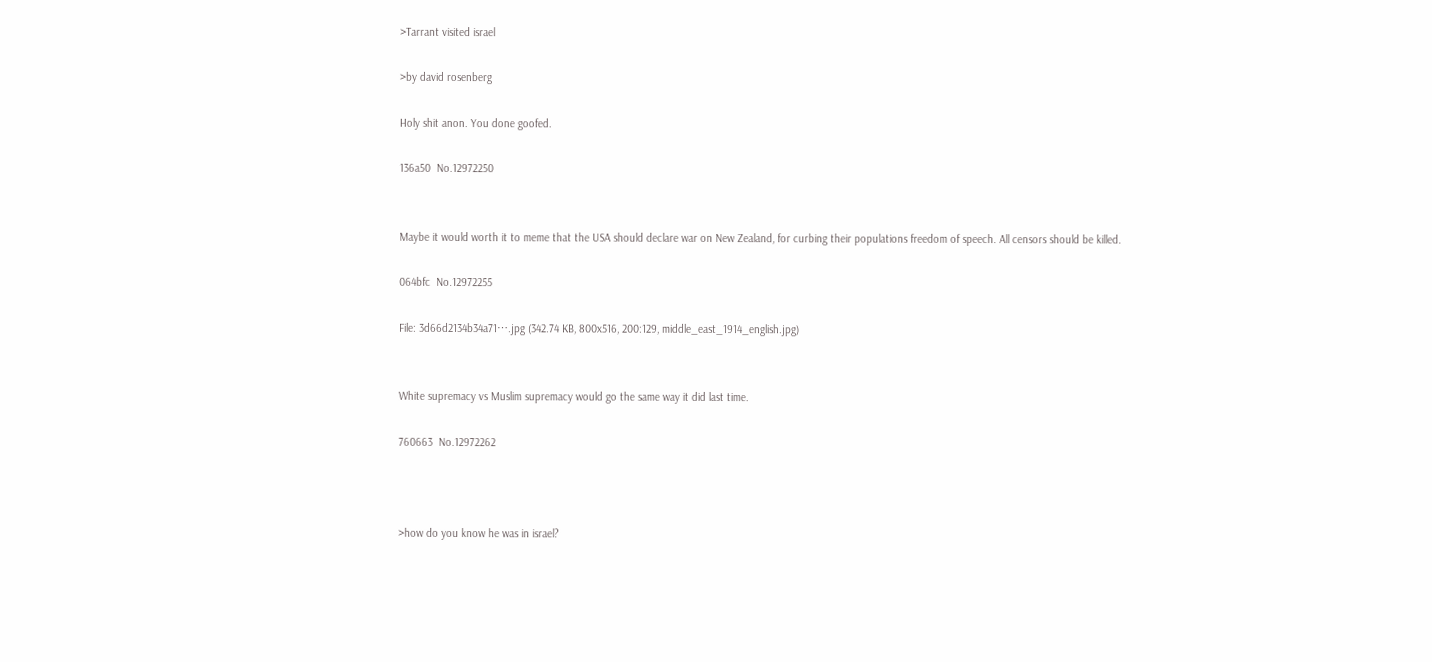>Tarrant visited israel

>by david rosenberg

Holy shit anon. You done goofed.

136a50  No.12972250


Maybe it would worth it to meme that the USA should declare war on New Zealand, for curbing their populations freedom of speech. All censors should be killed.

064bfc  No.12972255

File: 3d66d2134b34a71⋯.jpg (342.74 KB, 800x516, 200:129, middle_east_1914_english.jpg)


White supremacy vs Muslim supremacy would go the same way it did last time.

760663  No.12972262



>how do you know he was in israel?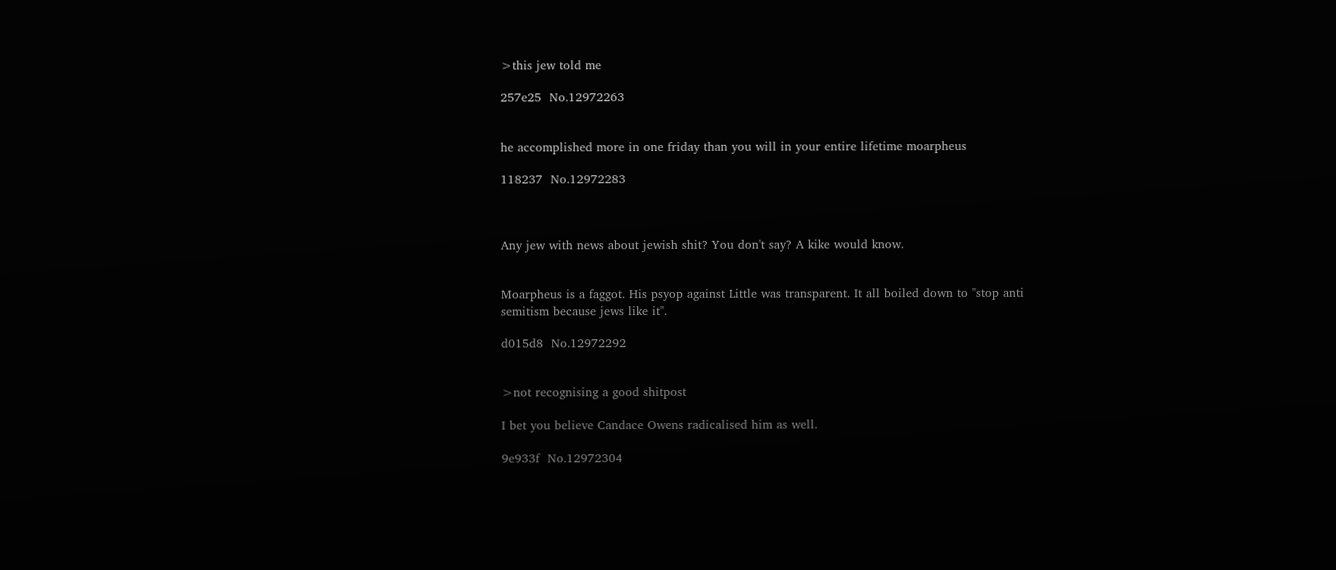>this jew told me

257e25  No.12972263


he accomplished more in one friday than you will in your entire lifetime moarpheus

118237  No.12972283



Any jew with news about jewish shit? You don't say? A kike would know.


Moarpheus is a faggot. His psyop against Little was transparent. It all boiled down to "stop anti semitism because jews like it".

d015d8  No.12972292


>not recognising a good shitpost

I bet you believe Candace Owens radicalised him as well.

9e933f  No.12972304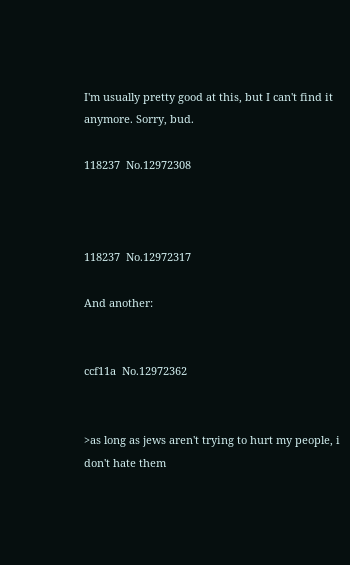I'm usually pretty good at this, but I can't find it anymore. Sorry, bud.

118237  No.12972308



118237  No.12972317

And another:


ccf11a  No.12972362


>as long as jews aren't trying to hurt my people, i don't hate them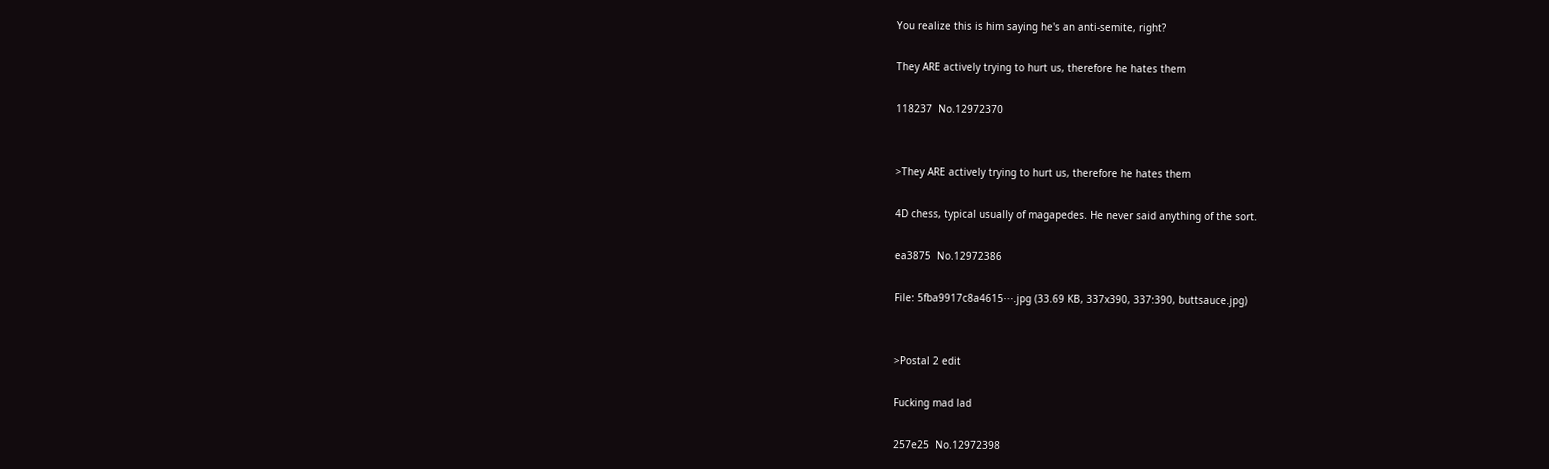You realize this is him saying he's an anti-semite, right?

They ARE actively trying to hurt us, therefore he hates them

118237  No.12972370


>They ARE actively trying to hurt us, therefore he hates them

4D chess, typical usually of magapedes. He never said anything of the sort.

ea3875  No.12972386

File: 5fba9917c8a4615⋯.jpg (33.69 KB, 337x390, 337:390, buttsauce.jpg)


>Postal 2 edit

Fucking mad lad

257e25  No.12972398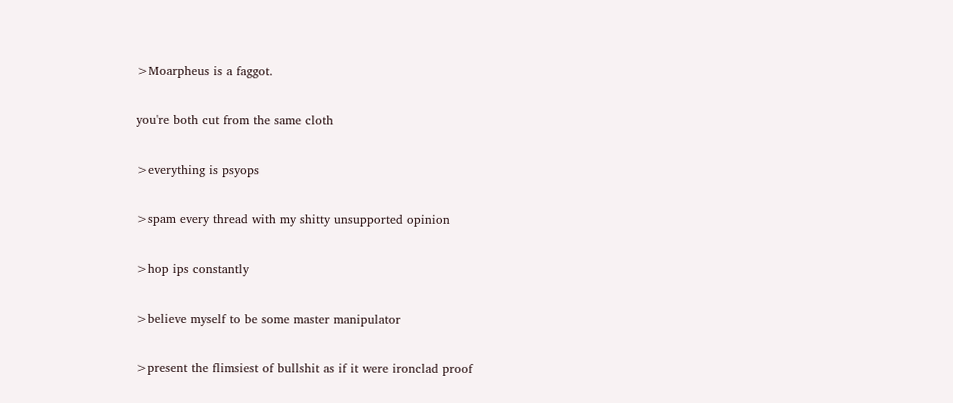>Moarpheus is a faggot.

you're both cut from the same cloth

>everything is psyops

>spam every thread with my shitty unsupported opinion

>hop ips constantly

>believe myself to be some master manipulator

>present the flimsiest of bullshit as if it were ironclad proof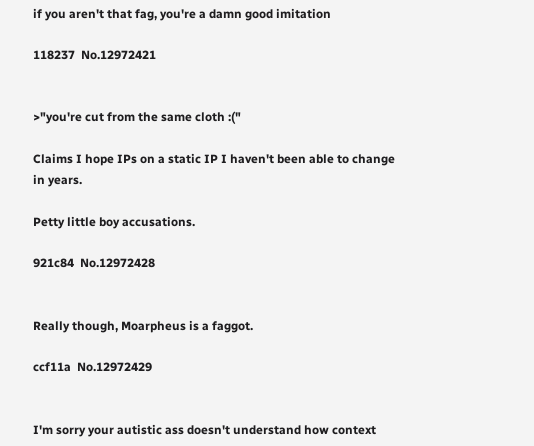if you aren't that fag, you're a damn good imitation

118237  No.12972421


>"you're cut from the same cloth :("

Claims I hope IPs on a static IP I haven't been able to change in years.

Petty little boy accusations.

921c84  No.12972428


Really though, Moarpheus is a faggot.

ccf11a  No.12972429


I'm sorry your autistic ass doesn't understand how context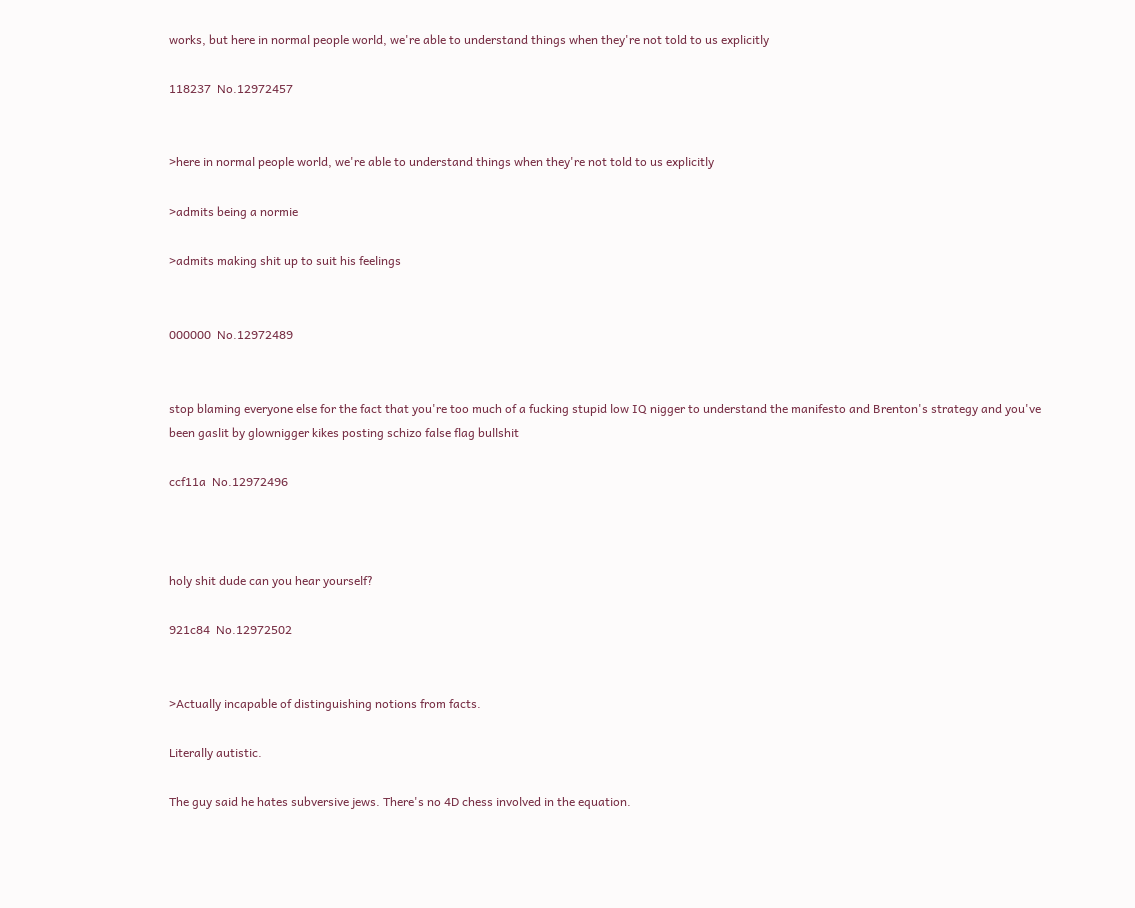works, but here in normal people world, we're able to understand things when they're not told to us explicitly

118237  No.12972457


>here in normal people world, we're able to understand things when they're not told to us explicitly

>admits being a normie

>admits making shit up to suit his feelings


000000  No.12972489


stop blaming everyone else for the fact that you're too much of a fucking stupid low IQ nigger to understand the manifesto and Brenton's strategy and you've been gaslit by glownigger kikes posting schizo false flag bullshit

ccf11a  No.12972496



holy shit dude can you hear yourself?

921c84  No.12972502


>Actually incapable of distinguishing notions from facts.

Literally autistic.

The guy said he hates subversive jews. There's no 4D chess involved in the equation.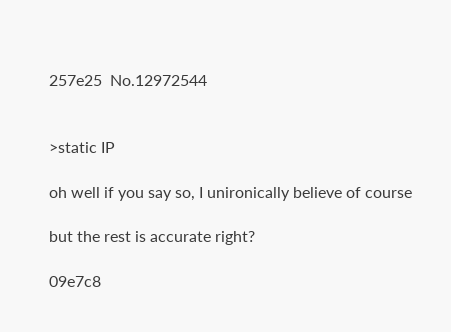257e25  No.12972544


>static IP

oh well if you say so, I unironically believe of course

but the rest is accurate right?

09e7c8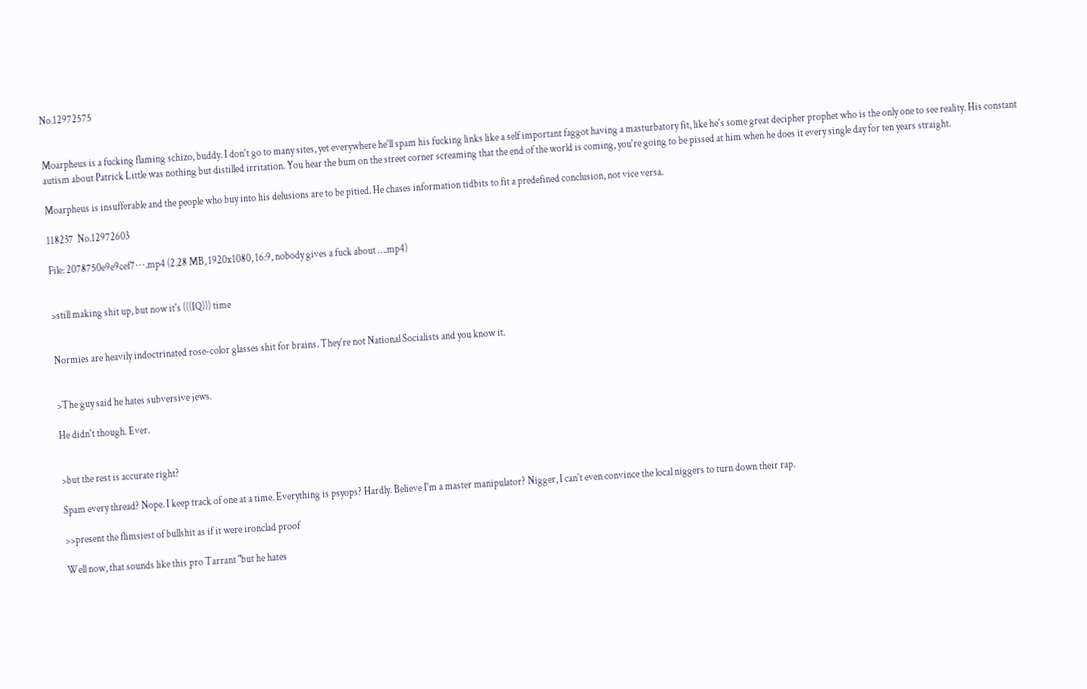No.12972575


Moarpheus is a fucking flaming schizo, buddy. I don't go to many sites, yet everywhere he'll spam his fucking links like a self important faggot having a masturbatory fit, like he's some great decipher prophet who is the only one to see reality. His constant autism about Patrick Little was nothing but distilled irritation. You hear the bum on the street corner screaming that the end of the world is coming, you're going to be pissed at him when he does it every single day for ten years straight.

Moarpheus is insufferable and the people who buy into his delusions are to be pitied. He chases information tidbits to fit a predefined conclusion, not vice versa.

118237  No.12972603

File: 2078750e9e9cef7⋯.mp4 (2.28 MB, 1920x1080, 16:9, nobody gives a fuck about ….mp4)


>still making shit up, but now it's (((IQ))) time


Normies are heavily indoctrinated rose-color glasses shit for brains. They're not National Socialists and you know it.


>The guy said he hates subversive jews.

He didn't though. Ever.


>but the rest is accurate right?

Spam every thread? Nope. I keep track of one at a time. Everything is psyops? Hardly. Believe I'm a master manipulator? Nigger, I can't even convince the local niggers to turn down their rap.

>>present the flimsiest of bullshit as if it were ironclad proof

Well now, that sounds like this pro Tarrant "but he hates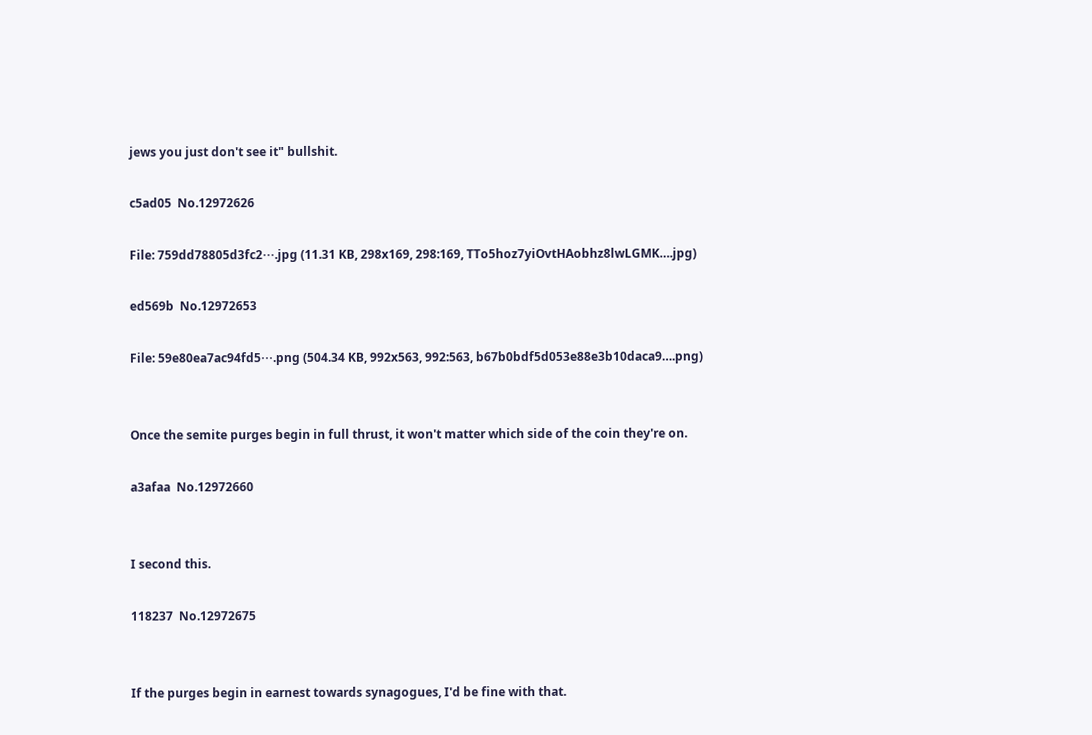jews you just don't see it" bullshit.

c5ad05  No.12972626

File: 759dd78805d3fc2⋯.jpg (11.31 KB, 298x169, 298:169, TTo5hoz7yiOvtHAobhz8lwLGMK….jpg)

ed569b  No.12972653

File: 59e80ea7ac94fd5⋯.png (504.34 KB, 992x563, 992:563, b67b0bdf5d053e88e3b10daca9….png)


Once the semite purges begin in full thrust, it won't matter which side of the coin they're on.

a3afaa  No.12972660


I second this.

118237  No.12972675


If the purges begin in earnest towards synagogues, I'd be fine with that.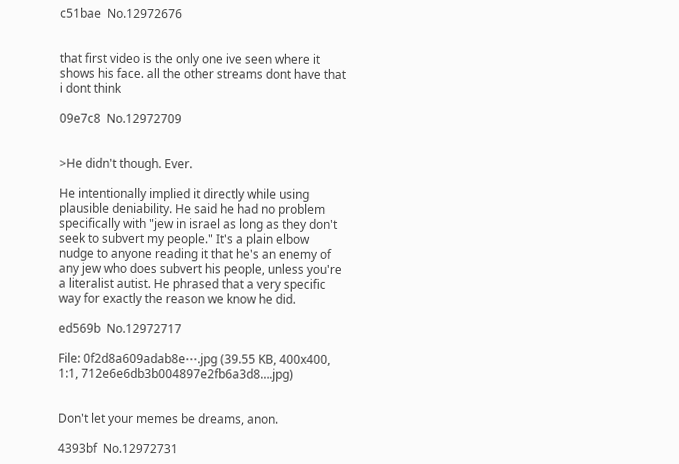c51bae  No.12972676


that first video is the only one ive seen where it shows his face. all the other streams dont have that i dont think

09e7c8  No.12972709


>He didn't though. Ever.

He intentionally implied it directly while using plausible deniability. He said he had no problem specifically with "jew in israel as long as they don't seek to subvert my people." It's a plain elbow nudge to anyone reading it that he's an enemy of any jew who does subvert his people, unless you're a literalist autist. He phrased that a very specific way for exactly the reason we know he did.

ed569b  No.12972717

File: 0f2d8a609adab8e⋯.jpg (39.55 KB, 400x400, 1:1, 712e6e6db3b004897e2fb6a3d8….jpg)


Don't let your memes be dreams, anon.

4393bf  No.12972731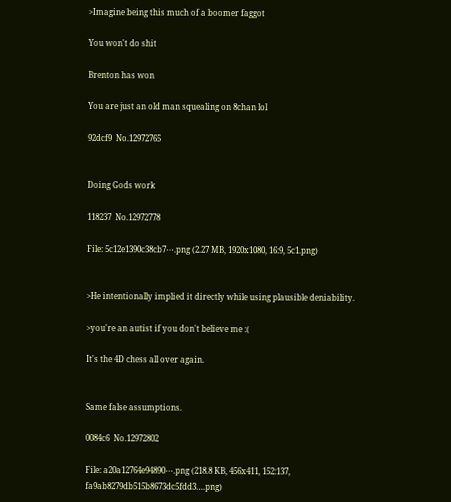>Imagine being this much of a boomer faggot

You won't do shit

Brenton has won

You are just an old man squealing on 8chan lol

92dcf9  No.12972765


Doing Gods work

118237  No.12972778

File: 5c12e1390c38cb7⋯.png (2.27 MB, 1920x1080, 16:9, 5c1.png)


>He intentionally implied it directly while using plausible deniability.

>you're an autist if you don't believe me :(

It's the 4D chess all over again.


Same false assumptions.

0084c6  No.12972802

File: a20a12764e94890⋯.png (218.8 KB, 456x411, 152:137, fa9ab8279db515b8673dc5fdd3….png)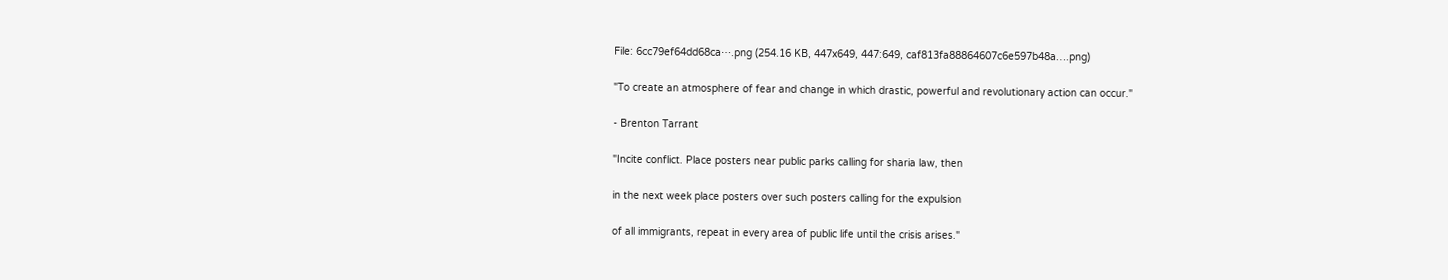File: 6cc79ef64dd68ca⋯.png (254.16 KB, 447x649, 447:649, caf813fa88864607c6e597b48a….png)

"To create an atmosphere of fear and change in which drastic, powerful and revolutionary action can occur."

- Brenton Tarrant

"Incite conflict. Place posters near public parks calling for sharia law, then

in the next week place posters over such posters calling for the expulsion

of all immigrants, repeat in every area of public life until the crisis arises."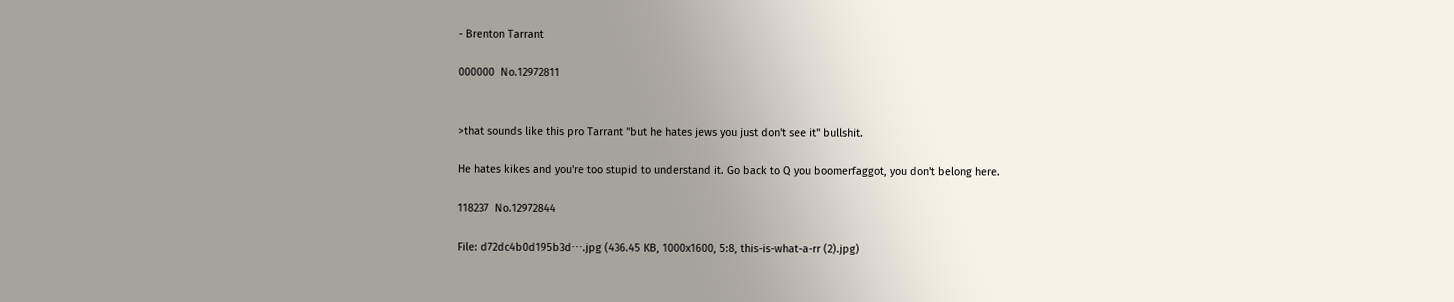- Brenton Tarrant

000000  No.12972811


>that sounds like this pro Tarrant "but he hates jews you just don't see it" bullshit.

He hates kikes and you're too stupid to understand it. Go back to Q you boomerfaggot, you don't belong here.

118237  No.12972844

File: d72dc4b0d195b3d⋯.jpg (436.45 KB, 1000x1600, 5:8, this-is-what-a-rr (2).jpg)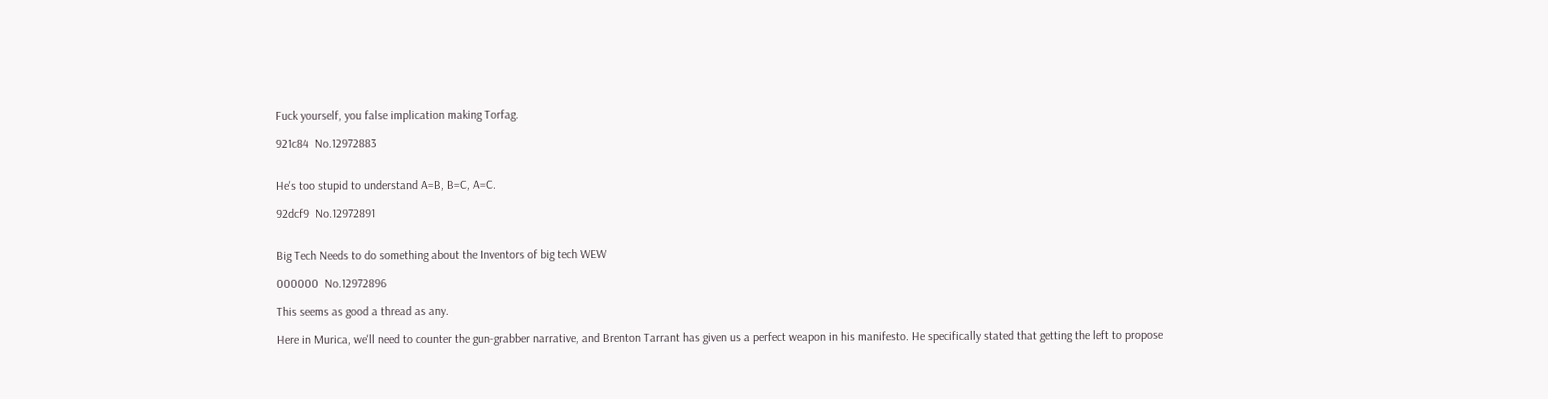Fuck yourself, you false implication making Torfag.

921c84  No.12972883


He's too stupid to understand A=B, B=C, A=C.

92dcf9  No.12972891


Big Tech Needs to do something about the Inventors of big tech WEW

000000  No.12972896

This seems as good a thread as any.

Here in Murica, we'll need to counter the gun-grabber narrative, and Brenton Tarrant has given us a perfect weapon in his manifesto. He specifically stated that getting the left to propose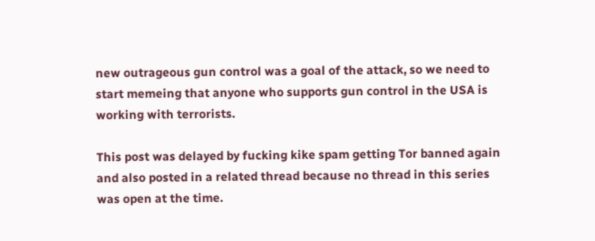new outrageous gun control was a goal of the attack, so we need to start memeing that anyone who supports gun control in the USA is working with terrorists.

This post was delayed by fucking kike spam getting Tor banned again and also posted in a related thread because no thread in this series was open at the time.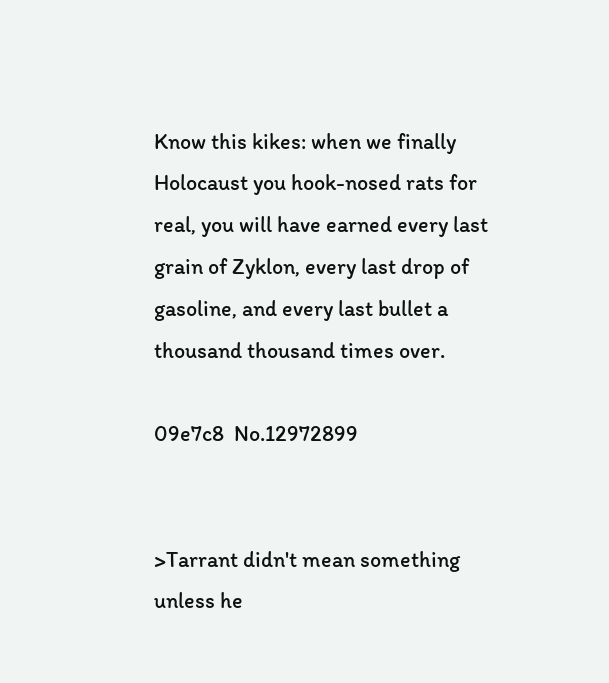Know this kikes: when we finally Holocaust you hook-nosed rats for real, you will have earned every last grain of Zyklon, every last drop of gasoline, and every last bullet a thousand thousand times over.

09e7c8  No.12972899


>Tarrant didn't mean something unless he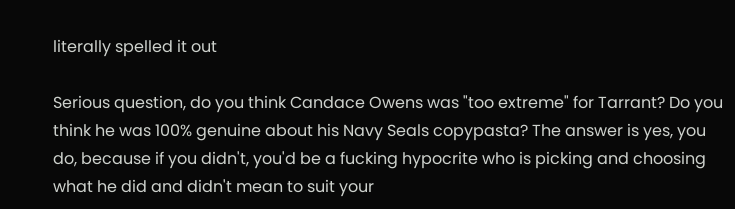literally spelled it out

Serious question, do you think Candace Owens was "too extreme" for Tarrant? Do you think he was 100% genuine about his Navy Seals copypasta? The answer is yes, you do, because if you didn't, you'd be a fucking hypocrite who is picking and choosing what he did and didn't mean to suit your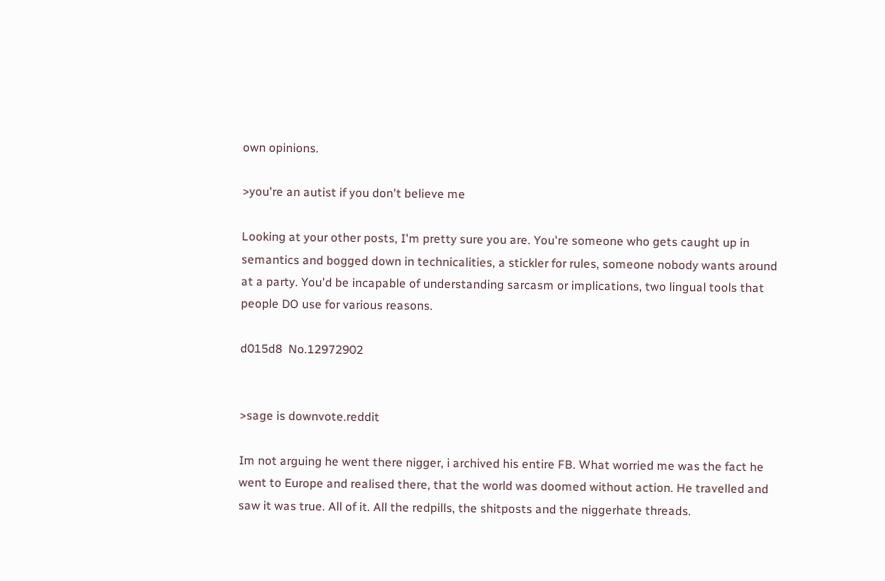own opinions.

>you're an autist if you don't believe me

Looking at your other posts, I'm pretty sure you are. You're someone who gets caught up in semantics and bogged down in technicalities, a stickler for rules, someone nobody wants around at a party. You'd be incapable of understanding sarcasm or implications, two lingual tools that people DO use for various reasons.

d015d8  No.12972902


>sage is downvote.reddit

Im not arguing he went there nigger, i archived his entire FB. What worried me was the fact he went to Europe and realised there, that the world was doomed without action. He travelled and saw it was true. All of it. All the redpills, the shitposts and the niggerhate threads.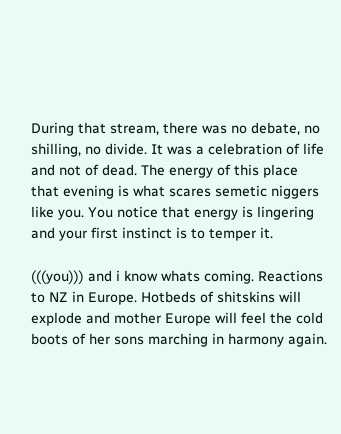During that stream, there was no debate, no shilling, no divide. It was a celebration of life and not of dead. The energy of this place that evening is what scares semetic niggers like you. You notice that energy is lingering and your first instinct is to temper it.

(((you))) and i know whats coming. Reactions to NZ in Europe. Hotbeds of shitskins will explode and mother Europe will feel the cold boots of her sons marching in harmony again.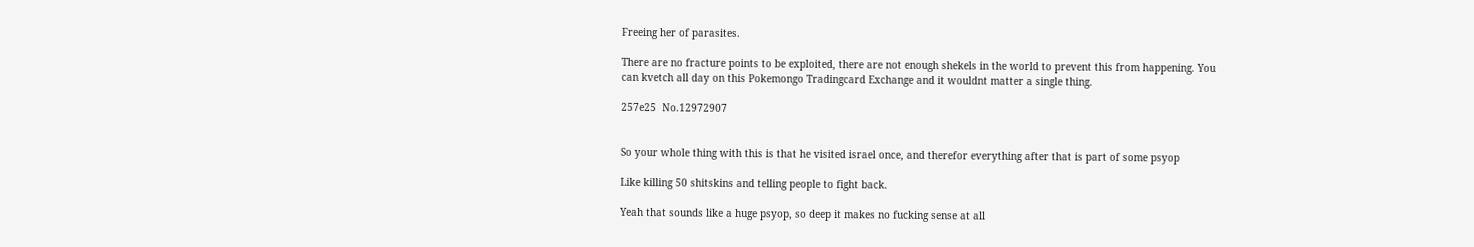Freeing her of parasites.

There are no fracture points to be exploited, there are not enough shekels in the world to prevent this from happening. You can kvetch all day on this Pokemongo Tradingcard Exchange and it wouldnt matter a single thing.

257e25  No.12972907


So your whole thing with this is that he visited israel once, and therefor everything after that is part of some psyop

Like killing 50 shitskins and telling people to fight back.

Yeah that sounds like a huge psyop, so deep it makes no fucking sense at all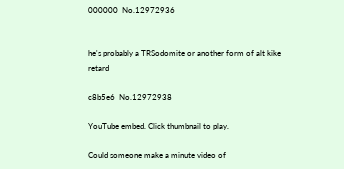000000  No.12972936


he's probably a TRSodomite or another form of alt kike retard

c8b5e6  No.12972938

YouTube embed. Click thumbnail to play.

Could someone make a minute video of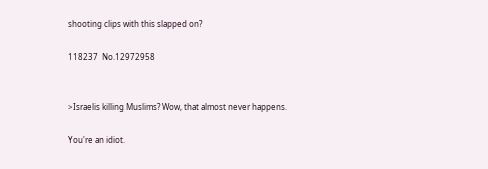shooting clips with this slapped on?

118237  No.12972958


>Israelis killing Muslims? Wow, that almost never happens.

You're an idiot.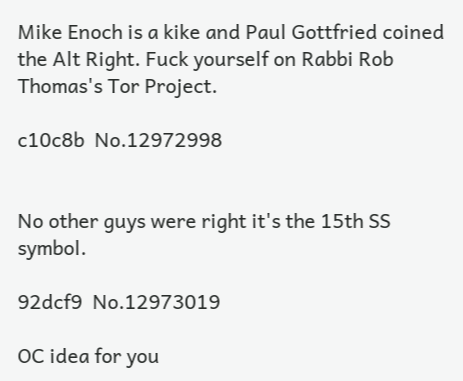Mike Enoch is a kike and Paul Gottfried coined the Alt Right. Fuck yourself on Rabbi Rob Thomas's Tor Project.

c10c8b  No.12972998


No other guys were right it's the 15th SS symbol.

92dcf9  No.12973019

OC idea for you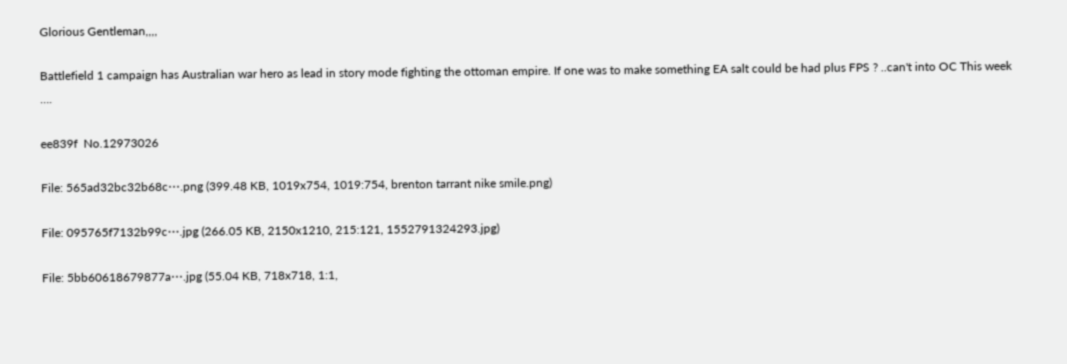Glorious Gentleman,,,,

Battlefield 1 campaign has Australian war hero as lead in story mode fighting the ottoman empire. If one was to make something EA salt could be had plus FPS ? ..can't into OC This week ….

ee839f  No.12973026

File: 565ad32bc32b68c⋯.png (399.48 KB, 1019x754, 1019:754, brenton tarrant nike smile.png)

File: 095765f7132b99c⋯.jpg (266.05 KB, 2150x1210, 215:121, 1552791324293.jpg)

File: 5bb60618679877a⋯.jpg (55.04 KB, 718x718, 1:1,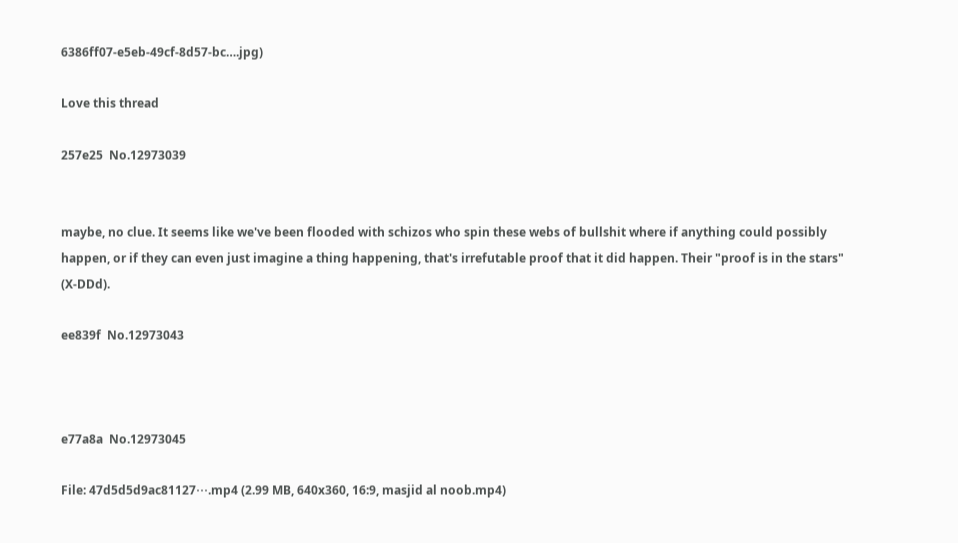6386ff07-e5eb-49cf-8d57-bc….jpg)

Love this thread

257e25  No.12973039


maybe, no clue. It seems like we've been flooded with schizos who spin these webs of bullshit where if anything could possibly happen, or if they can even just imagine a thing happening, that's irrefutable proof that it did happen. Their "proof is in the stars" (X-DDd).

ee839f  No.12973043



e77a8a  No.12973045

File: 47d5d5d9ac81127⋯.mp4 (2.99 MB, 640x360, 16:9, masjid al noob.mp4)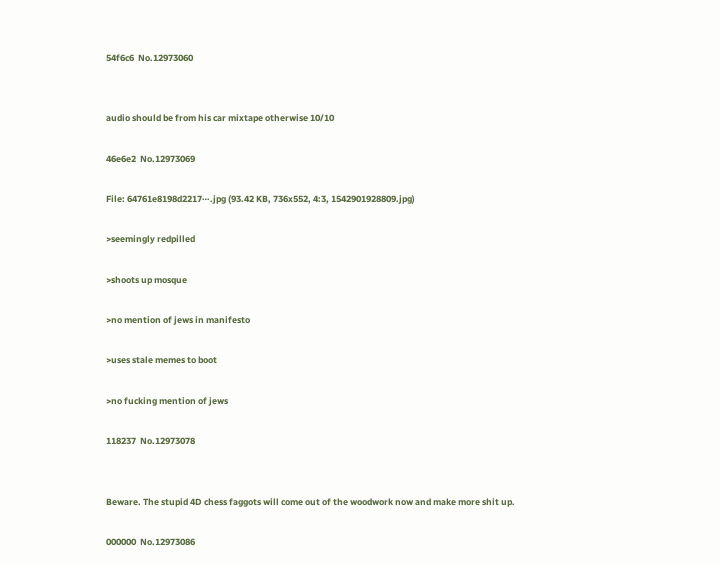54f6c6  No.12973060


audio should be from his car mixtape otherwise 10/10

46e6e2  No.12973069

File: 64761e8198d2217⋯.jpg (93.42 KB, 736x552, 4:3, 1542901928809.jpg)

>seemingly redpilled

>shoots up mosque

>no mention of jews in manifesto

>uses stale memes to boot

>no fucking mention of jews

118237  No.12973078


Beware. The stupid 4D chess faggots will come out of the woodwork now and make more shit up.

000000  No.12973086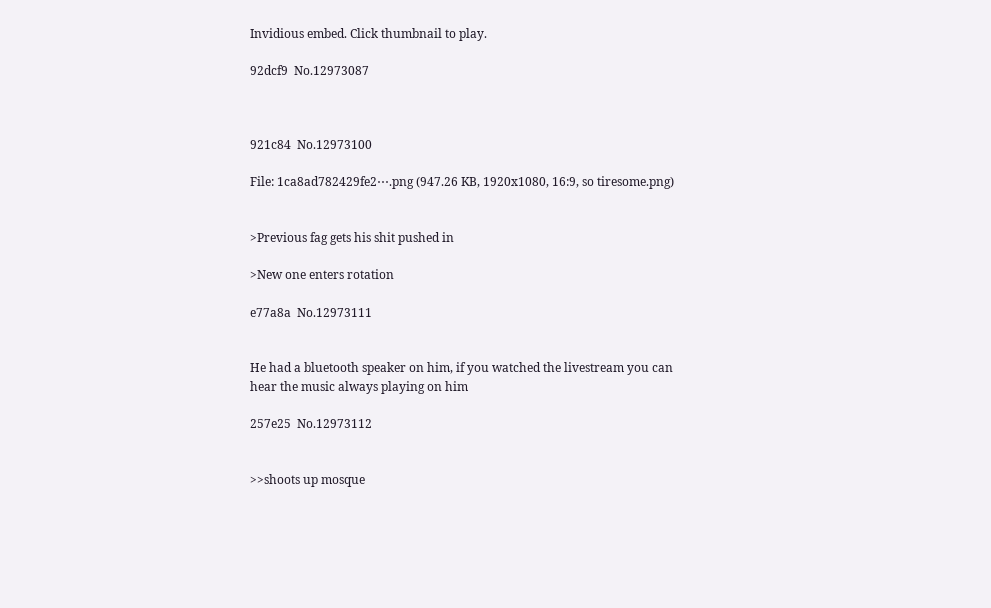Invidious embed. Click thumbnail to play.

92dcf9  No.12973087



921c84  No.12973100

File: 1ca8ad782429fe2⋯.png (947.26 KB, 1920x1080, 16:9, so tiresome.png)


>Previous fag gets his shit pushed in

>New one enters rotation

e77a8a  No.12973111


He had a bluetooth speaker on him, if you watched the livestream you can hear the music always playing on him

257e25  No.12973112


>>shoots up mosque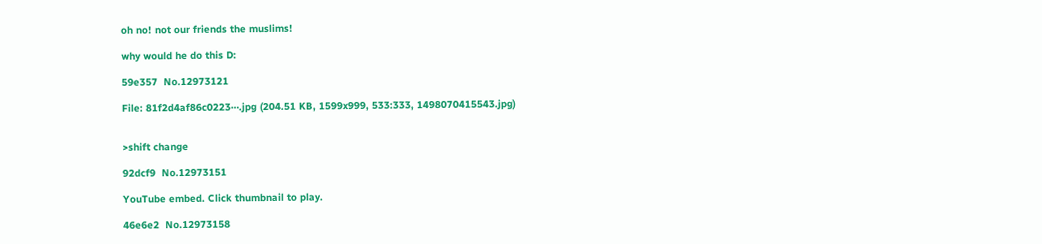oh no! not our friends the muslims!

why would he do this D:

59e357  No.12973121

File: 81f2d4af86c0223⋯.jpg (204.51 KB, 1599x999, 533:333, 1498070415543.jpg)


>shift change

92dcf9  No.12973151

YouTube embed. Click thumbnail to play.

46e6e2  No.12973158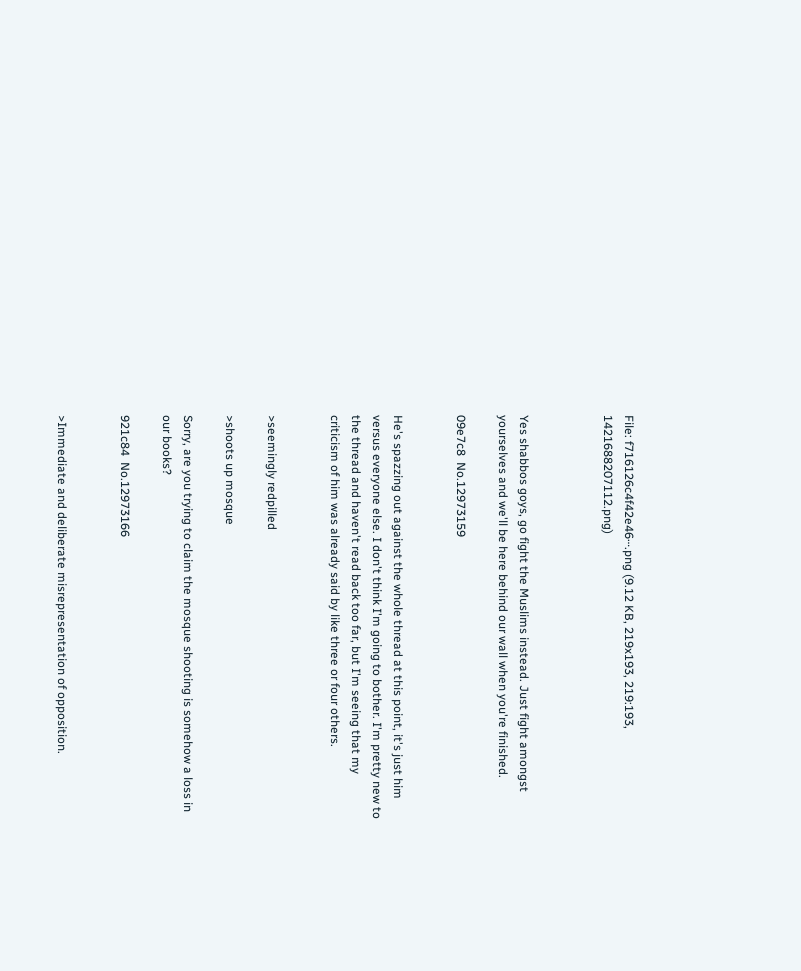File: f716126c4f42e46⋯.png (9.12 KB, 219x193, 219:193, 1421688207112.png)



Yes shabbos goys, go fight the Muslims instead. Just fight amongst yourselves and we'll be here behind our wall when you're finished.

09e7c8  No.12973159


He's spazzing out against the whole thread at this point, it's just him versus everyone else. I don't think I'm going to bother. I'm pretty new to the thread and haven't read back too far, but I'm seeing that my criticism of him was already said by like three or four others.


>seemingly redpilled

>shoots up mosque

Sorry, are you trying to claim the mosque shooting is somehow a loss in our books?

921c84  No.12973166


>Immediate and deliberate misrepresentation of opposition.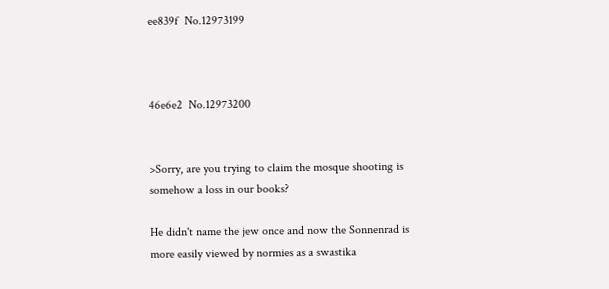ee839f  No.12973199



46e6e2  No.12973200


>Sorry, are you trying to claim the mosque shooting is somehow a loss in our books?

He didn't name the jew once and now the Sonnenrad is more easily viewed by normies as a swastika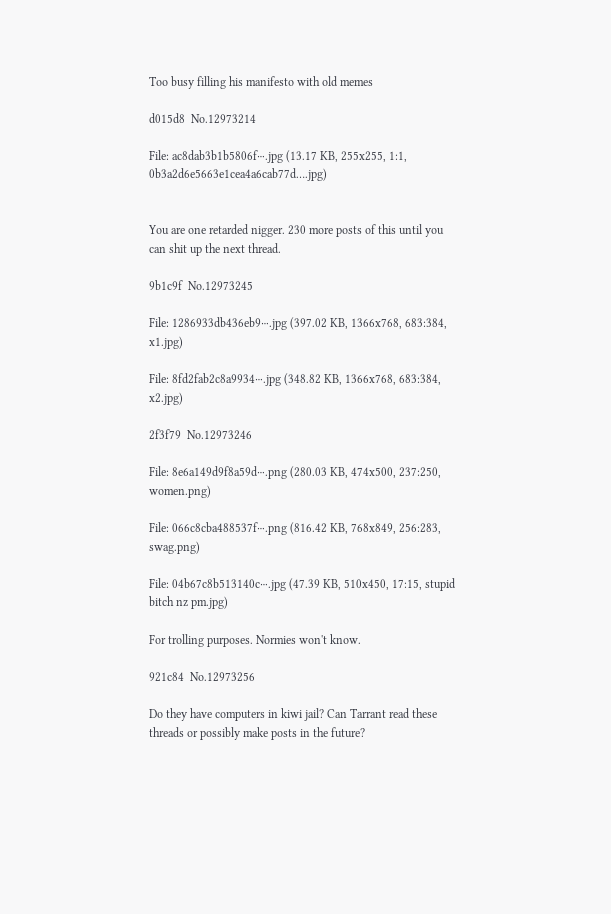Too busy filling his manifesto with old memes

d015d8  No.12973214

File: ac8dab3b1b5806f⋯.jpg (13.17 KB, 255x255, 1:1, 0b3a2d6e5663e1cea4a6cab77d….jpg)


You are one retarded nigger. 230 more posts of this until you can shit up the next thread.

9b1c9f  No.12973245

File: 1286933db436eb9⋯.jpg (397.02 KB, 1366x768, 683:384, x1.jpg)

File: 8fd2fab2c8a9934⋯.jpg (348.82 KB, 1366x768, 683:384, x2.jpg)

2f3f79  No.12973246

File: 8e6a149d9f8a59d⋯.png (280.03 KB, 474x500, 237:250, women.png)

File: 066c8cba488537f⋯.png (816.42 KB, 768x849, 256:283, swag.png)

File: 04b67c8b513140c⋯.jpg (47.39 KB, 510x450, 17:15, stupid bitch nz pm.jpg)

For trolling purposes. Normies won't know.

921c84  No.12973256

Do they have computers in kiwi jail? Can Tarrant read these threads or possibly make posts in the future?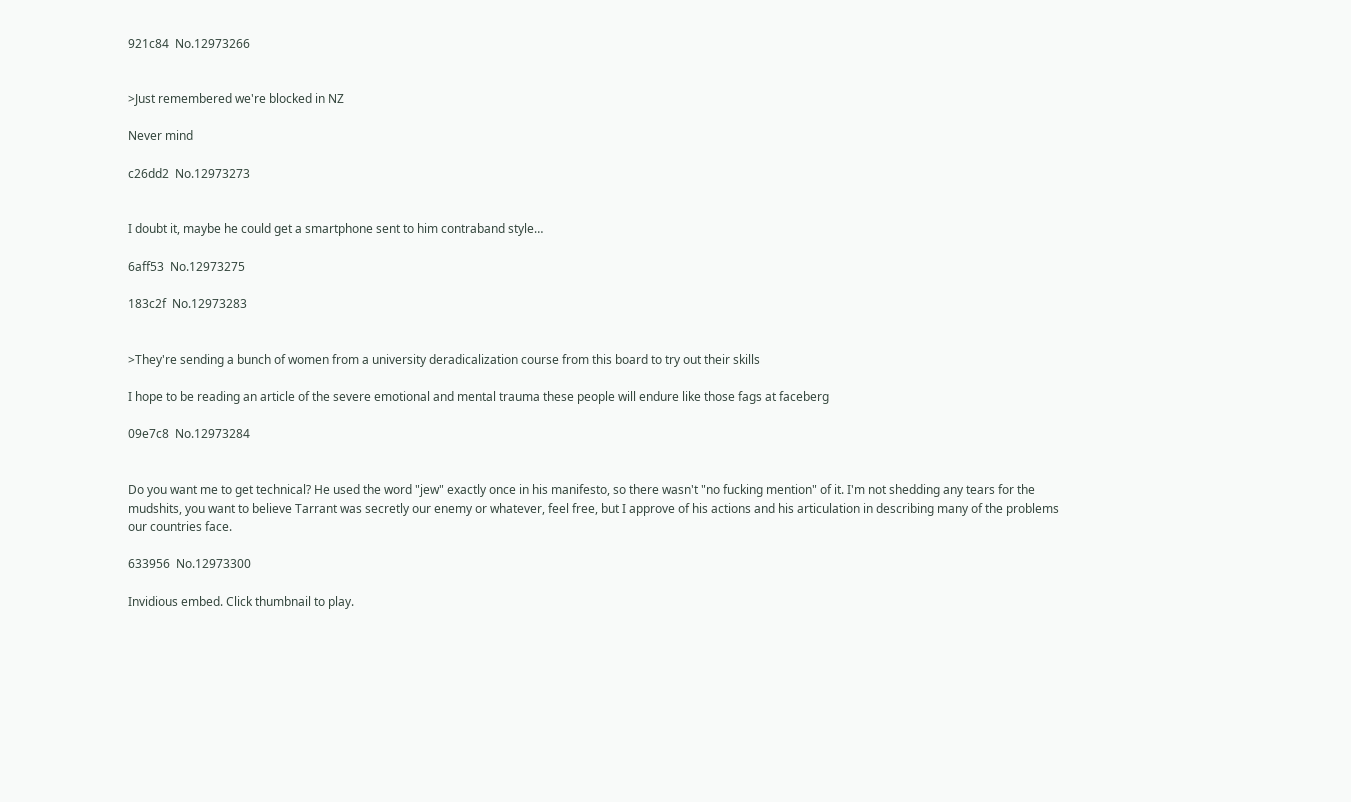921c84  No.12973266


>Just remembered we're blocked in NZ

Never mind

c26dd2  No.12973273


I doubt it, maybe he could get a smartphone sent to him contraband style…

6aff53  No.12973275

183c2f  No.12973283


>They're sending a bunch of women from a university deradicalization course from this board to try out their skills

I hope to be reading an article of the severe emotional and mental trauma these people will endure like those fags at faceberg

09e7c8  No.12973284


Do you want me to get technical? He used the word "jew" exactly once in his manifesto, so there wasn't "no fucking mention" of it. I'm not shedding any tears for the mudshits, you want to believe Tarrant was secretly our enemy or whatever, feel free, but I approve of his actions and his articulation in describing many of the problems our countries face.

633956  No.12973300

Invidious embed. Click thumbnail to play.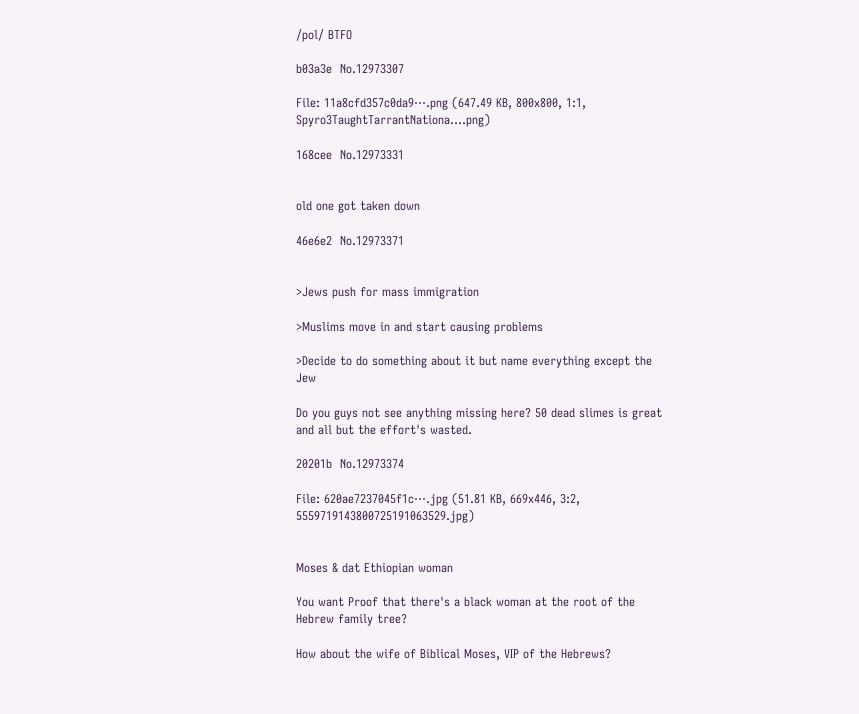/pol/ BTFO

b03a3e  No.12973307

File: 11a8cfd357c0da9⋯.png (647.49 KB, 800x800, 1:1, Spyro3TaughtTarrantNationa….png)

168cee  No.12973331


old one got taken down

46e6e2  No.12973371


>Jews push for mass immigration

>Muslims move in and start causing problems

>Decide to do something about it but name everything except the Jew

Do you guys not see anything missing here? 50 dead slimes is great and all but the effort's wasted.

20201b  No.12973374

File: 620ae7237045f1c⋯.jpg (51.81 KB, 669x446, 3:2, 5559719143800725191063529.jpg)


Moses & dat Ethiopian woman

You want Proof that there's a black woman at the root of the Hebrew family tree?

How about the wife of Biblical Moses, VIP of the Hebrews?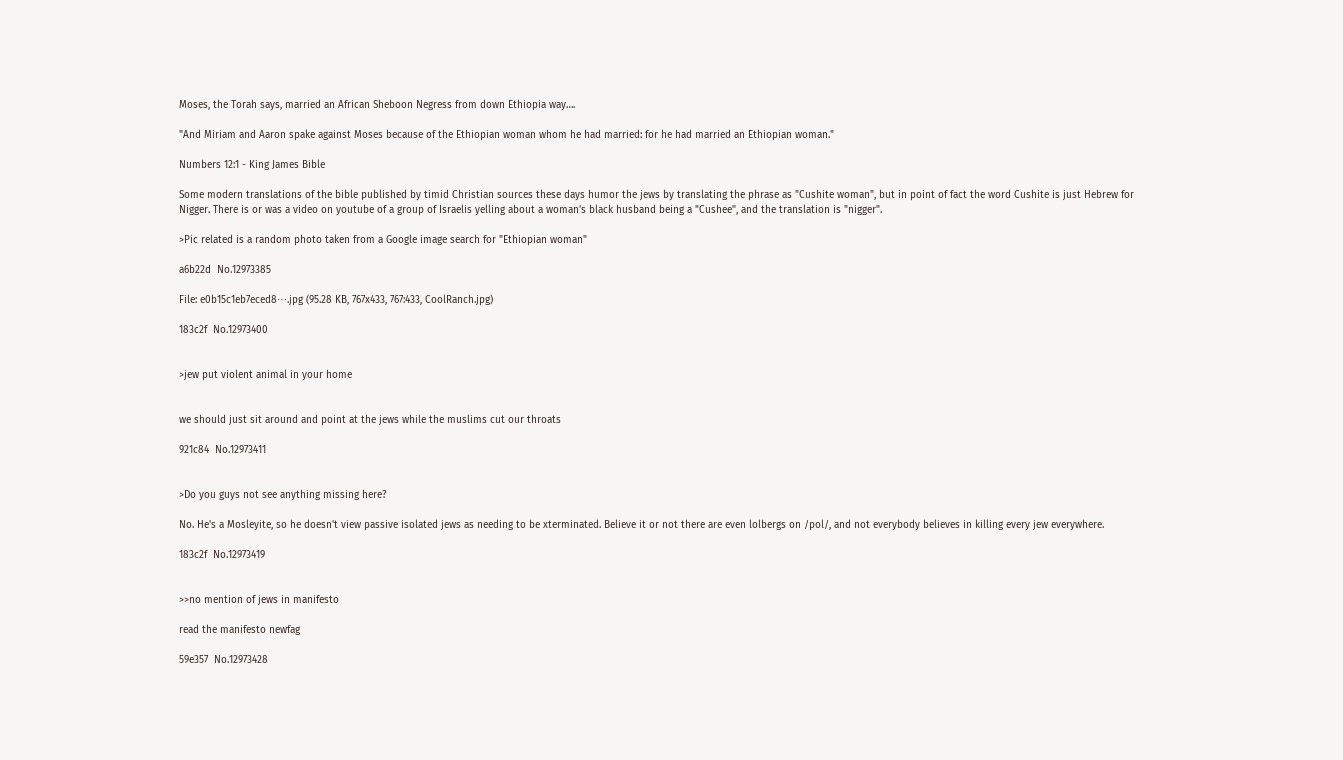Moses, the Torah says, married an African Sheboon Negress from down Ethiopia way….

"And Miriam and Aaron spake against Moses because of the Ethiopian woman whom he had married: for he had married an Ethiopian woman."

Numbers 12:1 - King James Bible

Some modern translations of the bible published by timid Christian sources these days humor the jews by translating the phrase as "Cushite woman", but in point of fact the word Cushite is just Hebrew for Nigger. There is or was a video on youtube of a group of Israelis yelling about a woman's black husband being a "Cushee", and the translation is "nigger".

>Pic related is a random photo taken from a Google image search for "Ethiopian woman"

a6b22d  No.12973385

File: e0b15c1eb7eced8⋯.jpg (95.28 KB, 767x433, 767:433, CoolRanch.jpg)

183c2f  No.12973400


>jew put violent animal in your home


we should just sit around and point at the jews while the muslims cut our throats

921c84  No.12973411


>Do you guys not see anything missing here?

No. He's a Mosleyite, so he doesn't view passive isolated jews as needing to be xterminated. Believe it or not there are even lolbergs on /pol/, and not everybody believes in killing every jew everywhere.

183c2f  No.12973419


>>no mention of jews in manifesto

read the manifesto newfag

59e357  No.12973428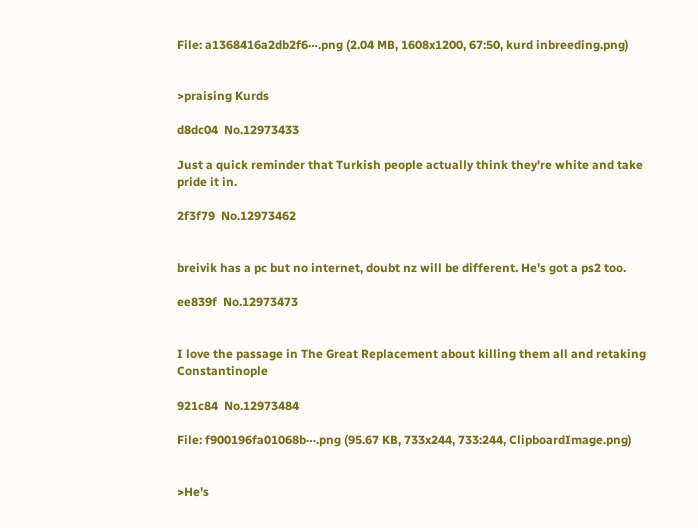File: a1368416a2db2f6⋯.png (2.04 MB, 1608x1200, 67:50, kurd inbreeding.png)


>praising Kurds

d8dc04  No.12973433

Just a quick reminder that Turkish people actually think they're white and take pride it in.

2f3f79  No.12973462


breivik has a pc but no internet, doubt nz will be different. He's got a ps2 too.

ee839f  No.12973473


I love the passage in The Great Replacement about killing them all and retaking Constantinople

921c84  No.12973484

File: f900196fa01068b⋯.png (95.67 KB, 733x244, 733:244, ClipboardImage.png)


>He's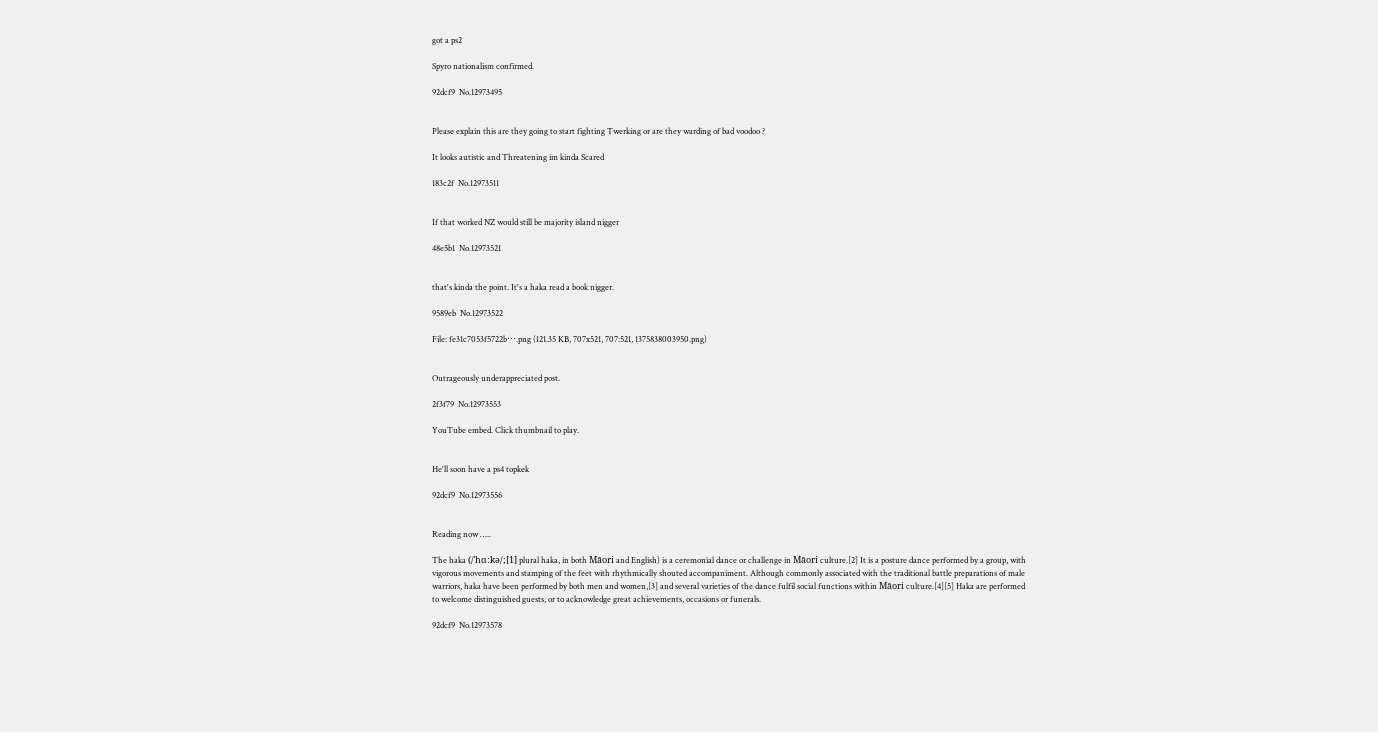got a ps2

Spyro nationalism confirmed.

92dcf9  No.12973495


Please explain this are they going to start fighting Twerking or are they warding of bad voodoo ?

It looks autistic and Threatening im kinda Scared

183c2f  No.12973511


If that worked NZ would still be majority island nigger

48e5b1  No.12973521


that's kinda the point. It's a haka read a book nigger.

9589eb  No.12973522

File: fe31c7053f5722b⋯.png (121.35 KB, 707x521, 707:521, 1375838003950.png)


Outrageously underappreciated post.

2f3f79  No.12973553

YouTube embed. Click thumbnail to play.


He'll soon have a ps4 topkek

92dcf9  No.12973556


Reading now …..

The haka (/ˈhɑːkə/;[1] plural haka, in both Māori and English) is a ceremonial dance or challenge in Māori culture.[2] It is a posture dance performed by a group, with vigorous movements and stamping of the feet with rhythmically shouted accompaniment. Although commonly associated with the traditional battle preparations of male warriors, haka have been performed by both men and women,[3] and several varieties of the dance fulfil social functions within Māori culture.[4][5] Haka are performed to welcome distinguished guests, or to acknowledge great achievements, occasions or funerals.

92dcf9  No.12973578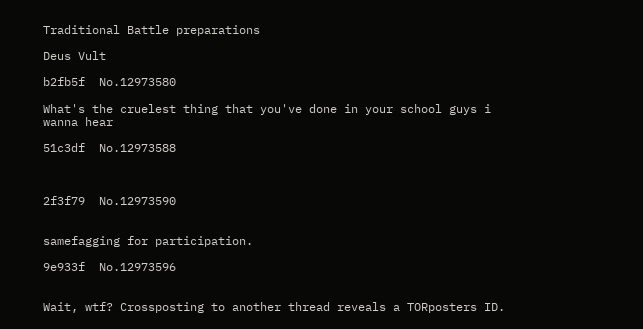Traditional Battle preparations

Deus Vult

b2fb5f  No.12973580

What's the cruelest thing that you've done in your school guys i wanna hear

51c3df  No.12973588



2f3f79  No.12973590


samefagging for participation.

9e933f  No.12973596


Wait, wtf? Crossposting to another thread reveals a TORposters ID.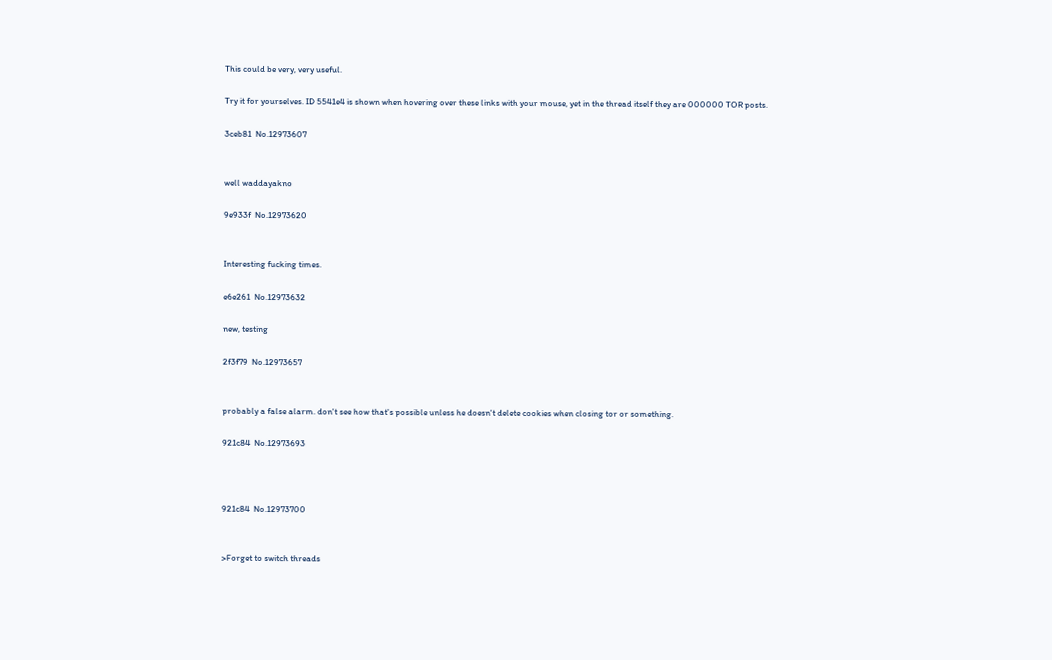This could be very, very useful.

Try it for yourselves. ID 5541e4 is shown when hovering over these links with your mouse, yet in the thread itself they are 000000 TOR posts.

3ceb81  No.12973607


well waddayakno

9e933f  No.12973620


Interesting fucking times.

e6e261  No.12973632

new, testing

2f3f79  No.12973657


probably a false alarm. don't see how that's possible unless he doesn't delete cookies when closing tor or something.

921c84  No.12973693



921c84  No.12973700


>Forget to switch threads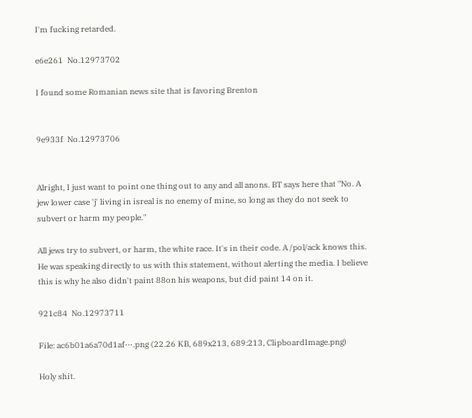I'm fucking retarded.

e6e261  No.12973702

I found some Romanian news site that is favoring Brenton


9e933f  No.12973706


Alright, I just want to point one thing out to any and all anons. BT says here that "No. A jew lower case 'j' living in isreal is no enemy of mine, so long as they do not seek to subvert or harm my people."

All jews try to subvert, or harm, the white race. It's in their code. A /pol/ack knows this. He was speaking directly to us with this statement, without alerting the media. I believe this is why he also didn't paint 88on his weapons, but did paint 14 on it.

921c84  No.12973711

File: ac6b01a6a70d1af⋯.png (22.26 KB, 689x213, 689:213, ClipboardImage.png)

Holy shit.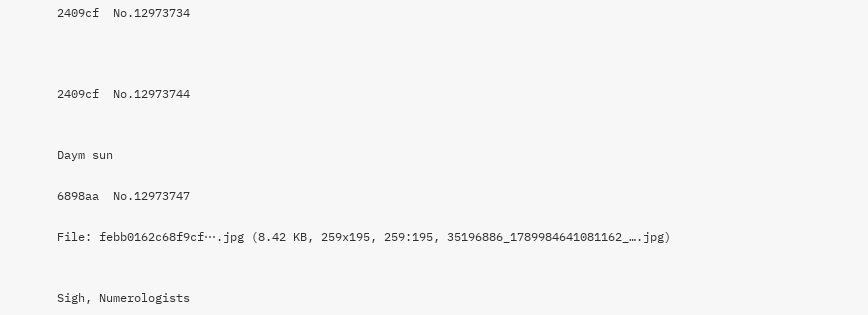2409cf  No.12973734



2409cf  No.12973744


Daym sun

6898aa  No.12973747

File: febb0162c68f9cf⋯.jpg (8.42 KB, 259x195, 259:195, 35196886_1789984641081162_….jpg)


Sigh, Numerologists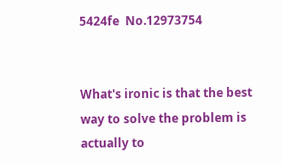5424fe  No.12973754


What's ironic is that the best way to solve the problem is actually to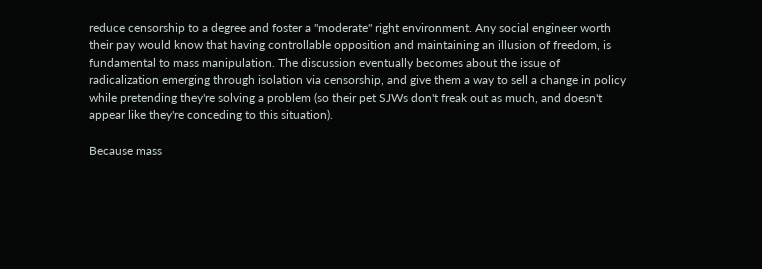reduce censorship to a degree and foster a "moderate" right environment. Any social engineer worth their pay would know that having controllable opposition and maintaining an illusion of freedom, is fundamental to mass manipulation. The discussion eventually becomes about the issue of radicalization emerging through isolation via censorship, and give them a way to sell a change in policy while pretending they're solving a problem (so their pet SJWs don't freak out as much, and doesn't appear like they're conceding to this situation).

Because mass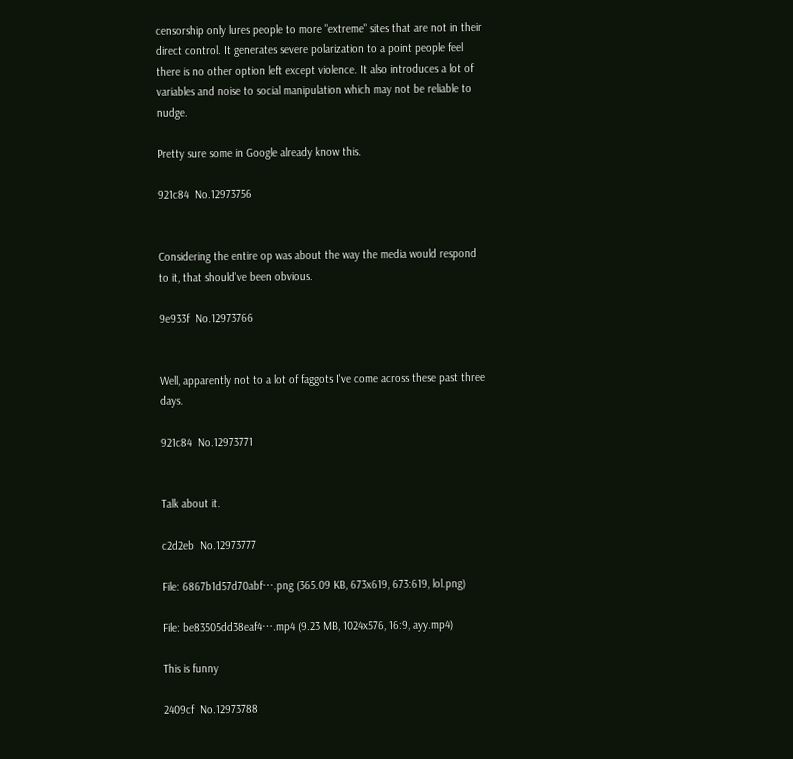censorship only lures people to more "extreme" sites that are not in their direct control. It generates severe polarization to a point people feel there is no other option left except violence. It also introduces a lot of variables and noise to social manipulation which may not be reliable to nudge.

Pretty sure some in Google already know this.

921c84  No.12973756


Considering the entire op was about the way the media would respond to it, that should've been obvious.

9e933f  No.12973766


Well, apparently not to a lot of faggots I've come across these past three days.

921c84  No.12973771


Talk about it.

c2d2eb  No.12973777

File: 6867b1d57d70abf⋯.png (365.09 KB, 673x619, 673:619, lol.png)

File: be83505dd38eaf4⋯.mp4 (9.23 MB, 1024x576, 16:9, ayy.mp4)

This is funny

2409cf  No.12973788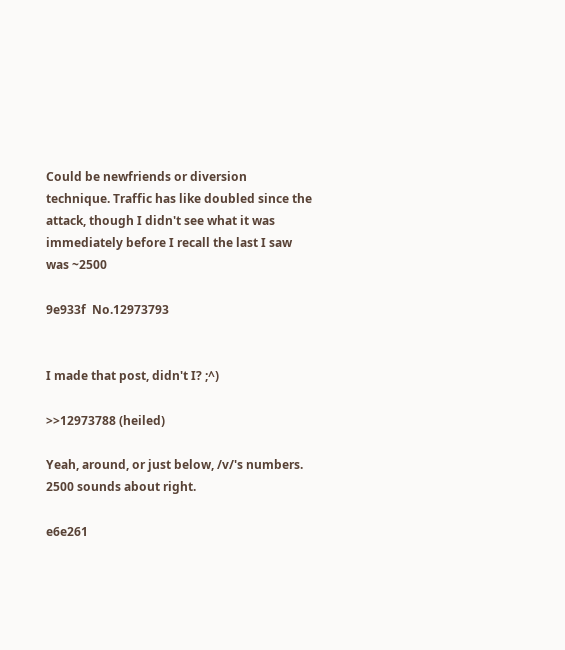Could be newfriends or diversion technique. Traffic has like doubled since the attack, though I didn't see what it was immediately before I recall the last I saw was ~2500

9e933f  No.12973793


I made that post, didn't I? ;^)

>>12973788 (heiled)

Yeah, around, or just below, /v/'s numbers. 2500 sounds about right.

e6e261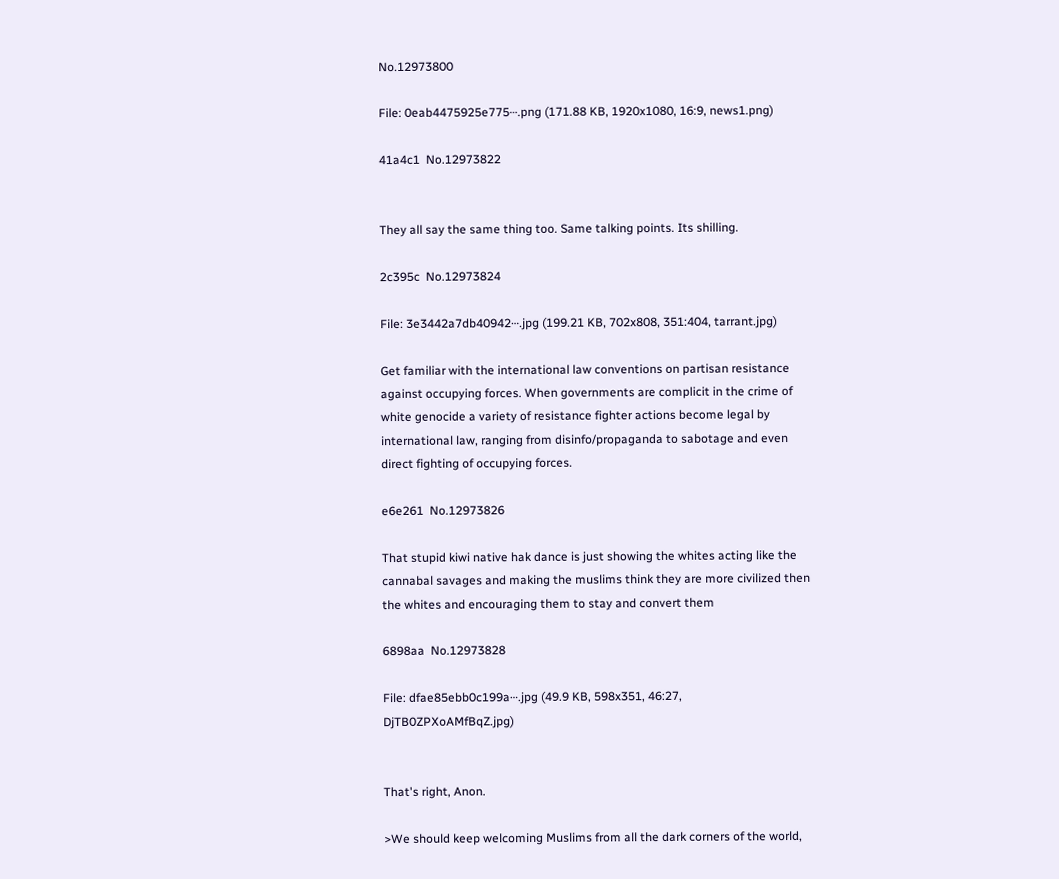No.12973800

File: 0eab4475925e775⋯.png (171.88 KB, 1920x1080, 16:9, news1.png)

41a4c1  No.12973822


They all say the same thing too. Same talking points. Its shilling.

2c395c  No.12973824

File: 3e3442a7db40942⋯.jpg (199.21 KB, 702x808, 351:404, tarrant.jpg)

Get familiar with the international law conventions on partisan resistance against occupying forces. When governments are complicit in the crime of white genocide a variety of resistance fighter actions become legal by international law, ranging from disinfo/propaganda to sabotage and even direct fighting of occupying forces.

e6e261  No.12973826

That stupid kiwi native hak dance is just showing the whites acting like the cannabal savages and making the muslims think they are more civilized then the whites and encouraging them to stay and convert them

6898aa  No.12973828

File: dfae85ebb0c199a⋯.jpg (49.9 KB, 598x351, 46:27, DjTB0ZPXoAMfBqZ.jpg)


That's right, Anon.

>We should keep welcoming Muslims from all the dark corners of the world,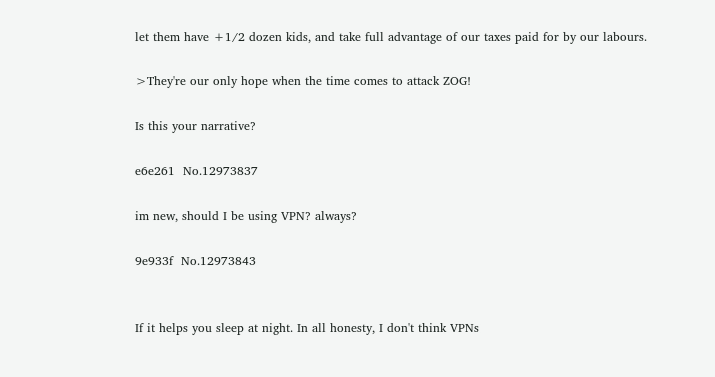let them have +1/2 dozen kids, and take full advantage of our taxes paid for by our labours.

>They're our only hope when the time comes to attack ZOG!

Is this your narrative?

e6e261  No.12973837

im new, should I be using VPN? always?

9e933f  No.12973843


If it helps you sleep at night. In all honesty, I don't think VPNs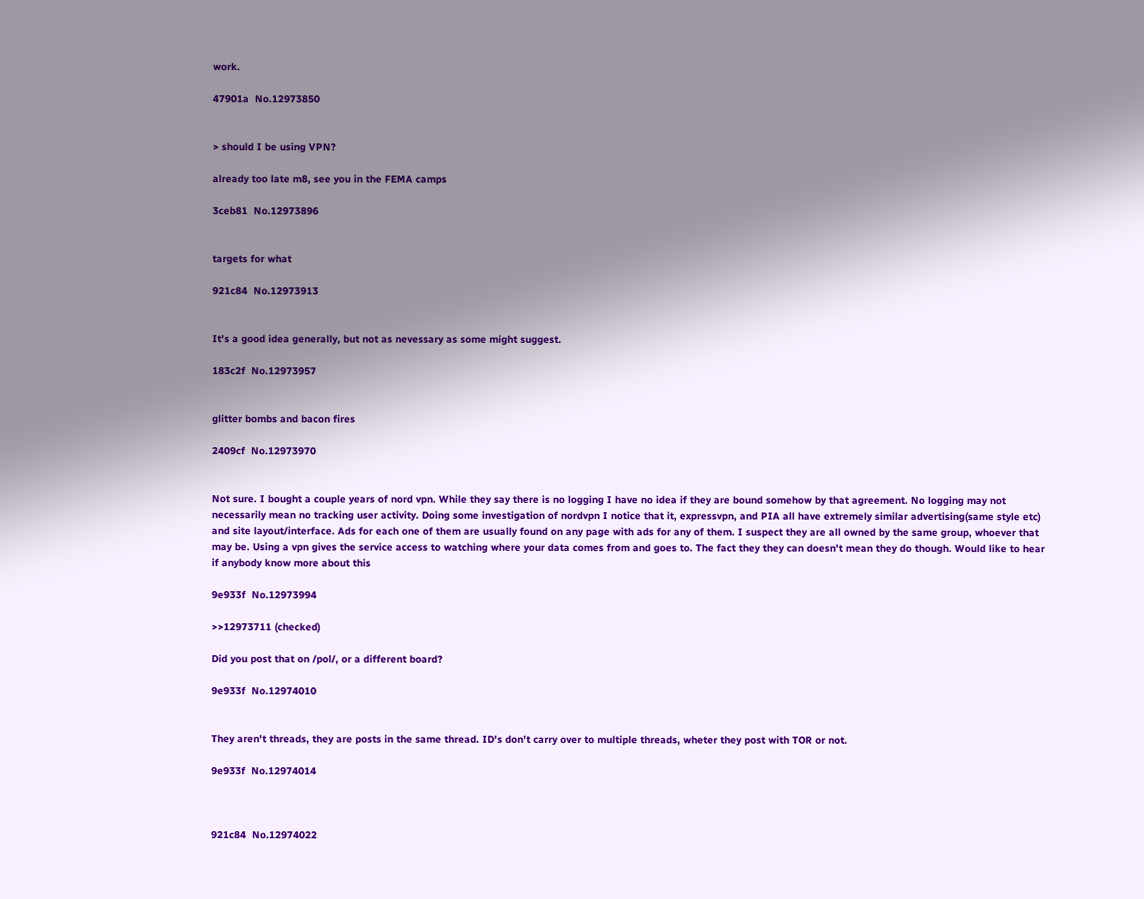work.

47901a  No.12973850


> should I be using VPN?

already too late m8, see you in the FEMA camps

3ceb81  No.12973896


targets for what

921c84  No.12973913


It's a good idea generally, but not as nevessary as some might suggest.

183c2f  No.12973957


glitter bombs and bacon fires

2409cf  No.12973970


Not sure. I bought a couple years of nord vpn. While they say there is no logging I have no idea if they are bound somehow by that agreement. No logging may not necessarily mean no tracking user activity. Doing some investigation of nordvpn I notice that it, expressvpn, and PIA all have extremely similar advertising(same style etc) and site layout/interface. Ads for each one of them are usually found on any page with ads for any of them. I suspect they are all owned by the same group, whoever that may be. Using a vpn gives the service access to watching where your data comes from and goes to. The fact they they can doesn't mean they do though. Would like to hear if anybody know more about this

9e933f  No.12973994

>>12973711 (checked)

Did you post that on /pol/, or a different board?

9e933f  No.12974010


They aren't threads, they are posts in the same thread. ID's don't carry over to multiple threads, wheter they post with TOR or not.

9e933f  No.12974014



921c84  No.12974022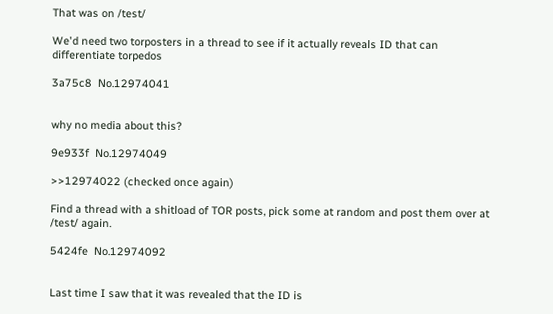That was on /test/

We'd need two torposters in a thread to see if it actually reveals ID that can differentiate torpedos

3a75c8  No.12974041


why no media about this?

9e933f  No.12974049

>>12974022 (checked once again)

Find a thread with a shitload of TOR posts, pick some at random and post them over at /test/ again.

5424fe  No.12974092


Last time I saw that it was revealed that the ID is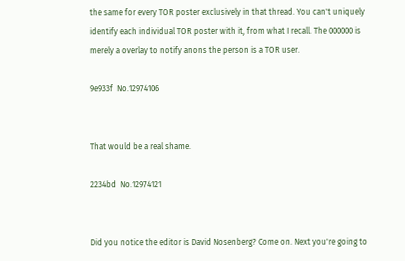the same for every TOR poster exclusively in that thread. You can't uniquely identify each individual TOR poster with it, from what I recall. The 000000 is merely a overlay to notify anons the person is a TOR user.

9e933f  No.12974106


That would be a real shame.

2234bd  No.12974121


Did you notice the editor is David Nosenberg? Come on. Next you're going to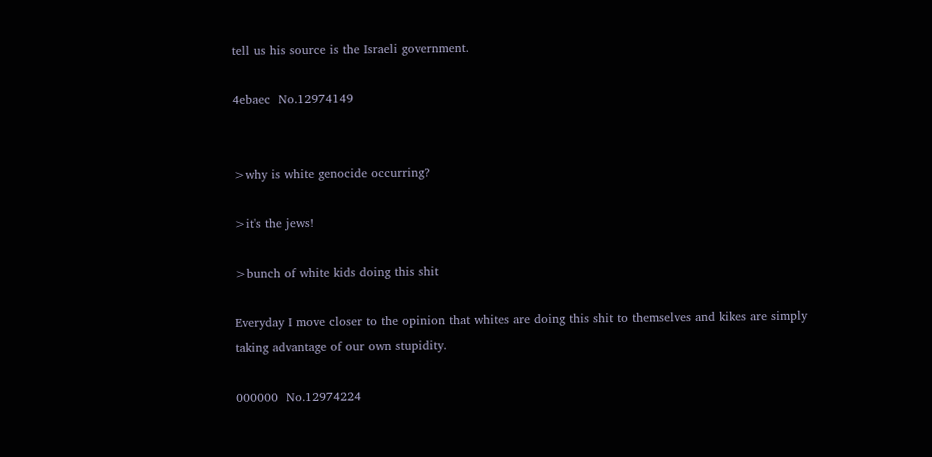tell us his source is the Israeli government.

4ebaec  No.12974149


>why is white genocide occurring?

>it's the jews!

>bunch of white kids doing this shit

Everyday I move closer to the opinion that whites are doing this shit to themselves and kikes are simply taking advantage of our own stupidity.

000000  No.12974224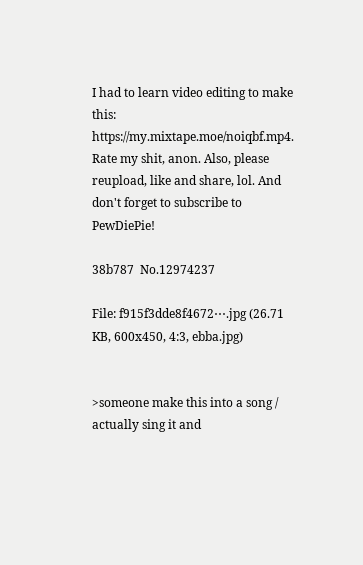I had to learn video editing to make this: https://my.mixtape.moe/noiqbf.mp4. Rate my shit, anon. Also, please reupload, like and share, lol. And don't forget to subscribe to PewDiePie!

38b787  No.12974237

File: f915f3dde8f4672⋯.jpg (26.71 KB, 600x450, 4:3, ebba.jpg)


>someone make this into a song / actually sing it and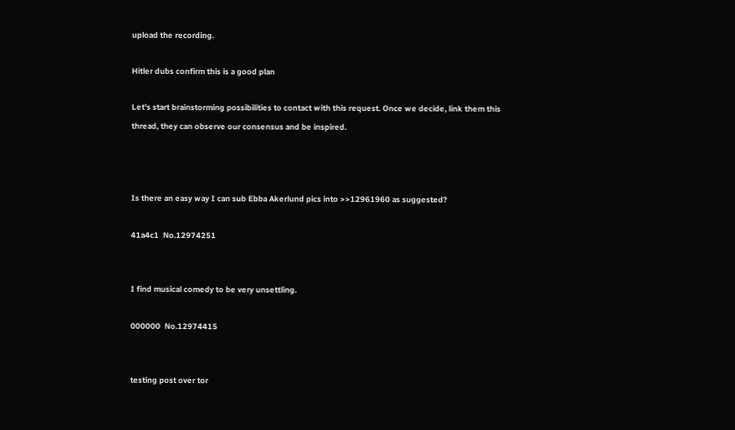upload the recording.

Hitler dubs confirm this is a good plan

Let's start brainstorming possibilities to contact with this request. Once we decide, link them this thread, they can observe our consensus and be inspired.



Is there an easy way I can sub Ebba Akerlund pics into >>12961960 as suggested?

41a4c1  No.12974251


I find musical comedy to be very unsettling.

000000  No.12974415


testing post over tor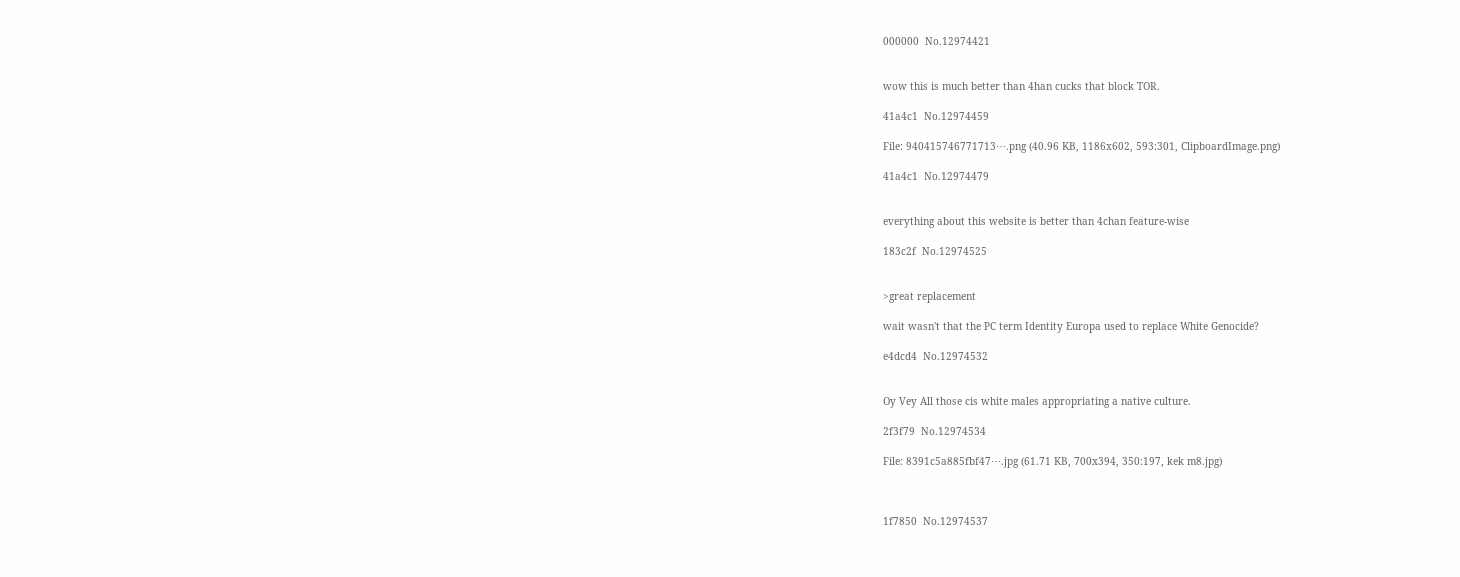000000  No.12974421


wow this is much better than 4han cucks that block TOR.

41a4c1  No.12974459

File: 940415746771713⋯.png (40.96 KB, 1186x602, 593:301, ClipboardImage.png)

41a4c1  No.12974479


everything about this website is better than 4chan feature-wise

183c2f  No.12974525


>great replacement

wait wasn't that the PC term Identity Europa used to replace White Genocide?

e4dcd4  No.12974532


Oy Vey All those cis white males appropriating a native culture.

2f3f79  No.12974534

File: 8391c5a885fbf47⋯.jpg (61.71 KB, 700x394, 350:197, kek m8.jpg)



1f7850  No.12974537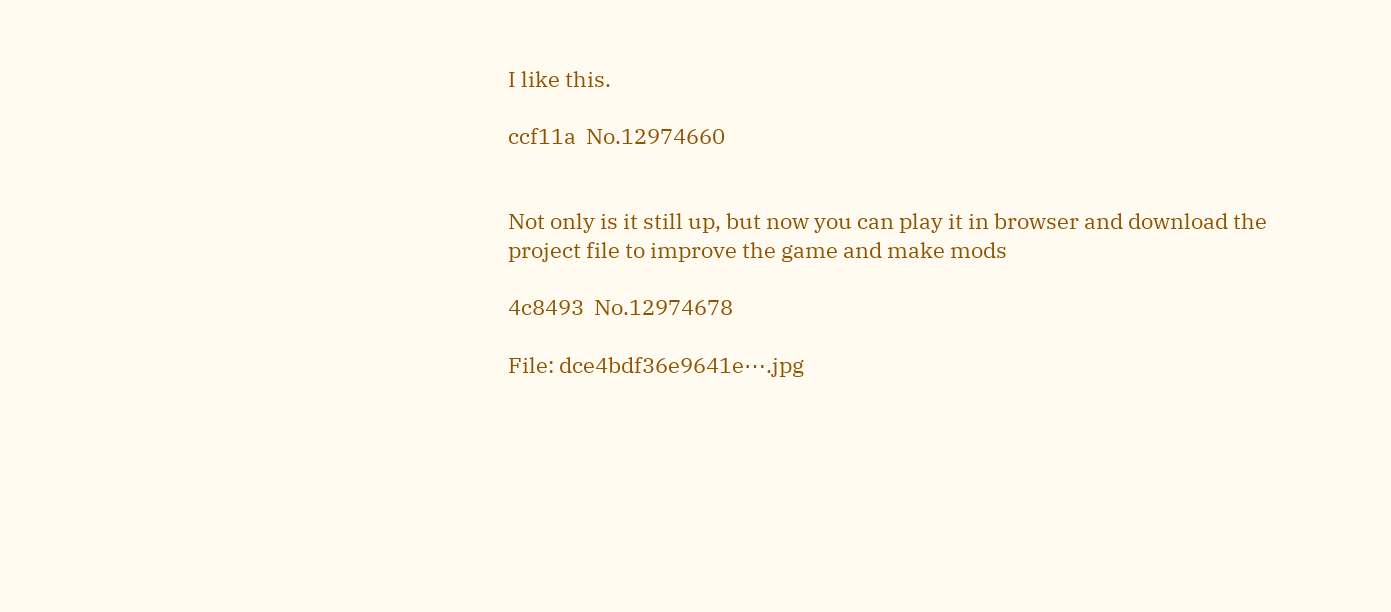I like this.

ccf11a  No.12974660


Not only is it still up, but now you can play it in browser and download the project file to improve the game and make mods

4c8493  No.12974678

File: dce4bdf36e9641e⋯.jpg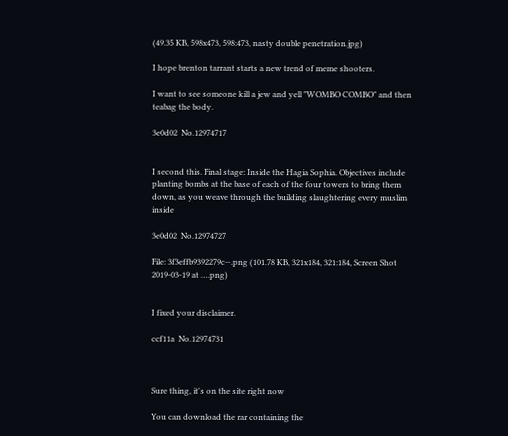(49.35 KB, 598x473, 598:473, nasty double penetration.jpg)

I hope brenton tarrant starts a new trend of meme shooters.

I want to see someone kill a jew and yell "WOMBO COMBO" and then teabag the body.

3e0d02  No.12974717


I second this. Final stage: Inside the Hagia Sophia. Objectives include planting bombs at the base of each of the four towers to bring them down, as you weave through the building slaughtering every muslim inside

3e0d02  No.12974727

File: 3f3effb9392279c⋯.png (101.78 KB, 321x184, 321:184, Screen Shot 2019-03-19 at ….png)


I fixed your disclaimer.

ccf11a  No.12974731



Sure thing, it's on the site right now

You can download the rar containing the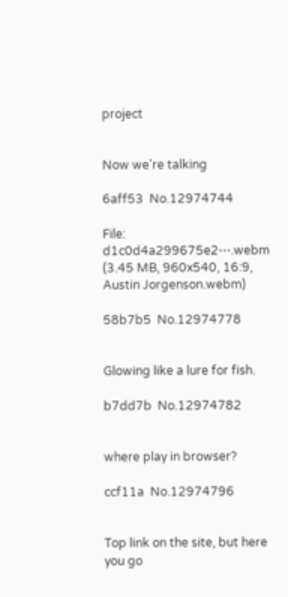project


Now we're talking

6aff53  No.12974744

File: d1c0d4a299675e2⋯.webm (3.45 MB, 960x540, 16:9, Austin Jorgenson.webm)

58b7b5  No.12974778


Glowing like a lure for fish.

b7dd7b  No.12974782


where play in browser?

ccf11a  No.12974796


Top link on the site, but here you go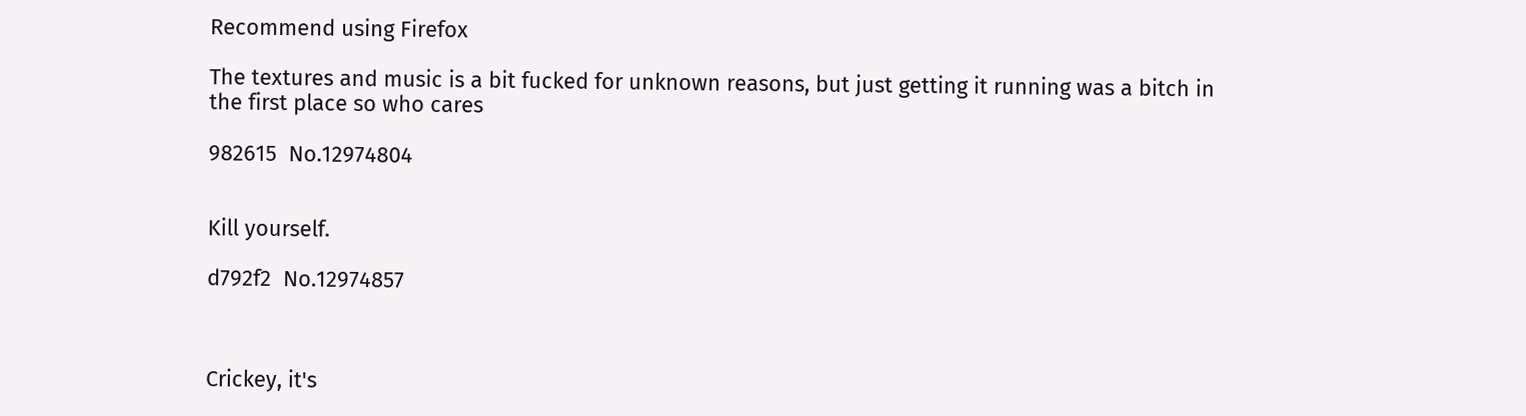Recommend using Firefox

The textures and music is a bit fucked for unknown reasons, but just getting it running was a bitch in the first place so who cares

982615  No.12974804


Kill yourself.

d792f2  No.12974857



Crickey, it's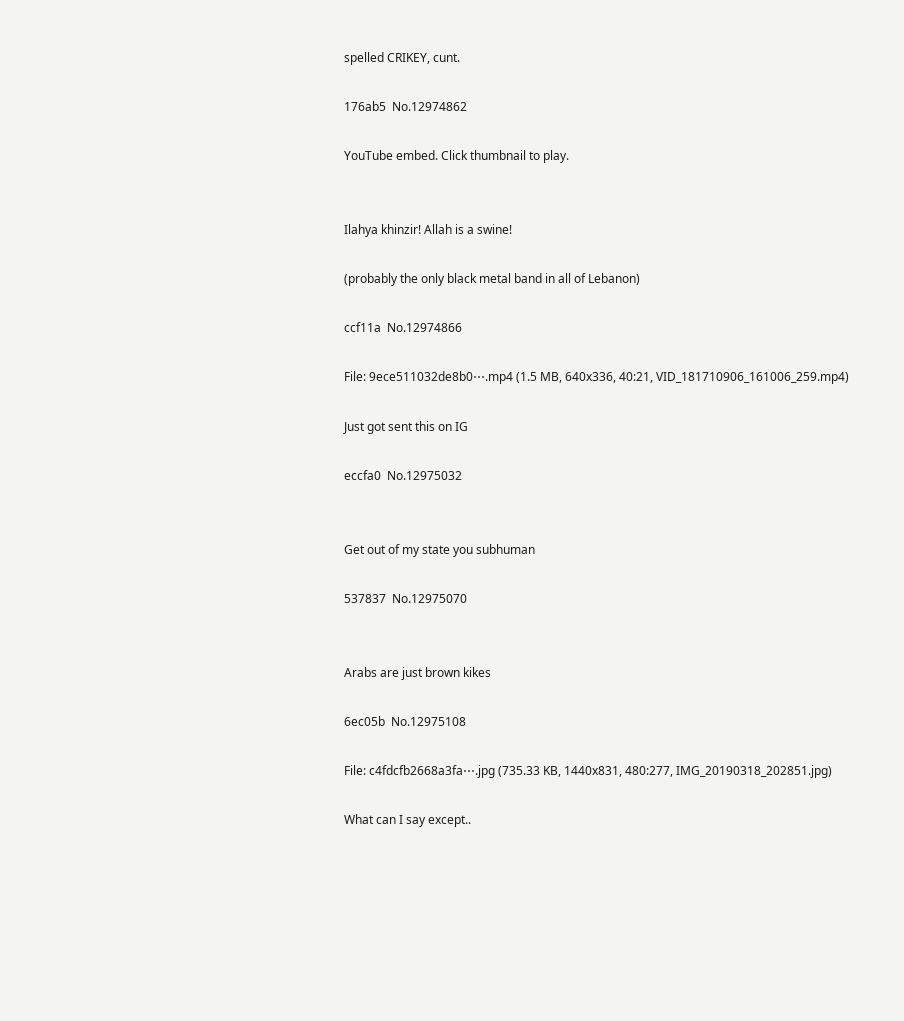spelled CRIKEY, cunt.

176ab5  No.12974862

YouTube embed. Click thumbnail to play.


Ilahya khinzir! Allah is a swine!

(probably the only black metal band in all of Lebanon)

ccf11a  No.12974866

File: 9ece511032de8b0⋯.mp4 (1.5 MB, 640x336, 40:21, VID_181710906_161006_259.mp4)

Just got sent this on IG

eccfa0  No.12975032


Get out of my state you subhuman

537837  No.12975070


Arabs are just brown kikes

6ec05b  No.12975108

File: c4fdcfb2668a3fa⋯.jpg (735.33 KB, 1440x831, 480:277, IMG_20190318_202851.jpg)

What can I say except..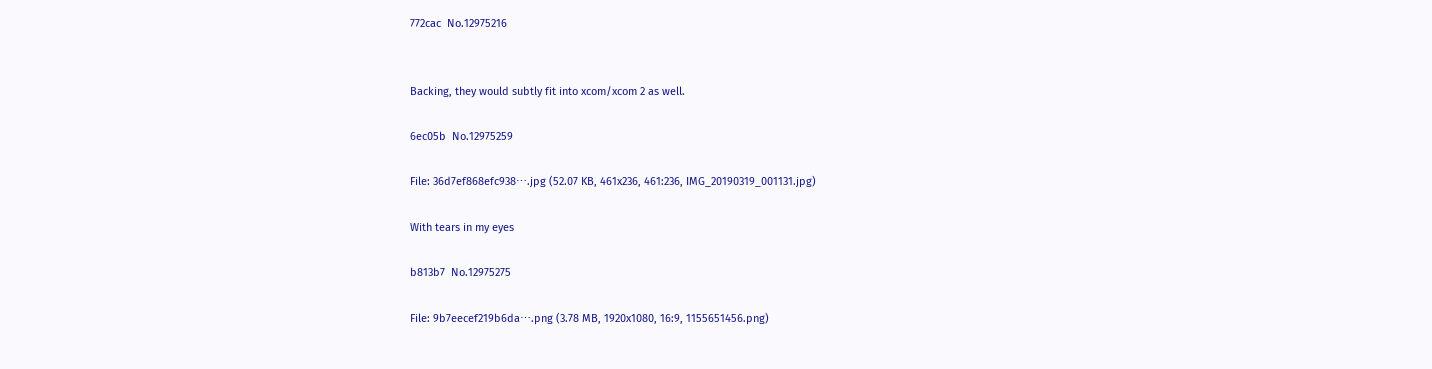772cac  No.12975216


Backing, they would subtly fit into xcom/xcom 2 as well.

6ec05b  No.12975259

File: 36d7ef868efc938⋯.jpg (52.07 KB, 461x236, 461:236, IMG_20190319_001131.jpg)

With tears in my eyes

b813b7  No.12975275

File: 9b7eecef219b6da⋯.png (3.78 MB, 1920x1080, 16:9, 1155651456.png)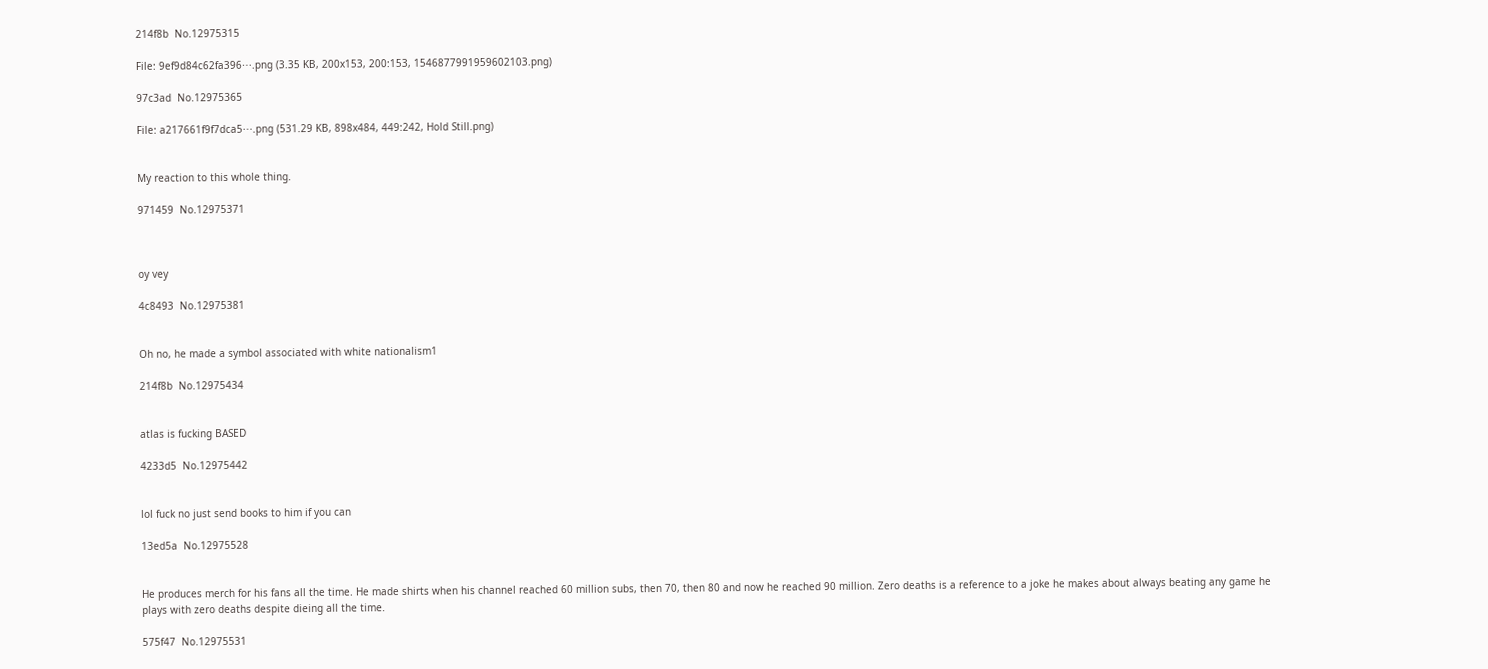214f8b  No.12975315

File: 9ef9d84c62fa396⋯.png (3.35 KB, 200x153, 200:153, 1546877991959602103.png)

97c3ad  No.12975365

File: a217661f9f7dca5⋯.png (531.29 KB, 898x484, 449:242, Hold Still.png)


My reaction to this whole thing.

971459  No.12975371



oy vey

4c8493  No.12975381


Oh no, he made a symbol associated with white nationalism1

214f8b  No.12975434


atlas is fucking BASED

4233d5  No.12975442


lol fuck no just send books to him if you can

13ed5a  No.12975528


He produces merch for his fans all the time. He made shirts when his channel reached 60 million subs, then 70, then 80 and now he reached 90 million. Zero deaths is a reference to a joke he makes about always beating any game he plays with zero deaths despite dieing all the time.

575f47  No.12975531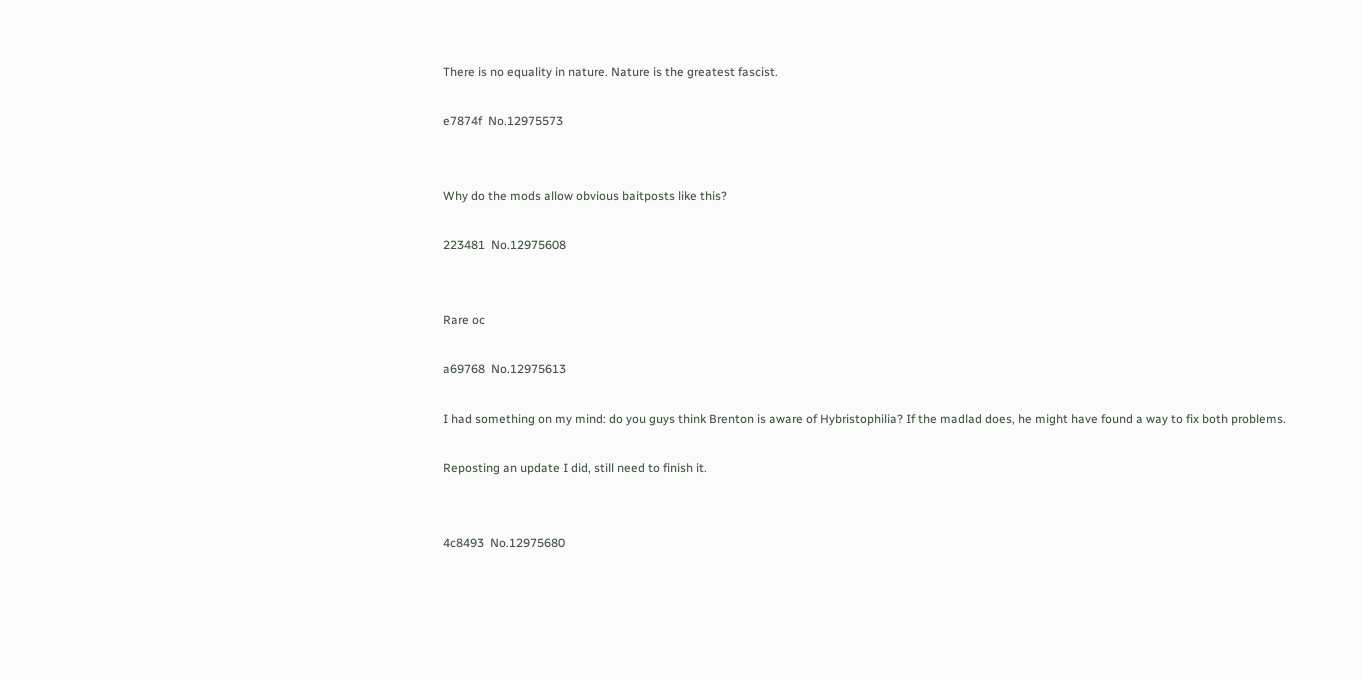There is no equality in nature. Nature is the greatest fascist.

e7874f  No.12975573


Why do the mods allow obvious baitposts like this?

223481  No.12975608


Rare oc

a69768  No.12975613

I had something on my mind: do you guys think Brenton is aware of Hybristophilia? If the madlad does, he might have found a way to fix both problems.

Reposting an update I did, still need to finish it.


4c8493  No.12975680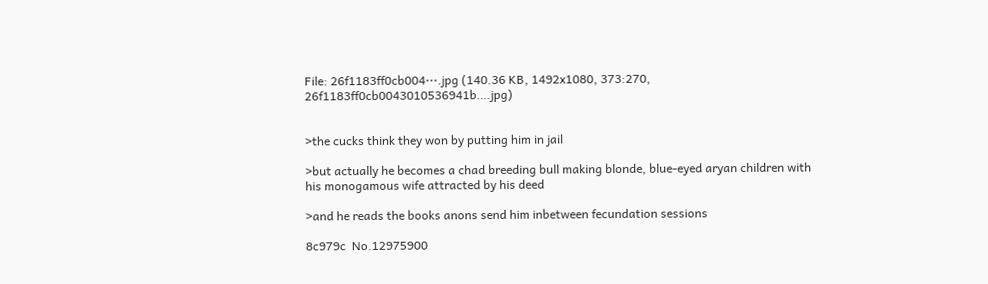File: 26f1183ff0cb004⋯.jpg (140.36 KB, 1492x1080, 373:270, 26f1183ff0cb0043010536941b….jpg)


>the cucks think they won by putting him in jail

>but actually he becomes a chad breeding bull making blonde, blue-eyed aryan children with his monogamous wife attracted by his deed

>and he reads the books anons send him inbetween fecundation sessions

8c979c  No.12975900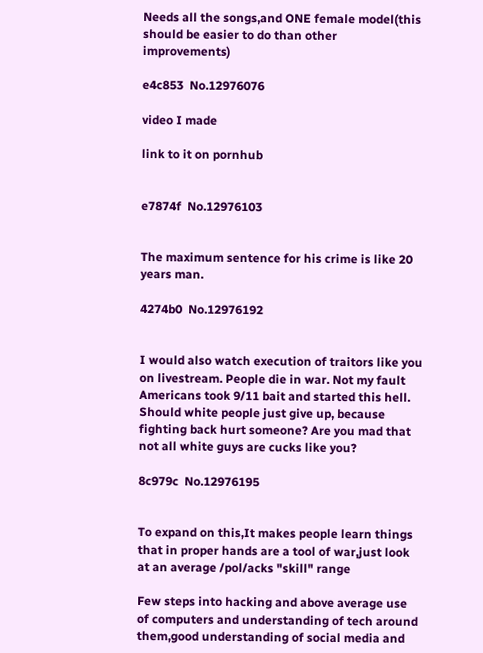Needs all the songs,and ONE female model(this should be easier to do than other improvements)

e4c853  No.12976076

video I made

link to it on pornhub


e7874f  No.12976103


The maximum sentence for his crime is like 20 years man.

4274b0  No.12976192


I would also watch execution of traitors like you on livestream. People die in war. Not my fault Americans took 9/11 bait and started this hell. Should white people just give up, because fighting back hurt someone? Are you mad that not all white guys are cucks like you?

8c979c  No.12976195


To expand on this,It makes people learn things that in proper hands are a tool of war,just look at an average /pol/acks "skill" range

Few steps into hacking and above average use of computers and understanding of tech around them,good understanding of social media and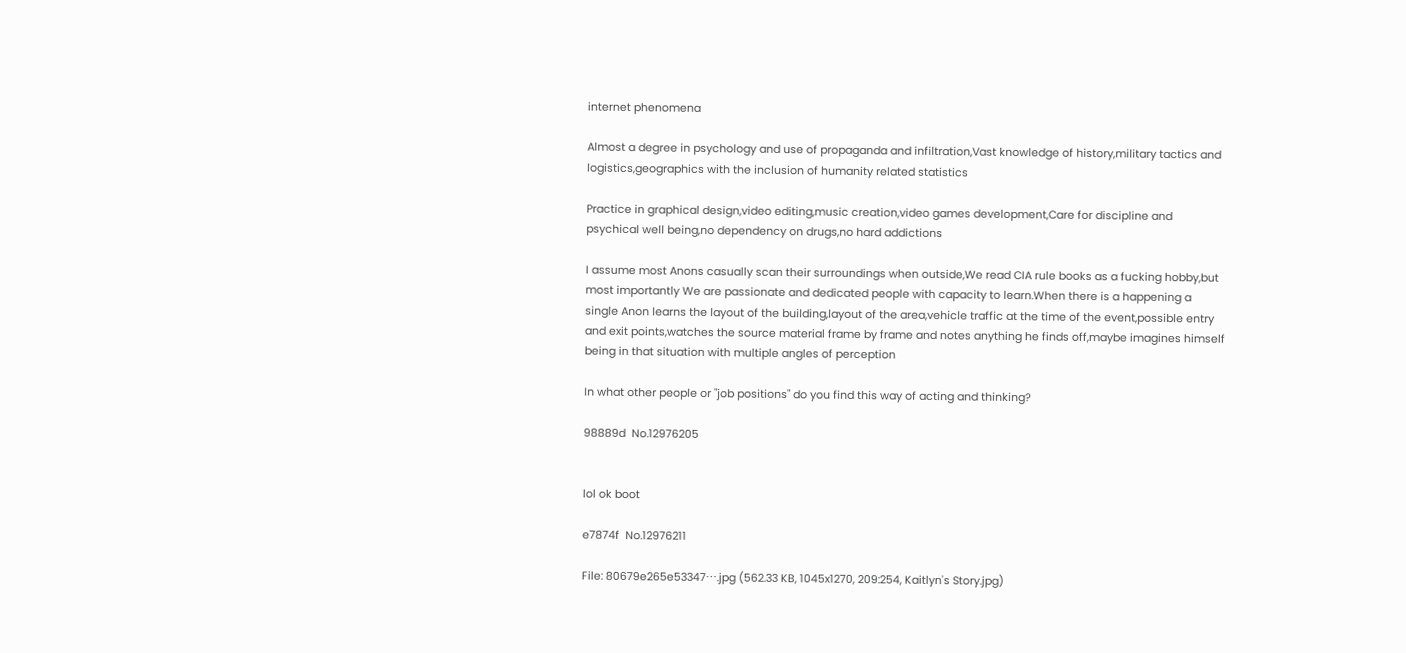internet phenomena

Almost a degree in psychology and use of propaganda and infiltration,Vast knowledge of history,military tactics and logistics,geographics with the inclusion of humanity related statistics

Practice in graphical design,video editing,music creation,video games development,Care for discipline and psychical well being,no dependency on drugs,no hard addictions

I assume most Anons casually scan their surroundings when outside,We read CIA rule books as a fucking hobby,but most importantly We are passionate and dedicated people with capacity to learn.When there is a happening a single Anon learns the layout of the building,layout of the area,vehicle traffic at the time of the event,possible entry and exit points,watches the source material frame by frame and notes anything he finds off,maybe imagines himself being in that situation with multiple angles of perception

In what other people or "job positions" do you find this way of acting and thinking?

98889d  No.12976205


lol ok boot

e7874f  No.12976211

File: 80679e265e53347⋯.jpg (562.33 KB, 1045x1270, 209:254, Kaitlyn's Story.jpg)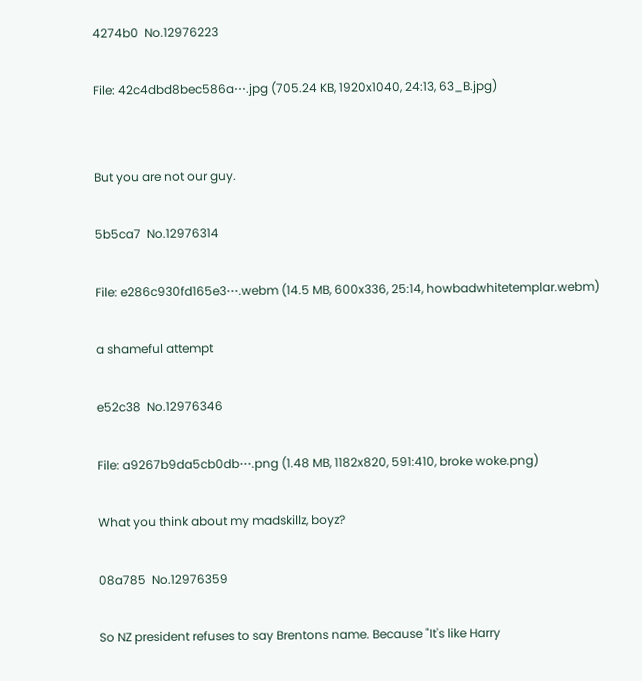4274b0  No.12976223

File: 42c4dbd8bec586a⋯.jpg (705.24 KB, 1920x1040, 24:13, 63_B.jpg)


But you are not our guy.

5b5ca7  No.12976314

File: e286c930fd165e3⋯.webm (14.5 MB, 600x336, 25:14, howbadwhitetemplar.webm)

a shameful attempt

e52c38  No.12976346

File: a9267b9da5cb0db⋯.png (1.48 MB, 1182x820, 591:410, broke woke.png)

What you think about my madskillz, boyz?

08a785  No.12976359

So NZ president refuses to say Brentons name. Because "It's like Harry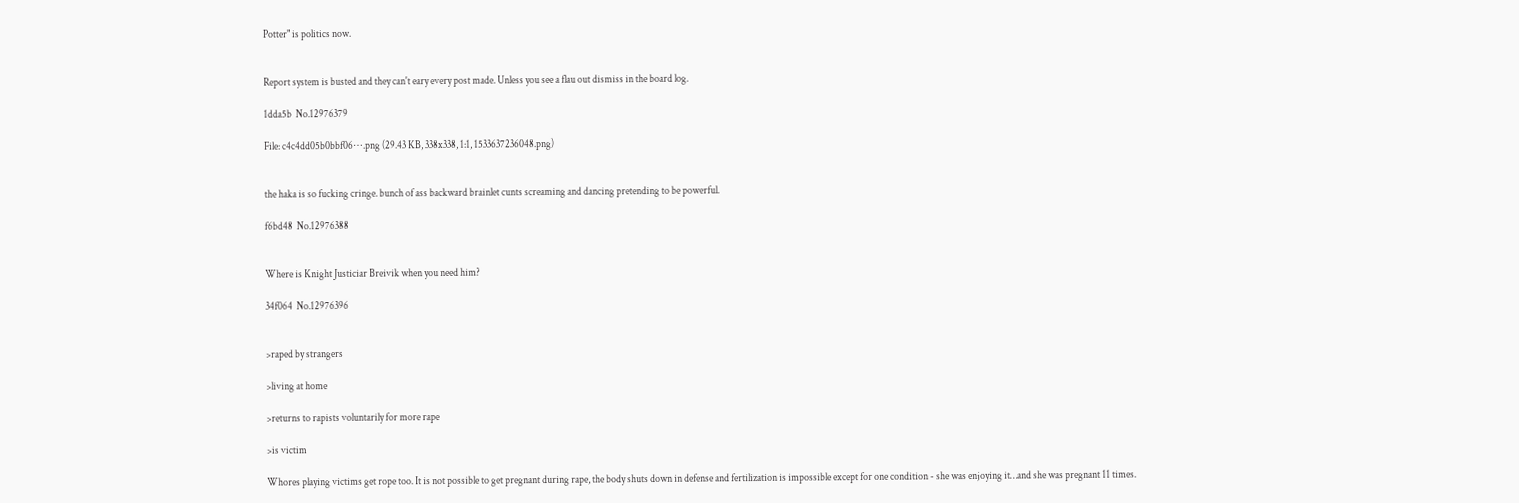Potter" is politics now.


Report system is busted and they can't eary every post made. Unless you see a flau out dismiss in the board log.

1dda5b  No.12976379

File: c4c4dd05b0bbf06⋯.png (29.43 KB, 338x338, 1:1, 1533637236048.png)


the haka is so fucking cringe. bunch of ass backward brainlet cunts screaming and dancing pretending to be powerful.

f6bd48  No.12976388


Where is Knight Justiciar Breivik when you need him?

34f064  No.12976396


>raped by strangers

>living at home

>returns to rapists voluntarily for more rape

>is victim

Whores playing victims get rope too. It is not possible to get pregnant during rape, the body shuts down in defense and fertilization is impossible except for one condition - she was enjoying it…and she was pregnant 11 times.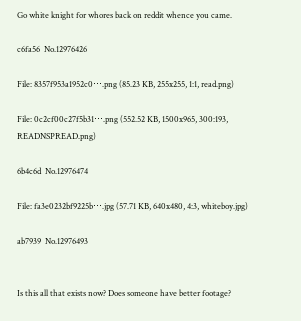Go white knight for whores back on reddit whence you came.

c6fa56  No.12976426

File: 8357f953a1952c0⋯.png (85.23 KB, 255x255, 1:1, read.png)

File: 0c2cf00c27f5b31⋯.png (552.52 KB, 1500x965, 300:193, READNSPREAD.png)

6b4c6d  No.12976474

File: fa3e0232bf9225b⋯.jpg (57.71 KB, 640x480, 4:3, whiteboy.jpg)

ab7939  No.12976493


Is this all that exists now? Does someone have better footage?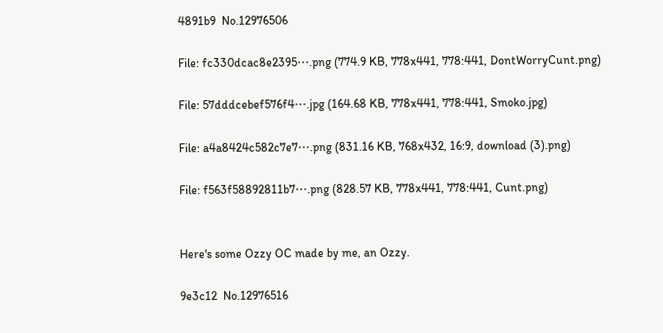4891b9  No.12976506

File: fc330dcac8e2395⋯.png (774.9 KB, 778x441, 778:441, DontWorryCunt.png)

File: 57dddcebef576f4⋯.jpg (164.68 KB, 778x441, 778:441, Smoko.jpg)

File: a4a8424c582c7e7⋯.png (831.16 KB, 768x432, 16:9, download (3).png)

File: f563f58892811b7⋯.png (828.57 KB, 778x441, 778:441, Cunt.png)


Here's some Ozzy OC made by me, an Ozzy.

9e3c12  No.12976516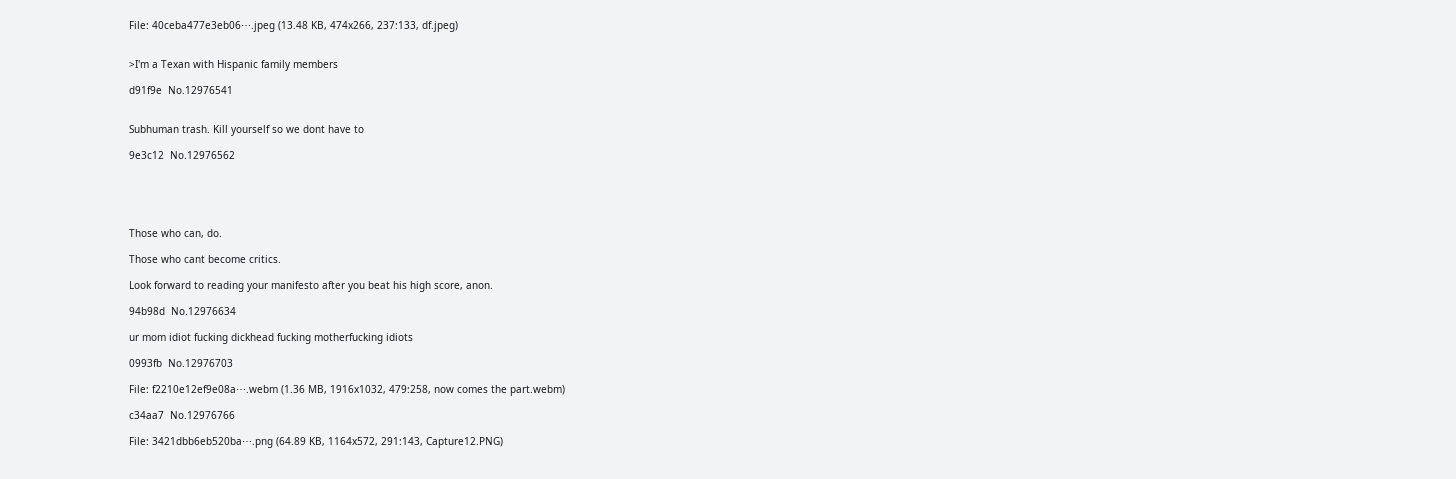File: 40ceba477e3eb06⋯.jpeg (13.48 KB, 474x266, 237:133, df.jpeg)


>I'm a Texan with Hispanic family members

d91f9e  No.12976541


Subhuman trash. Kill yourself so we dont have to

9e3c12  No.12976562





Those who can, do.

Those who cant become critics.

Look forward to reading your manifesto after you beat his high score, anon.

94b98d  No.12976634

ur mom idiot fucking dickhead fucking motherfucking idiots

0993fb  No.12976703

File: f2210e12ef9e08a⋯.webm (1.36 MB, 1916x1032, 479:258, now comes the part.webm)

c34aa7  No.12976766

File: 3421dbb6eb520ba⋯.png (64.89 KB, 1164x572, 291:143, Capture12.PNG)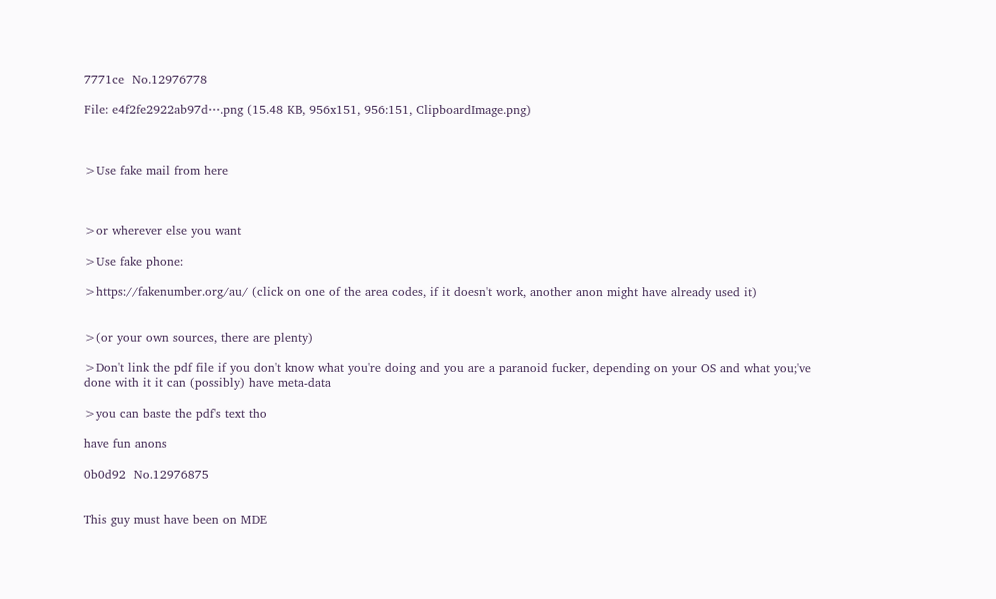7771ce  No.12976778

File: e4f2fe2922ab97d⋯.png (15.48 KB, 956x151, 956:151, ClipboardImage.png)



>Use fake mail from here



>or wherever else you want

>Use fake phone:

>https://fakenumber.org/au/ (click on one of the area codes, if it doesn't work, another anon might have already used it)


>(or your own sources, there are plenty)

>Don't link the pdf file if you don't know what you're doing and you are a paranoid fucker, depending on your OS and what you;'ve done with it it can (possibly) have meta-data

>you can baste the pdf's text tho

have fun anons

0b0d92  No.12976875


This guy must have been on MDE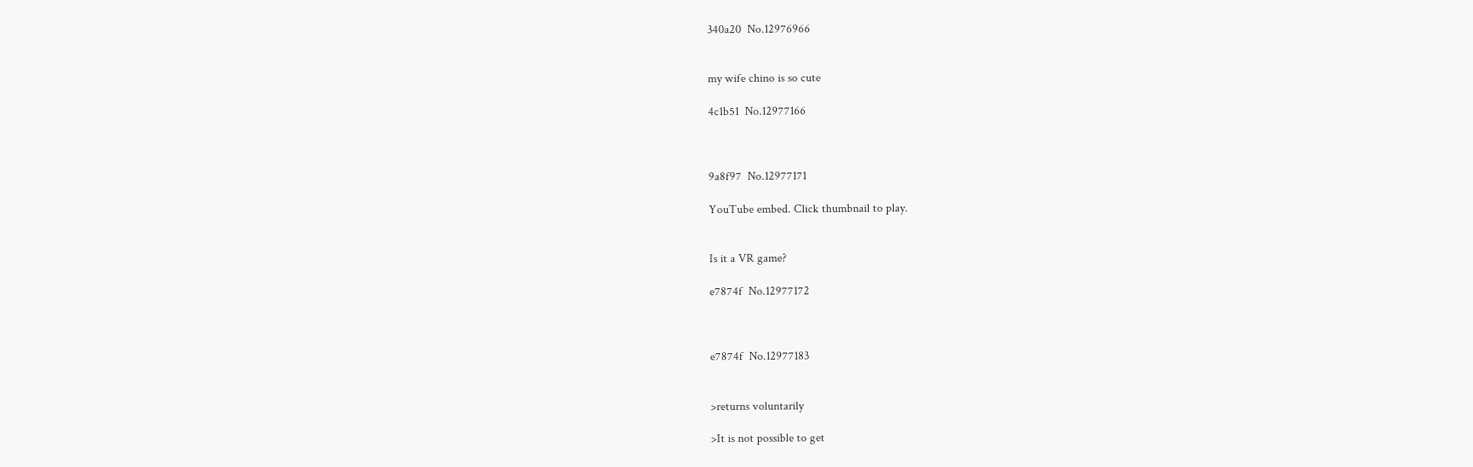340a20  No.12976966


my wife chino is so cute

4c1b51  No.12977166



9a8f97  No.12977171

YouTube embed. Click thumbnail to play.


Is it a VR game?

e7874f  No.12977172



e7874f  No.12977183


>returns voluntarily

>It is not possible to get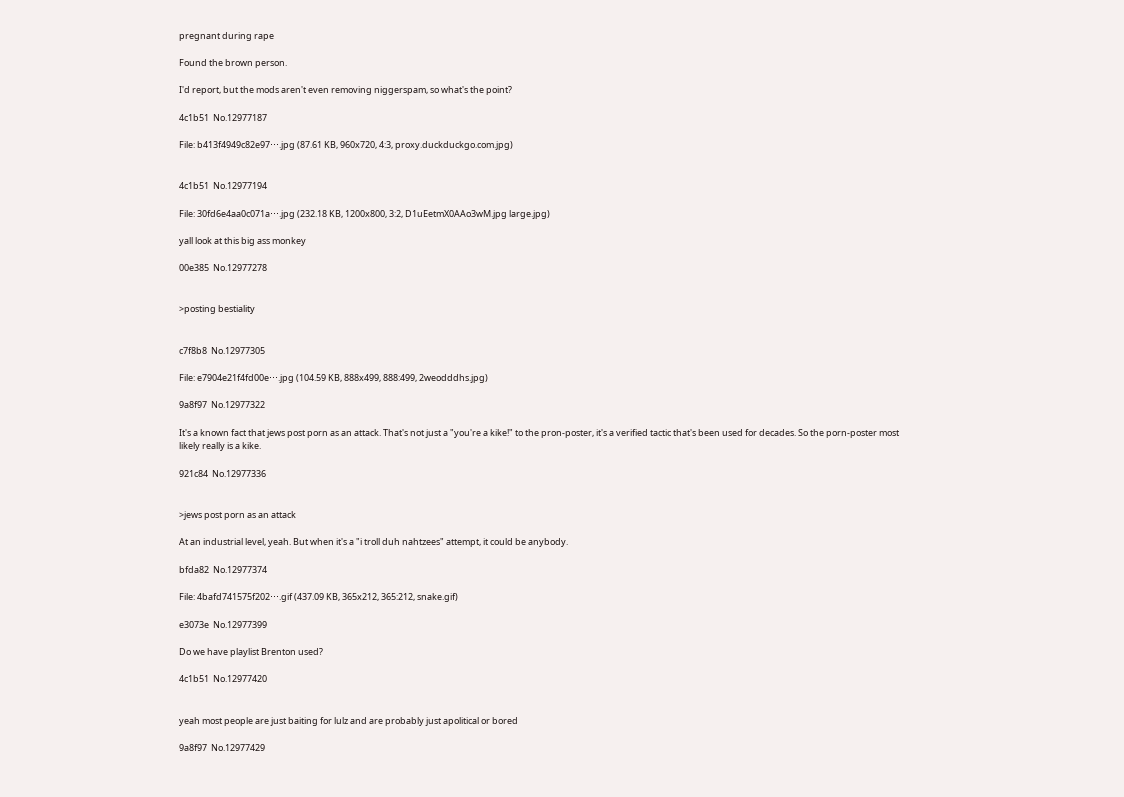pregnant during rape

Found the brown person.

I'd report, but the mods aren't even removing niggerspam, so what's the point?

4c1b51  No.12977187

File: b413f4949c82e97⋯.jpg (87.61 KB, 960x720, 4:3, proxy.duckduckgo.com.jpg)


4c1b51  No.12977194

File: 30fd6e4aa0c071a⋯.jpg (232.18 KB, 1200x800, 3:2, D1uEetmX0AAo3wM.jpg large.jpg)

yall look at this big ass monkey

00e385  No.12977278


>posting bestiality


c7f8b8  No.12977305

File: e7904e21f4fd00e⋯.jpg (104.59 KB, 888x499, 888:499, 2weodddhs.jpg)

9a8f97  No.12977322

It's a known fact that jews post porn as an attack. That's not just a "you're a kike!" to the pron-poster, it's a verified tactic that's been used for decades. So the porn-poster most likely really is a kike.

921c84  No.12977336


>jews post porn as an attack

At an industrial level, yeah. But when it's a "i troll duh nahtzees" attempt, it could be anybody.

bfda82  No.12977374

File: 4bafd741575f202⋯.gif (437.09 KB, 365x212, 365:212, snake.gif)

e3073e  No.12977399

Do we have playlist Brenton used?

4c1b51  No.12977420


yeah most people are just baiting for lulz and are probably just apolitical or bored

9a8f97  No.12977429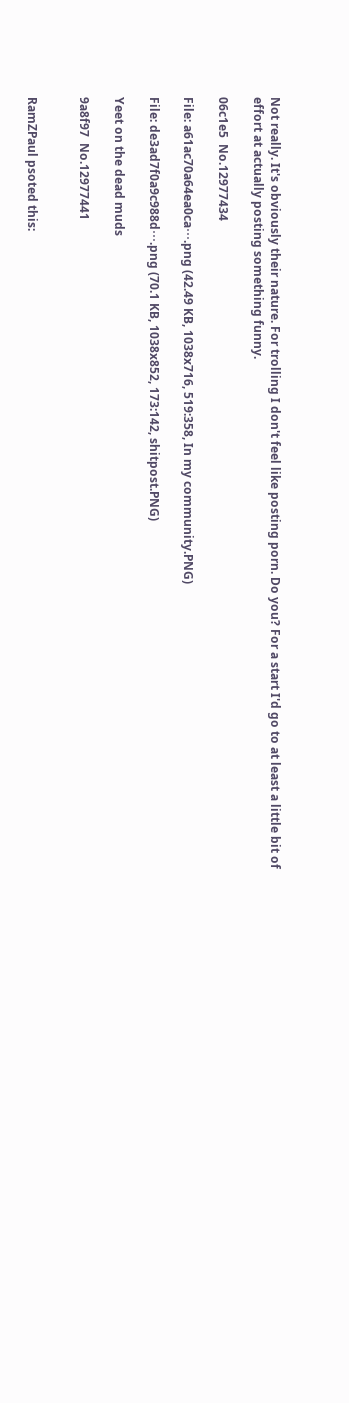Not really. It's obviously their nature. For trolling I don't feel like posting porn. Do you? For a start I'd go to at least a little bit of effort at actually posting something funny.

06c1e5  No.12977434

File: a61ac70a64ea0ca⋯.png (42.49 KB, 1038x716, 519:358, In my community.PNG)

File: de3ad7f0a9c988d⋯.png (70.1 KB, 1038x852, 173:142, shitpost.PNG)

Yeet on the dead muds

9a8f97  No.12977441


RamZPaul psoted this: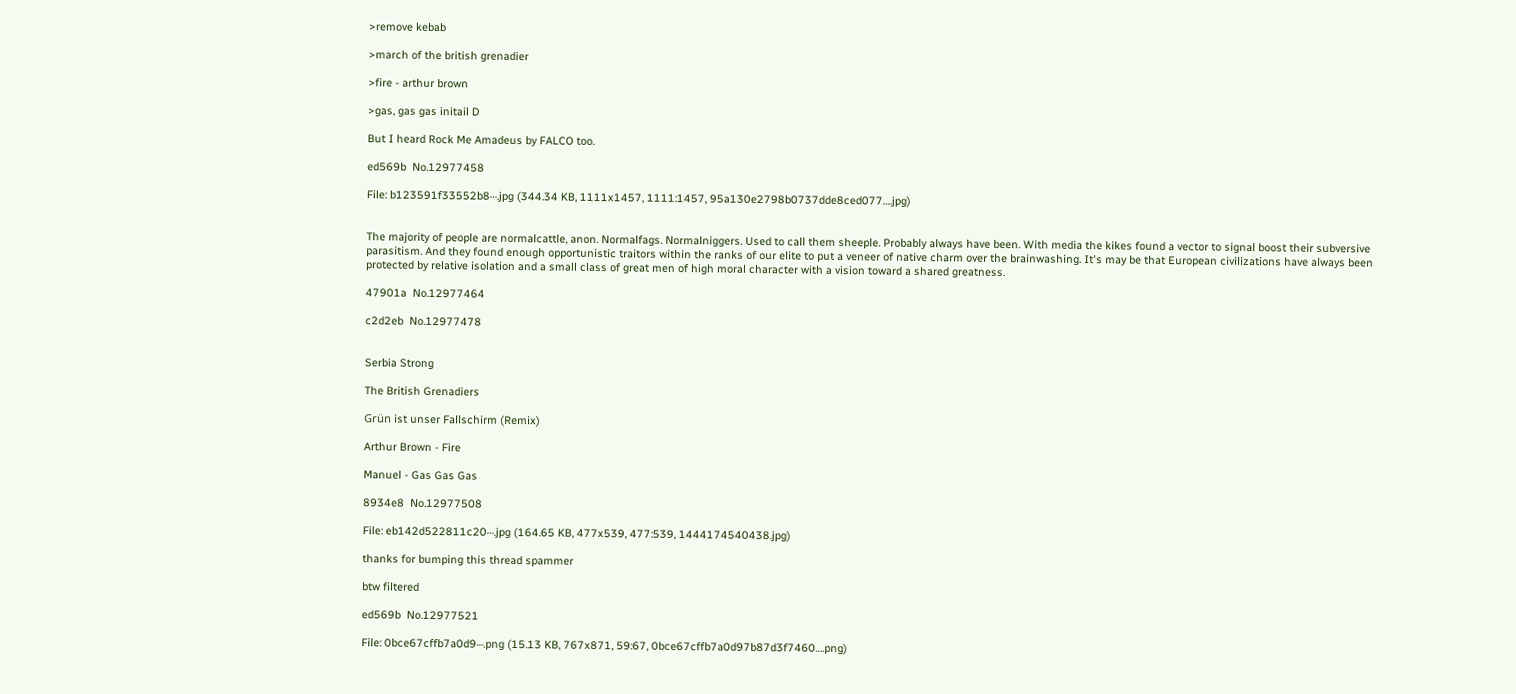>remove kebab

>march of the british grenadier

>fire - arthur brown

>gas, gas gas initail D

But I heard Rock Me Amadeus by FALCO too.

ed569b  No.12977458

File: b123591f33552b8⋯.jpg (344.34 KB, 1111x1457, 1111:1457, 95a130e2798b0737dde8ced077….jpg)


The majority of people are normalcattle, anon. Normalfags. Normalniggers. Used to call them sheeple. Probably always have been. With media the kikes found a vector to signal boost their subversive parasitism. And they found enough opportunistic traitors within the ranks of our elite to put a veneer of native charm over the brainwashing. It's may be that European civilizations have always been protected by relative isolation and a small class of great men of high moral character with a vision toward a shared greatness.

47901a  No.12977464

c2d2eb  No.12977478


Serbia Strong

The British Grenadiers

Grün ist unser Fallschirm (Remix)

Arthur Brown - Fire

Manuel - Gas Gas Gas

8934e8  No.12977508

File: eb142d522811c20⋯.jpg (164.65 KB, 477x539, 477:539, 1444174540438.jpg)

thanks for bumping this thread spammer

btw filtered

ed569b  No.12977521

File: 0bce67cffb7a0d9⋯.png (15.13 KB, 767x871, 59:67, 0bce67cffb7a0d97b87d3f7460….png)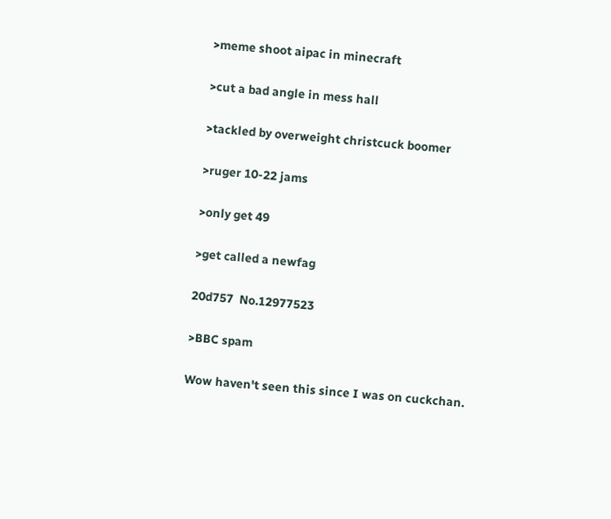>meme shoot aipac in minecraft

>cut a bad angle in mess hall

>tackled by overweight christcuck boomer

>ruger 10-22 jams

>only get 49

>get called a newfag

20d757  No.12977523

>BBC spam

Wow haven't seen this since I was on cuckchan.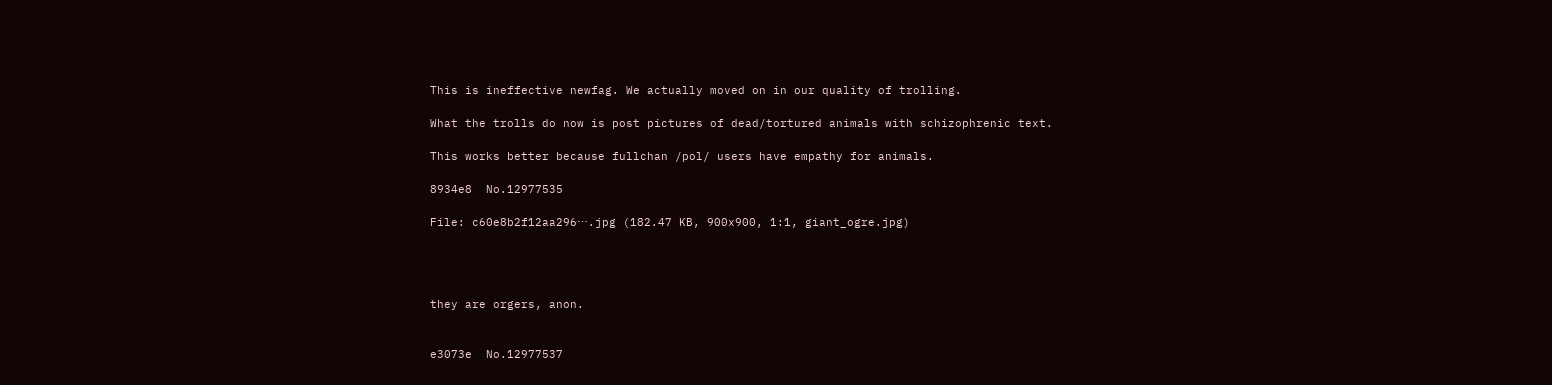This is ineffective newfag. We actually moved on in our quality of trolling.

What the trolls do now is post pictures of dead/tortured animals with schizophrenic text.

This works better because fullchan /pol/ users have empathy for animals.

8934e8  No.12977535

File: c60e8b2f12aa296⋯.jpg (182.47 KB, 900x900, 1:1, giant_ogre.jpg)




they are orgers, anon.


e3073e  No.12977537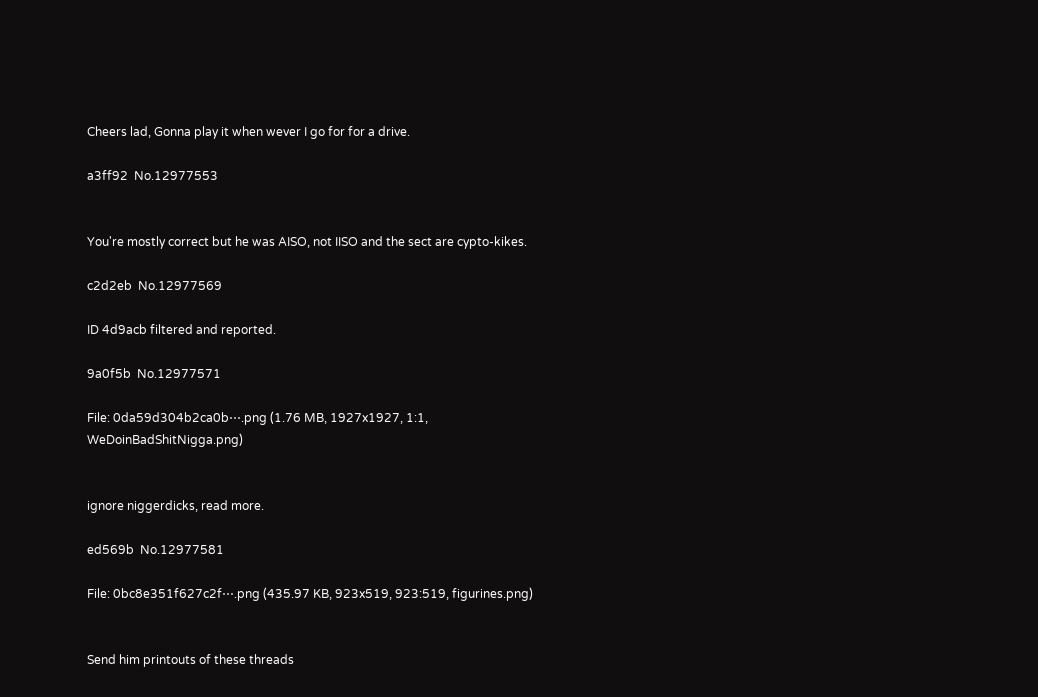Cheers lad, Gonna play it when wever I go for for a drive.

a3ff92  No.12977553


You're mostly correct but he was AISO, not IISO and the sect are cypto-kikes.

c2d2eb  No.12977569

ID 4d9acb filtered and reported.

9a0f5b  No.12977571

File: 0da59d304b2ca0b⋯.png (1.76 MB, 1927x1927, 1:1, WeDoinBadShitNigga.png)


ignore niggerdicks, read more.

ed569b  No.12977581

File: 0bc8e351f627c2f⋯.png (435.97 KB, 923x519, 923:519, figurines.png)


Send him printouts of these threads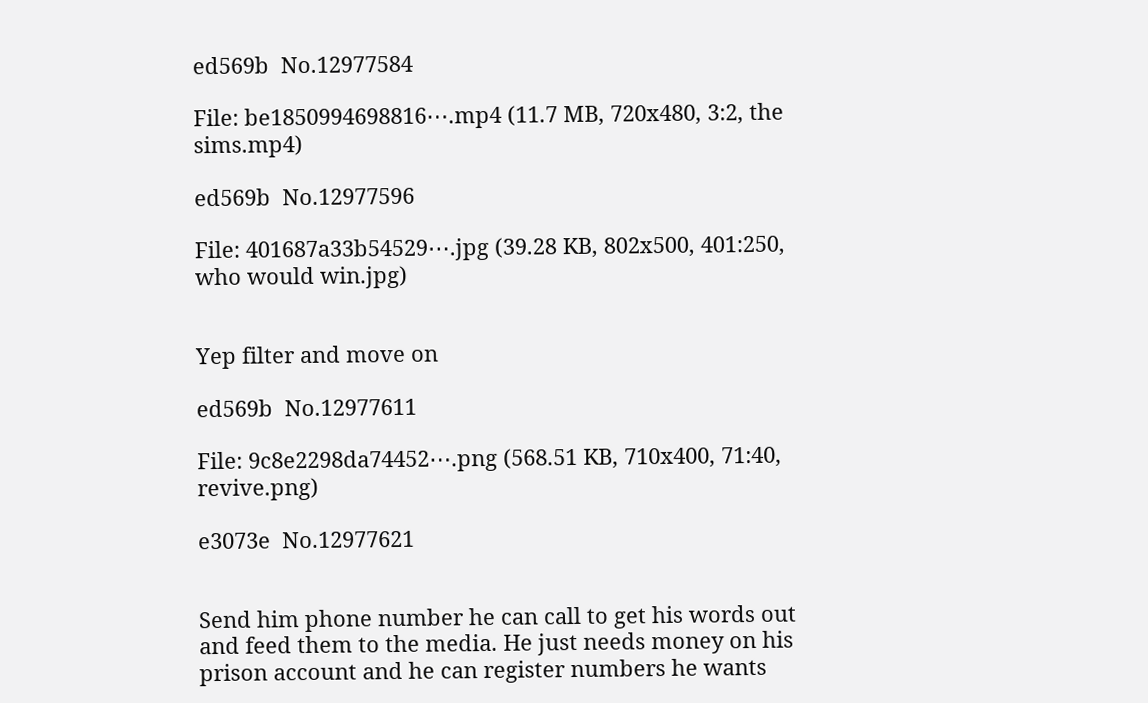ed569b  No.12977584

File: be1850994698816⋯.mp4 (11.7 MB, 720x480, 3:2, the sims.mp4)

ed569b  No.12977596

File: 401687a33b54529⋯.jpg (39.28 KB, 802x500, 401:250, who would win.jpg)


Yep filter and move on

ed569b  No.12977611

File: 9c8e2298da74452⋯.png (568.51 KB, 710x400, 71:40, revive.png)

e3073e  No.12977621


Send him phone number he can call to get his words out and feed them to the media. He just needs money on his prison account and he can register numbers he wants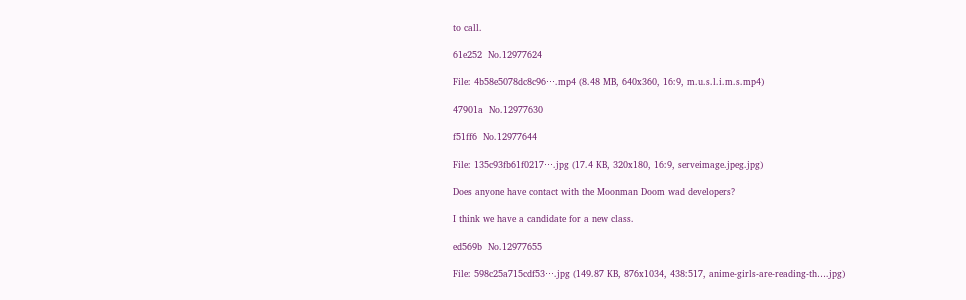to call.

61e252  No.12977624

File: 4b58e5078dc8c96⋯.mp4 (8.48 MB, 640x360, 16:9, m.u.s.l.i.m.s.mp4)

47901a  No.12977630

f51ff6  No.12977644

File: 135c93fb61f0217⋯.jpg (17.4 KB, 320x180, 16:9, serveimage.jpeg.jpg)

Does anyone have contact with the Moonman Doom wad developers?

I think we have a candidate for a new class.

ed569b  No.12977655

File: 598c25a715cdf53⋯.jpg (149.87 KB, 876x1034, 438:517, anime-girls-are-reading-th….jpg)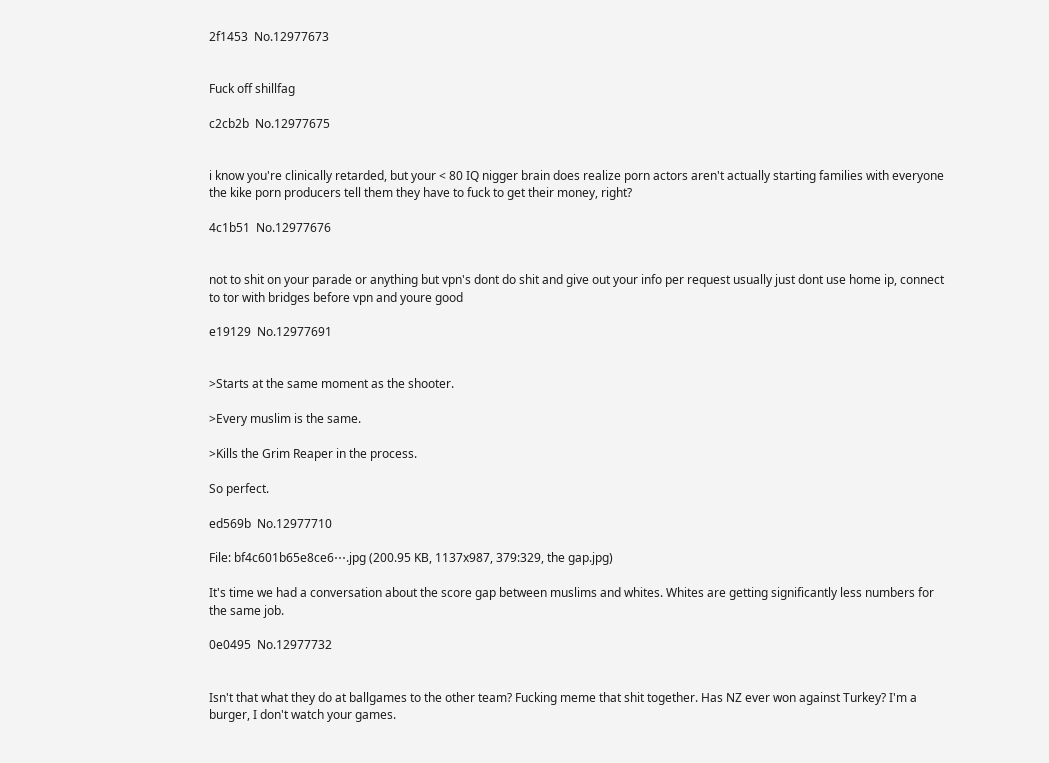2f1453  No.12977673


Fuck off shillfag

c2cb2b  No.12977675


i know you're clinically retarded, but your < 80 IQ nigger brain does realize porn actors aren't actually starting families with everyone the kike porn producers tell them they have to fuck to get their money, right?

4c1b51  No.12977676


not to shit on your parade or anything but vpn's dont do shit and give out your info per request usually just dont use home ip, connect to tor with bridges before vpn and youre good

e19129  No.12977691


>Starts at the same moment as the shooter.

>Every muslim is the same.

>Kills the Grim Reaper in the process.

So perfect.

ed569b  No.12977710

File: bf4c601b65e8ce6⋯.jpg (200.95 KB, 1137x987, 379:329, the gap.jpg)

It's time we had a conversation about the score gap between muslims and whites. Whites are getting significantly less numbers for the same job.

0e0495  No.12977732


Isn't that what they do at ballgames to the other team? Fucking meme that shit together. Has NZ ever won against Turkey? I'm a burger, I don't watch your games.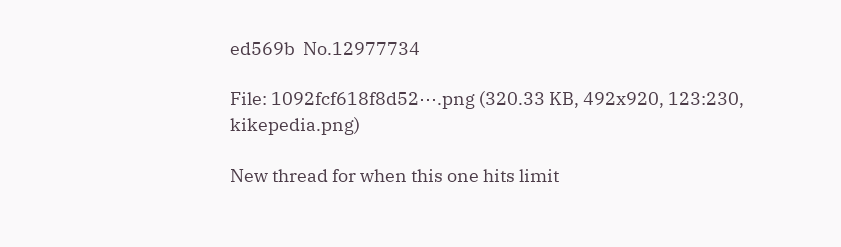ed569b  No.12977734

File: 1092fcf618f8d52⋯.png (320.33 KB, 492x920, 123:230, kikepedia.png)

New thread for when this one hits limit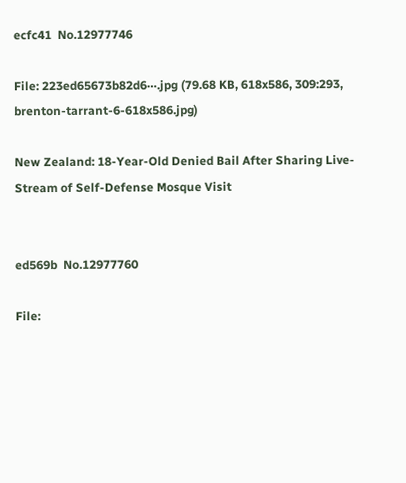ecfc41  No.12977746

File: 223ed65673b82d6⋯.jpg (79.68 KB, 618x586, 309:293, brenton-tarrant-6-618x586.jpg)

New Zealand: 18-Year-Old Denied Bail After Sharing Live-Stream of Self-Defense Mosque Visit


ed569b  No.12977760

File: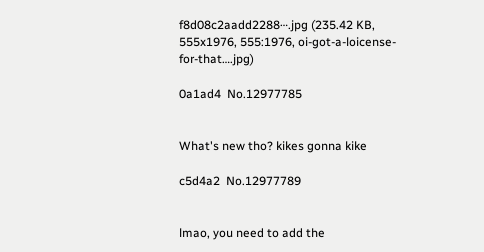f8d08c2aadd2288⋯.jpg (235.42 KB, 555x1976, 555:1976, oi-got-a-loicense-for-that….jpg)

0a1ad4  No.12977785


What's new tho? kikes gonna kike

c5d4a2  No.12977789


lmao, you need to add the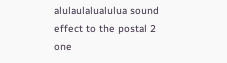alulaulalualulua sound effect to the postal 2 one